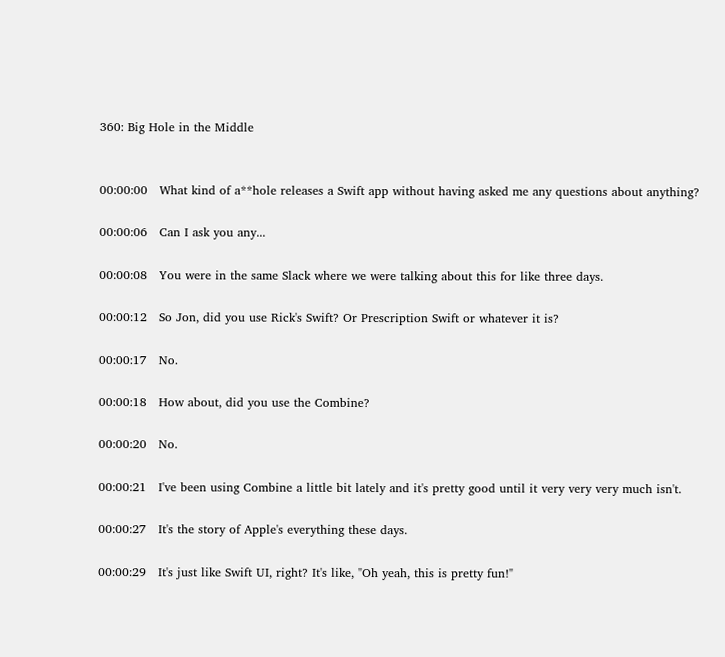360: Big Hole in the Middle


00:00:00   What kind of a**hole releases a Swift app without having asked me any questions about anything?

00:00:06   Can I ask you any...

00:00:08   You were in the same Slack where we were talking about this for like three days.

00:00:12   So Jon, did you use Rick's Swift? Or Prescription Swift or whatever it is?

00:00:17   No.

00:00:18   How about, did you use the Combine?

00:00:20   No.

00:00:21   I've been using Combine a little bit lately and it's pretty good until it very very very much isn't.

00:00:27   It's the story of Apple's everything these days.

00:00:29   It's just like Swift UI, right? It's like, "Oh yeah, this is pretty fun!"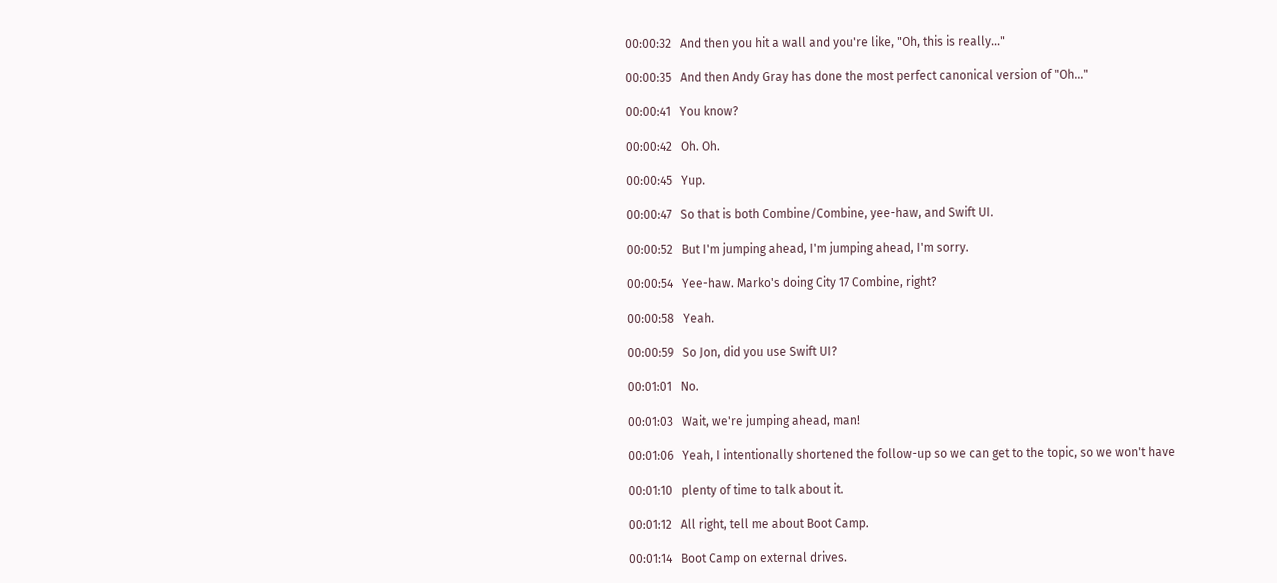00:00:32   And then you hit a wall and you're like, "Oh, this is really..."

00:00:35   And then Andy Gray has done the most perfect canonical version of "Oh..."

00:00:41   You know?

00:00:42   Oh. Oh.

00:00:45   Yup.

00:00:47   So that is both Combine/Combine, yee-haw, and Swift UI.

00:00:52   But I'm jumping ahead, I'm jumping ahead, I'm sorry.

00:00:54   Yee-haw. Marko's doing City 17 Combine, right?

00:00:58   Yeah.

00:00:59   So Jon, did you use Swift UI?

00:01:01   No.

00:01:03   Wait, we're jumping ahead, man!

00:01:06   Yeah, I intentionally shortened the follow-up so we can get to the topic, so we won't have

00:01:10   plenty of time to talk about it.

00:01:12   All right, tell me about Boot Camp.

00:01:14   Boot Camp on external drives.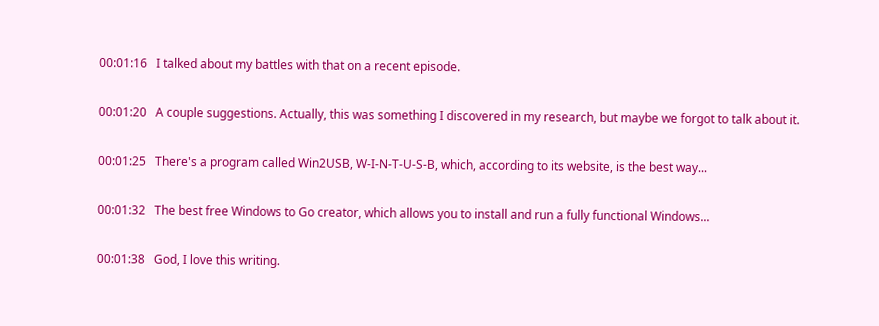00:01:16   I talked about my battles with that on a recent episode.

00:01:20   A couple suggestions. Actually, this was something I discovered in my research, but maybe we forgot to talk about it.

00:01:25   There's a program called Win2USB, W-I-N-T-U-S-B, which, according to its website, is the best way...

00:01:32   The best free Windows to Go creator, which allows you to install and run a fully functional Windows...

00:01:38   God, I love this writing.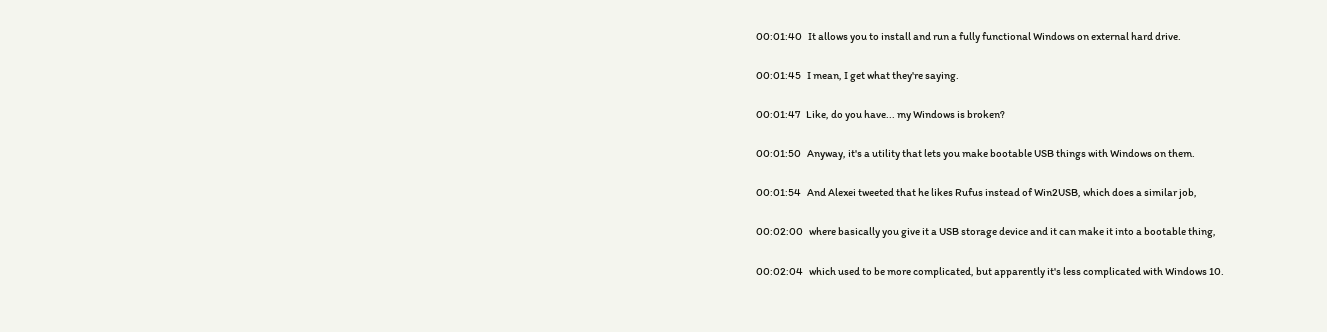00:01:40   It allows you to install and run a fully functional Windows on external hard drive.

00:01:45   I mean, I get what they're saying.

00:01:47   Like, do you have... my Windows is broken?

00:01:50   Anyway, it's a utility that lets you make bootable USB things with Windows on them.

00:01:54   And Alexei tweeted that he likes Rufus instead of Win2USB, which does a similar job,

00:02:00   where basically you give it a USB storage device and it can make it into a bootable thing,

00:02:04   which used to be more complicated, but apparently it's less complicated with Windows 10.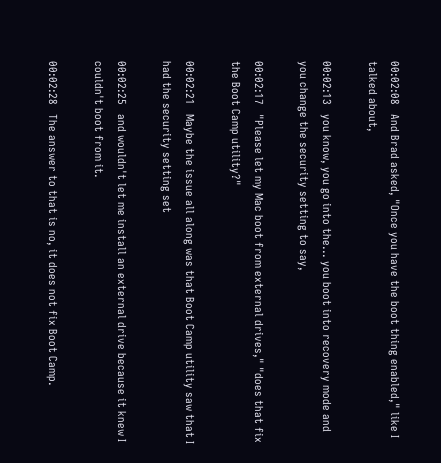00:02:08   And Brad asked, "Once you have the boot thing enabled," like I talked about,

00:02:13   you know, you go into the... you boot into recovery mode and you change the security setting to say,

00:02:17   "Please let my Mac boot from external drives," "does that fix the Boot Camp utility?"

00:02:21   Maybe the issue all along was that Boot Camp utility saw that I had the security setting set

00:02:25   and wouldn't let me install an external drive because it knew I couldn't boot from it.

00:02:28   The answer to that is no, it does not fix Boot Camp.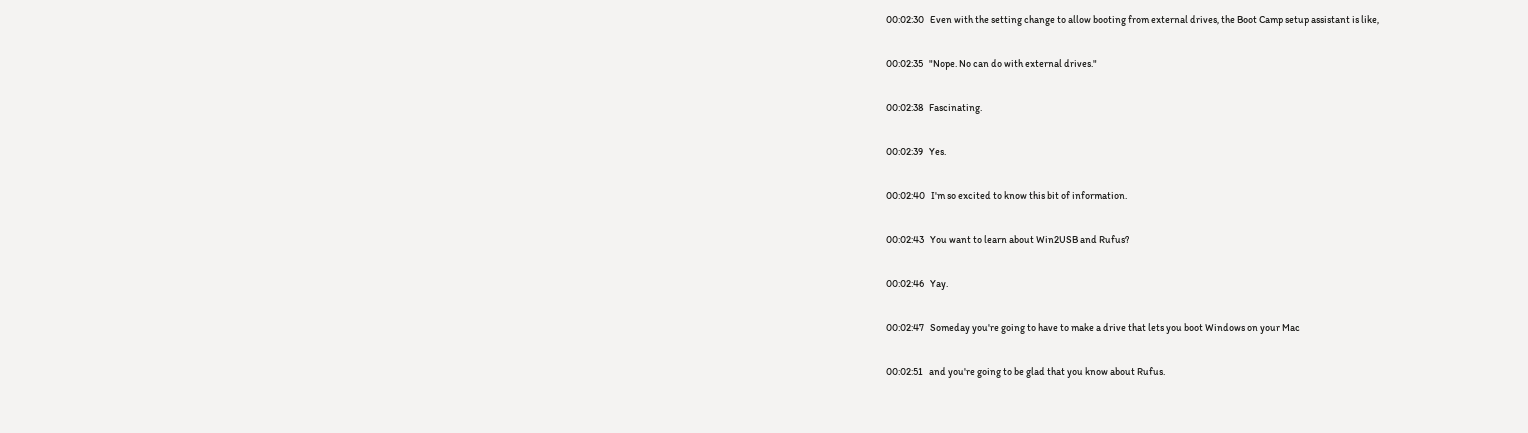00:02:30   Even with the setting change to allow booting from external drives, the Boot Camp setup assistant is like,

00:02:35   "Nope. No can do with external drives."

00:02:38   Fascinating.

00:02:39   Yes.

00:02:40   I'm so excited to know this bit of information.

00:02:43   You want to learn about Win2USB and Rufus?

00:02:46   Yay.

00:02:47   Someday you're going to have to make a drive that lets you boot Windows on your Mac

00:02:51   and you're going to be glad that you know about Rufus.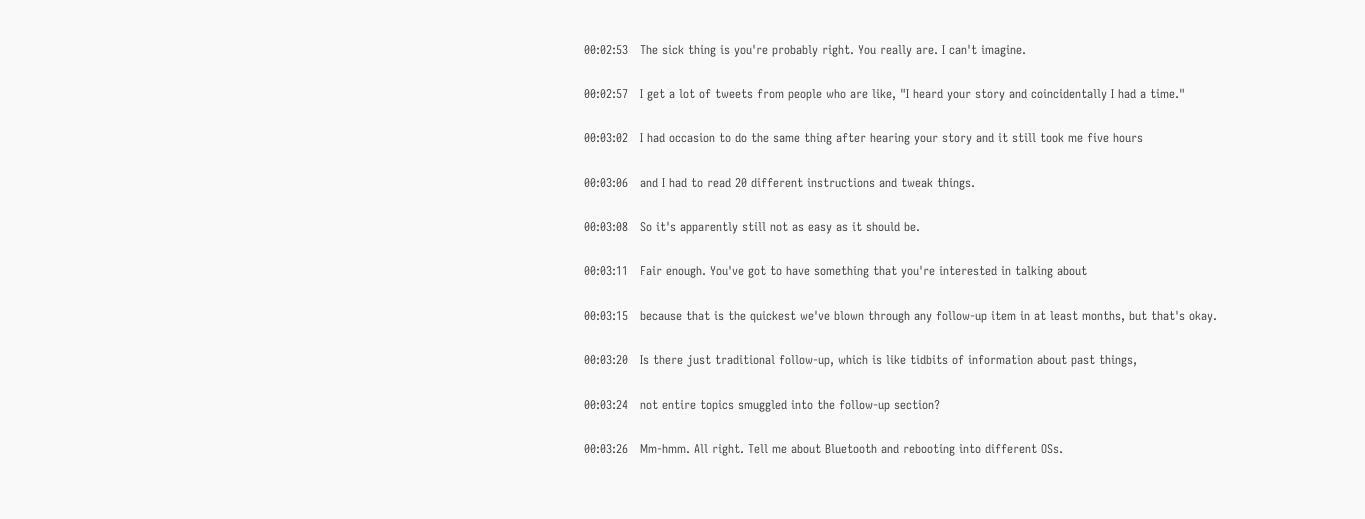00:02:53   The sick thing is you're probably right. You really are. I can't imagine.

00:02:57   I get a lot of tweets from people who are like, "I heard your story and coincidentally I had a time."

00:03:02   I had occasion to do the same thing after hearing your story and it still took me five hours

00:03:06   and I had to read 20 different instructions and tweak things.

00:03:08   So it's apparently still not as easy as it should be.

00:03:11   Fair enough. You've got to have something that you're interested in talking about

00:03:15   because that is the quickest we've blown through any follow-up item in at least months, but that's okay.

00:03:20   Is there just traditional follow-up, which is like tidbits of information about past things,

00:03:24   not entire topics smuggled into the follow-up section?

00:03:26   Mm-hmm. All right. Tell me about Bluetooth and rebooting into different OSs.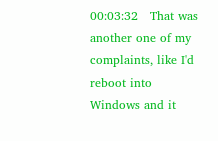00:03:32   That was another one of my complaints, like I'd reboot into Windows and it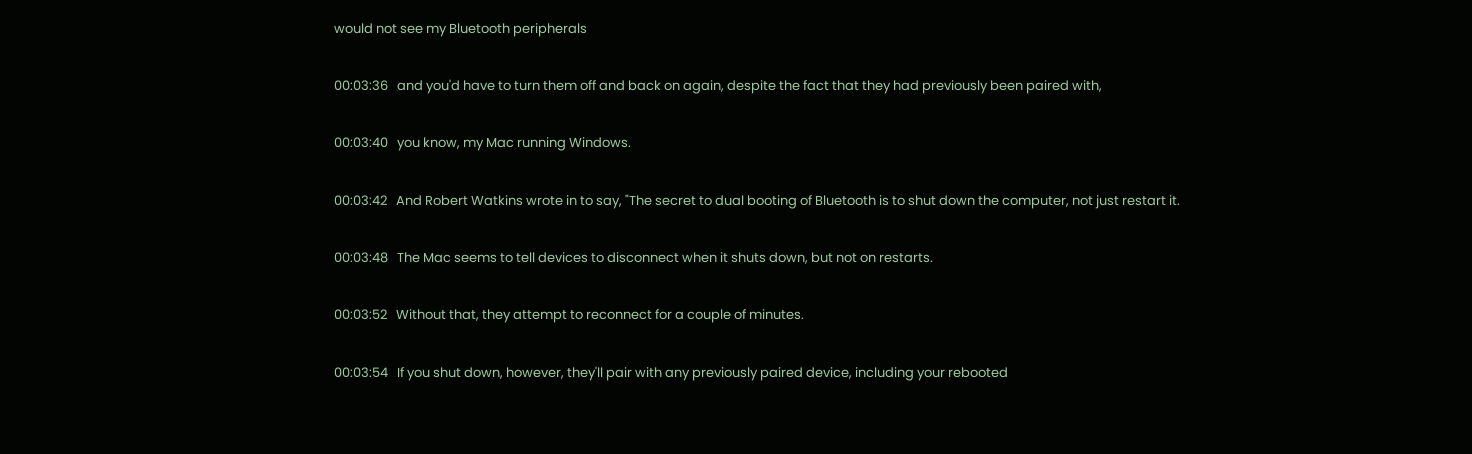would not see my Bluetooth peripherals

00:03:36   and you'd have to turn them off and back on again, despite the fact that they had previously been paired with,

00:03:40   you know, my Mac running Windows.

00:03:42   And Robert Watkins wrote in to say, "The secret to dual booting of Bluetooth is to shut down the computer, not just restart it.

00:03:48   The Mac seems to tell devices to disconnect when it shuts down, but not on restarts.

00:03:52   Without that, they attempt to reconnect for a couple of minutes.

00:03:54   If you shut down, however, they'll pair with any previously paired device, including your rebooted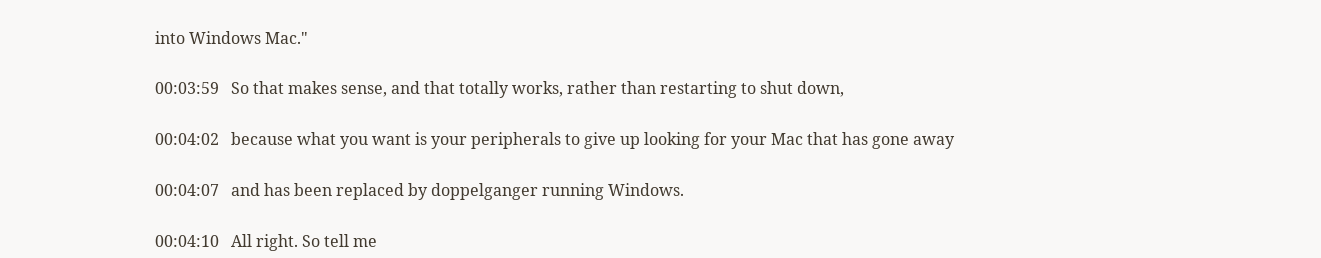into Windows Mac."

00:03:59   So that makes sense, and that totally works, rather than restarting to shut down,

00:04:02   because what you want is your peripherals to give up looking for your Mac that has gone away

00:04:07   and has been replaced by doppelganger running Windows.

00:04:10   All right. So tell me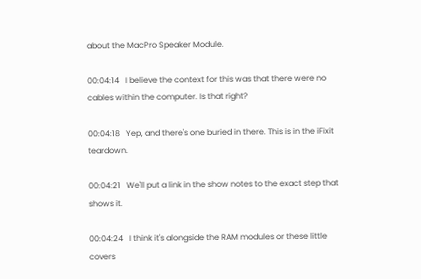about the MacPro Speaker Module.

00:04:14   I believe the context for this was that there were no cables within the computer. Is that right?

00:04:18   Yep, and there's one buried in there. This is in the iFixit teardown.

00:04:21   We'll put a link in the show notes to the exact step that shows it.

00:04:24   I think it's alongside the RAM modules or these little covers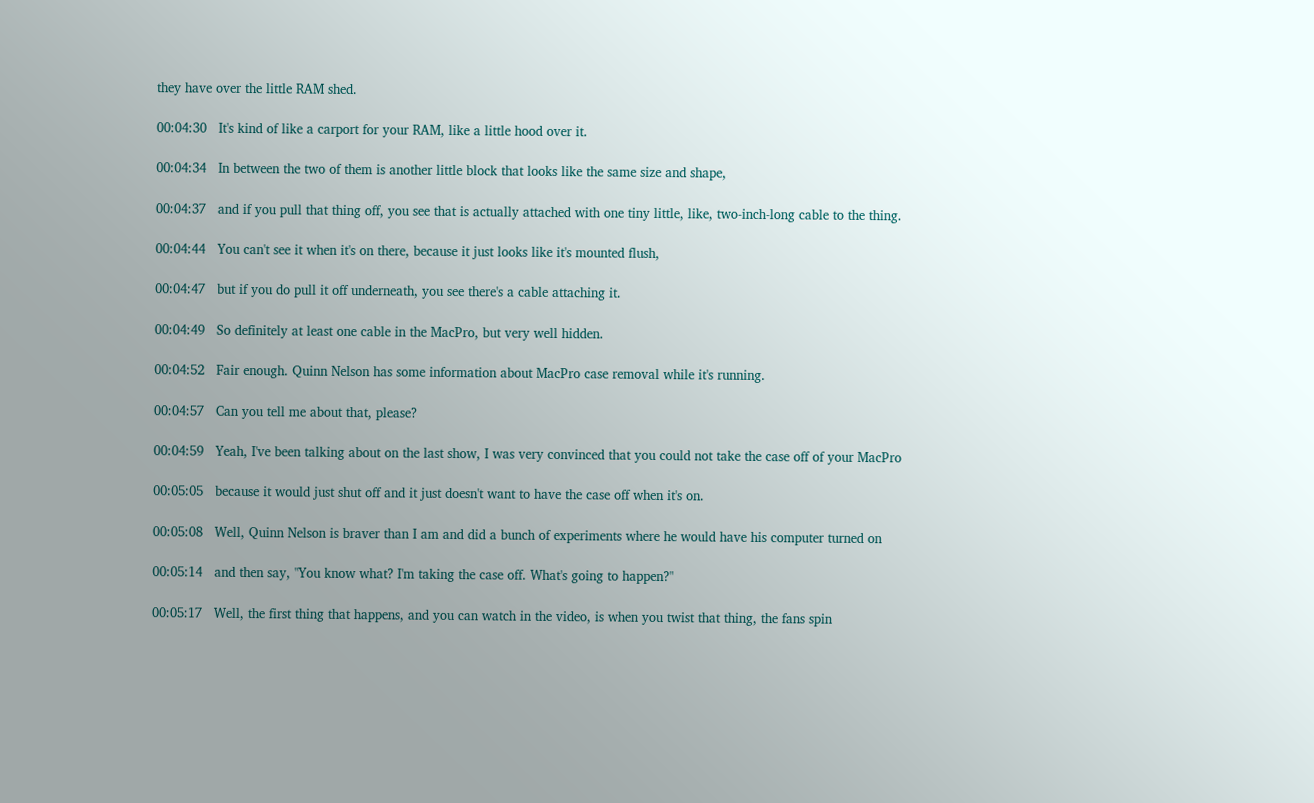they have over the little RAM shed.

00:04:30   It's kind of like a carport for your RAM, like a little hood over it.

00:04:34   In between the two of them is another little block that looks like the same size and shape,

00:04:37   and if you pull that thing off, you see that is actually attached with one tiny little, like, two-inch-long cable to the thing.

00:04:44   You can't see it when it's on there, because it just looks like it's mounted flush,

00:04:47   but if you do pull it off underneath, you see there's a cable attaching it.

00:04:49   So definitely at least one cable in the MacPro, but very well hidden.

00:04:52   Fair enough. Quinn Nelson has some information about MacPro case removal while it's running.

00:04:57   Can you tell me about that, please?

00:04:59   Yeah, I've been talking about on the last show, I was very convinced that you could not take the case off of your MacPro

00:05:05   because it would just shut off and it just doesn't want to have the case off when it's on.

00:05:08   Well, Quinn Nelson is braver than I am and did a bunch of experiments where he would have his computer turned on

00:05:14   and then say, "You know what? I'm taking the case off. What's going to happen?"

00:05:17   Well, the first thing that happens, and you can watch in the video, is when you twist that thing, the fans spin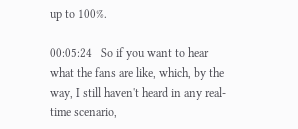up to 100%.

00:05:24   So if you want to hear what the fans are like, which, by the way, I still haven't heard in any real-time scenario,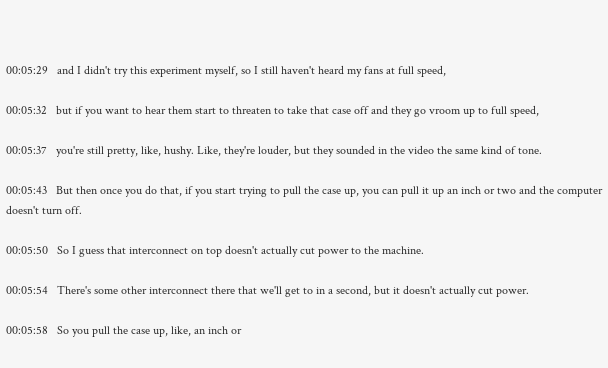00:05:29   and I didn't try this experiment myself, so I still haven't heard my fans at full speed,

00:05:32   but if you want to hear them start to threaten to take that case off and they go vroom up to full speed,

00:05:37   you're still pretty, like, hushy. Like, they're louder, but they sounded in the video the same kind of tone.

00:05:43   But then once you do that, if you start trying to pull the case up, you can pull it up an inch or two and the computer doesn't turn off.

00:05:50   So I guess that interconnect on top doesn't actually cut power to the machine.

00:05:54   There's some other interconnect there that we'll get to in a second, but it doesn't actually cut power.

00:05:58   So you pull the case up, like, an inch or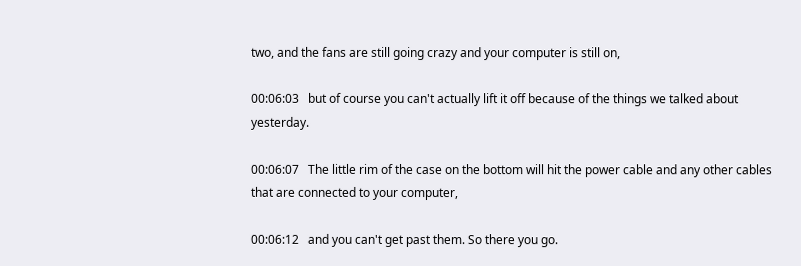two, and the fans are still going crazy and your computer is still on,

00:06:03   but of course you can't actually lift it off because of the things we talked about yesterday.

00:06:07   The little rim of the case on the bottom will hit the power cable and any other cables that are connected to your computer,

00:06:12   and you can't get past them. So there you go.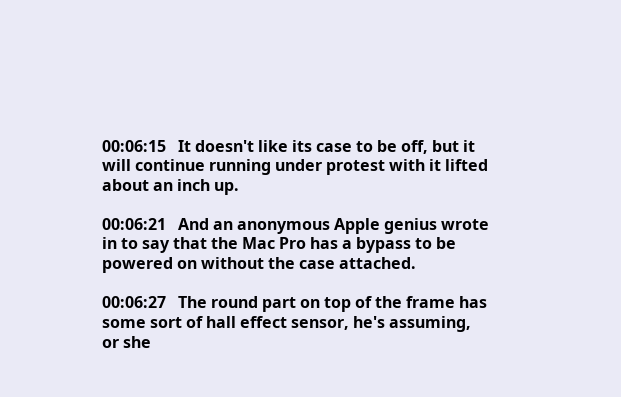00:06:15   It doesn't like its case to be off, but it will continue running under protest with it lifted about an inch up.

00:06:21   And an anonymous Apple genius wrote in to say that the Mac Pro has a bypass to be powered on without the case attached.

00:06:27   The round part on top of the frame has some sort of hall effect sensor, he's assuming, or she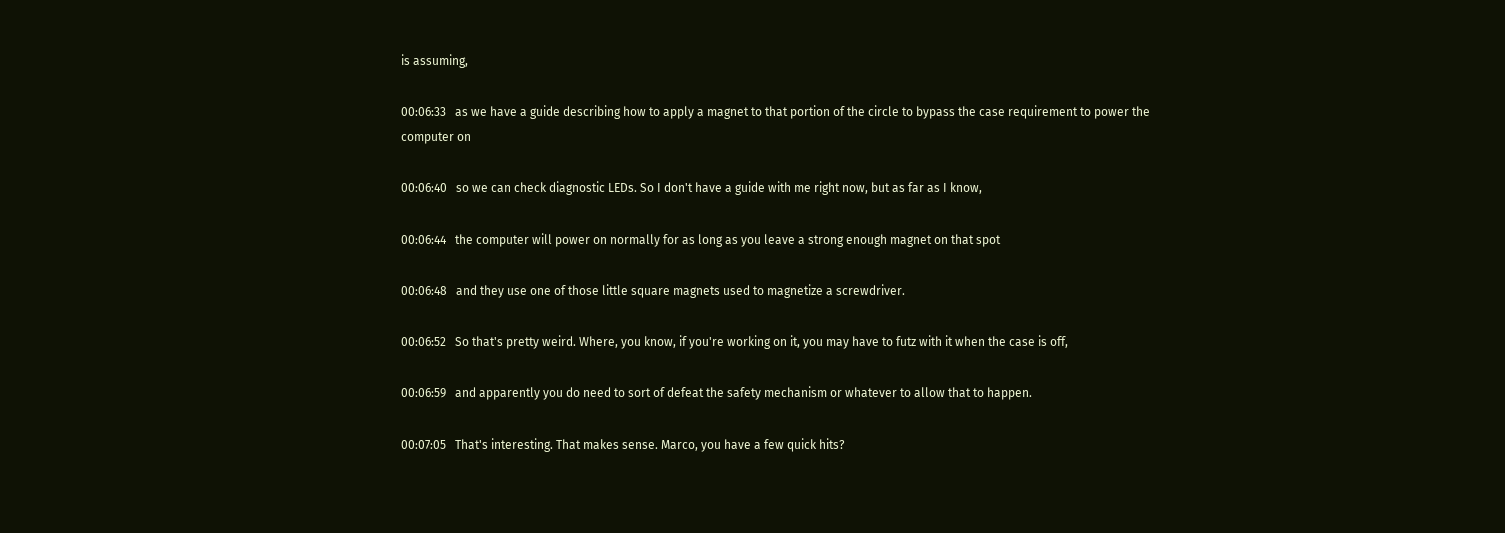is assuming,

00:06:33   as we have a guide describing how to apply a magnet to that portion of the circle to bypass the case requirement to power the computer on

00:06:40   so we can check diagnostic LEDs. So I don't have a guide with me right now, but as far as I know,

00:06:44   the computer will power on normally for as long as you leave a strong enough magnet on that spot

00:06:48   and they use one of those little square magnets used to magnetize a screwdriver.

00:06:52   So that's pretty weird. Where, you know, if you're working on it, you may have to futz with it when the case is off,

00:06:59   and apparently you do need to sort of defeat the safety mechanism or whatever to allow that to happen.

00:07:05   That's interesting. That makes sense. Marco, you have a few quick hits?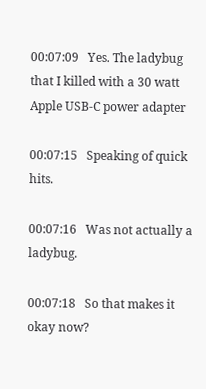00:07:09   Yes. The ladybug that I killed with a 30 watt Apple USB-C power adapter

00:07:15   Speaking of quick hits.

00:07:16   Was not actually a ladybug.

00:07:18   So that makes it okay now?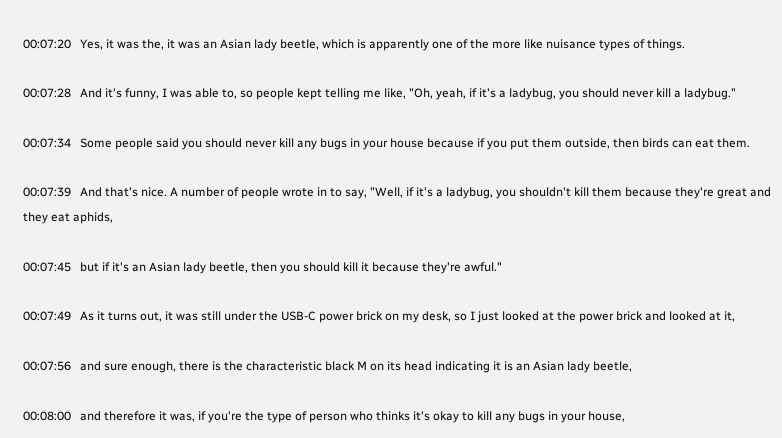00:07:20   Yes, it was the, it was an Asian lady beetle, which is apparently one of the more like nuisance types of things.

00:07:28   And it's funny, I was able to, so people kept telling me like, "Oh, yeah, if it's a ladybug, you should never kill a ladybug."

00:07:34   Some people said you should never kill any bugs in your house because if you put them outside, then birds can eat them.

00:07:39   And that's nice. A number of people wrote in to say, "Well, if it's a ladybug, you shouldn't kill them because they're great and they eat aphids,

00:07:45   but if it's an Asian lady beetle, then you should kill it because they're awful."

00:07:49   As it turns out, it was still under the USB-C power brick on my desk, so I just looked at the power brick and looked at it,

00:07:56   and sure enough, there is the characteristic black M on its head indicating it is an Asian lady beetle,

00:08:00   and therefore it was, if you're the type of person who thinks it's okay to kill any bugs in your house,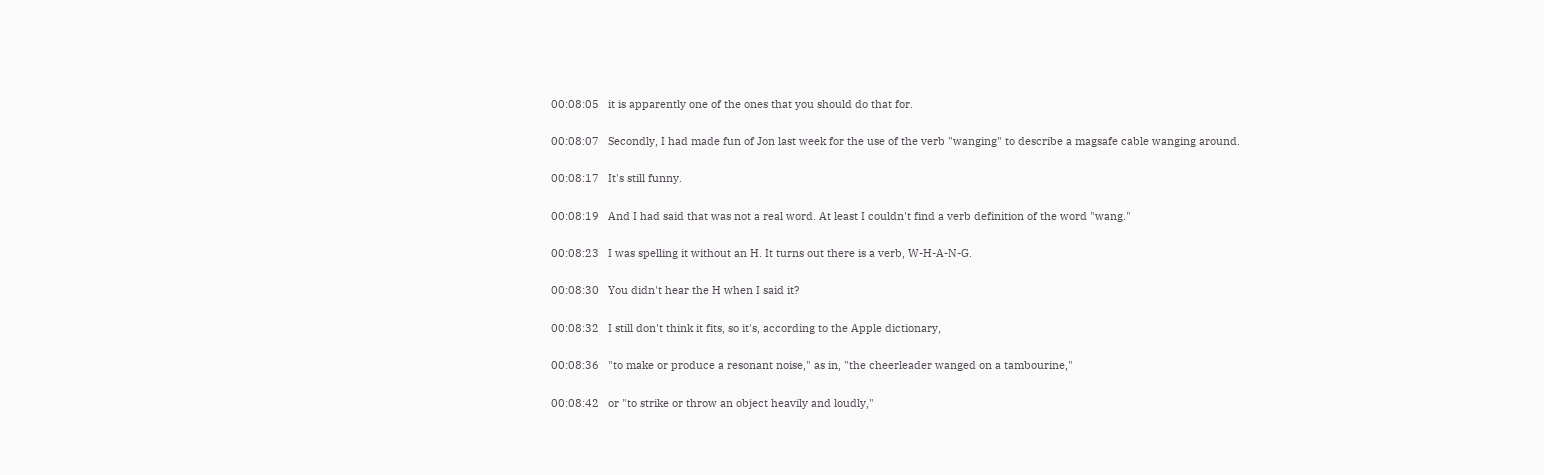00:08:05   it is apparently one of the ones that you should do that for.

00:08:07   Secondly, I had made fun of Jon last week for the use of the verb "wanging" to describe a magsafe cable wanging around.

00:08:17   It's still funny.

00:08:19   And I had said that was not a real word. At least I couldn't find a verb definition of the word "wang."

00:08:23   I was spelling it without an H. It turns out there is a verb, W-H-A-N-G.

00:08:30   You didn't hear the H when I said it?

00:08:32   I still don't think it fits, so it's, according to the Apple dictionary,

00:08:36   "to make or produce a resonant noise," as in, "the cheerleader wanged on a tambourine,"

00:08:42   or "to strike or throw an object heavily and loudly,"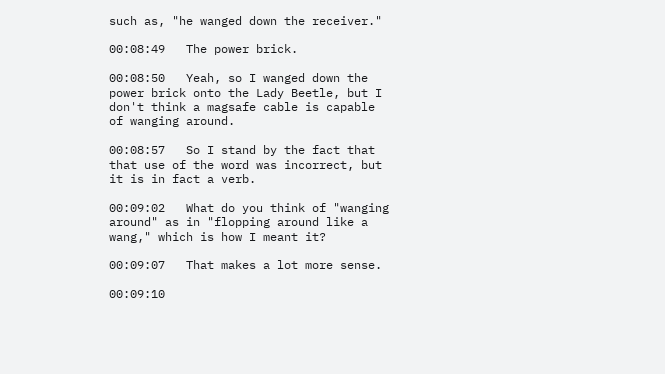such as, "he wanged down the receiver."

00:08:49   The power brick.

00:08:50   Yeah, so I wanged down the power brick onto the Lady Beetle, but I don't think a magsafe cable is capable of wanging around.

00:08:57   So I stand by the fact that that use of the word was incorrect, but it is in fact a verb.

00:09:02   What do you think of "wanging around" as in "flopping around like a wang," which is how I meant it?

00:09:07   That makes a lot more sense.

00:09:10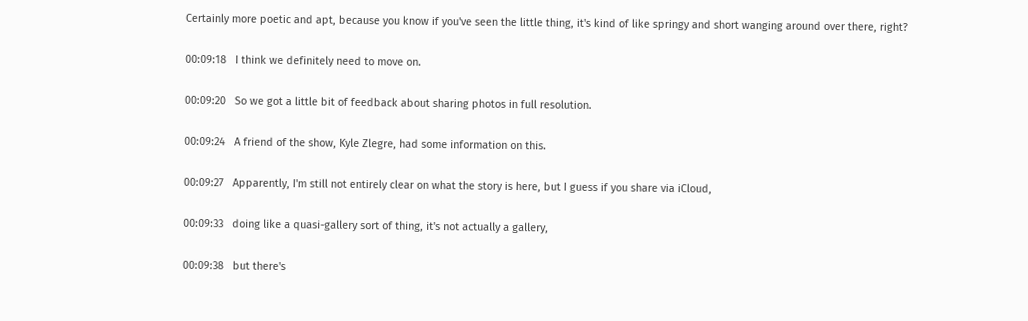Certainly more poetic and apt, because you know if you've seen the little thing, it's kind of like springy and short wanging around over there, right?

00:09:18   I think we definitely need to move on.

00:09:20   So we got a little bit of feedback about sharing photos in full resolution.

00:09:24   A friend of the show, Kyle Zlegre, had some information on this.

00:09:27   Apparently, I'm still not entirely clear on what the story is here, but I guess if you share via iCloud,

00:09:33   doing like a quasi-gallery sort of thing, it's not actually a gallery,

00:09:38   but there's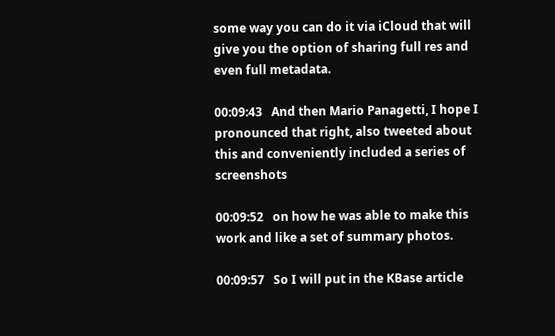some way you can do it via iCloud that will give you the option of sharing full res and even full metadata.

00:09:43   And then Mario Panagetti, I hope I pronounced that right, also tweeted about this and conveniently included a series of screenshots

00:09:52   on how he was able to make this work and like a set of summary photos.

00:09:57   So I will put in the KBase article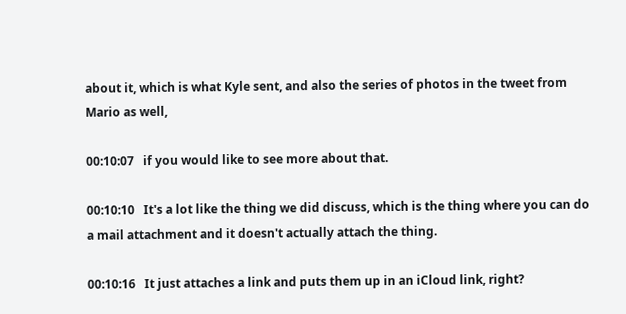about it, which is what Kyle sent, and also the series of photos in the tweet from Mario as well,

00:10:07   if you would like to see more about that.

00:10:10   It's a lot like the thing we did discuss, which is the thing where you can do a mail attachment and it doesn't actually attach the thing.

00:10:16   It just attaches a link and puts them up in an iCloud link, right?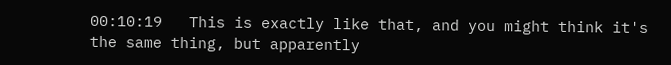00:10:19   This is exactly like that, and you might think it's the same thing, but apparently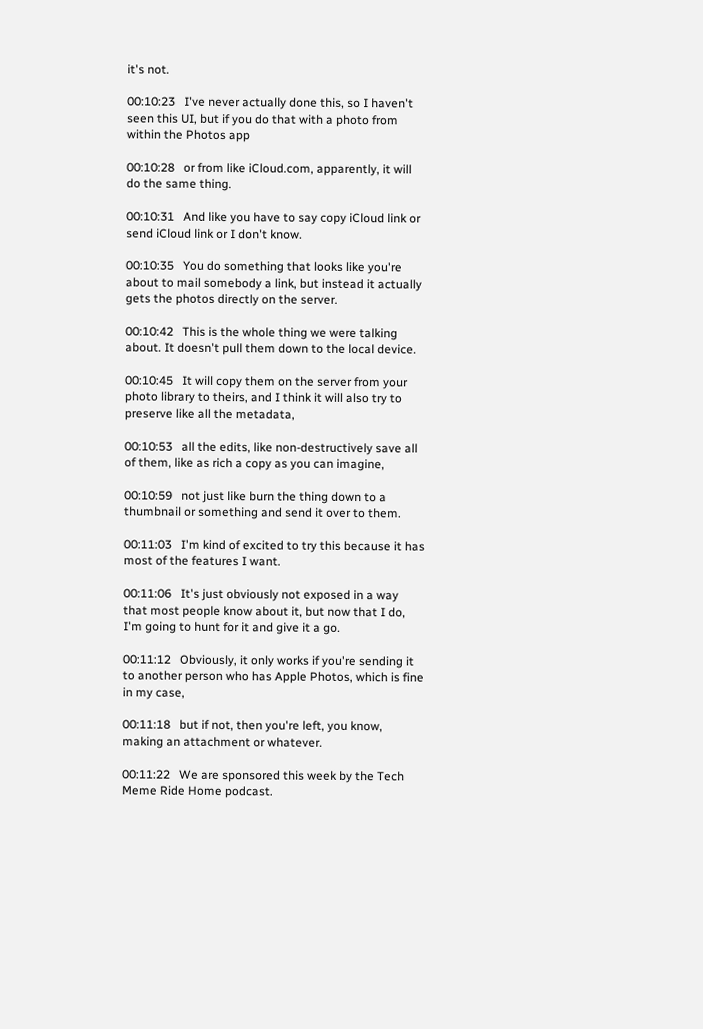it's not.

00:10:23   I've never actually done this, so I haven't seen this UI, but if you do that with a photo from within the Photos app

00:10:28   or from like iCloud.com, apparently, it will do the same thing.

00:10:31   And like you have to say copy iCloud link or send iCloud link or I don't know.

00:10:35   You do something that looks like you're about to mail somebody a link, but instead it actually gets the photos directly on the server.

00:10:42   This is the whole thing we were talking about. It doesn't pull them down to the local device.

00:10:45   It will copy them on the server from your photo library to theirs, and I think it will also try to preserve like all the metadata,

00:10:53   all the edits, like non-destructively save all of them, like as rich a copy as you can imagine,

00:10:59   not just like burn the thing down to a thumbnail or something and send it over to them.

00:11:03   I'm kind of excited to try this because it has most of the features I want.

00:11:06   It's just obviously not exposed in a way that most people know about it, but now that I do, I'm going to hunt for it and give it a go.

00:11:12   Obviously, it only works if you're sending it to another person who has Apple Photos, which is fine in my case,

00:11:18   but if not, then you're left, you know, making an attachment or whatever.

00:11:22   We are sponsored this week by the Tech Meme Ride Home podcast.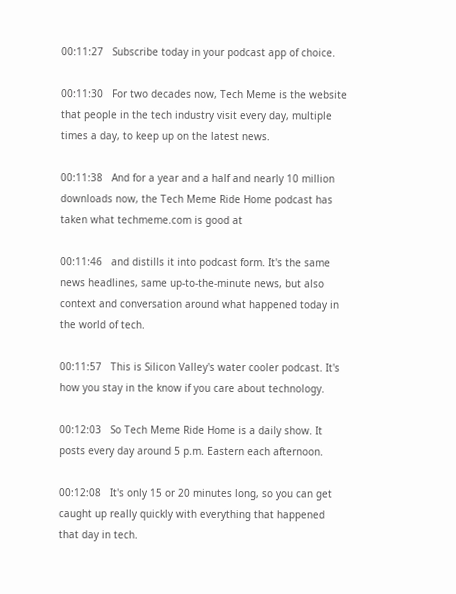00:11:27   Subscribe today in your podcast app of choice.

00:11:30   For two decades now, Tech Meme is the website that people in the tech industry visit every day, multiple times a day, to keep up on the latest news.

00:11:38   And for a year and a half and nearly 10 million downloads now, the Tech Meme Ride Home podcast has taken what techmeme.com is good at

00:11:46   and distills it into podcast form. It's the same news headlines, same up-to-the-minute news, but also context and conversation around what happened today in the world of tech.

00:11:57   This is Silicon Valley's water cooler podcast. It's how you stay in the know if you care about technology.

00:12:03   So Tech Meme Ride Home is a daily show. It posts every day around 5 p.m. Eastern each afternoon.

00:12:08   It's only 15 or 20 minutes long, so you can get caught up really quickly with everything that happened that day in tech.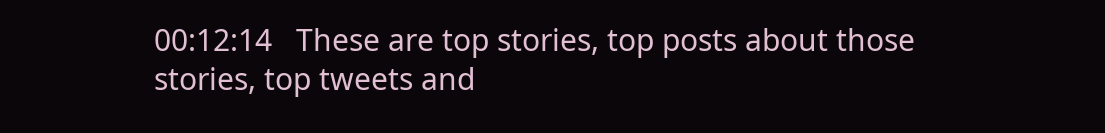00:12:14   These are top stories, top posts about those stories, top tweets and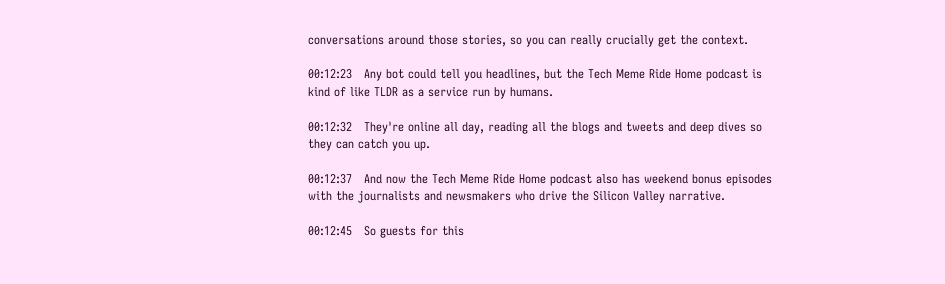conversations around those stories, so you can really crucially get the context.

00:12:23   Any bot could tell you headlines, but the Tech Meme Ride Home podcast is kind of like TLDR as a service run by humans.

00:12:32   They're online all day, reading all the blogs and tweets and deep dives so they can catch you up.

00:12:37   And now the Tech Meme Ride Home podcast also has weekend bonus episodes with the journalists and newsmakers who drive the Silicon Valley narrative.

00:12:45   So guests for this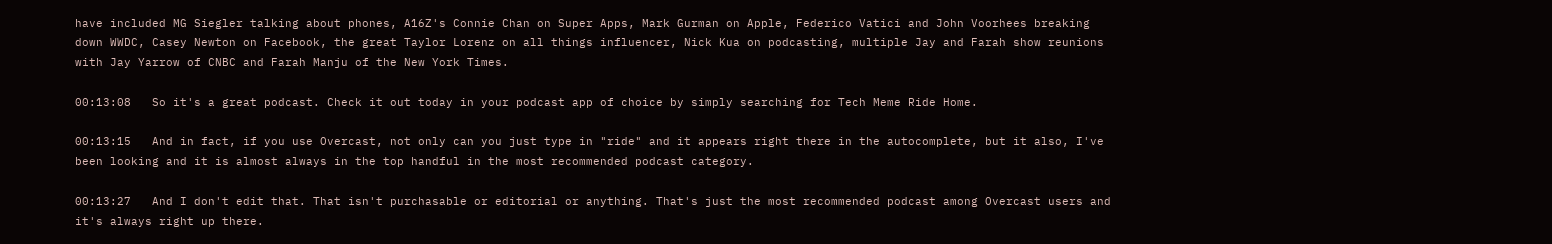have included MG Siegler talking about phones, A16Z's Connie Chan on Super Apps, Mark Gurman on Apple, Federico Vatici and John Voorhees breaking down WWDC, Casey Newton on Facebook, the great Taylor Lorenz on all things influencer, Nick Kua on podcasting, multiple Jay and Farah show reunions with Jay Yarrow of CNBC and Farah Manju of the New York Times.

00:13:08   So it's a great podcast. Check it out today in your podcast app of choice by simply searching for Tech Meme Ride Home.

00:13:15   And in fact, if you use Overcast, not only can you just type in "ride" and it appears right there in the autocomplete, but it also, I've been looking and it is almost always in the top handful in the most recommended podcast category.

00:13:27   And I don't edit that. That isn't purchasable or editorial or anything. That's just the most recommended podcast among Overcast users and it's always right up there.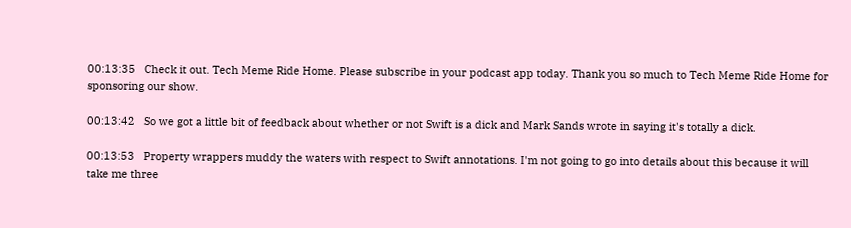00:13:35   Check it out. Tech Meme Ride Home. Please subscribe in your podcast app today. Thank you so much to Tech Meme Ride Home for sponsoring our show.

00:13:42   So we got a little bit of feedback about whether or not Swift is a dick and Mark Sands wrote in saying it's totally a dick.

00:13:53   Property wrappers muddy the waters with respect to Swift annotations. I'm not going to go into details about this because it will take me three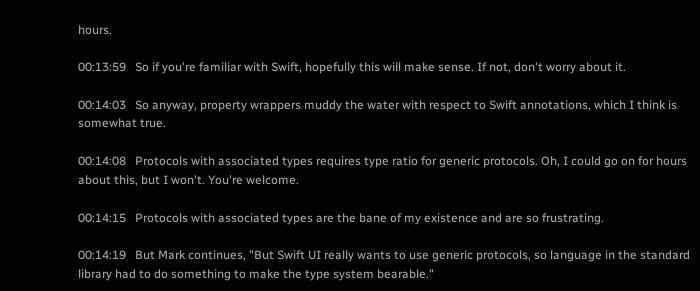hours.

00:13:59   So if you're familiar with Swift, hopefully this will make sense. If not, don't worry about it.

00:14:03   So anyway, property wrappers muddy the water with respect to Swift annotations, which I think is somewhat true.

00:14:08   Protocols with associated types requires type ratio for generic protocols. Oh, I could go on for hours about this, but I won't. You're welcome.

00:14:15   Protocols with associated types are the bane of my existence and are so frustrating.

00:14:19   But Mark continues, "But Swift UI really wants to use generic protocols, so language in the standard library had to do something to make the type system bearable."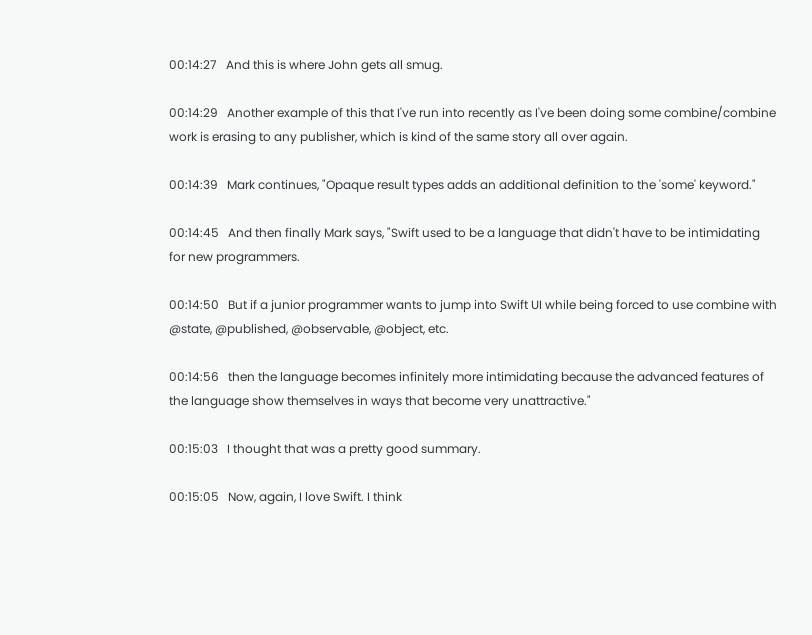00:14:27   And this is where John gets all smug.

00:14:29   Another example of this that I've run into recently as I've been doing some combine/combine work is erasing to any publisher, which is kind of the same story all over again.

00:14:39   Mark continues, "Opaque result types adds an additional definition to the 'some' keyword."

00:14:45   And then finally Mark says, "Swift used to be a language that didn't have to be intimidating for new programmers.

00:14:50   But if a junior programmer wants to jump into Swift UI while being forced to use combine with @state, @published, @observable, @object, etc.

00:14:56   then the language becomes infinitely more intimidating because the advanced features of the language show themselves in ways that become very unattractive."

00:15:03   I thought that was a pretty good summary.

00:15:05   Now, again, I love Swift. I think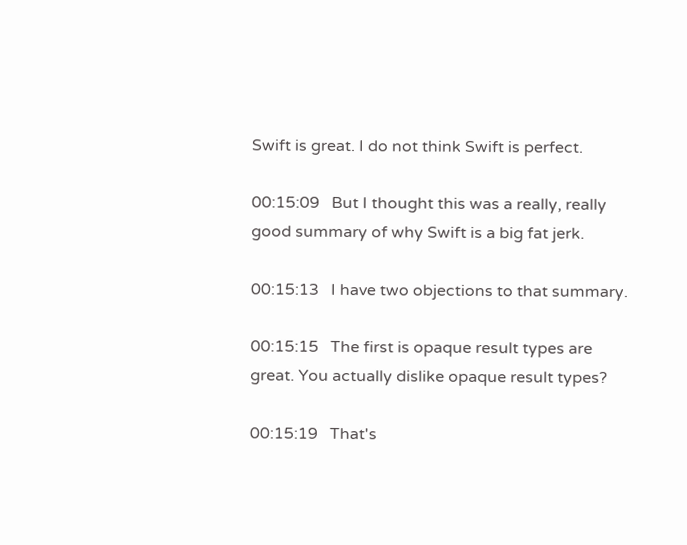Swift is great. I do not think Swift is perfect.

00:15:09   But I thought this was a really, really good summary of why Swift is a big fat jerk.

00:15:13   I have two objections to that summary.

00:15:15   The first is opaque result types are great. You actually dislike opaque result types?

00:15:19   That's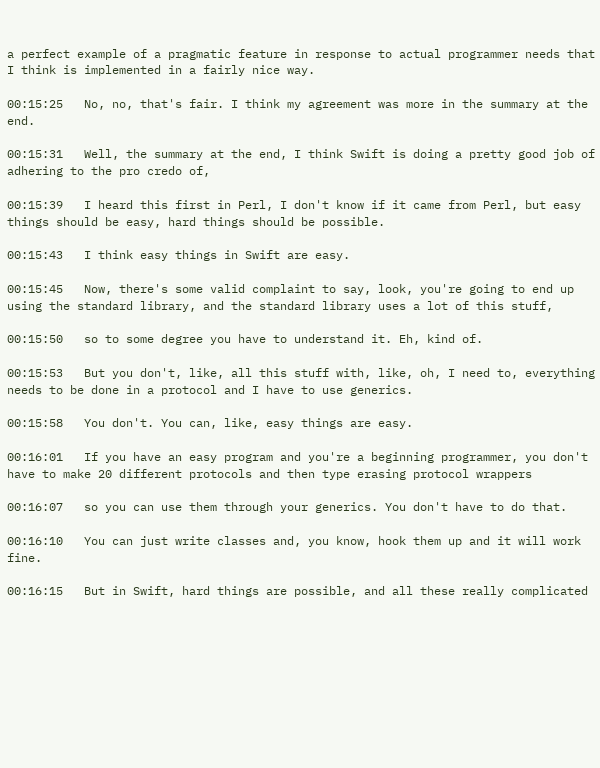a perfect example of a pragmatic feature in response to actual programmer needs that I think is implemented in a fairly nice way.

00:15:25   No, no, that's fair. I think my agreement was more in the summary at the end.

00:15:31   Well, the summary at the end, I think Swift is doing a pretty good job of adhering to the pro credo of,

00:15:39   I heard this first in Perl, I don't know if it came from Perl, but easy things should be easy, hard things should be possible.

00:15:43   I think easy things in Swift are easy.

00:15:45   Now, there's some valid complaint to say, look, you're going to end up using the standard library, and the standard library uses a lot of this stuff,

00:15:50   so to some degree you have to understand it. Eh, kind of.

00:15:53   But you don't, like, all this stuff with, like, oh, I need to, everything needs to be done in a protocol and I have to use generics.

00:15:58   You don't. You can, like, easy things are easy.

00:16:01   If you have an easy program and you're a beginning programmer, you don't have to make 20 different protocols and then type erasing protocol wrappers

00:16:07   so you can use them through your generics. You don't have to do that.

00:16:10   You can just write classes and, you know, hook them up and it will work fine.

00:16:15   But in Swift, hard things are possible, and all these really complicated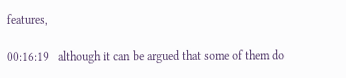features,

00:16:19   although it can be argued that some of them do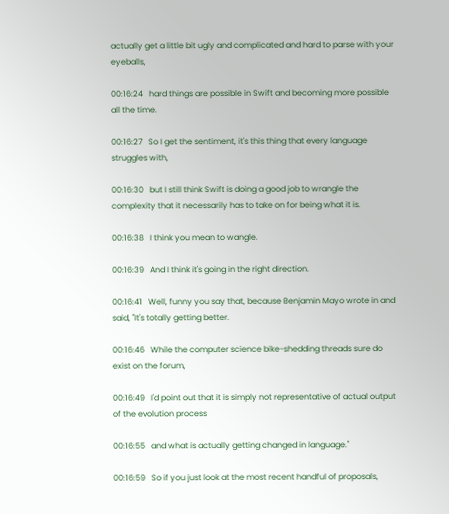actually get a little bit ugly and complicated and hard to parse with your eyeballs,

00:16:24   hard things are possible in Swift and becoming more possible all the time.

00:16:27   So I get the sentiment, it's this thing that every language struggles with,

00:16:30   but I still think Swift is doing a good job to wrangle the complexity that it necessarily has to take on for being what it is.

00:16:38   I think you mean to wangle.

00:16:39   And I think it's going in the right direction.

00:16:41   Well, funny you say that, because Benjamin Mayo wrote in and said, "It's totally getting better.

00:16:46   While the computer science bike-shedding threads sure do exist on the forum,

00:16:49   I'd point out that it is simply not representative of actual output of the evolution process

00:16:55   and what is actually getting changed in language."

00:16:59   So if you just look at the most recent handful of proposals,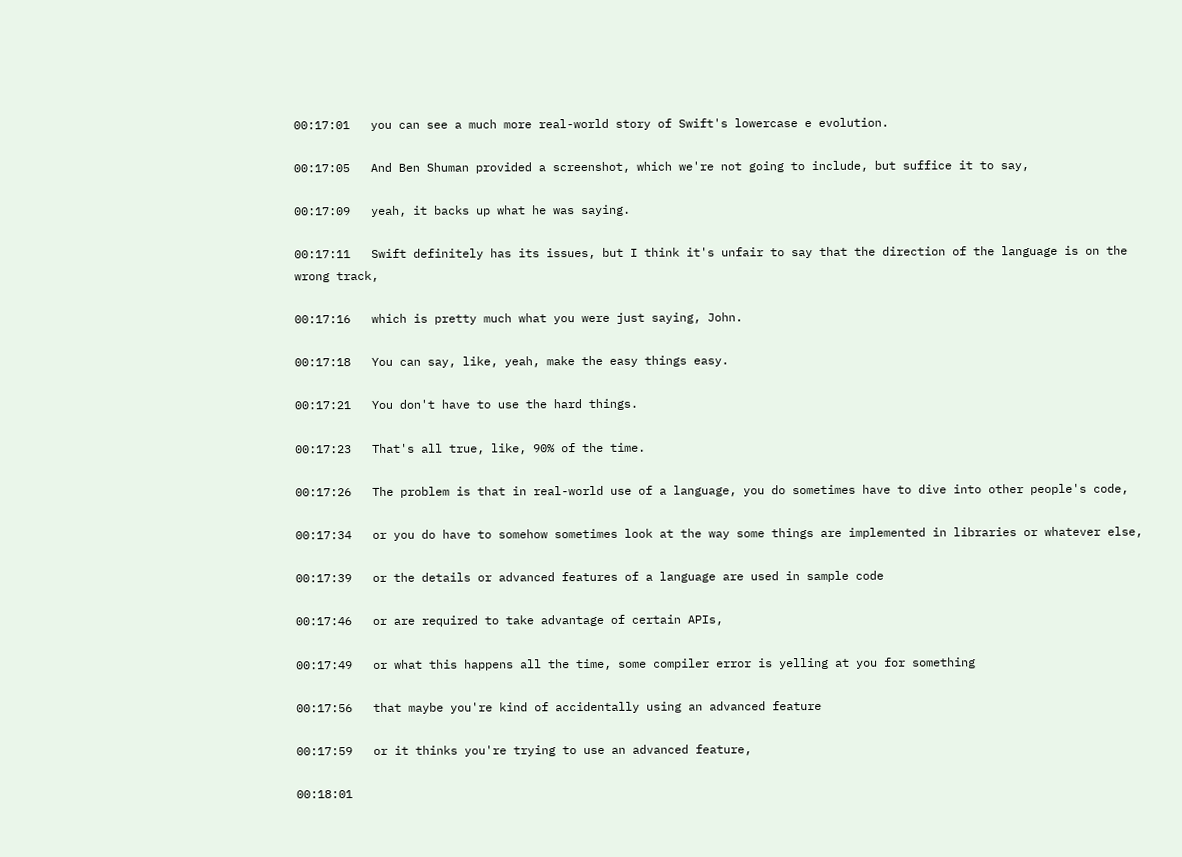00:17:01   you can see a much more real-world story of Swift's lowercase e evolution.

00:17:05   And Ben Shuman provided a screenshot, which we're not going to include, but suffice it to say,

00:17:09   yeah, it backs up what he was saying.

00:17:11   Swift definitely has its issues, but I think it's unfair to say that the direction of the language is on the wrong track,

00:17:16   which is pretty much what you were just saying, John.

00:17:18   You can say, like, yeah, make the easy things easy.

00:17:21   You don't have to use the hard things.

00:17:23   That's all true, like, 90% of the time.

00:17:26   The problem is that in real-world use of a language, you do sometimes have to dive into other people's code,

00:17:34   or you do have to somehow sometimes look at the way some things are implemented in libraries or whatever else,

00:17:39   or the details or advanced features of a language are used in sample code

00:17:46   or are required to take advantage of certain APIs,

00:17:49   or what this happens all the time, some compiler error is yelling at you for something

00:17:56   that maybe you're kind of accidentally using an advanced feature

00:17:59   or it thinks you're trying to use an advanced feature,

00:18:01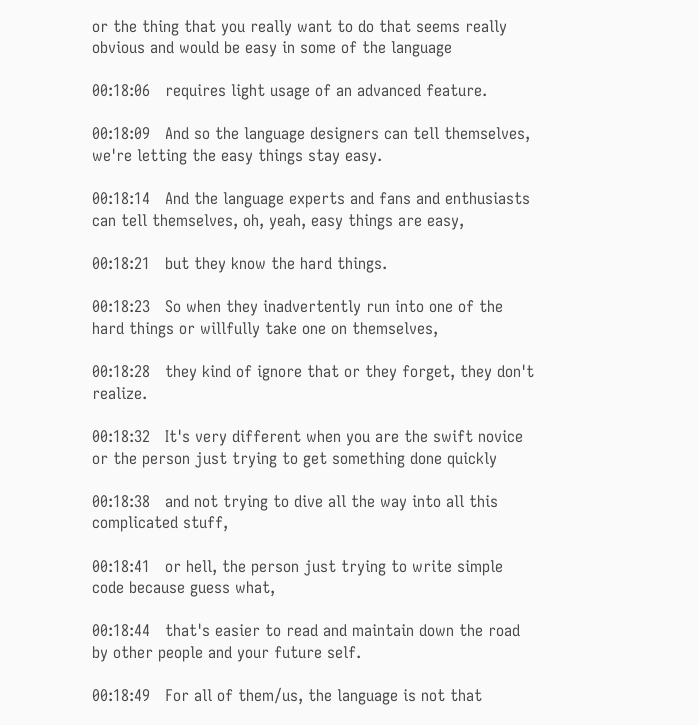or the thing that you really want to do that seems really obvious and would be easy in some of the language

00:18:06   requires light usage of an advanced feature.

00:18:09   And so the language designers can tell themselves, we're letting the easy things stay easy.

00:18:14   And the language experts and fans and enthusiasts can tell themselves, oh, yeah, easy things are easy,

00:18:21   but they know the hard things.

00:18:23   So when they inadvertently run into one of the hard things or willfully take one on themselves,

00:18:28   they kind of ignore that or they forget, they don't realize.

00:18:32   It's very different when you are the swift novice or the person just trying to get something done quickly

00:18:38   and not trying to dive all the way into all this complicated stuff,

00:18:41   or hell, the person just trying to write simple code because guess what,

00:18:44   that's easier to read and maintain down the road by other people and your future self.

00:18:49   For all of them/us, the language is not that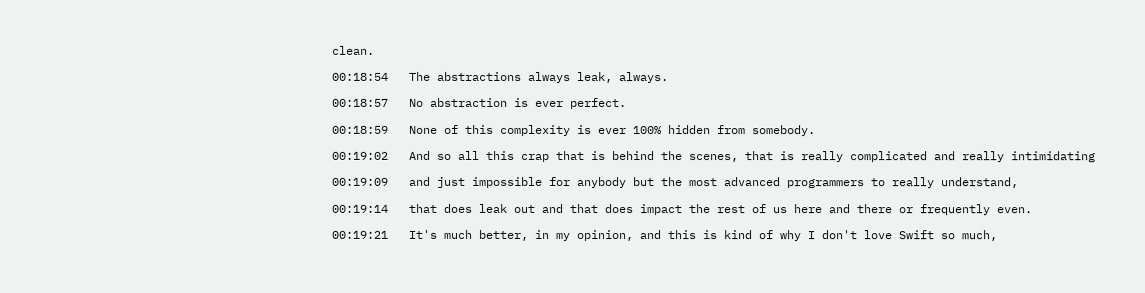clean.

00:18:54   The abstractions always leak, always.

00:18:57   No abstraction is ever perfect.

00:18:59   None of this complexity is ever 100% hidden from somebody.

00:19:02   And so all this crap that is behind the scenes, that is really complicated and really intimidating

00:19:09   and just impossible for anybody but the most advanced programmers to really understand,

00:19:14   that does leak out and that does impact the rest of us here and there or frequently even.

00:19:21   It's much better, in my opinion, and this is kind of why I don't love Swift so much,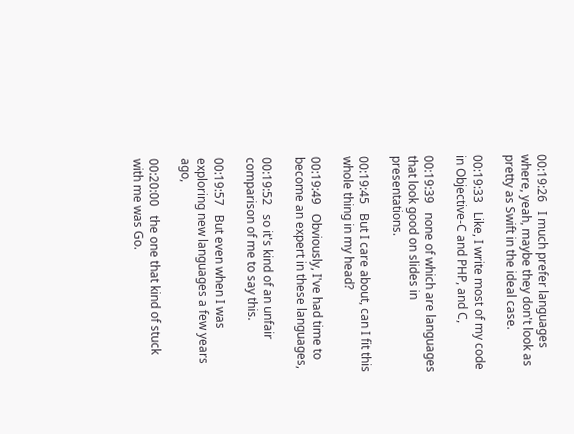00:19:26   I much prefer languages where, yeah, maybe they don't look as pretty as Swift in the ideal case.

00:19:33   Like, I write most of my code in Objective-C and PHP, and C,

00:19:39   none of which are languages that look good on slides in presentations.

00:19:45   But I care about, can I fit this whole thing in my head?

00:19:49   Obviously, I've had time to become an expert in these languages,

00:19:52   so it's kind of an unfair comparison of me to say this.

00:19:57   But even when I was exploring new languages a few years ago,

00:20:00   the one that kind of stuck with me was Go.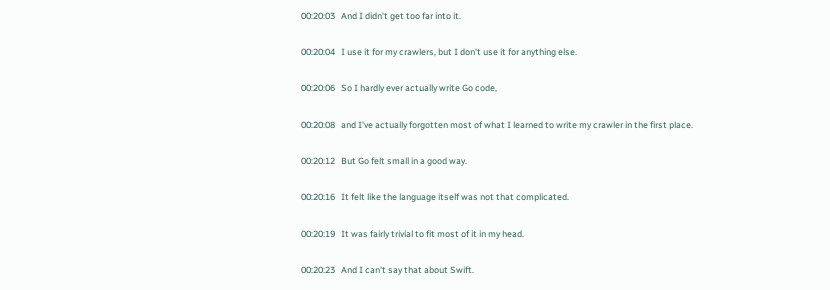00:20:03   And I didn't get too far into it.

00:20:04   I use it for my crawlers, but I don't use it for anything else.

00:20:06   So I hardly ever actually write Go code,

00:20:08   and I've actually forgotten most of what I learned to write my crawler in the first place.

00:20:12   But Go felt small in a good way.

00:20:16   It felt like the language itself was not that complicated.

00:20:19   It was fairly trivial to fit most of it in my head.

00:20:23   And I can't say that about Swift.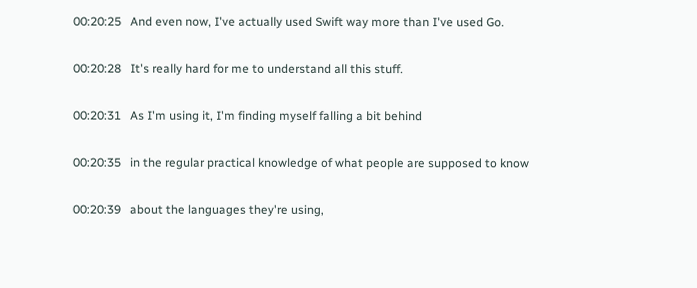00:20:25   And even now, I've actually used Swift way more than I've used Go.

00:20:28   It's really hard for me to understand all this stuff.

00:20:31   As I'm using it, I'm finding myself falling a bit behind

00:20:35   in the regular practical knowledge of what people are supposed to know

00:20:39   about the languages they're using,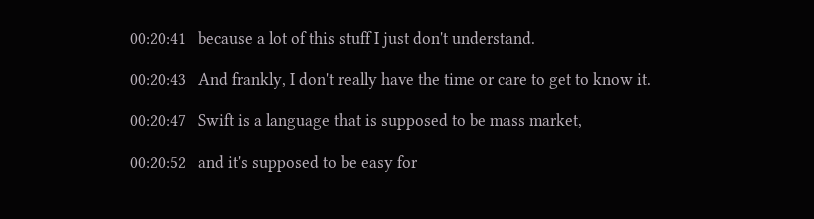00:20:41   because a lot of this stuff I just don't understand.

00:20:43   And frankly, I don't really have the time or care to get to know it.

00:20:47   Swift is a language that is supposed to be mass market,

00:20:52   and it's supposed to be easy for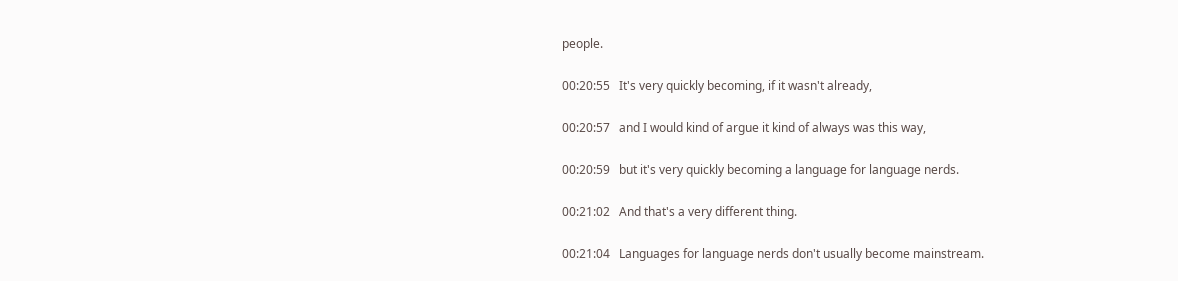people.

00:20:55   It's very quickly becoming, if it wasn't already,

00:20:57   and I would kind of argue it kind of always was this way,

00:20:59   but it's very quickly becoming a language for language nerds.

00:21:02   And that's a very different thing.

00:21:04   Languages for language nerds don't usually become mainstream.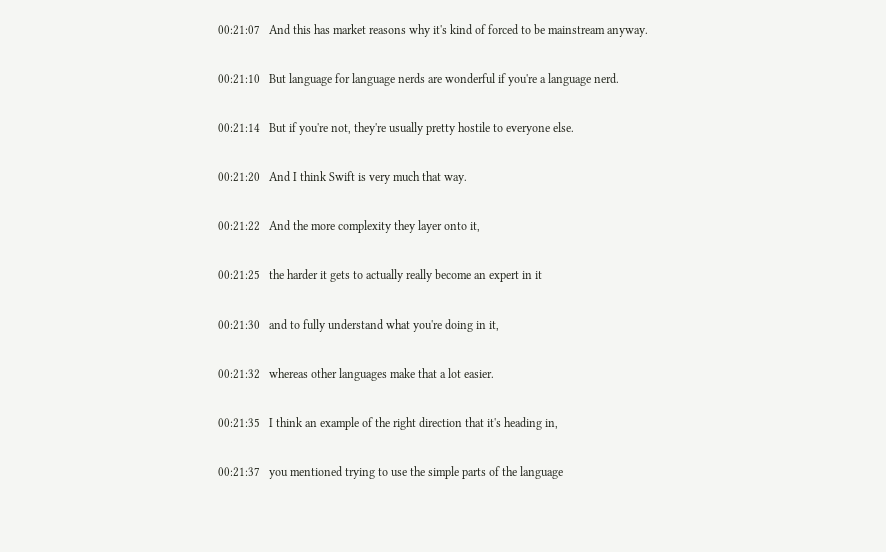00:21:07   And this has market reasons why it's kind of forced to be mainstream anyway.

00:21:10   But language for language nerds are wonderful if you're a language nerd.

00:21:14   But if you're not, they're usually pretty hostile to everyone else.

00:21:20   And I think Swift is very much that way.

00:21:22   And the more complexity they layer onto it,

00:21:25   the harder it gets to actually really become an expert in it

00:21:30   and to fully understand what you're doing in it,

00:21:32   whereas other languages make that a lot easier.

00:21:35   I think an example of the right direction that it's heading in,

00:21:37   you mentioned trying to use the simple parts of the language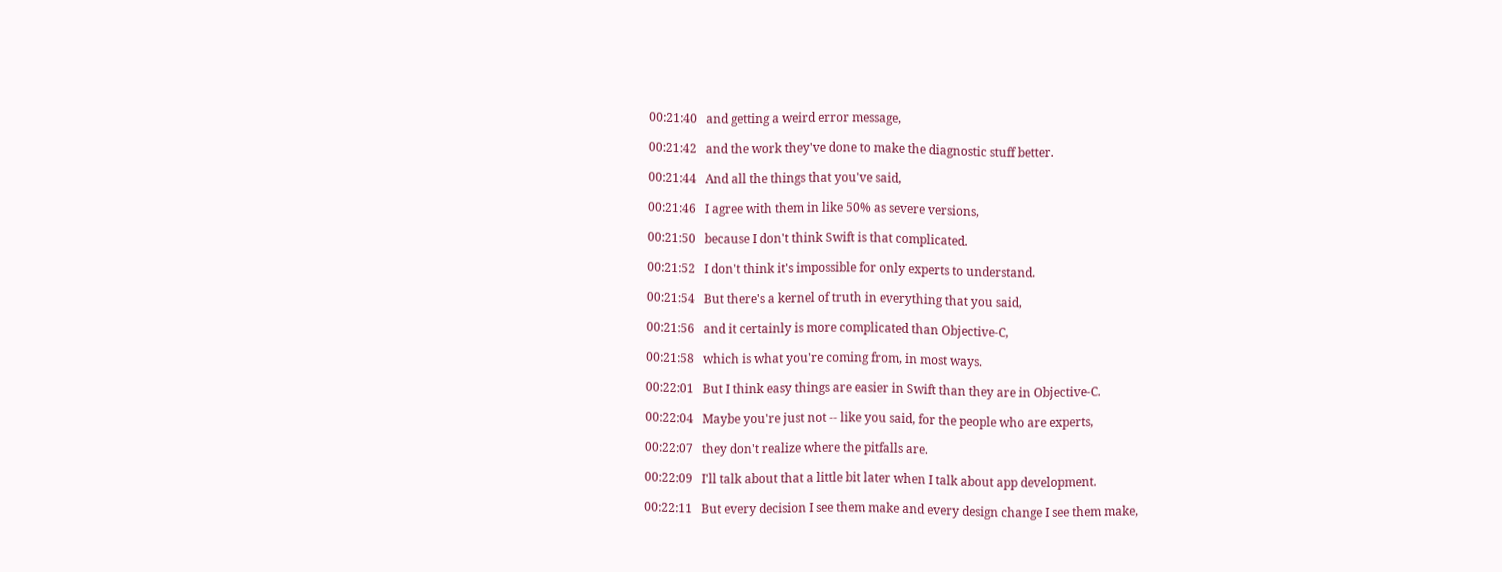00:21:40   and getting a weird error message,

00:21:42   and the work they've done to make the diagnostic stuff better.

00:21:44   And all the things that you've said,

00:21:46   I agree with them in like 50% as severe versions,

00:21:50   because I don't think Swift is that complicated.

00:21:52   I don't think it's impossible for only experts to understand.

00:21:54   But there's a kernel of truth in everything that you said,

00:21:56   and it certainly is more complicated than Objective-C,

00:21:58   which is what you're coming from, in most ways.

00:22:01   But I think easy things are easier in Swift than they are in Objective-C.

00:22:04   Maybe you're just not -- like you said, for the people who are experts,

00:22:07   they don't realize where the pitfalls are.

00:22:09   I'll talk about that a little bit later when I talk about app development.

00:22:11   But every decision I see them make and every design change I see them make,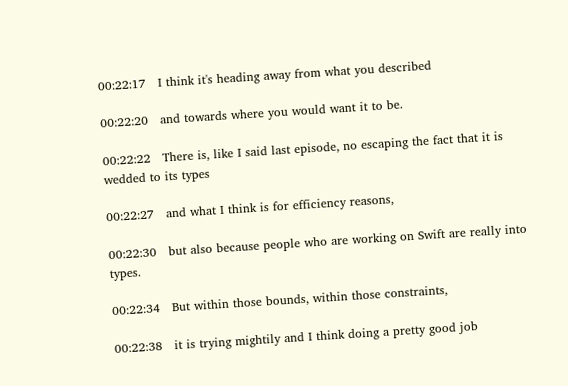00:22:17   I think it's heading away from what you described

00:22:20   and towards where you would want it to be.

00:22:22   There is, like I said last episode, no escaping the fact that it is wedded to its types

00:22:27   and what I think is for efficiency reasons,

00:22:30   but also because people who are working on Swift are really into types.

00:22:34   But within those bounds, within those constraints,

00:22:38   it is trying mightily and I think doing a pretty good job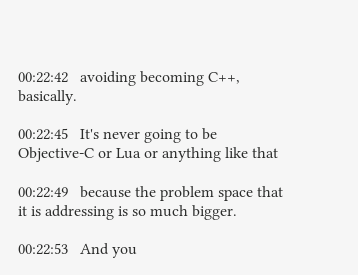00:22:42   avoiding becoming C++, basically.

00:22:45   It's never going to be Objective-C or Lua or anything like that

00:22:49   because the problem space that it is addressing is so much bigger.

00:22:53   And you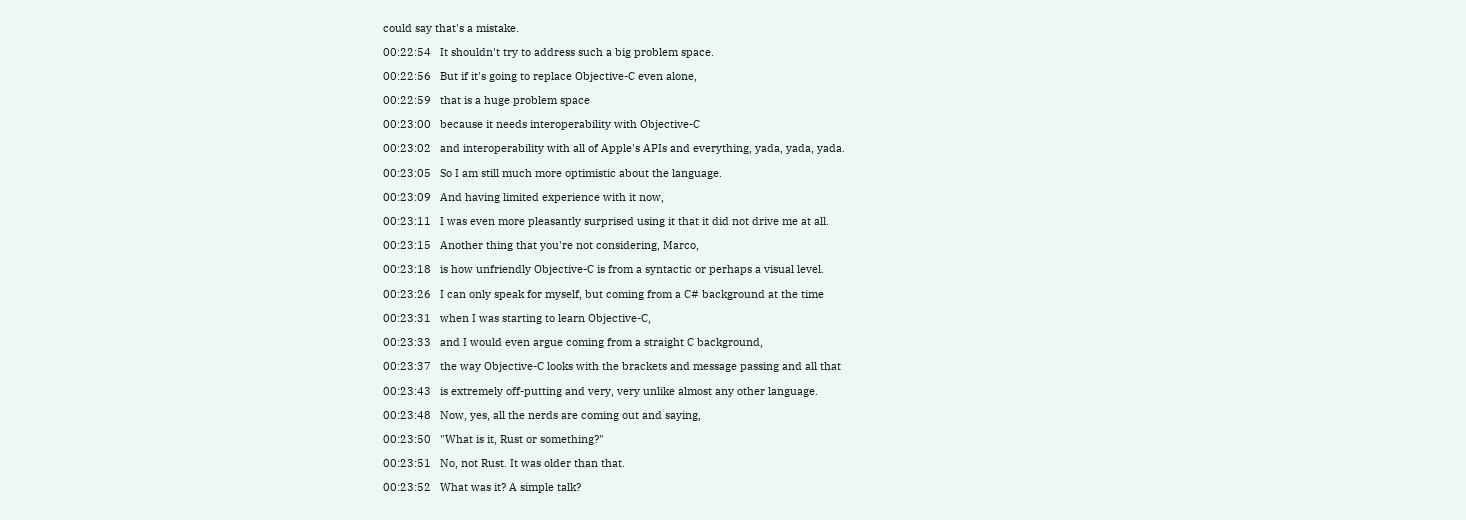could say that's a mistake.

00:22:54   It shouldn't try to address such a big problem space.

00:22:56   But if it's going to replace Objective-C even alone,

00:22:59   that is a huge problem space

00:23:00   because it needs interoperability with Objective-C

00:23:02   and interoperability with all of Apple's APIs and everything, yada, yada, yada.

00:23:05   So I am still much more optimistic about the language.

00:23:09   And having limited experience with it now,

00:23:11   I was even more pleasantly surprised using it that it did not drive me at all.

00:23:15   Another thing that you're not considering, Marco,

00:23:18   is how unfriendly Objective-C is from a syntactic or perhaps a visual level.

00:23:26   I can only speak for myself, but coming from a C# background at the time

00:23:31   when I was starting to learn Objective-C,

00:23:33   and I would even argue coming from a straight C background,

00:23:37   the way Objective-C looks with the brackets and message passing and all that

00:23:43   is extremely off-putting and very, very unlike almost any other language.

00:23:48   Now, yes, all the nerds are coming out and saying,

00:23:50   "What is it, Rust or something?"

00:23:51   No, not Rust. It was older than that.

00:23:52   What was it? A simple talk?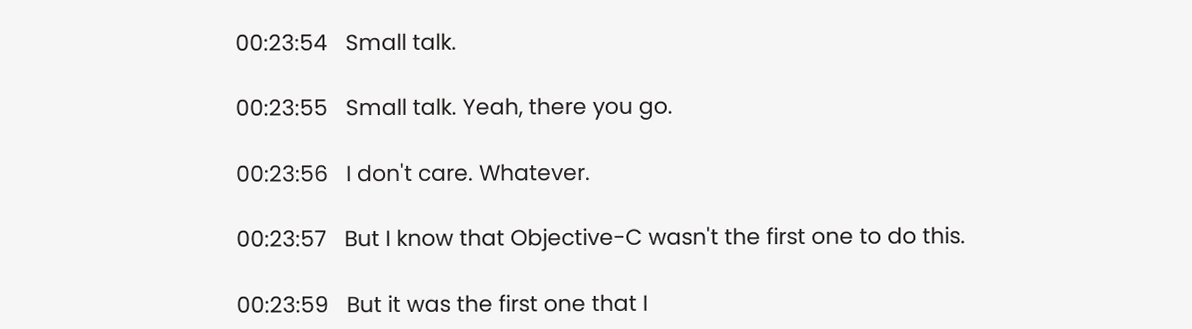00:23:54   Small talk.

00:23:55   Small talk. Yeah, there you go.

00:23:56   I don't care. Whatever.

00:23:57   But I know that Objective-C wasn't the first one to do this.

00:23:59   But it was the first one that I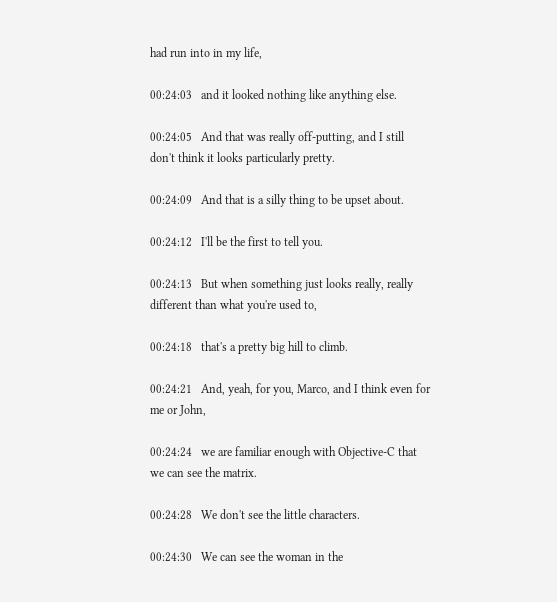had run into in my life,

00:24:03   and it looked nothing like anything else.

00:24:05   And that was really off-putting, and I still don't think it looks particularly pretty.

00:24:09   And that is a silly thing to be upset about.

00:24:12   I'll be the first to tell you.

00:24:13   But when something just looks really, really different than what you're used to,

00:24:18   that's a pretty big hill to climb.

00:24:21   And, yeah, for you, Marco, and I think even for me or John,

00:24:24   we are familiar enough with Objective-C that we can see the matrix.

00:24:28   We don't see the little characters.

00:24:30   We can see the woman in the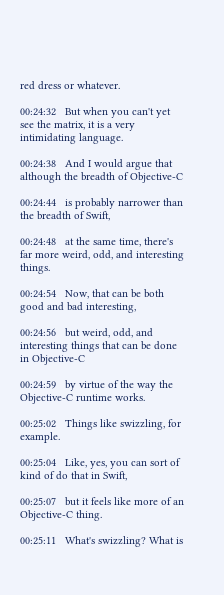red dress or whatever.

00:24:32   But when you can't yet see the matrix, it is a very intimidating language.

00:24:38   And I would argue that although the breadth of Objective-C

00:24:44   is probably narrower than the breadth of Swift,

00:24:48   at the same time, there's far more weird, odd, and interesting things.

00:24:54   Now, that can be both good and bad interesting,

00:24:56   but weird, odd, and interesting things that can be done in Objective-C

00:24:59   by virtue of the way the Objective-C runtime works.

00:25:02   Things like swizzling, for example.

00:25:04   Like, yes, you can sort of kind of do that in Swift,

00:25:07   but it feels like more of an Objective-C thing.

00:25:11   What's swizzling? What is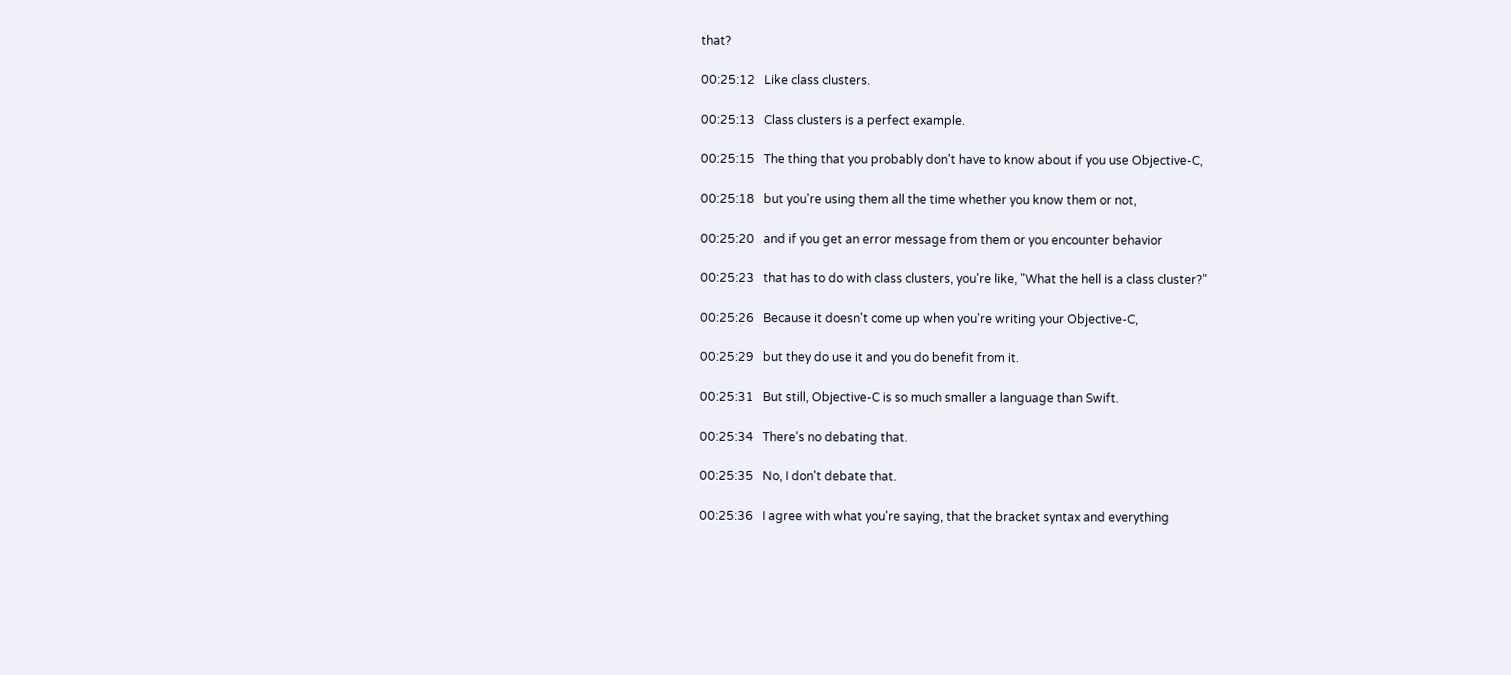that?

00:25:12   Like class clusters.

00:25:13   Class clusters is a perfect example.

00:25:15   The thing that you probably don't have to know about if you use Objective-C,

00:25:18   but you're using them all the time whether you know them or not,

00:25:20   and if you get an error message from them or you encounter behavior

00:25:23   that has to do with class clusters, you're like, "What the hell is a class cluster?"

00:25:26   Because it doesn't come up when you're writing your Objective-C,

00:25:29   but they do use it and you do benefit from it.

00:25:31   But still, Objective-C is so much smaller a language than Swift.

00:25:34   There's no debating that.

00:25:35   No, I don't debate that.

00:25:36   I agree with what you're saying, that the bracket syntax and everything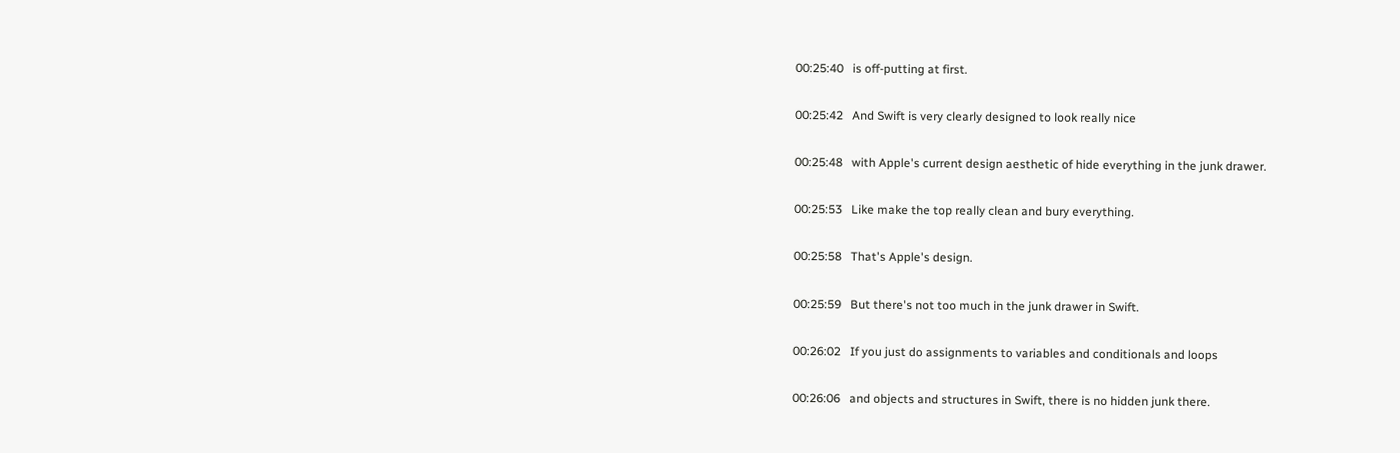00:25:40   is off-putting at first.

00:25:42   And Swift is very clearly designed to look really nice

00:25:48   with Apple's current design aesthetic of hide everything in the junk drawer.

00:25:53   Like make the top really clean and bury everything.

00:25:58   That's Apple's design.

00:25:59   But there's not too much in the junk drawer in Swift.

00:26:02   If you just do assignments to variables and conditionals and loops

00:26:06   and objects and structures in Swift, there is no hidden junk there.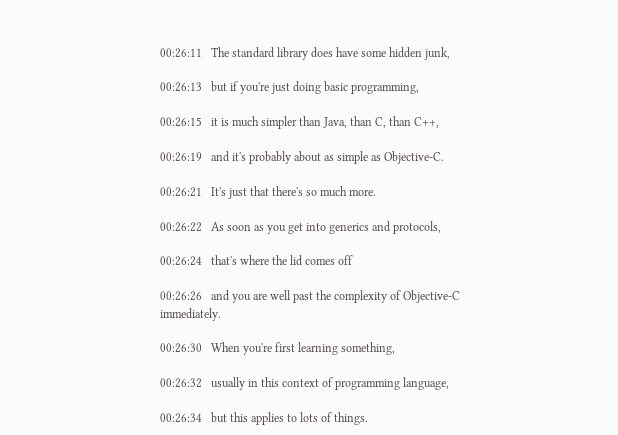00:26:11   The standard library does have some hidden junk,

00:26:13   but if you're just doing basic programming,

00:26:15   it is much simpler than Java, than C, than C++,

00:26:19   and it's probably about as simple as Objective-C.

00:26:21   It's just that there's so much more.

00:26:22   As soon as you get into generics and protocols,

00:26:24   that's where the lid comes off

00:26:26   and you are well past the complexity of Objective-C immediately.

00:26:30   When you're first learning something,

00:26:32   usually in this context of programming language,

00:26:34   but this applies to lots of things.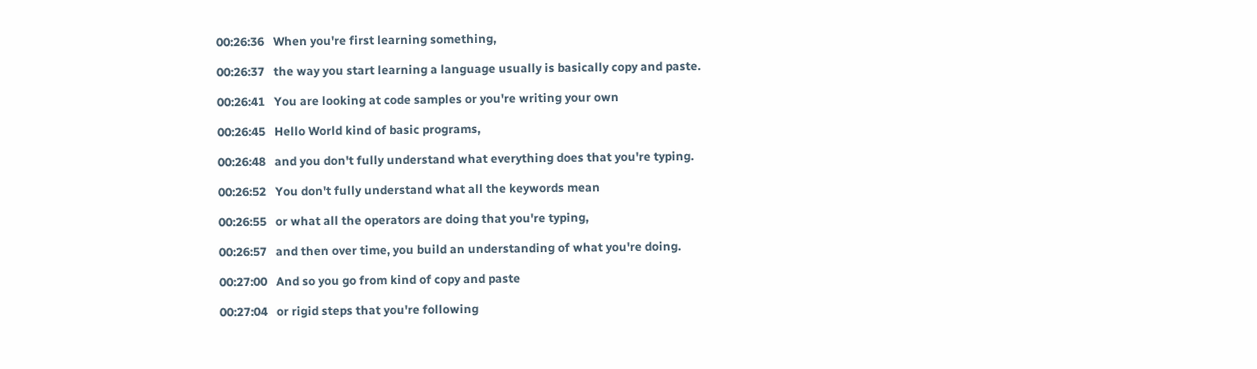00:26:36   When you're first learning something,

00:26:37   the way you start learning a language usually is basically copy and paste.

00:26:41   You are looking at code samples or you're writing your own

00:26:45   Hello World kind of basic programs,

00:26:48   and you don't fully understand what everything does that you're typing.

00:26:52   You don't fully understand what all the keywords mean

00:26:55   or what all the operators are doing that you're typing,

00:26:57   and then over time, you build an understanding of what you're doing.

00:27:00   And so you go from kind of copy and paste

00:27:04   or rigid steps that you're following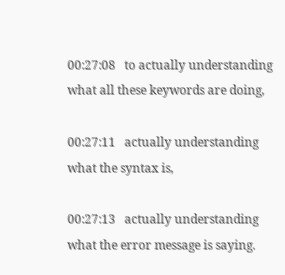00:27:08   to actually understanding what all these keywords are doing,

00:27:11   actually understanding what the syntax is,

00:27:13   actually understanding what the error message is saying.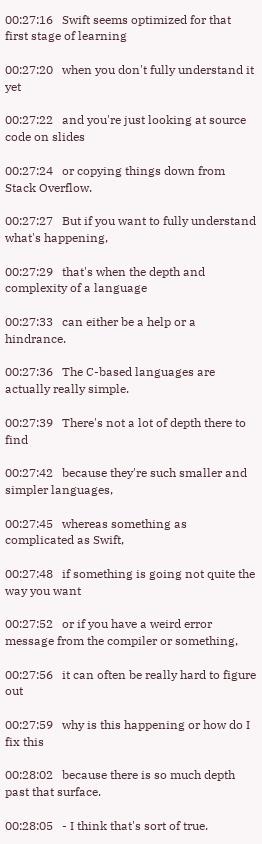00:27:16   Swift seems optimized for that first stage of learning

00:27:20   when you don't fully understand it yet

00:27:22   and you're just looking at source code on slides

00:27:24   or copying things down from Stack Overflow.

00:27:27   But if you want to fully understand what's happening,

00:27:29   that's when the depth and complexity of a language

00:27:33   can either be a help or a hindrance.

00:27:36   The C-based languages are actually really simple.

00:27:39   There's not a lot of depth there to find

00:27:42   because they're such smaller and simpler languages,

00:27:45   whereas something as complicated as Swift,

00:27:48   if something is going not quite the way you want

00:27:52   or if you have a weird error message from the compiler or something,

00:27:56   it can often be really hard to figure out

00:27:59   why is this happening or how do I fix this

00:28:02   because there is so much depth past that surface.

00:28:05   - I think that's sort of true.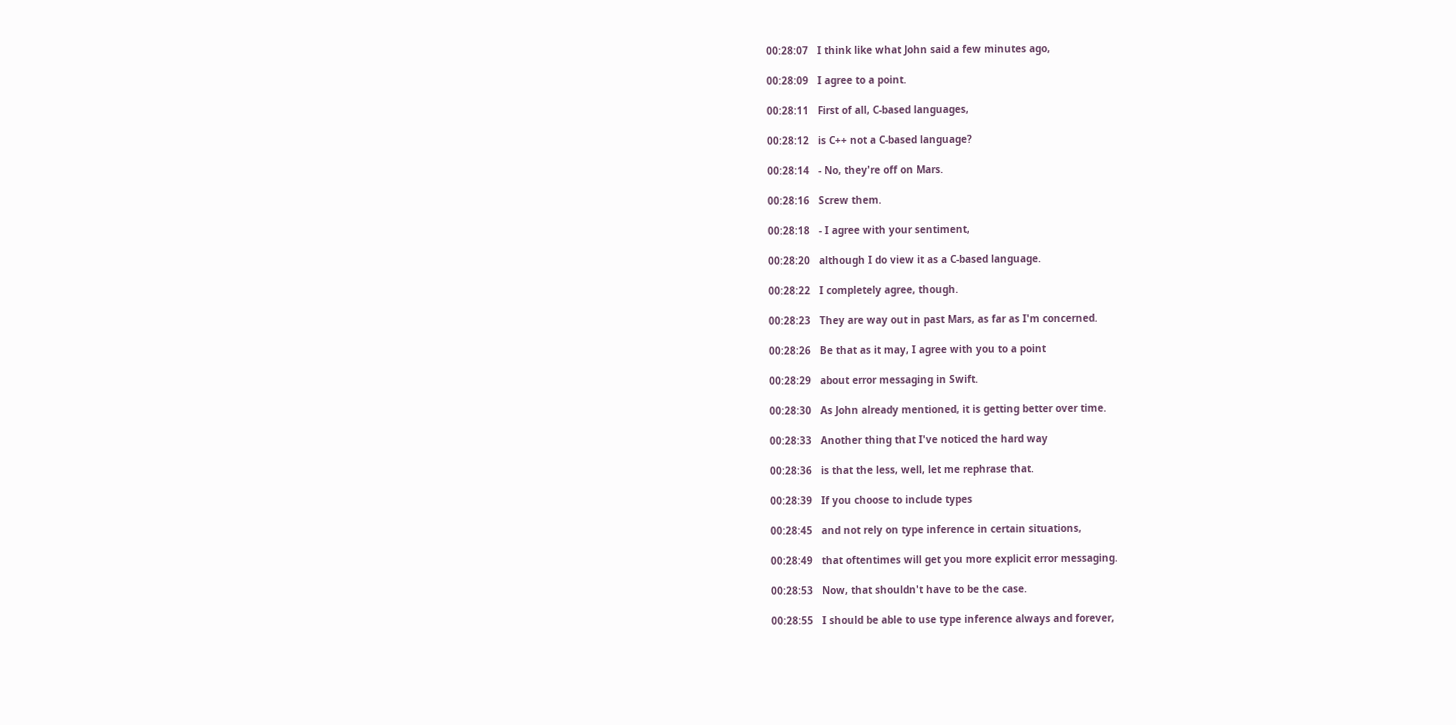00:28:07   I think like what John said a few minutes ago,

00:28:09   I agree to a point.

00:28:11   First of all, C-based languages,

00:28:12   is C++ not a C-based language?

00:28:14   - No, they're off on Mars.

00:28:16   Screw them.

00:28:18   - I agree with your sentiment,

00:28:20   although I do view it as a C-based language.

00:28:22   I completely agree, though.

00:28:23   They are way out in past Mars, as far as I'm concerned.

00:28:26   Be that as it may, I agree with you to a point

00:28:29   about error messaging in Swift.

00:28:30   As John already mentioned, it is getting better over time.

00:28:33   Another thing that I've noticed the hard way

00:28:36   is that the less, well, let me rephrase that.

00:28:39   If you choose to include types

00:28:45   and not rely on type inference in certain situations,

00:28:49   that oftentimes will get you more explicit error messaging.

00:28:53   Now, that shouldn't have to be the case.

00:28:55   I should be able to use type inference always and forever,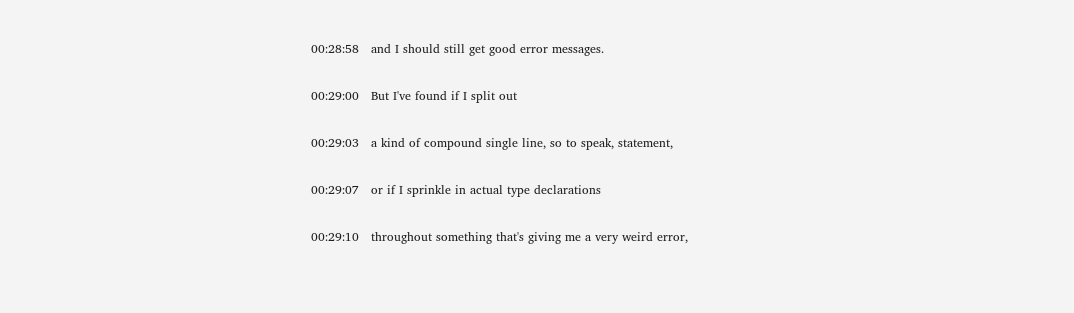00:28:58   and I should still get good error messages.

00:29:00   But I've found if I split out

00:29:03   a kind of compound single line, so to speak, statement,

00:29:07   or if I sprinkle in actual type declarations

00:29:10   throughout something that's giving me a very weird error,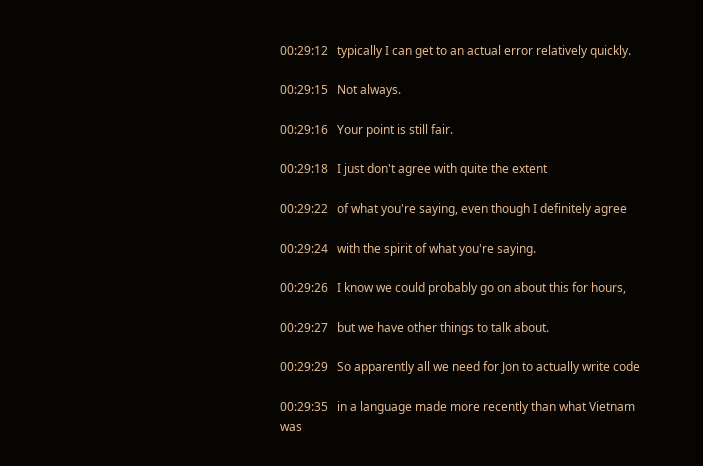00:29:12   typically I can get to an actual error relatively quickly.

00:29:15   Not always.

00:29:16   Your point is still fair.

00:29:18   I just don't agree with quite the extent

00:29:22   of what you're saying, even though I definitely agree

00:29:24   with the spirit of what you're saying.

00:29:26   I know we could probably go on about this for hours,

00:29:27   but we have other things to talk about.

00:29:29   So apparently all we need for Jon to actually write code

00:29:35   in a language made more recently than what Vietnam was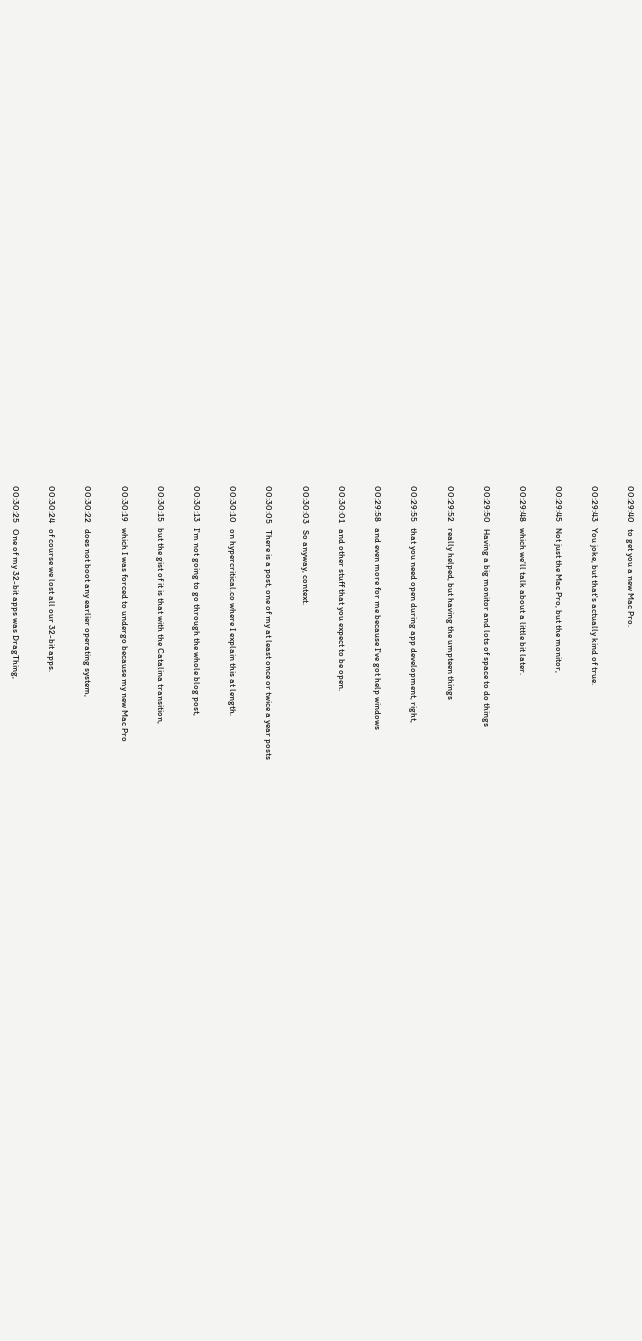00:29:40   to get you a new Mac Pro.

00:29:43   You joke, but that's actually kind of true.

00:29:45   Not just the Mac Pro, but the monitor,

00:29:48   which we'll talk about a little bit later.

00:29:50   Having a big monitor and lots of space to do things

00:29:52   really helped, but having the umpteen things

00:29:55   that you need open during app development, right,

00:29:58   and even more for me because I've got help windows

00:30:01   and other stuff that you expect to be open.

00:30:03   So anyway, context.

00:30:05   There is a post, one of my at least once or twice a year posts

00:30:10   on hypercritical.co where I explain this at length.

00:30:13   I'm not going to go through the whole blog post,

00:30:15   but the gist of it is that with the Catalina transition,

00:30:19   which I was forced to undergo because my new Mac Pro

00:30:22   does not boot any earlier operating system,

00:30:24   of course we lost all our 32-bit apps.

00:30:25   One of my 32-bit apps was DragThing,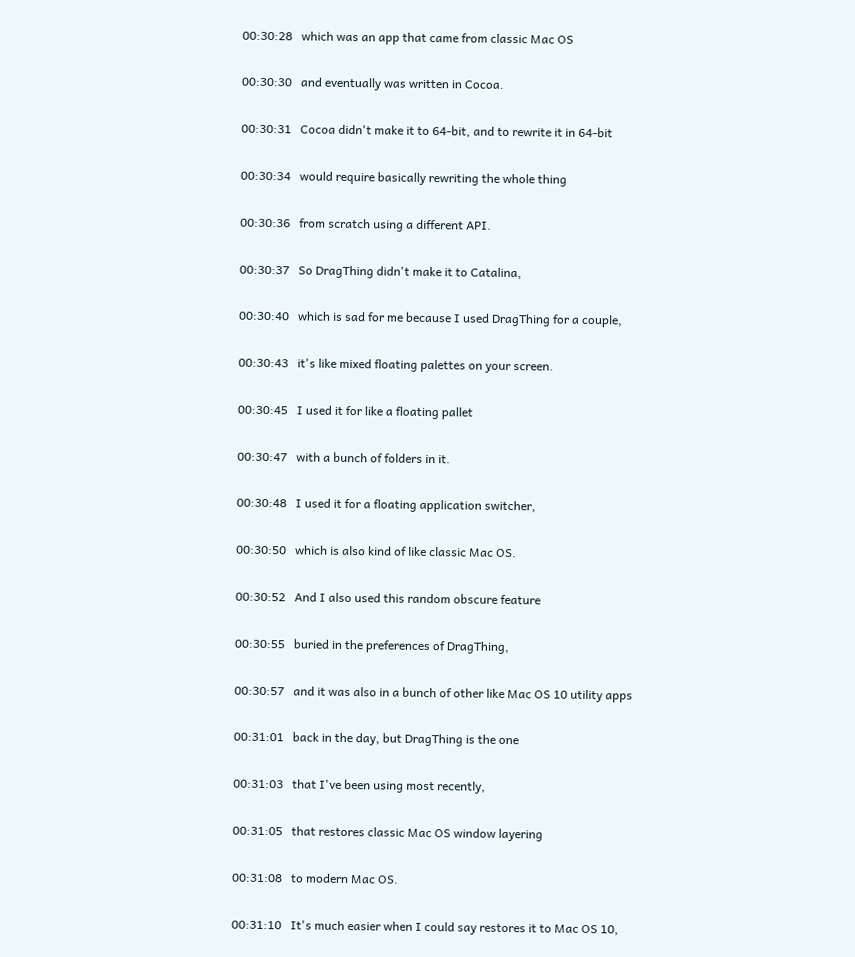00:30:28   which was an app that came from classic Mac OS

00:30:30   and eventually was written in Cocoa.

00:30:31   Cocoa didn't make it to 64-bit, and to rewrite it in 64-bit

00:30:34   would require basically rewriting the whole thing

00:30:36   from scratch using a different API.

00:30:37   So DragThing didn't make it to Catalina,

00:30:40   which is sad for me because I used DragThing for a couple,

00:30:43   it's like mixed floating palettes on your screen.

00:30:45   I used it for like a floating pallet

00:30:47   with a bunch of folders in it.

00:30:48   I used it for a floating application switcher,

00:30:50   which is also kind of like classic Mac OS.

00:30:52   And I also used this random obscure feature

00:30:55   buried in the preferences of DragThing,

00:30:57   and it was also in a bunch of other like Mac OS 10 utility apps

00:31:01   back in the day, but DragThing is the one

00:31:03   that I've been using most recently,

00:31:05   that restores classic Mac OS window layering

00:31:08   to modern Mac OS.

00:31:10   It's much easier when I could say restores it to Mac OS 10,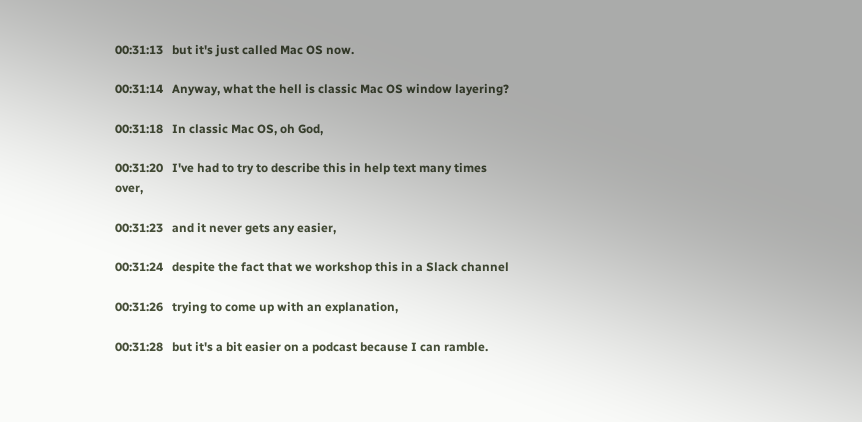00:31:13   but it's just called Mac OS now.

00:31:14   Anyway, what the hell is classic Mac OS window layering?

00:31:18   In classic Mac OS, oh God,

00:31:20   I've had to try to describe this in help text many times over,

00:31:23   and it never gets any easier,

00:31:24   despite the fact that we workshop this in a Slack channel

00:31:26   trying to come up with an explanation,

00:31:28   but it's a bit easier on a podcast because I can ramble.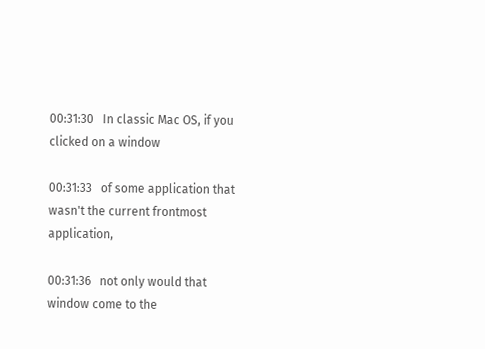00:31:30   In classic Mac OS, if you clicked on a window

00:31:33   of some application that wasn't the current frontmost application,

00:31:36   not only would that window come to the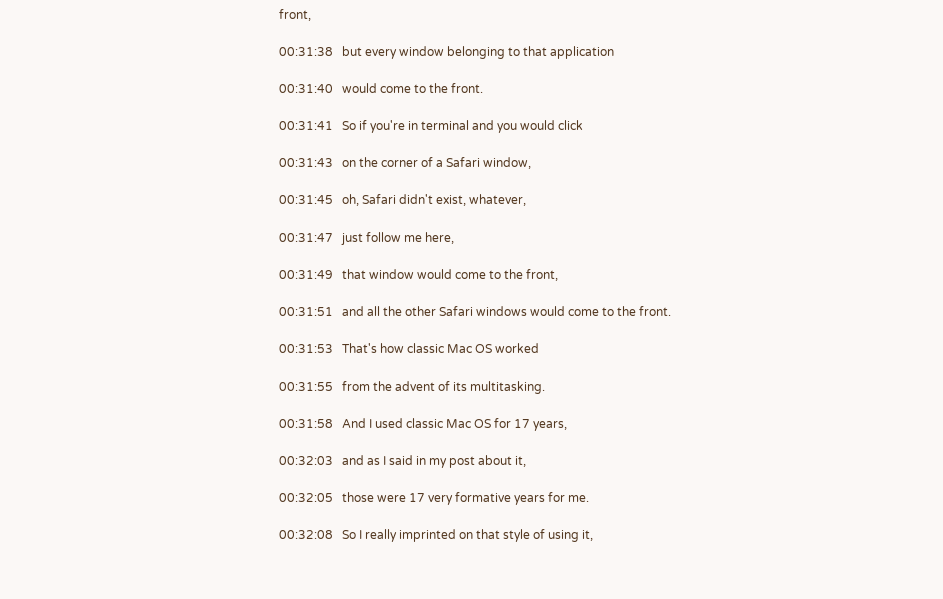front,

00:31:38   but every window belonging to that application

00:31:40   would come to the front.

00:31:41   So if you're in terminal and you would click

00:31:43   on the corner of a Safari window,

00:31:45   oh, Safari didn't exist, whatever,

00:31:47   just follow me here,

00:31:49   that window would come to the front,

00:31:51   and all the other Safari windows would come to the front.

00:31:53   That's how classic Mac OS worked

00:31:55   from the advent of its multitasking.

00:31:58   And I used classic Mac OS for 17 years,

00:32:03   and as I said in my post about it,

00:32:05   those were 17 very formative years for me.

00:32:08   So I really imprinted on that style of using it,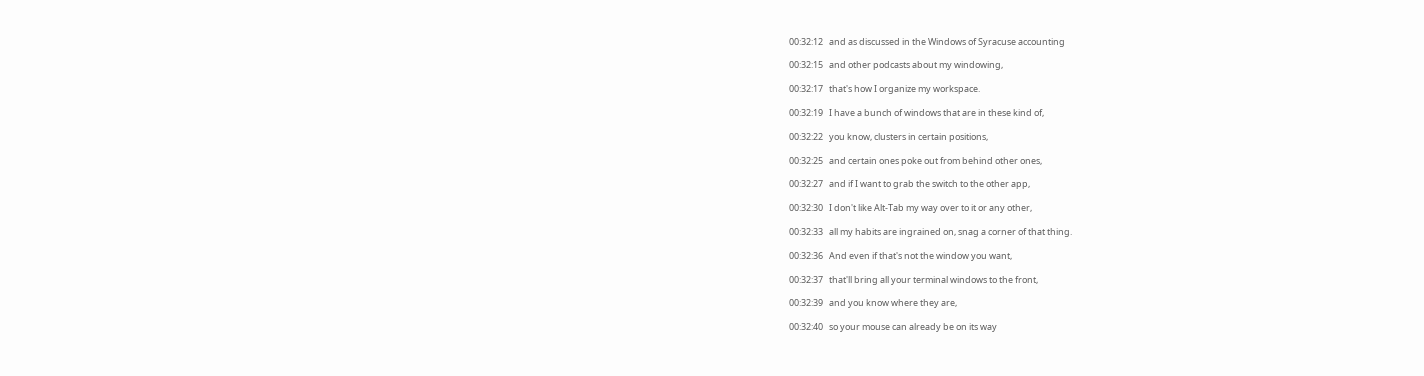00:32:12   and as discussed in the Windows of Syracuse accounting

00:32:15   and other podcasts about my windowing,

00:32:17   that's how I organize my workspace.

00:32:19   I have a bunch of windows that are in these kind of,

00:32:22   you know, clusters in certain positions,

00:32:25   and certain ones poke out from behind other ones,

00:32:27   and if I want to grab the switch to the other app,

00:32:30   I don't like Alt-Tab my way over to it or any other,

00:32:33   all my habits are ingrained on, snag a corner of that thing.

00:32:36   And even if that's not the window you want,

00:32:37   that'll bring all your terminal windows to the front,

00:32:39   and you know where they are,

00:32:40   so your mouse can already be on its way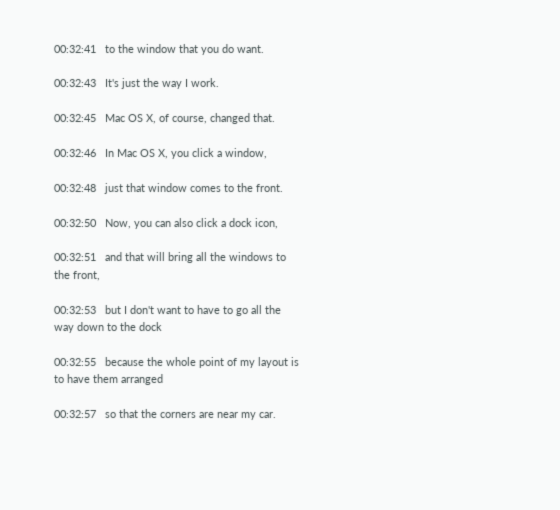00:32:41   to the window that you do want.

00:32:43   It's just the way I work.

00:32:45   Mac OS X, of course, changed that.

00:32:46   In Mac OS X, you click a window,

00:32:48   just that window comes to the front.

00:32:50   Now, you can also click a dock icon,

00:32:51   and that will bring all the windows to the front,

00:32:53   but I don't want to have to go all the way down to the dock

00:32:55   because the whole point of my layout is to have them arranged

00:32:57   so that the corners are near my car.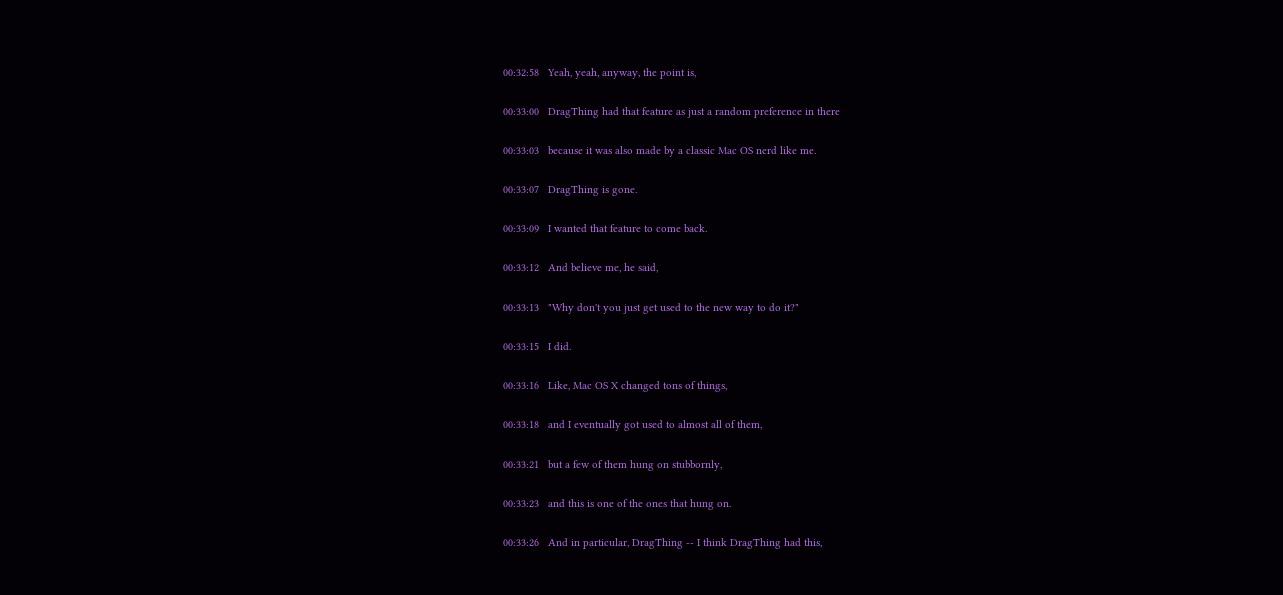00:32:58   Yeah, yeah, anyway, the point is,

00:33:00   DragThing had that feature as just a random preference in there

00:33:03   because it was also made by a classic Mac OS nerd like me.

00:33:07   DragThing is gone.

00:33:09   I wanted that feature to come back.

00:33:12   And believe me, he said,

00:33:13   "Why don't you just get used to the new way to do it?"

00:33:15   I did.

00:33:16   Like, Mac OS X changed tons of things,

00:33:18   and I eventually got used to almost all of them,

00:33:21   but a few of them hung on stubbornly,

00:33:23   and this is one of the ones that hung on.

00:33:26   And in particular, DragThing -- I think DragThing had this,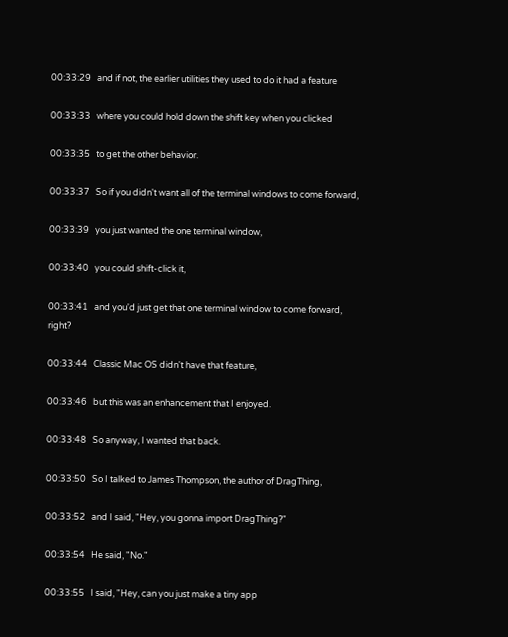00:33:29   and if not, the earlier utilities they used to do it had a feature

00:33:33   where you could hold down the shift key when you clicked

00:33:35   to get the other behavior.

00:33:37   So if you didn't want all of the terminal windows to come forward,

00:33:39   you just wanted the one terminal window,

00:33:40   you could shift-click it,

00:33:41   and you'd just get that one terminal window to come forward, right?

00:33:44   Classic Mac OS didn't have that feature,

00:33:46   but this was an enhancement that I enjoyed.

00:33:48   So anyway, I wanted that back.

00:33:50   So I talked to James Thompson, the author of DragThing,

00:33:52   and I said, "Hey, you gonna import DragThing?"

00:33:54   He said, "No."

00:33:55   I said, "Hey, can you just make a tiny app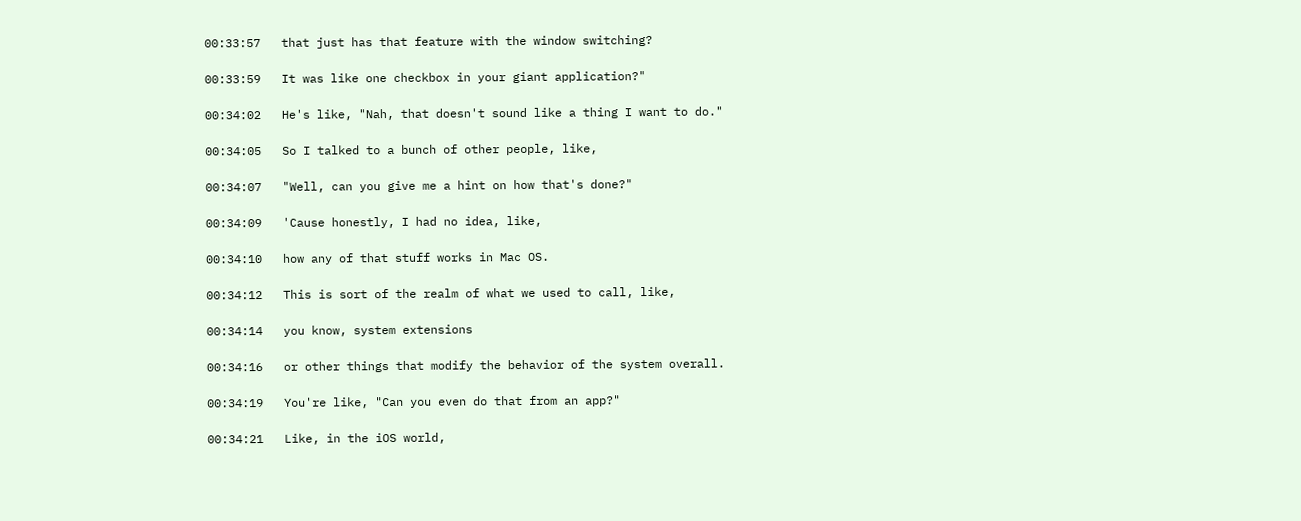00:33:57   that just has that feature with the window switching?

00:33:59   It was like one checkbox in your giant application?"

00:34:02   He's like, "Nah, that doesn't sound like a thing I want to do."

00:34:05   So I talked to a bunch of other people, like,

00:34:07   "Well, can you give me a hint on how that's done?"

00:34:09   'Cause honestly, I had no idea, like,

00:34:10   how any of that stuff works in Mac OS.

00:34:12   This is sort of the realm of what we used to call, like,

00:34:14   you know, system extensions

00:34:16   or other things that modify the behavior of the system overall.

00:34:19   You're like, "Can you even do that from an app?"

00:34:21   Like, in the iOS world,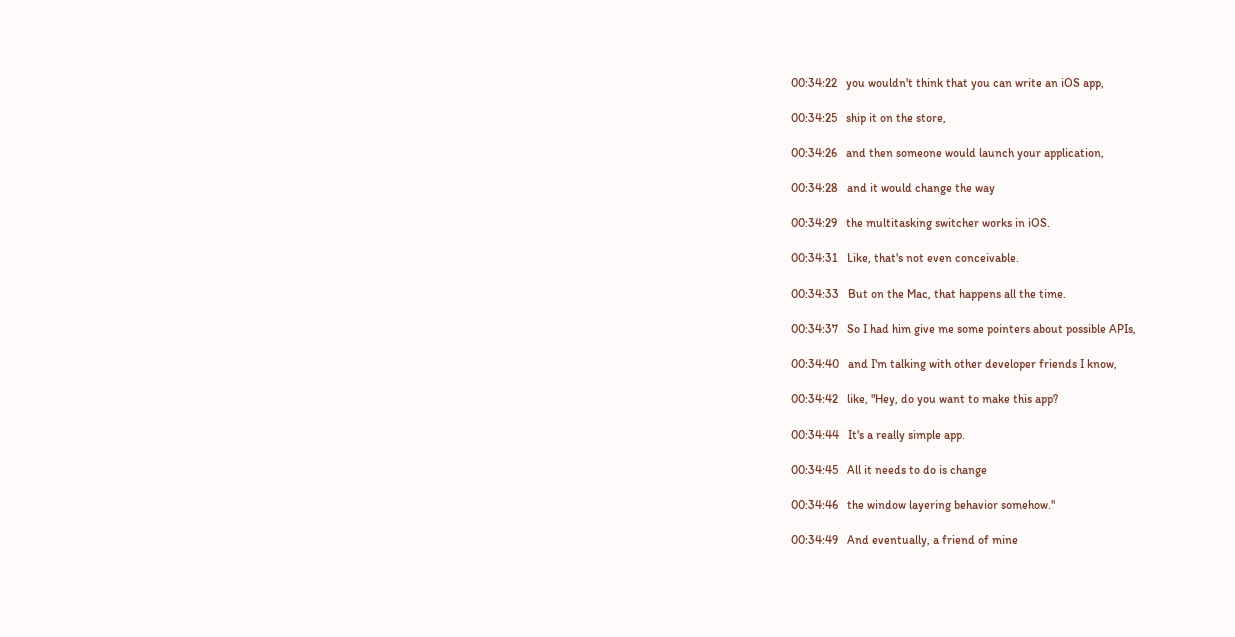00:34:22   you wouldn't think that you can write an iOS app,

00:34:25   ship it on the store,

00:34:26   and then someone would launch your application,

00:34:28   and it would change the way

00:34:29   the multitasking switcher works in iOS.

00:34:31   Like, that's not even conceivable.

00:34:33   But on the Mac, that happens all the time.

00:34:37   So I had him give me some pointers about possible APIs,

00:34:40   and I'm talking with other developer friends I know,

00:34:42   like, "Hey, do you want to make this app?

00:34:44   It's a really simple app.

00:34:45   All it needs to do is change

00:34:46   the window layering behavior somehow."

00:34:49   And eventually, a friend of mine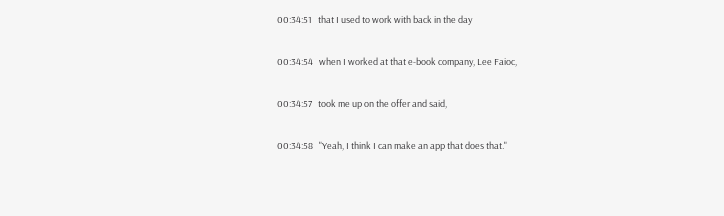00:34:51   that I used to work with back in the day

00:34:54   when I worked at that e-book company, Lee Faioc,

00:34:57   took me up on the offer and said,

00:34:58   "Yeah, I think I can make an app that does that."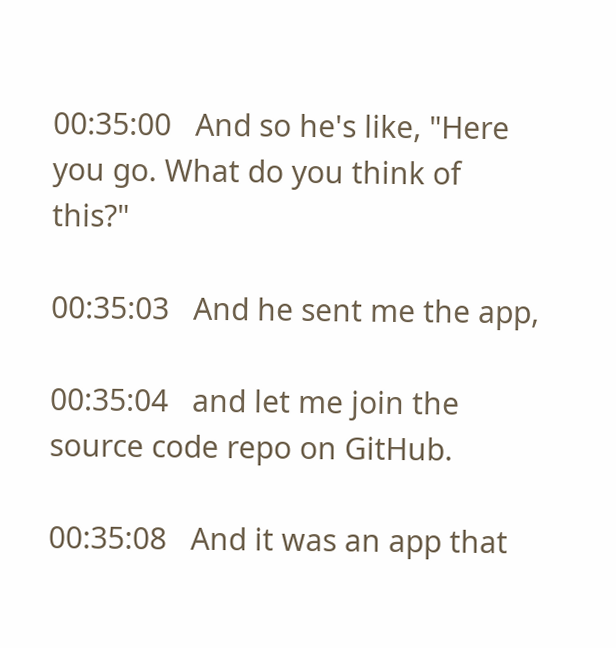00:35:00   And so he's like, "Here you go. What do you think of this?"

00:35:03   And he sent me the app,

00:35:04   and let me join the source code repo on GitHub.

00:35:08   And it was an app that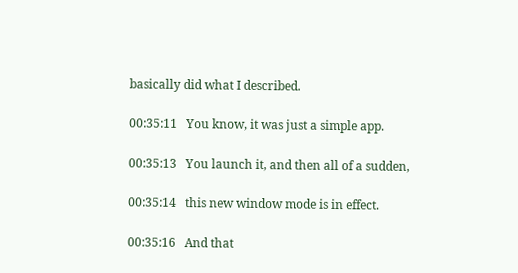basically did what I described.

00:35:11   You know, it was just a simple app.

00:35:13   You launch it, and then all of a sudden,

00:35:14   this new window mode is in effect.

00:35:16   And that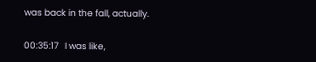was back in the fall, actually.

00:35:17   I was like,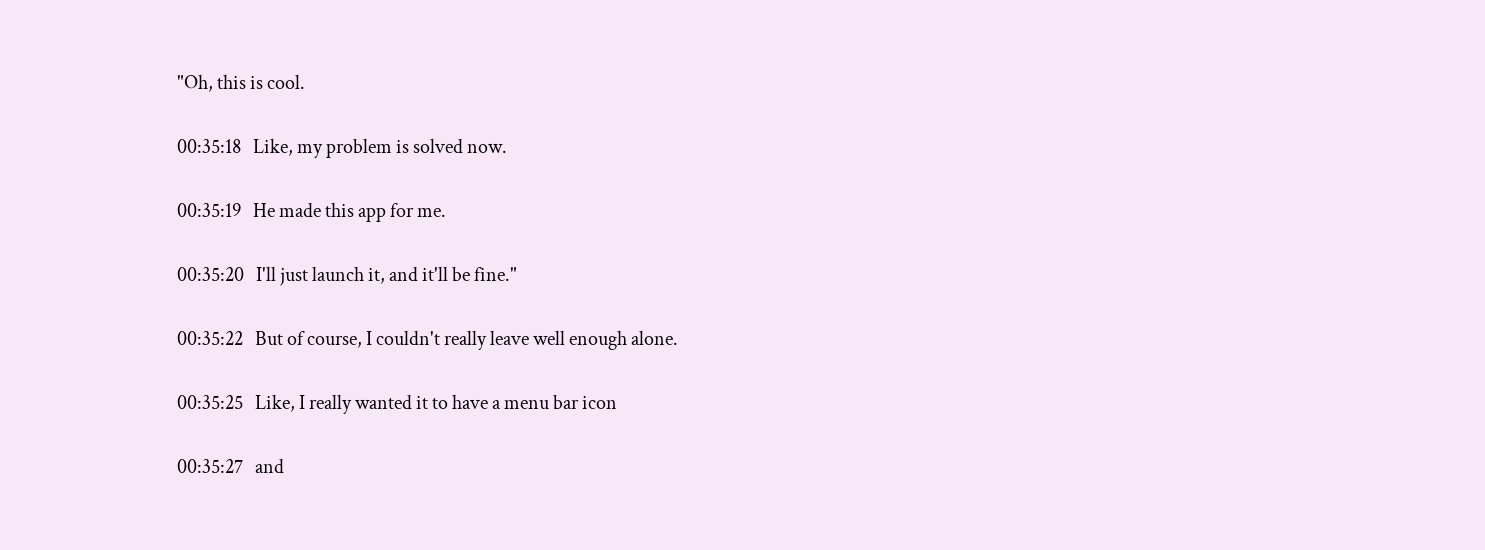"Oh, this is cool.

00:35:18   Like, my problem is solved now.

00:35:19   He made this app for me.

00:35:20   I'll just launch it, and it'll be fine."

00:35:22   But of course, I couldn't really leave well enough alone.

00:35:25   Like, I really wanted it to have a menu bar icon

00:35:27   and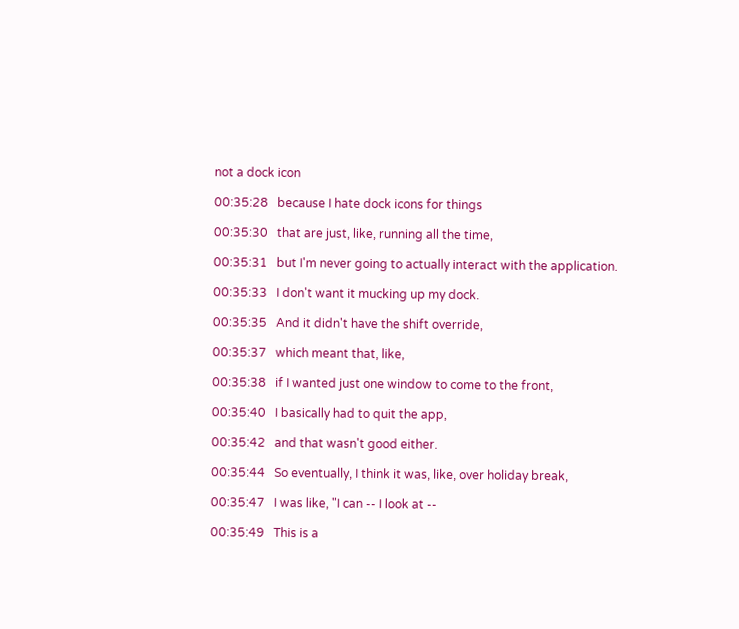not a dock icon

00:35:28   because I hate dock icons for things

00:35:30   that are just, like, running all the time,

00:35:31   but I'm never going to actually interact with the application.

00:35:33   I don't want it mucking up my dock.

00:35:35   And it didn't have the shift override,

00:35:37   which meant that, like,

00:35:38   if I wanted just one window to come to the front,

00:35:40   I basically had to quit the app,

00:35:42   and that wasn't good either.

00:35:44   So eventually, I think it was, like, over holiday break,

00:35:47   I was like, "I can -- I look at --

00:35:49   This is a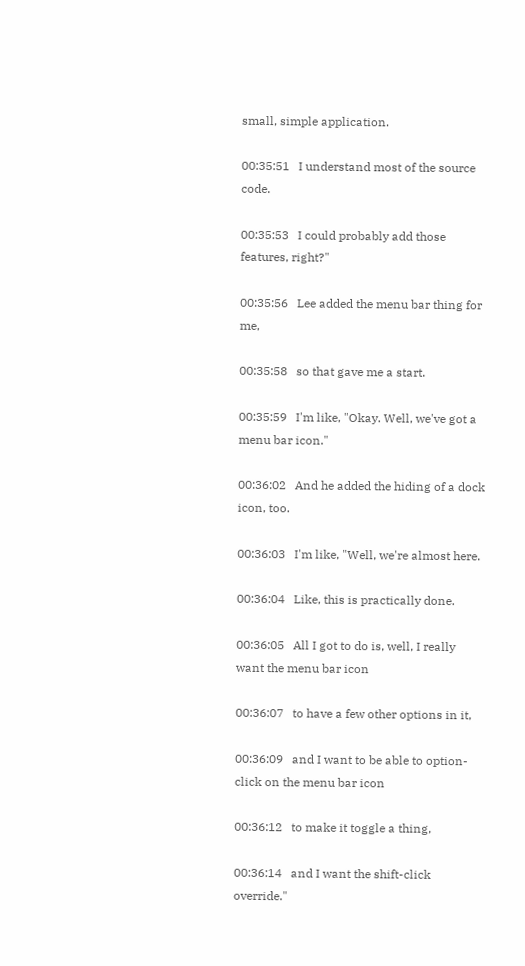small, simple application.

00:35:51   I understand most of the source code.

00:35:53   I could probably add those features, right?"

00:35:56   Lee added the menu bar thing for me,

00:35:58   so that gave me a start.

00:35:59   I'm like, "Okay. Well, we've got a menu bar icon."

00:36:02   And he added the hiding of a dock icon, too.

00:36:03   I'm like, "Well, we're almost here.

00:36:04   Like, this is practically done.

00:36:05   All I got to do is, well, I really want the menu bar icon

00:36:07   to have a few other options in it,

00:36:09   and I want to be able to option-click on the menu bar icon

00:36:12   to make it toggle a thing,

00:36:14   and I want the shift-click override."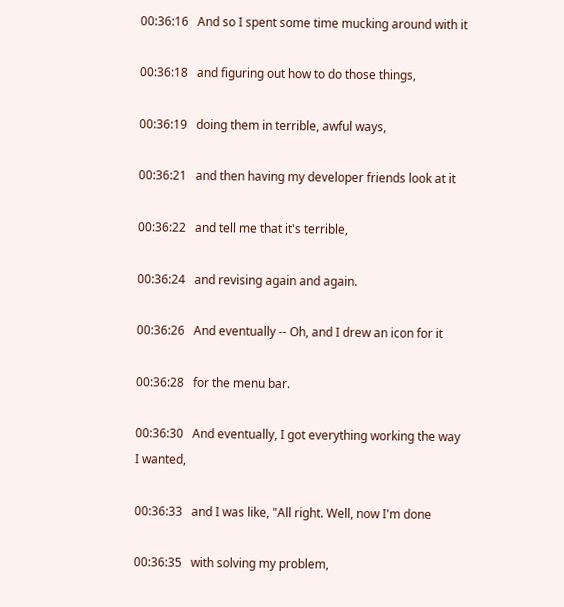00:36:16   And so I spent some time mucking around with it

00:36:18   and figuring out how to do those things,

00:36:19   doing them in terrible, awful ways,

00:36:21   and then having my developer friends look at it

00:36:22   and tell me that it's terrible,

00:36:24   and revising again and again.

00:36:26   And eventually -- Oh, and I drew an icon for it

00:36:28   for the menu bar.

00:36:30   And eventually, I got everything working the way I wanted,

00:36:33   and I was like, "All right. Well, now I'm done

00:36:35   with solving my problem,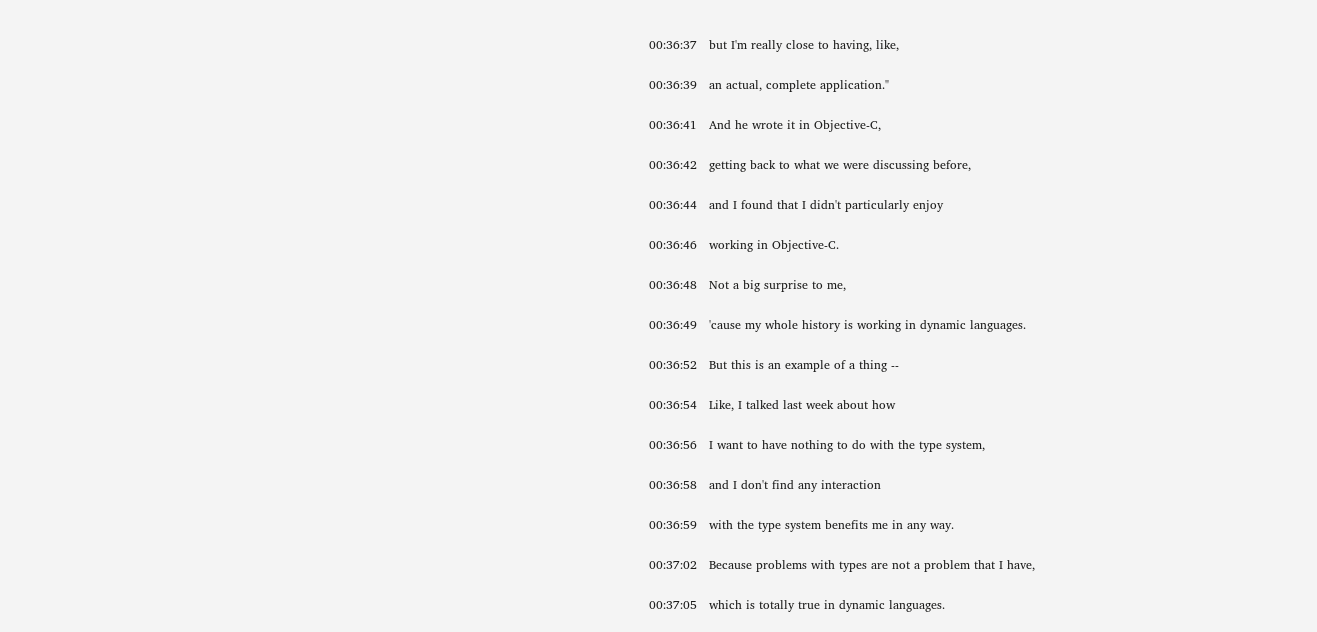00:36:37   but I'm really close to having, like,

00:36:39   an actual, complete application."

00:36:41   And he wrote it in Objective-C,

00:36:42   getting back to what we were discussing before,

00:36:44   and I found that I didn't particularly enjoy

00:36:46   working in Objective-C.

00:36:48   Not a big surprise to me,

00:36:49   'cause my whole history is working in dynamic languages.

00:36:52   But this is an example of a thing --

00:36:54   Like, I talked last week about how

00:36:56   I want to have nothing to do with the type system,

00:36:58   and I don't find any interaction

00:36:59   with the type system benefits me in any way.

00:37:02   Because problems with types are not a problem that I have,

00:37:05   which is totally true in dynamic languages.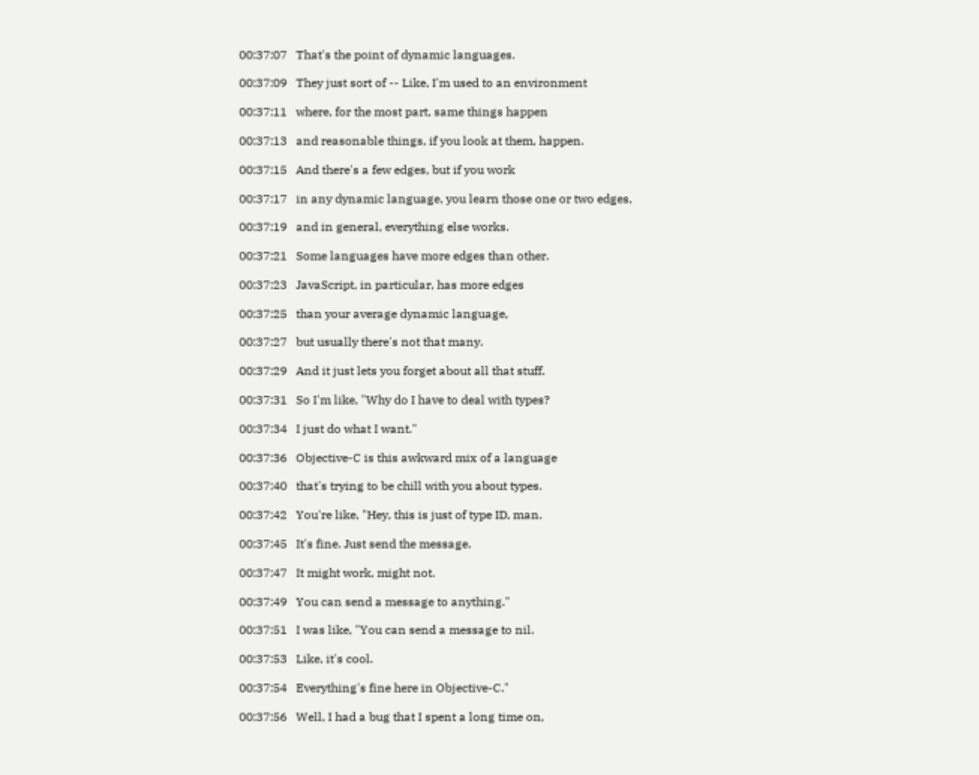00:37:07   That's the point of dynamic languages.

00:37:09   They just sort of -- Like, I'm used to an environment

00:37:11   where, for the most part, same things happen

00:37:13   and reasonable things, if you look at them, happen.

00:37:15   And there's a few edges, but if you work

00:37:17   in any dynamic language, you learn those one or two edges,

00:37:19   and in general, everything else works.

00:37:21   Some languages have more edges than other.

00:37:23   JavaScript, in particular, has more edges

00:37:25   than your average dynamic language,

00:37:27   but usually there's not that many.

00:37:29   And it just lets you forget about all that stuff.

00:37:31   So I'm like, "Why do I have to deal with types?

00:37:34   I just do what I want."

00:37:36   Objective-C is this awkward mix of a language

00:37:40   that's trying to be chill with you about types.

00:37:42   You're like, "Hey, this is just of type ID, man.

00:37:45   It's fine. Just send the message.

00:37:47   It might work, might not.

00:37:49   You can send a message to anything."

00:37:51   I was like, "You can send a message to nil.

00:37:53   Like, it's cool.

00:37:54   Everything's fine here in Objective-C."

00:37:56   Well, I had a bug that I spent a long time on,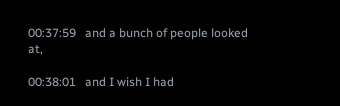00:37:59   and a bunch of people looked at,

00:38:01   and I wish I had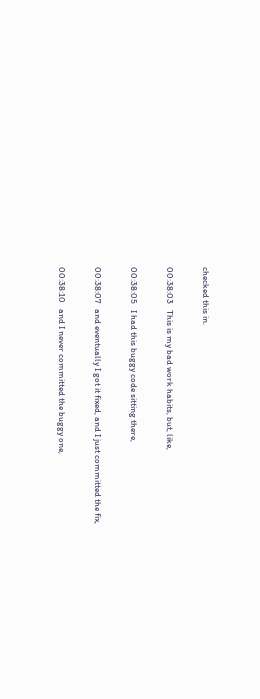checked this in.

00:38:03   This is my bad work habits, but, like,

00:38:05   I had this buggy code sitting there,

00:38:07   and eventually I got it fixed, and I just committed the fix,

00:38:10   and I never committed the buggy one,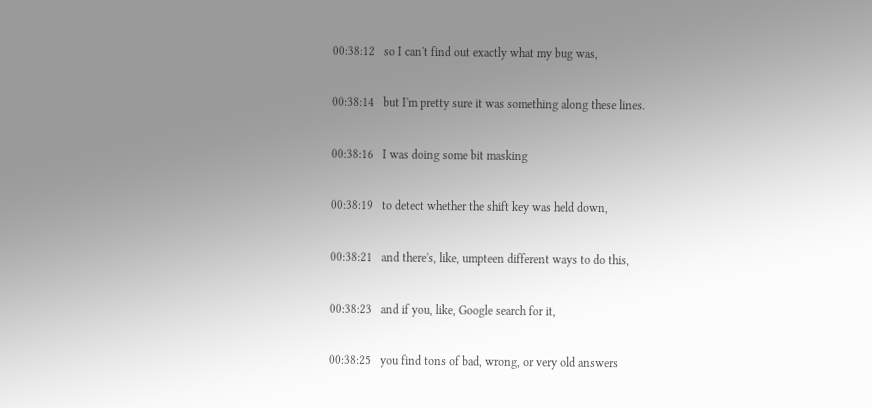00:38:12   so I can't find out exactly what my bug was,

00:38:14   but I'm pretty sure it was something along these lines.

00:38:16   I was doing some bit masking

00:38:19   to detect whether the shift key was held down,

00:38:21   and there's, like, umpteen different ways to do this,

00:38:23   and if you, like, Google search for it,

00:38:25   you find tons of bad, wrong, or very old answers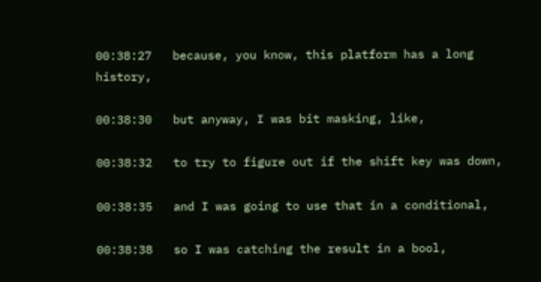00:38:27   because, you know, this platform has a long history,

00:38:30   but anyway, I was bit masking, like,

00:38:32   to try to figure out if the shift key was down,

00:38:35   and I was going to use that in a conditional,

00:38:38   so I was catching the result in a bool,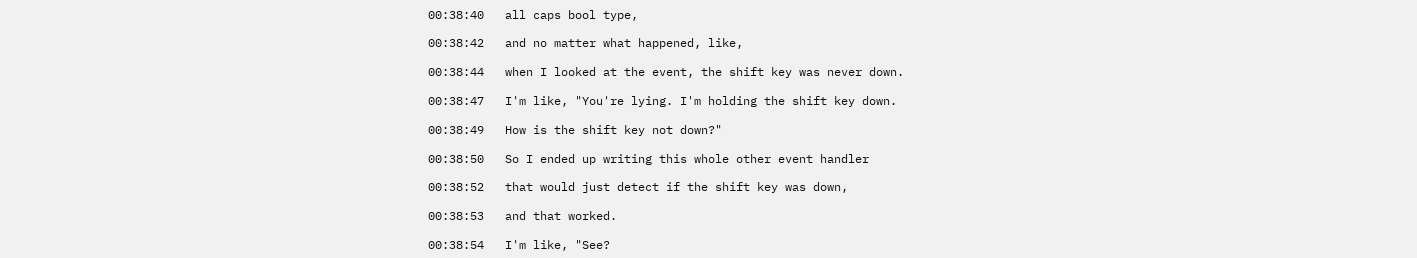00:38:40   all caps bool type,

00:38:42   and no matter what happened, like,

00:38:44   when I looked at the event, the shift key was never down.

00:38:47   I'm like, "You're lying. I'm holding the shift key down.

00:38:49   How is the shift key not down?"

00:38:50   So I ended up writing this whole other event handler

00:38:52   that would just detect if the shift key was down,

00:38:53   and that worked.

00:38:54   I'm like, "See?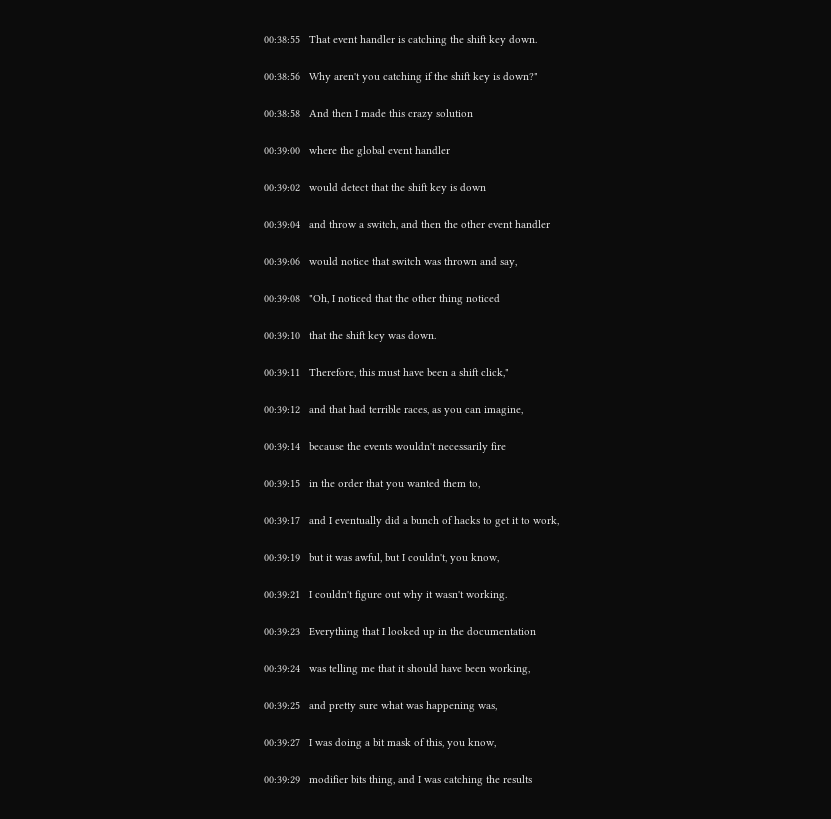00:38:55   That event handler is catching the shift key down.

00:38:56   Why aren't you catching if the shift key is down?"

00:38:58   And then I made this crazy solution

00:39:00   where the global event handler

00:39:02   would detect that the shift key is down

00:39:04   and throw a switch, and then the other event handler

00:39:06   would notice that switch was thrown and say,

00:39:08   "Oh, I noticed that the other thing noticed

00:39:10   that the shift key was down.

00:39:11   Therefore, this must have been a shift click,"

00:39:12   and that had terrible races, as you can imagine,

00:39:14   because the events wouldn't necessarily fire

00:39:15   in the order that you wanted them to,

00:39:17   and I eventually did a bunch of hacks to get it to work,

00:39:19   but it was awful, but I couldn't, you know,

00:39:21   I couldn't figure out why it wasn't working.

00:39:23   Everything that I looked up in the documentation

00:39:24   was telling me that it should have been working,

00:39:25   and pretty sure what was happening was,

00:39:27   I was doing a bit mask of this, you know,

00:39:29   modifier bits thing, and I was catching the results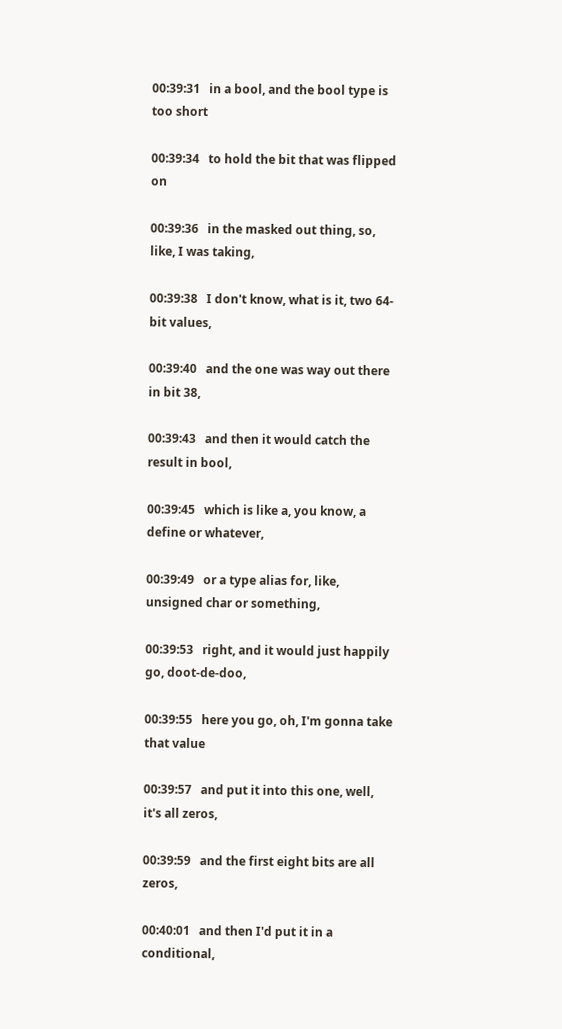00:39:31   in a bool, and the bool type is too short

00:39:34   to hold the bit that was flipped on

00:39:36   in the masked out thing, so, like, I was taking,

00:39:38   I don't know, what is it, two 64-bit values,

00:39:40   and the one was way out there in bit 38,

00:39:43   and then it would catch the result in bool,

00:39:45   which is like a, you know, a define or whatever,

00:39:49   or a type alias for, like, unsigned char or something,

00:39:53   right, and it would just happily go, doot-de-doo,

00:39:55   here you go, oh, I'm gonna take that value

00:39:57   and put it into this one, well, it's all zeros,

00:39:59   and the first eight bits are all zeros,

00:40:01   and then I'd put it in a conditional,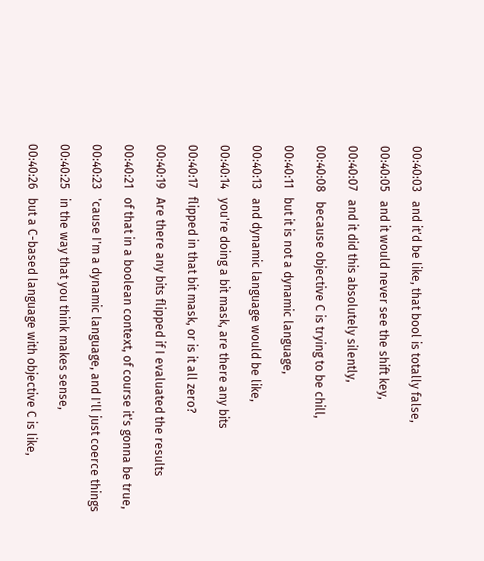00:40:03   and it'd be like, that bool is totally false,

00:40:05   and it would never see the shift key,

00:40:07   and it did this absolutely silently,

00:40:08   because objective C is trying to be chill,

00:40:11   but it is not a dynamic language,

00:40:13   and dynamic language would be like,

00:40:14   you're doing a bit mask, are there any bits

00:40:17   flipped in that bit mask, or is it all zero?

00:40:19   Are there any bits flipped if I evaluated the results

00:40:21   of that in a boolean context, of course it's gonna be true,

00:40:23   'cause I'm a dynamic language, and I'll just coerce things

00:40:25   in the way that you think makes sense,

00:40:26   but a C-based language with objective C is like,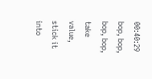00:40:29   bop, bop, bop, bop, take value, stick it into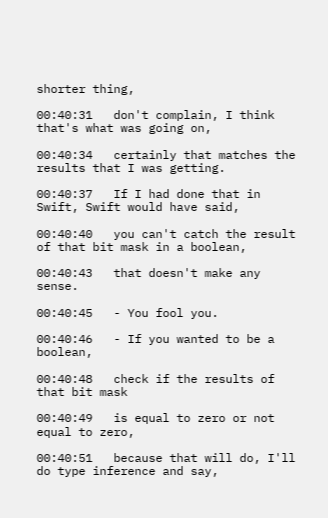shorter thing,

00:40:31   don't complain, I think that's what was going on,

00:40:34   certainly that matches the results that I was getting.

00:40:37   If I had done that in Swift, Swift would have said,

00:40:40   you can't catch the result of that bit mask in a boolean,

00:40:43   that doesn't make any sense.

00:40:45   - You fool you.

00:40:46   - If you wanted to be a boolean,

00:40:48   check if the results of that bit mask

00:40:49   is equal to zero or not equal to zero,

00:40:51   because that will do, I'll do type inference and say,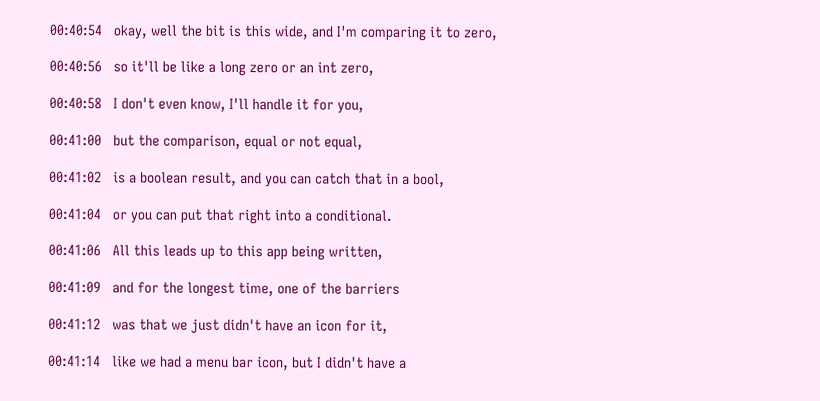00:40:54   okay, well the bit is this wide, and I'm comparing it to zero,

00:40:56   so it'll be like a long zero or an int zero,

00:40:58   I don't even know, I'll handle it for you,

00:41:00   but the comparison, equal or not equal,

00:41:02   is a boolean result, and you can catch that in a bool,

00:41:04   or you can put that right into a conditional.

00:41:06   All this leads up to this app being written,

00:41:09   and for the longest time, one of the barriers

00:41:12   was that we just didn't have an icon for it,

00:41:14   like we had a menu bar icon, but I didn't have a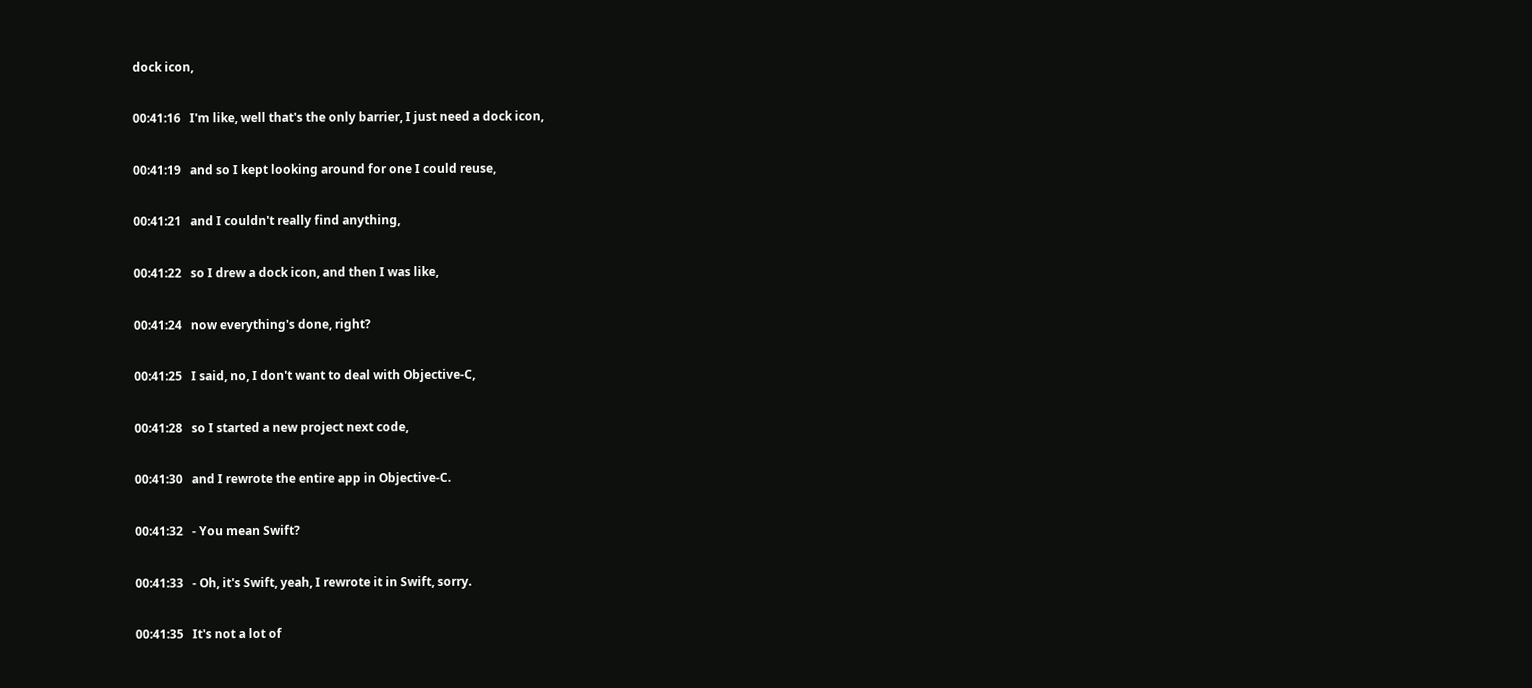dock icon,

00:41:16   I'm like, well that's the only barrier, I just need a dock icon,

00:41:19   and so I kept looking around for one I could reuse,

00:41:21   and I couldn't really find anything,

00:41:22   so I drew a dock icon, and then I was like,

00:41:24   now everything's done, right?

00:41:25   I said, no, I don't want to deal with Objective-C,

00:41:28   so I started a new project next code,

00:41:30   and I rewrote the entire app in Objective-C.

00:41:32   - You mean Swift?

00:41:33   - Oh, it's Swift, yeah, I rewrote it in Swift, sorry.

00:41:35   It's not a lot of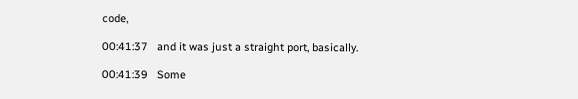code,

00:41:37   and it was just a straight port, basically.

00:41:39   Some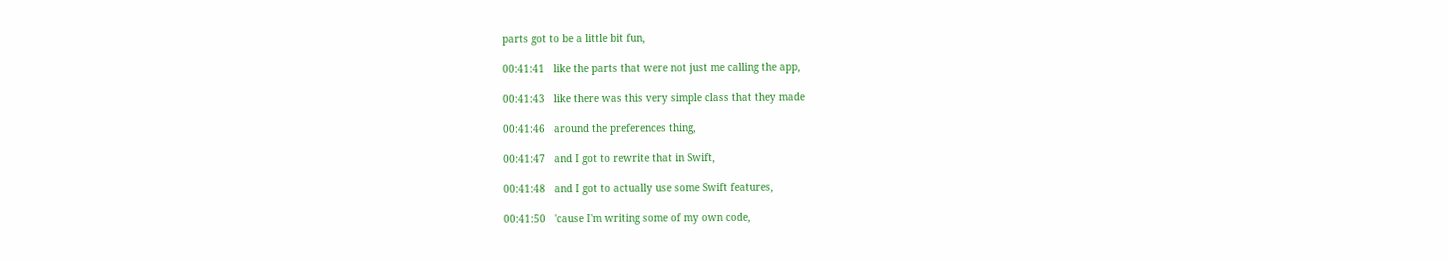parts got to be a little bit fun,

00:41:41   like the parts that were not just me calling the app,

00:41:43   like there was this very simple class that they made

00:41:46   around the preferences thing,

00:41:47   and I got to rewrite that in Swift,

00:41:48   and I got to actually use some Swift features,

00:41:50   'cause I'm writing some of my own code,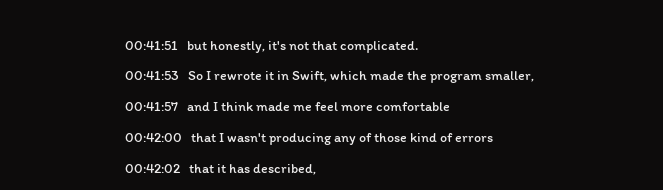00:41:51   but honestly, it's not that complicated.

00:41:53   So I rewrote it in Swift, which made the program smaller,

00:41:57   and I think made me feel more comfortable

00:42:00   that I wasn't producing any of those kind of errors

00:42:02   that it has described,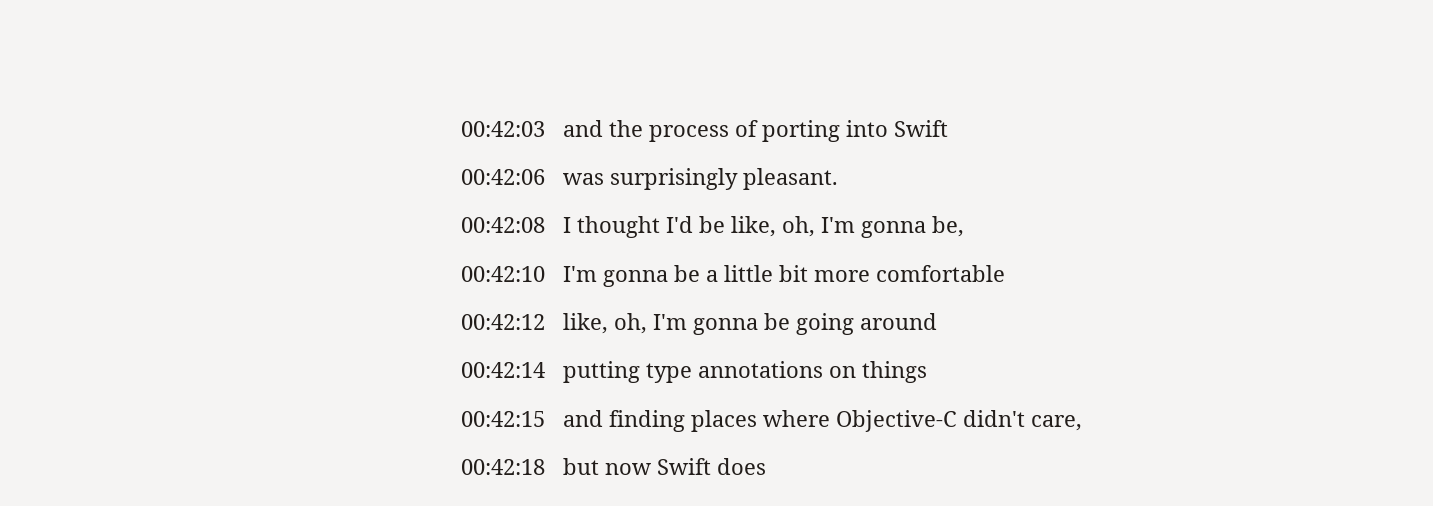00:42:03   and the process of porting into Swift

00:42:06   was surprisingly pleasant.

00:42:08   I thought I'd be like, oh, I'm gonna be,

00:42:10   I'm gonna be a little bit more comfortable

00:42:12   like, oh, I'm gonna be going around

00:42:14   putting type annotations on things

00:42:15   and finding places where Objective-C didn't care,

00:42:18   but now Swift does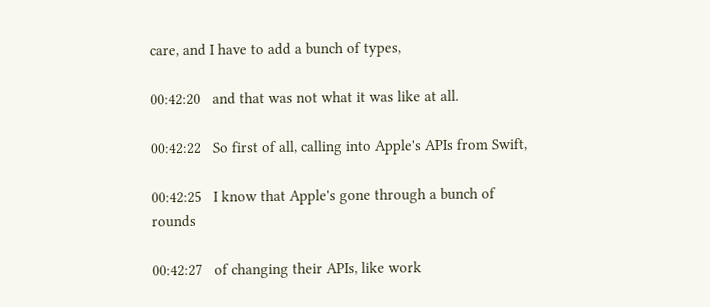care, and I have to add a bunch of types,

00:42:20   and that was not what it was like at all.

00:42:22   So first of all, calling into Apple's APIs from Swift,

00:42:25   I know that Apple's gone through a bunch of rounds

00:42:27   of changing their APIs, like work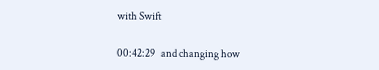with Swift

00:42:29   and changing how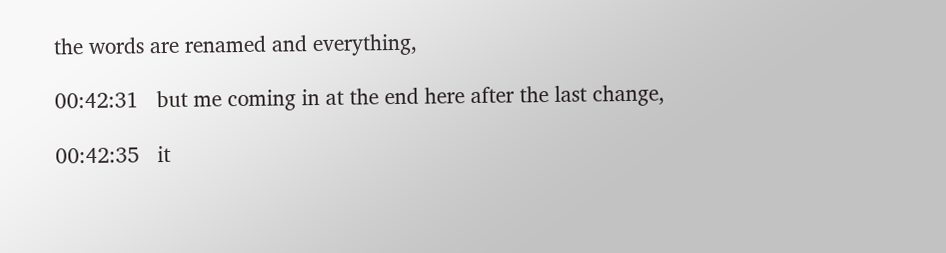the words are renamed and everything,

00:42:31   but me coming in at the end here after the last change,

00:42:35   it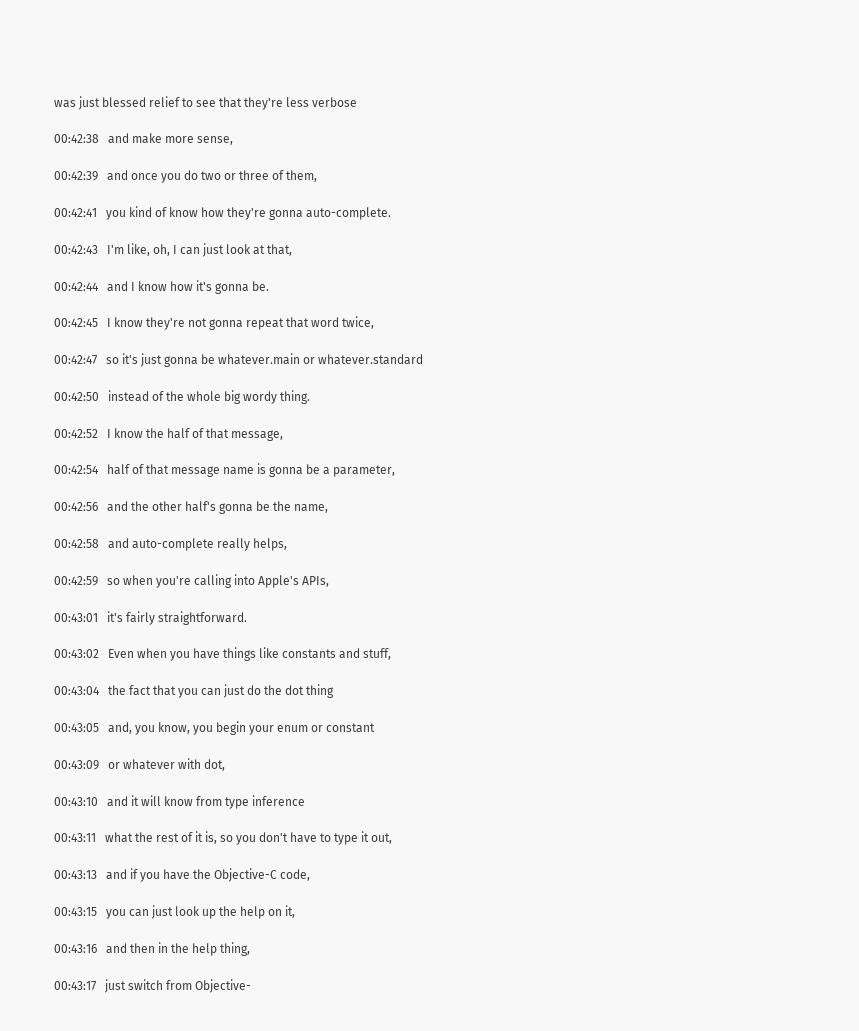was just blessed relief to see that they're less verbose

00:42:38   and make more sense,

00:42:39   and once you do two or three of them,

00:42:41   you kind of know how they're gonna auto-complete.

00:42:43   I'm like, oh, I can just look at that,

00:42:44   and I know how it's gonna be.

00:42:45   I know they're not gonna repeat that word twice,

00:42:47   so it's just gonna be whatever.main or whatever.standard

00:42:50   instead of the whole big wordy thing.

00:42:52   I know the half of that message,

00:42:54   half of that message name is gonna be a parameter,

00:42:56   and the other half's gonna be the name,

00:42:58   and auto-complete really helps,

00:42:59   so when you're calling into Apple's APIs,

00:43:01   it's fairly straightforward.

00:43:02   Even when you have things like constants and stuff,

00:43:04   the fact that you can just do the dot thing

00:43:05   and, you know, you begin your enum or constant

00:43:09   or whatever with dot,

00:43:10   and it will know from type inference

00:43:11   what the rest of it is, so you don't have to type it out,

00:43:13   and if you have the Objective-C code,

00:43:15   you can just look up the help on it,

00:43:16   and then in the help thing,

00:43:17   just switch from Objective-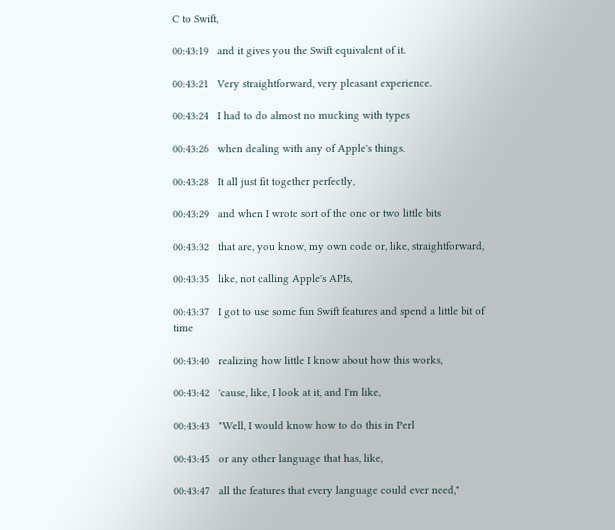C to Swift,

00:43:19   and it gives you the Swift equivalent of it.

00:43:21   Very straightforward, very pleasant experience.

00:43:24   I had to do almost no mucking with types

00:43:26   when dealing with any of Apple's things.

00:43:28   It all just fit together perfectly,

00:43:29   and when I wrote sort of the one or two little bits

00:43:32   that are, you know, my own code or, like, straightforward,

00:43:35   like, not calling Apple's APIs,

00:43:37   I got to use some fun Swift features and spend a little bit of time

00:43:40   realizing how little I know about how this works,

00:43:42   'cause, like, I look at it, and I'm like,

00:43:43   "Well, I would know how to do this in Perl

00:43:45   or any other language that has, like,

00:43:47   all the features that every language could ever need,"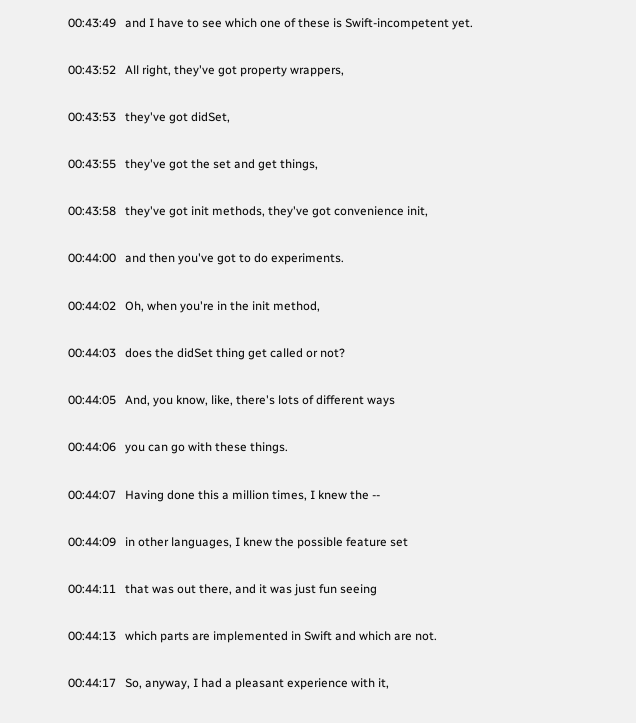00:43:49   and I have to see which one of these is Swift-incompetent yet.

00:43:52   All right, they've got property wrappers,

00:43:53   they've got didSet,

00:43:55   they've got the set and get things,

00:43:58   they've got init methods, they've got convenience init,

00:44:00   and then you've got to do experiments.

00:44:02   Oh, when you're in the init method,

00:44:03   does the didSet thing get called or not?

00:44:05   And, you know, like, there's lots of different ways

00:44:06   you can go with these things.

00:44:07   Having done this a million times, I knew the --

00:44:09   in other languages, I knew the possible feature set

00:44:11   that was out there, and it was just fun seeing

00:44:13   which parts are implemented in Swift and which are not.

00:44:17   So, anyway, I had a pleasant experience with it,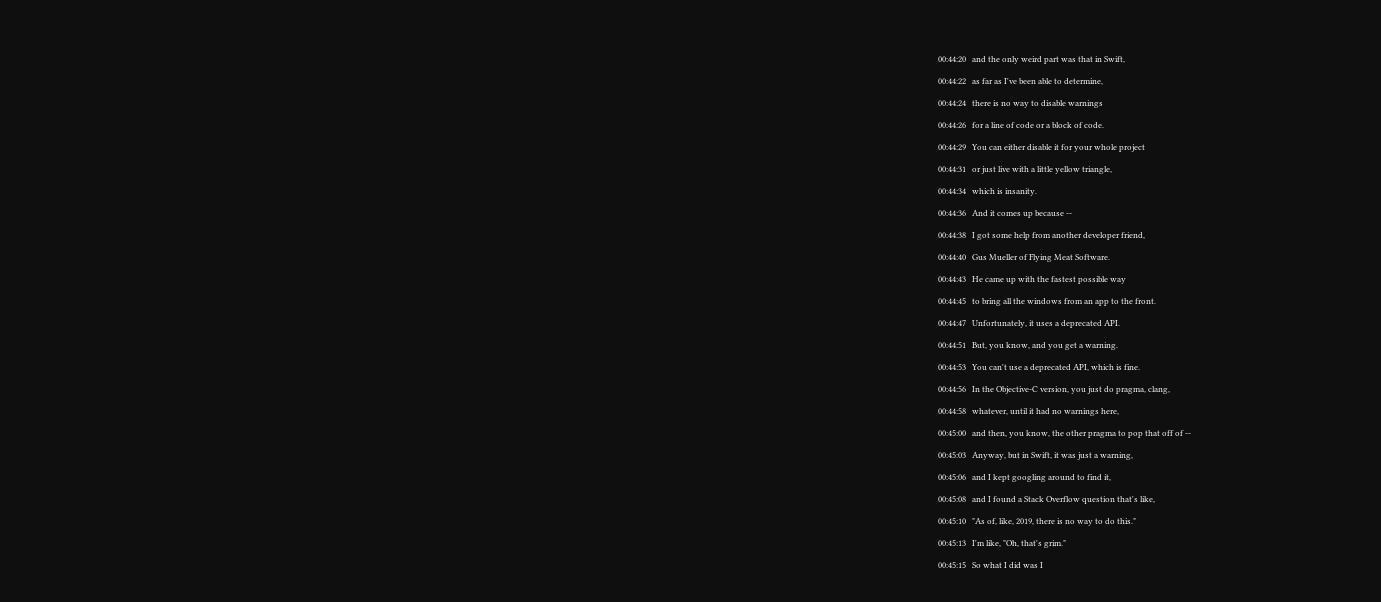00:44:20   and the only weird part was that in Swift,

00:44:22   as far as I've been able to determine,

00:44:24   there is no way to disable warnings

00:44:26   for a line of code or a block of code.

00:44:29   You can either disable it for your whole project

00:44:31   or just live with a little yellow triangle,

00:44:34   which is insanity.

00:44:36   And it comes up because --

00:44:38   I got some help from another developer friend,

00:44:40   Gus Mueller of Flying Meat Software.

00:44:43   He came up with the fastest possible way

00:44:45   to bring all the windows from an app to the front.

00:44:47   Unfortunately, it uses a deprecated API.

00:44:51   But, you know, and you get a warning.

00:44:53   You can't use a deprecated API, which is fine.

00:44:56   In the Objective-C version, you just do pragma, clang,

00:44:58   whatever, until it had no warnings here,

00:45:00   and then, you know, the other pragma to pop that off of --

00:45:03   Anyway, but in Swift, it was just a warning,

00:45:06   and I kept googling around to find it,

00:45:08   and I found a Stack Overflow question that's like,

00:45:10   "As of, like, 2019, there is no way to do this."

00:45:13   I'm like, "Oh, that's grim."

00:45:15   So what I did was I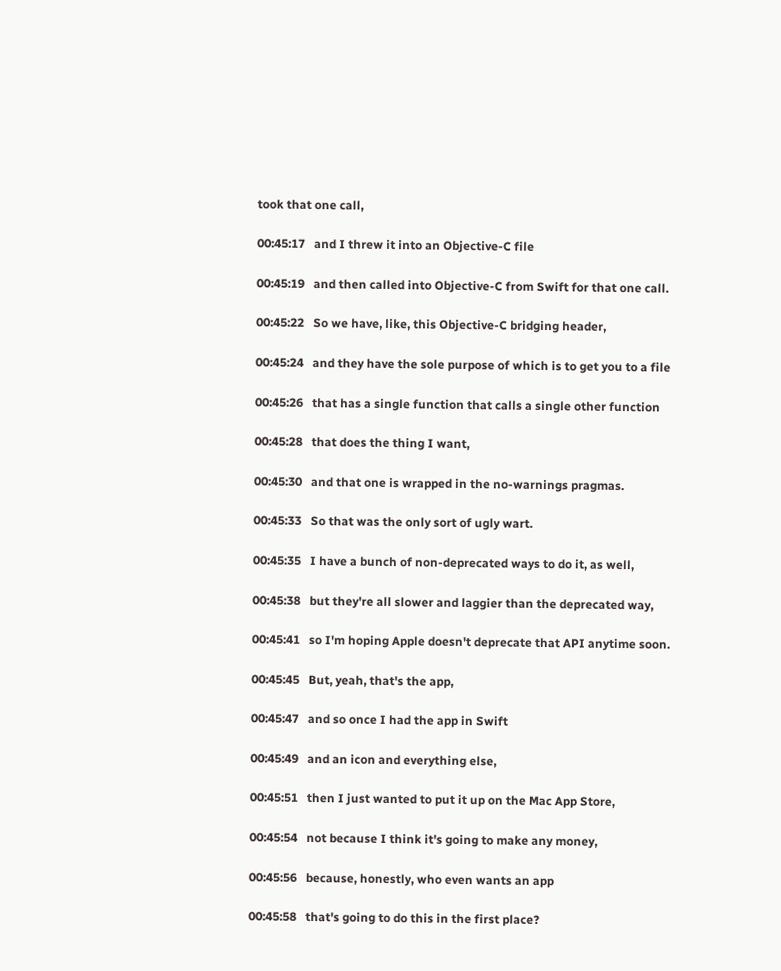took that one call,

00:45:17   and I threw it into an Objective-C file

00:45:19   and then called into Objective-C from Swift for that one call.

00:45:22   So we have, like, this Objective-C bridging header,

00:45:24   and they have the sole purpose of which is to get you to a file

00:45:26   that has a single function that calls a single other function

00:45:28   that does the thing I want,

00:45:30   and that one is wrapped in the no-warnings pragmas.

00:45:33   So that was the only sort of ugly wart.

00:45:35   I have a bunch of non-deprecated ways to do it, as well,

00:45:38   but they're all slower and laggier than the deprecated way,

00:45:41   so I'm hoping Apple doesn't deprecate that API anytime soon.

00:45:45   But, yeah, that's the app,

00:45:47   and so once I had the app in Swift

00:45:49   and an icon and everything else,

00:45:51   then I just wanted to put it up on the Mac App Store,

00:45:54   not because I think it's going to make any money,

00:45:56   because, honestly, who even wants an app

00:45:58   that's going to do this in the first place?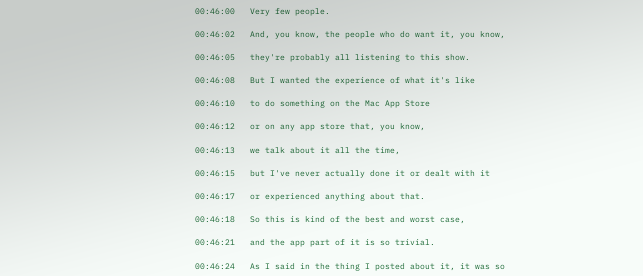00:46:00   Very few people.

00:46:02   And, you know, the people who do want it, you know,

00:46:05   they're probably all listening to this show.

00:46:08   But I wanted the experience of what it's like

00:46:10   to do something on the Mac App Store

00:46:12   or on any app store that, you know,

00:46:13   we talk about it all the time,

00:46:15   but I've never actually done it or dealt with it

00:46:17   or experienced anything about that.

00:46:18   So this is kind of the best and worst case,

00:46:21   and the app part of it is so trivial.

00:46:24   As I said in the thing I posted about it, it was so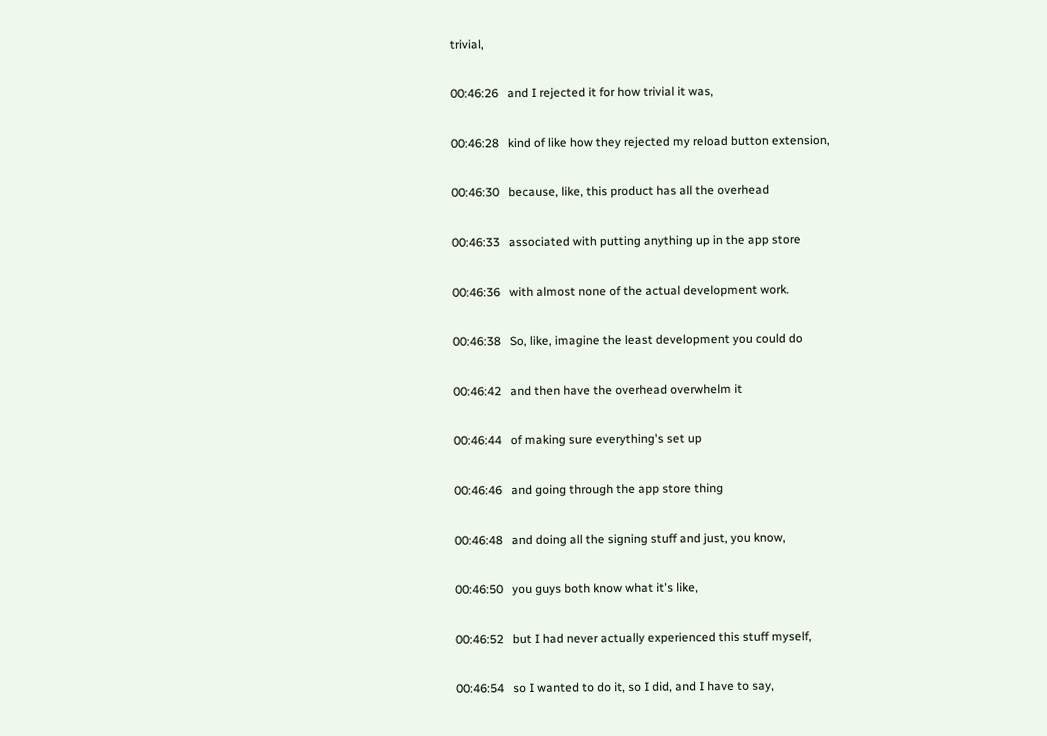trivial,

00:46:26   and I rejected it for how trivial it was,

00:46:28   kind of like how they rejected my reload button extension,

00:46:30   because, like, this product has all the overhead

00:46:33   associated with putting anything up in the app store

00:46:36   with almost none of the actual development work.

00:46:38   So, like, imagine the least development you could do

00:46:42   and then have the overhead overwhelm it

00:46:44   of making sure everything's set up

00:46:46   and going through the app store thing

00:46:48   and doing all the signing stuff and just, you know,

00:46:50   you guys both know what it's like,

00:46:52   but I had never actually experienced this stuff myself,

00:46:54   so I wanted to do it, so I did, and I have to say,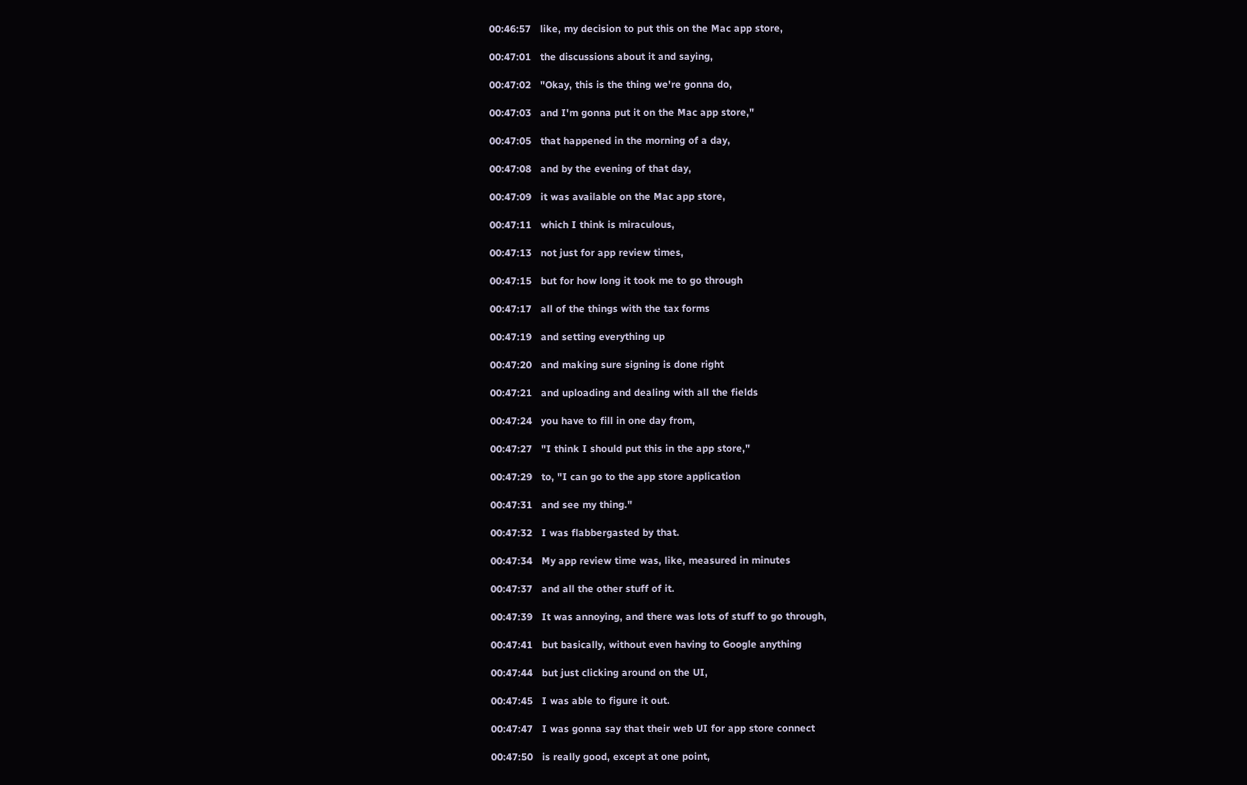00:46:57   like, my decision to put this on the Mac app store,

00:47:01   the discussions about it and saying,

00:47:02   "Okay, this is the thing we're gonna do,

00:47:03   and I'm gonna put it on the Mac app store,"

00:47:05   that happened in the morning of a day,

00:47:08   and by the evening of that day,

00:47:09   it was available on the Mac app store,

00:47:11   which I think is miraculous,

00:47:13   not just for app review times,

00:47:15   but for how long it took me to go through

00:47:17   all of the things with the tax forms

00:47:19   and setting everything up

00:47:20   and making sure signing is done right

00:47:21   and uploading and dealing with all the fields

00:47:24   you have to fill in one day from,

00:47:27   "I think I should put this in the app store,"

00:47:29   to, "I can go to the app store application

00:47:31   and see my thing."

00:47:32   I was flabbergasted by that.

00:47:34   My app review time was, like, measured in minutes

00:47:37   and all the other stuff of it.

00:47:39   It was annoying, and there was lots of stuff to go through,

00:47:41   but basically, without even having to Google anything

00:47:44   but just clicking around on the UI,

00:47:45   I was able to figure it out.

00:47:47   I was gonna say that their web UI for app store connect

00:47:50   is really good, except at one point,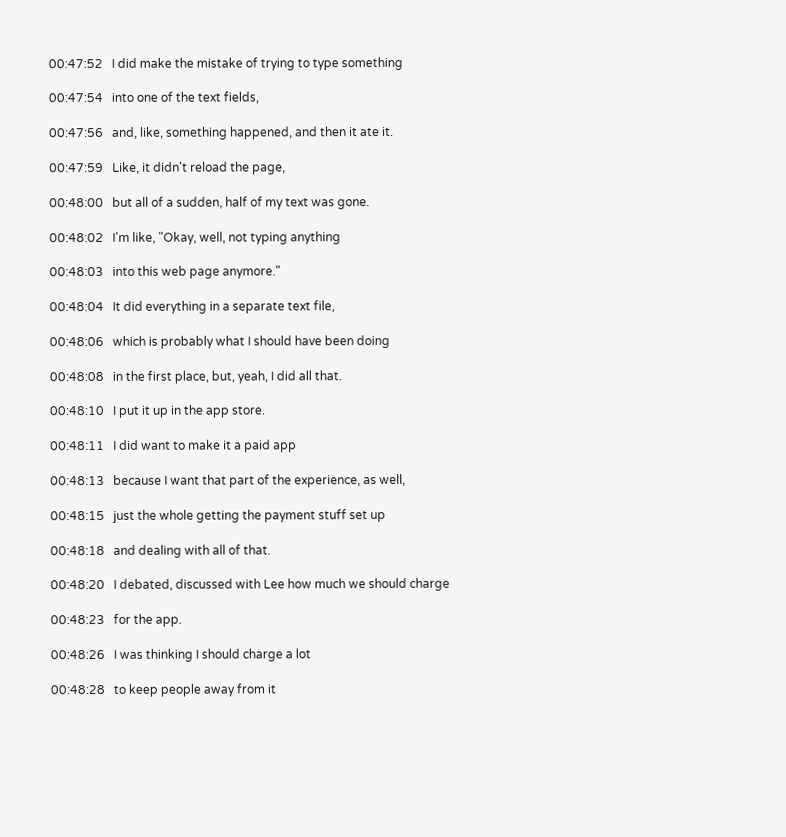00:47:52   I did make the mistake of trying to type something

00:47:54   into one of the text fields,

00:47:56   and, like, something happened, and then it ate it.

00:47:59   Like, it didn't reload the page,

00:48:00   but all of a sudden, half of my text was gone.

00:48:02   I'm like, "Okay, well, not typing anything

00:48:03   into this web page anymore."

00:48:04   It did everything in a separate text file,

00:48:06   which is probably what I should have been doing

00:48:08   in the first place, but, yeah, I did all that.

00:48:10   I put it up in the app store.

00:48:11   I did want to make it a paid app

00:48:13   because I want that part of the experience, as well,

00:48:15   just the whole getting the payment stuff set up

00:48:18   and dealing with all of that.

00:48:20   I debated, discussed with Lee how much we should charge

00:48:23   for the app.

00:48:26   I was thinking I should charge a lot

00:48:28   to keep people away from it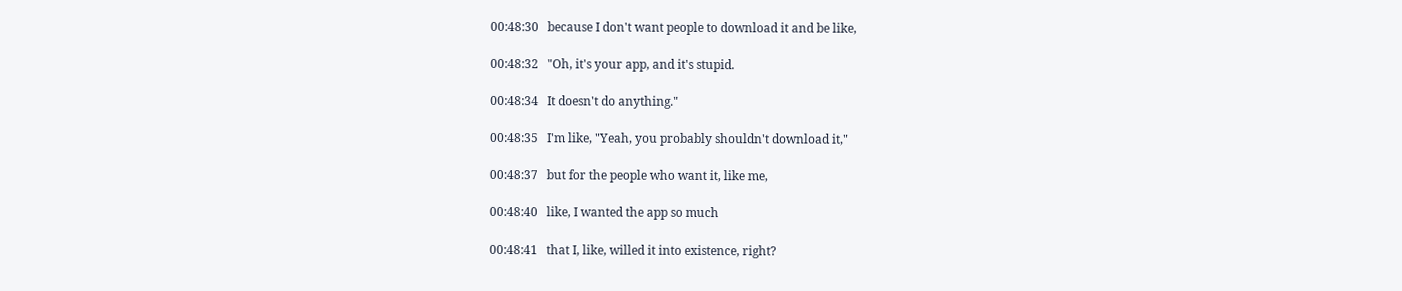00:48:30   because I don't want people to download it and be like,

00:48:32   "Oh, it's your app, and it's stupid.

00:48:34   It doesn't do anything."

00:48:35   I'm like, "Yeah, you probably shouldn't download it,"

00:48:37   but for the people who want it, like me,

00:48:40   like, I wanted the app so much

00:48:41   that I, like, willed it into existence, right?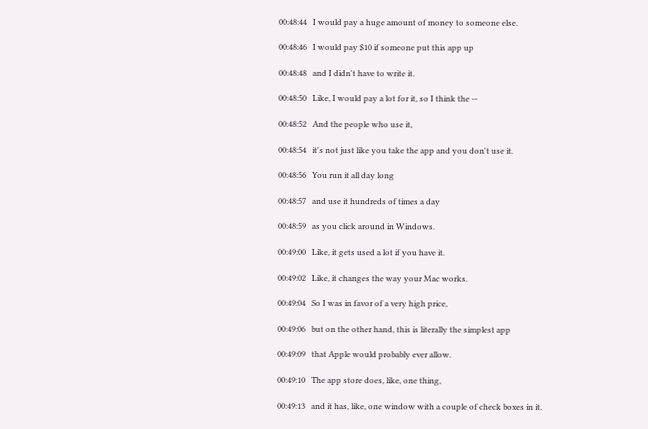00:48:44   I would pay a huge amount of money to someone else.

00:48:46   I would pay $10 if someone put this app up

00:48:48   and I didn't have to write it.

00:48:50   Like, I would pay a lot for it, so I think the --

00:48:52   And the people who use it,

00:48:54   it's not just like you take the app and you don't use it.

00:48:56   You run it all day long

00:48:57   and use it hundreds of times a day

00:48:59   as you click around in Windows.

00:49:00   Like, it gets used a lot if you have it.

00:49:02   Like, it changes the way your Mac works.

00:49:04   So I was in favor of a very high price,

00:49:06   but on the other hand, this is literally the simplest app

00:49:09   that Apple would probably ever allow.

00:49:10   The app store does, like, one thing,

00:49:13   and it has, like, one window with a couple of check boxes in it.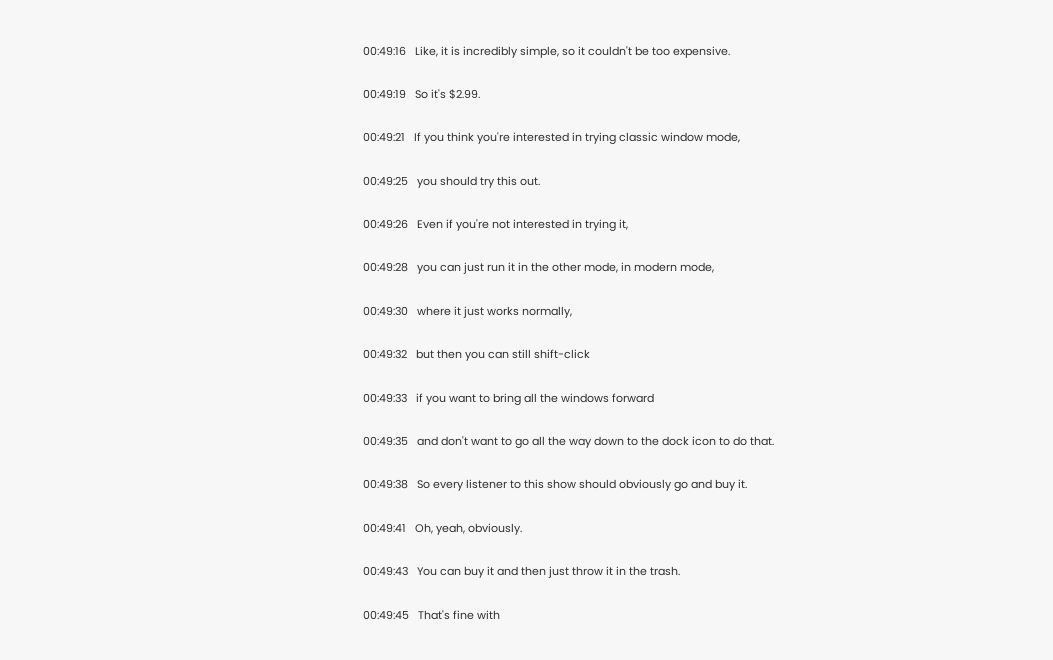00:49:16   Like, it is incredibly simple, so it couldn't be too expensive.

00:49:19   So it's $2.99.

00:49:21   If you think you're interested in trying classic window mode,

00:49:25   you should try this out.

00:49:26   Even if you're not interested in trying it,

00:49:28   you can just run it in the other mode, in modern mode,

00:49:30   where it just works normally,

00:49:32   but then you can still shift-click

00:49:33   if you want to bring all the windows forward

00:49:35   and don't want to go all the way down to the dock icon to do that.

00:49:38   So every listener to this show should obviously go and buy it.

00:49:41   Oh, yeah, obviously.

00:49:43   You can buy it and then just throw it in the trash.

00:49:45   That's fine with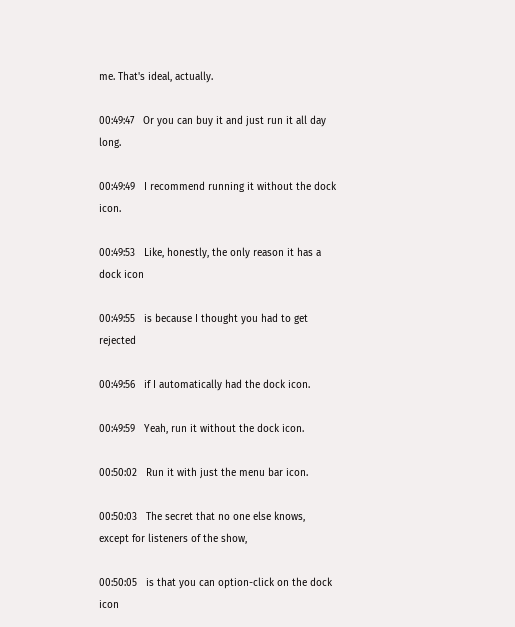me. That's ideal, actually.

00:49:47   Or you can buy it and just run it all day long.

00:49:49   I recommend running it without the dock icon.

00:49:53   Like, honestly, the only reason it has a dock icon

00:49:55   is because I thought you had to get rejected

00:49:56   if I automatically had the dock icon.

00:49:59   Yeah, run it without the dock icon.

00:50:02   Run it with just the menu bar icon.

00:50:03   The secret that no one else knows, except for listeners of the show,

00:50:05   is that you can option-click on the dock icon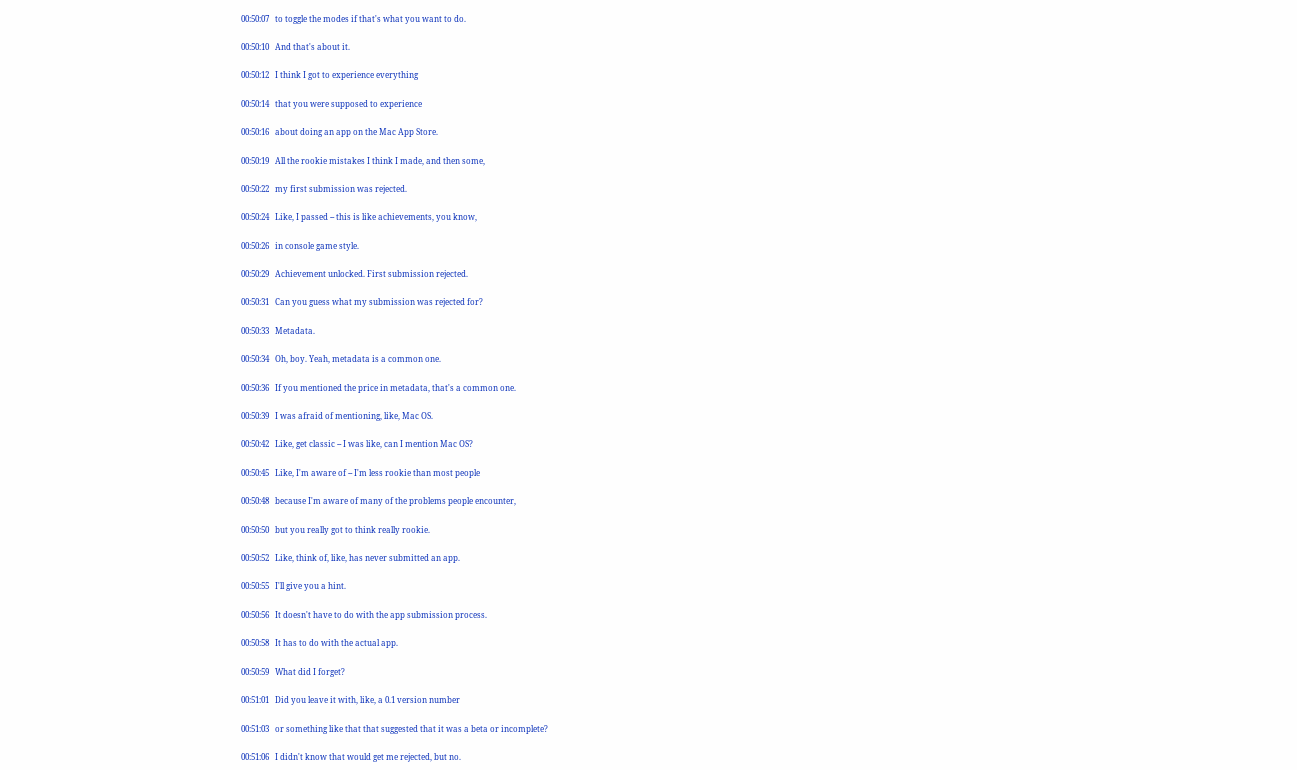00:50:07   to toggle the modes if that's what you want to do.

00:50:10   And that's about it.

00:50:12   I think I got to experience everything

00:50:14   that you were supposed to experience

00:50:16   about doing an app on the Mac App Store.

00:50:19   All the rookie mistakes I think I made, and then some,

00:50:22   my first submission was rejected.

00:50:24   Like, I passed -- this is like achievements, you know,

00:50:26   in console game style.

00:50:29   Achievement unlocked. First submission rejected.

00:50:31   Can you guess what my submission was rejected for?

00:50:33   Metadata.

00:50:34   Oh, boy. Yeah, metadata is a common one.

00:50:36   If you mentioned the price in metadata, that's a common one.

00:50:39   I was afraid of mentioning, like, Mac OS.

00:50:42   Like, get classic -- I was like, can I mention Mac OS?

00:50:45   Like, I'm aware of -- I'm less rookie than most people

00:50:48   because I'm aware of many of the problems people encounter,

00:50:50   but you really got to think really rookie.

00:50:52   Like, think of, like, has never submitted an app.

00:50:55   I'll give you a hint.

00:50:56   It doesn't have to do with the app submission process.

00:50:58   It has to do with the actual app.

00:50:59   What did I forget?

00:51:01   Did you leave it with, like, a 0.1 version number

00:51:03   or something like that that suggested that it was a beta or incomplete?

00:51:06   I didn't know that would get me rejected, but no.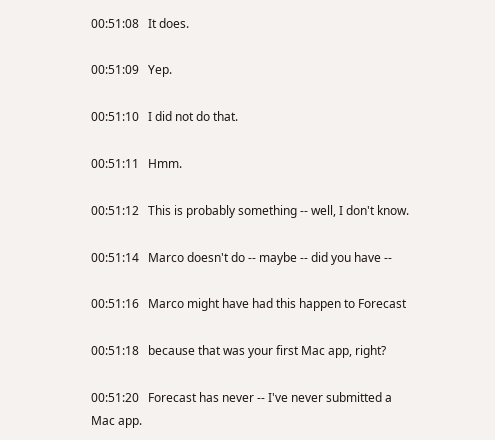00:51:08   It does.

00:51:09   Yep.

00:51:10   I did not do that.

00:51:11   Hmm.

00:51:12   This is probably something -- well, I don't know.

00:51:14   Marco doesn't do -- maybe -- did you have --

00:51:16   Marco might have had this happen to Forecast

00:51:18   because that was your first Mac app, right?

00:51:20   Forecast has never -- I've never submitted a Mac app.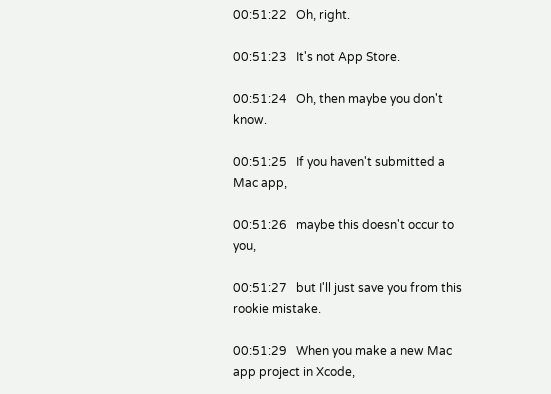00:51:22   Oh, right.

00:51:23   It's not App Store.

00:51:24   Oh, then maybe you don't know.

00:51:25   If you haven't submitted a Mac app,

00:51:26   maybe this doesn't occur to you,

00:51:27   but I'll just save you from this rookie mistake.

00:51:29   When you make a new Mac app project in Xcode,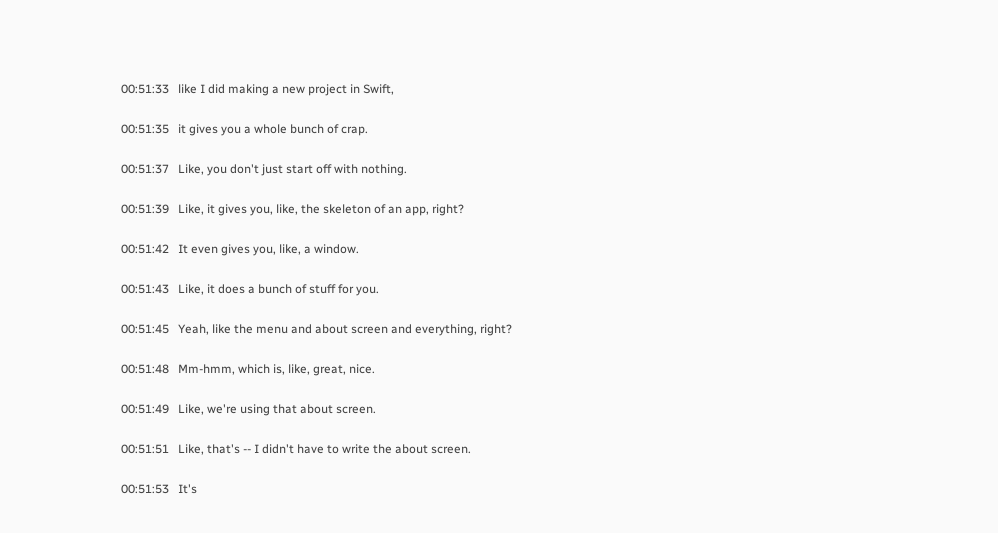00:51:33   like I did making a new project in Swift,

00:51:35   it gives you a whole bunch of crap.

00:51:37   Like, you don't just start off with nothing.

00:51:39   Like, it gives you, like, the skeleton of an app, right?

00:51:42   It even gives you, like, a window.

00:51:43   Like, it does a bunch of stuff for you.

00:51:45   Yeah, like the menu and about screen and everything, right?

00:51:48   Mm-hmm, which is, like, great, nice.

00:51:49   Like, we're using that about screen.

00:51:51   Like, that's -- I didn't have to write the about screen.

00:51:53   It's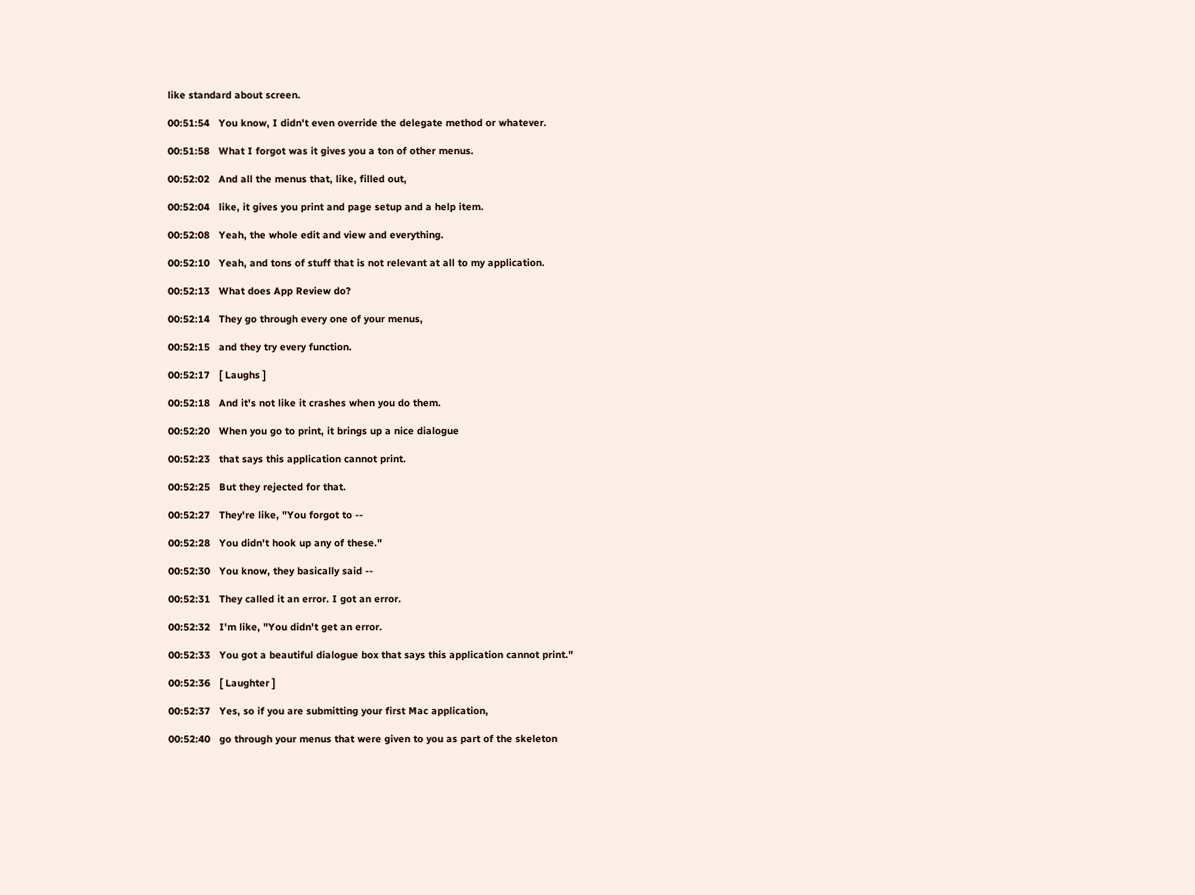like standard about screen.

00:51:54   You know, I didn't even override the delegate method or whatever.

00:51:58   What I forgot was it gives you a ton of other menus.

00:52:02   And all the menus that, like, filled out,

00:52:04   like, it gives you print and page setup and a help item.

00:52:08   Yeah, the whole edit and view and everything.

00:52:10   Yeah, and tons of stuff that is not relevant at all to my application.

00:52:13   What does App Review do?

00:52:14   They go through every one of your menus,

00:52:15   and they try every function.

00:52:17   [ Laughs ]

00:52:18   And it's not like it crashes when you do them.

00:52:20   When you go to print, it brings up a nice dialogue

00:52:23   that says this application cannot print.

00:52:25   But they rejected for that.

00:52:27   They're like, "You forgot to --

00:52:28   You didn't hook up any of these."

00:52:30   You know, they basically said --

00:52:31   They called it an error. I got an error.

00:52:32   I'm like, "You didn't get an error.

00:52:33   You got a beautiful dialogue box that says this application cannot print."

00:52:36   [ Laughter ]

00:52:37   Yes, so if you are submitting your first Mac application,

00:52:40   go through your menus that were given to you as part of the skeleton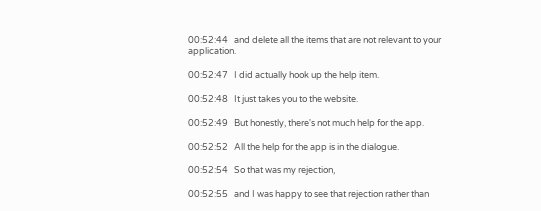00:52:44   and delete all the items that are not relevant to your application.

00:52:47   I did actually hook up the help item.

00:52:48   It just takes you to the website.

00:52:49   But honestly, there's not much help for the app.

00:52:52   All the help for the app is in the dialogue.

00:52:54   So that was my rejection,

00:52:55   and I was happy to see that rejection rather than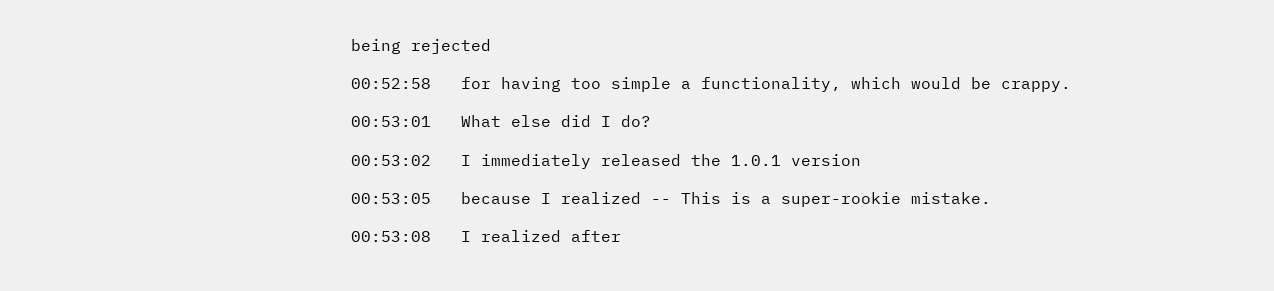being rejected

00:52:58   for having too simple a functionality, which would be crappy.

00:53:01   What else did I do?

00:53:02   I immediately released the 1.0.1 version

00:53:05   because I realized -- This is a super-rookie mistake.

00:53:08   I realized after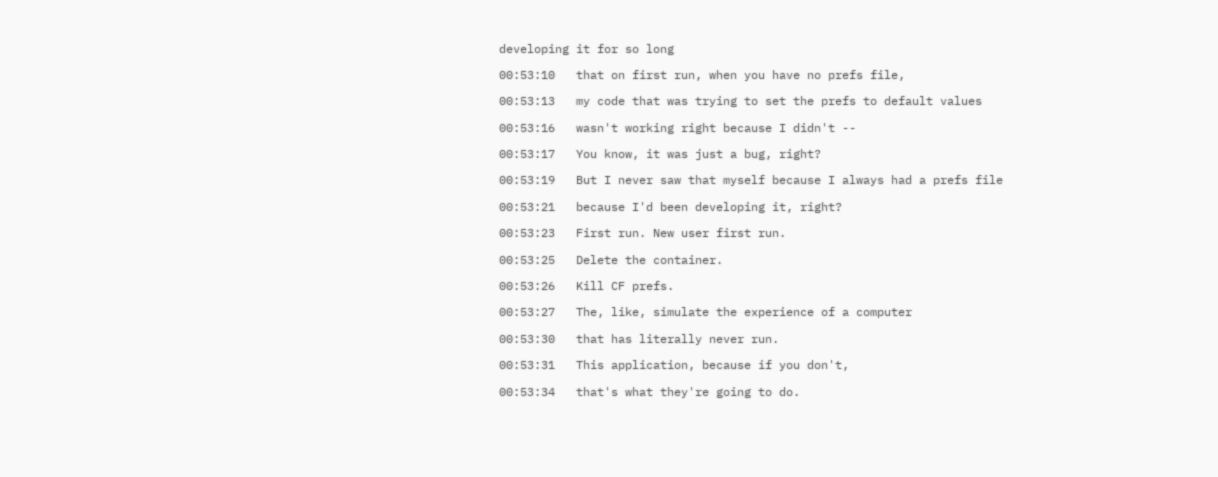developing it for so long

00:53:10   that on first run, when you have no prefs file,

00:53:13   my code that was trying to set the prefs to default values

00:53:16   wasn't working right because I didn't --

00:53:17   You know, it was just a bug, right?

00:53:19   But I never saw that myself because I always had a prefs file

00:53:21   because I'd been developing it, right?

00:53:23   First run. New user first run.

00:53:25   Delete the container.

00:53:26   Kill CF prefs.

00:53:27   The, like, simulate the experience of a computer

00:53:30   that has literally never run.

00:53:31   This application, because if you don't,

00:53:34   that's what they're going to do.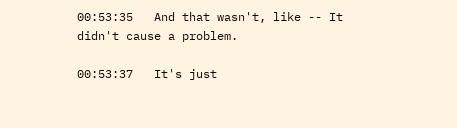00:53:35   And that wasn't, like -- It didn't cause a problem.

00:53:37   It's just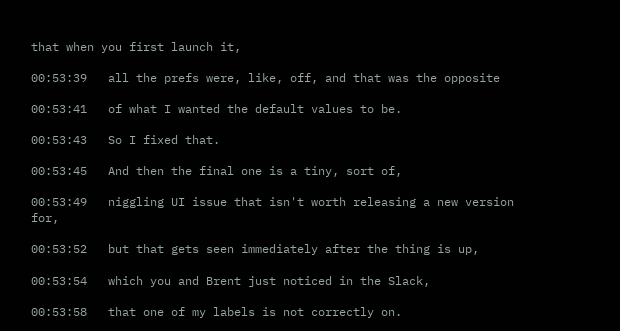that when you first launch it,

00:53:39   all the prefs were, like, off, and that was the opposite

00:53:41   of what I wanted the default values to be.

00:53:43   So I fixed that.

00:53:45   And then the final one is a tiny, sort of,

00:53:49   niggling UI issue that isn't worth releasing a new version for,

00:53:52   but that gets seen immediately after the thing is up,

00:53:54   which you and Brent just noticed in the Slack,

00:53:58   that one of my labels is not correctly on.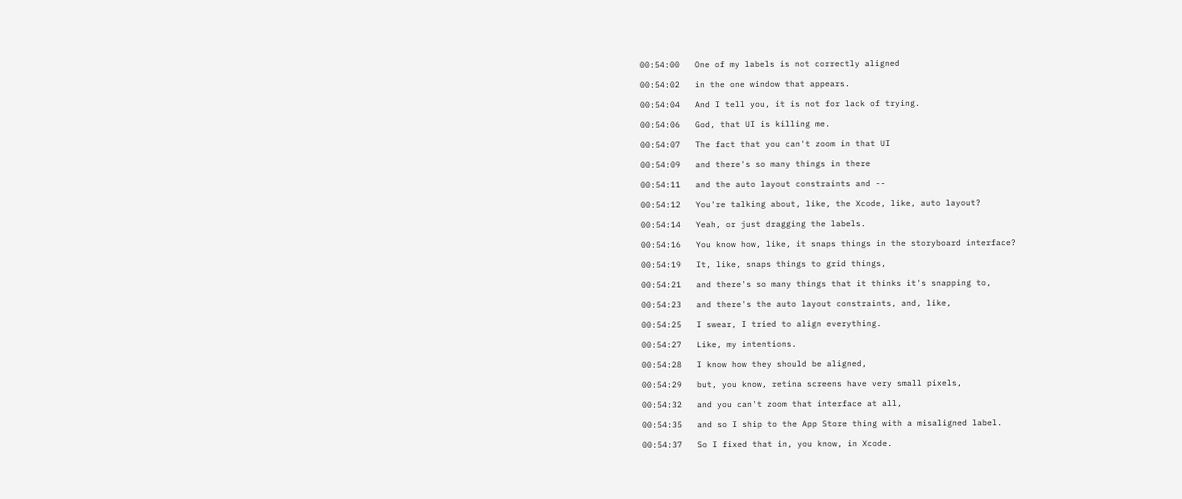00:54:00   One of my labels is not correctly aligned

00:54:02   in the one window that appears.

00:54:04   And I tell you, it is not for lack of trying.

00:54:06   God, that UI is killing me.

00:54:07   The fact that you can't zoom in that UI

00:54:09   and there's so many things in there

00:54:11   and the auto layout constraints and --

00:54:12   You're talking about, like, the Xcode, like, auto layout?

00:54:14   Yeah, or just dragging the labels.

00:54:16   You know how, like, it snaps things in the storyboard interface?

00:54:19   It, like, snaps things to grid things,

00:54:21   and there's so many things that it thinks it's snapping to,

00:54:23   and there's the auto layout constraints, and, like,

00:54:25   I swear, I tried to align everything.

00:54:27   Like, my intentions.

00:54:28   I know how they should be aligned,

00:54:29   but, you know, retina screens have very small pixels,

00:54:32   and you can't zoom that interface at all,

00:54:35   and so I ship to the App Store thing with a misaligned label.

00:54:37   So I fixed that in, you know, in Xcode.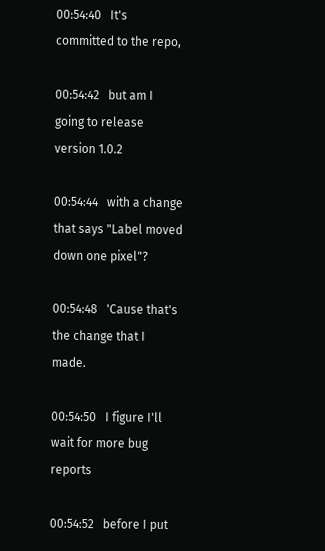00:54:40   It's committed to the repo,

00:54:42   but am I going to release version 1.0.2

00:54:44   with a change that says "Label moved down one pixel"?

00:54:48   'Cause that's the change that I made.

00:54:50   I figure I'll wait for more bug reports

00:54:52   before I put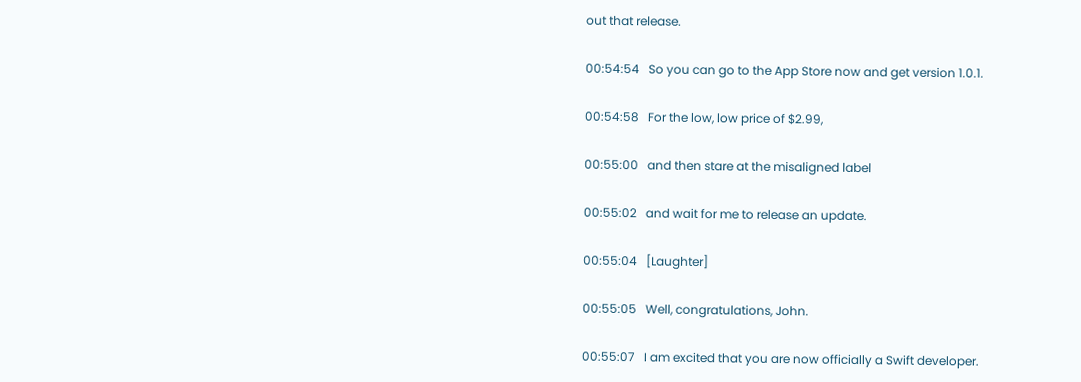out that release.

00:54:54   So you can go to the App Store now and get version 1.0.1.

00:54:58   For the low, low price of $2.99,

00:55:00   and then stare at the misaligned label

00:55:02   and wait for me to release an update.

00:55:04   [Laughter]

00:55:05   Well, congratulations, John.

00:55:07   I am excited that you are now officially a Swift developer.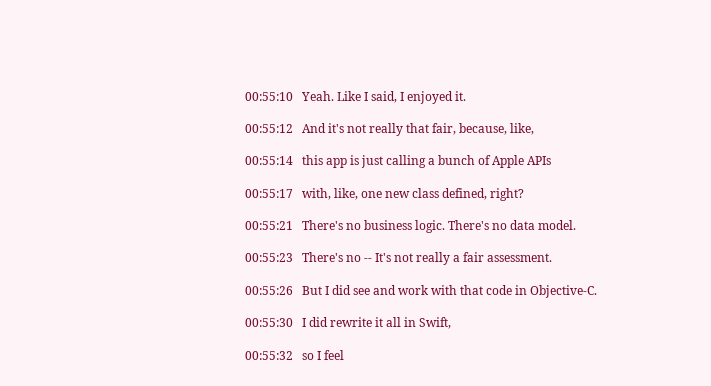00:55:10   Yeah. Like I said, I enjoyed it.

00:55:12   And it's not really that fair, because, like,

00:55:14   this app is just calling a bunch of Apple APIs

00:55:17   with, like, one new class defined, right?

00:55:21   There's no business logic. There's no data model.

00:55:23   There's no -- It's not really a fair assessment.

00:55:26   But I did see and work with that code in Objective-C.

00:55:30   I did rewrite it all in Swift,

00:55:32   so I feel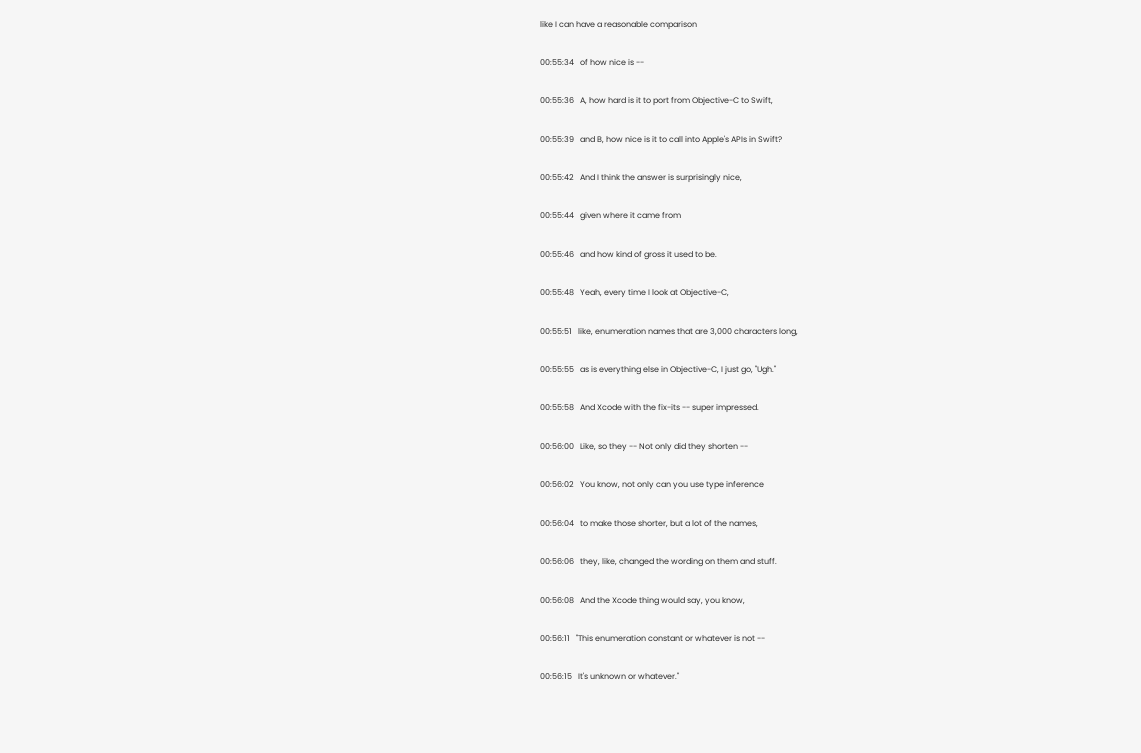like I can have a reasonable comparison

00:55:34   of how nice is --

00:55:36   A, how hard is it to port from Objective-C to Swift,

00:55:39   and B, how nice is it to call into Apple's APIs in Swift?

00:55:42   And I think the answer is surprisingly nice,

00:55:44   given where it came from

00:55:46   and how kind of gross it used to be.

00:55:48   Yeah, every time I look at Objective-C,

00:55:51   like, enumeration names that are 3,000 characters long,

00:55:55   as is everything else in Objective-C, I just go, "Ugh."

00:55:58   And Xcode with the fix-its -- super impressed.

00:56:00   Like, so they -- Not only did they shorten --

00:56:02   You know, not only can you use type inference

00:56:04   to make those shorter, but a lot of the names,

00:56:06   they, like, changed the wording on them and stuff.

00:56:08   And the Xcode thing would say, you know,

00:56:11   "This enumeration constant or whatever is not --

00:56:15   It's unknown or whatever."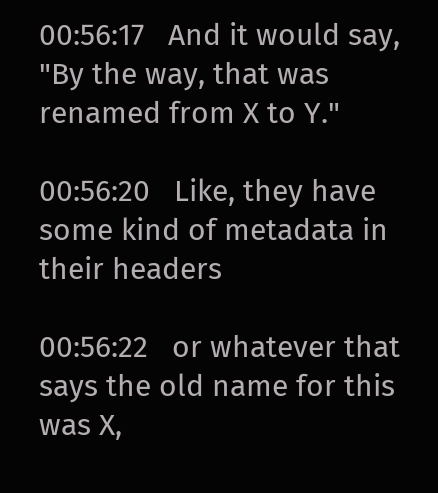00:56:17   And it would say, "By the way, that was renamed from X to Y."

00:56:20   Like, they have some kind of metadata in their headers

00:56:22   or whatever that says the old name for this was X,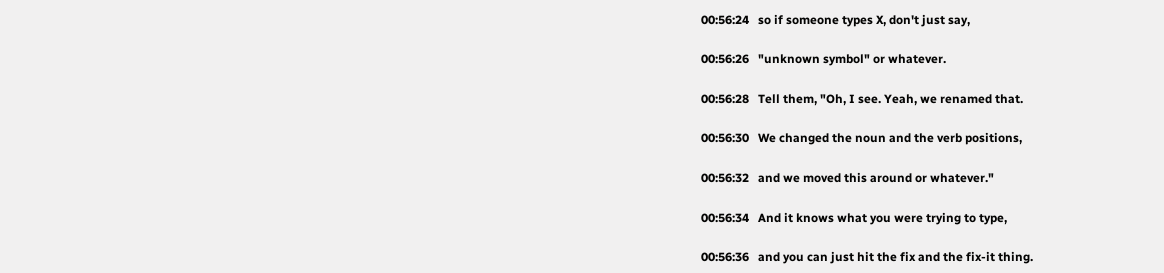00:56:24   so if someone types X, don't just say,

00:56:26   "unknown symbol" or whatever.

00:56:28   Tell them, "Oh, I see. Yeah, we renamed that.

00:56:30   We changed the noun and the verb positions,

00:56:32   and we moved this around or whatever."

00:56:34   And it knows what you were trying to type,

00:56:36   and you can just hit the fix and the fix-it thing.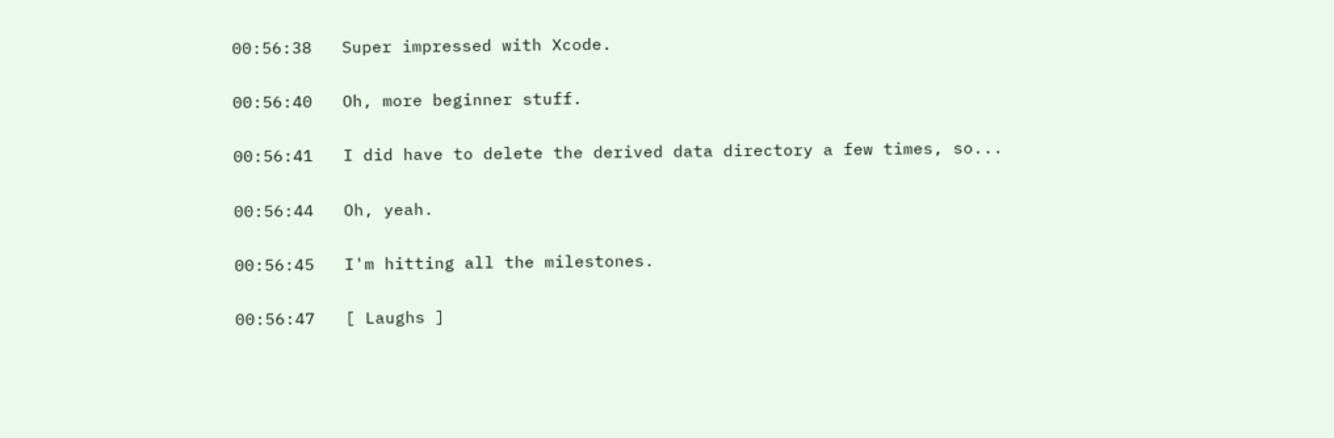00:56:38   Super impressed with Xcode.

00:56:40   Oh, more beginner stuff.

00:56:41   I did have to delete the derived data directory a few times, so...

00:56:44   Oh, yeah.

00:56:45   I'm hitting all the milestones.

00:56:47   [ Laughs ]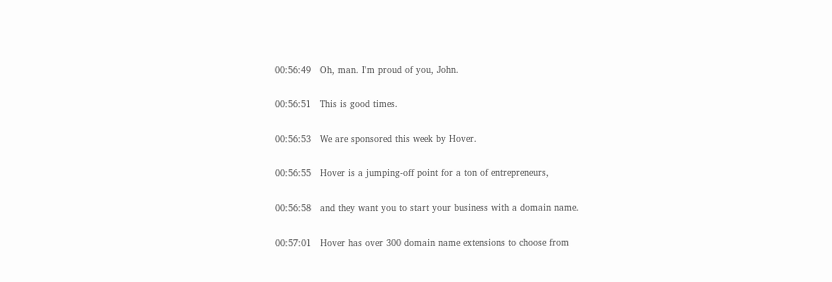00:56:49   Oh, man. I'm proud of you, John.

00:56:51   This is good times.

00:56:53   We are sponsored this week by Hover.

00:56:55   Hover is a jumping-off point for a ton of entrepreneurs,

00:56:58   and they want you to start your business with a domain name.

00:57:01   Hover has over 300 domain name extensions to choose from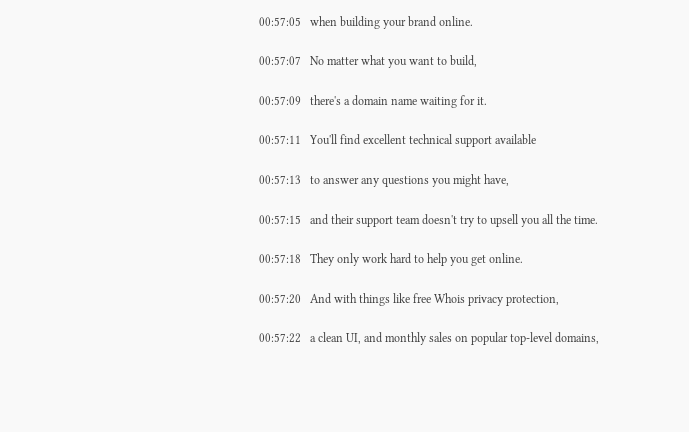00:57:05   when building your brand online.

00:57:07   No matter what you want to build,

00:57:09   there's a domain name waiting for it.

00:57:11   You'll find excellent technical support available

00:57:13   to answer any questions you might have,

00:57:15   and their support team doesn't try to upsell you all the time.

00:57:18   They only work hard to help you get online.

00:57:20   And with things like free Whois privacy protection,

00:57:22   a clean UI, and monthly sales on popular top-level domains,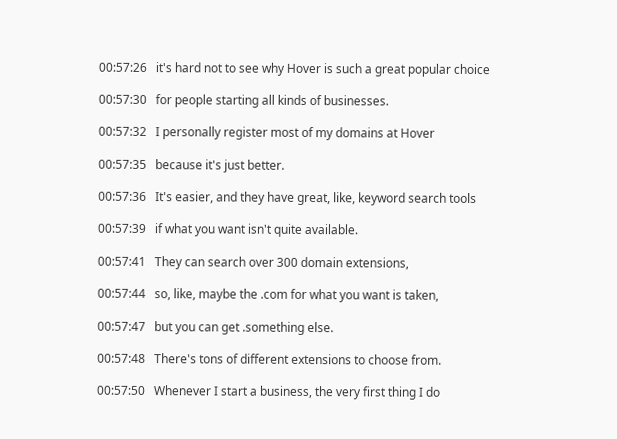00:57:26   it's hard not to see why Hover is such a great popular choice

00:57:30   for people starting all kinds of businesses.

00:57:32   I personally register most of my domains at Hover

00:57:35   because it's just better.

00:57:36   It's easier, and they have great, like, keyword search tools

00:57:39   if what you want isn't quite available.

00:57:41   They can search over 300 domain extensions,

00:57:44   so, like, maybe the .com for what you want is taken,

00:57:47   but you can get .something else.

00:57:48   There's tons of different extensions to choose from.

00:57:50   Whenever I start a business, the very first thing I do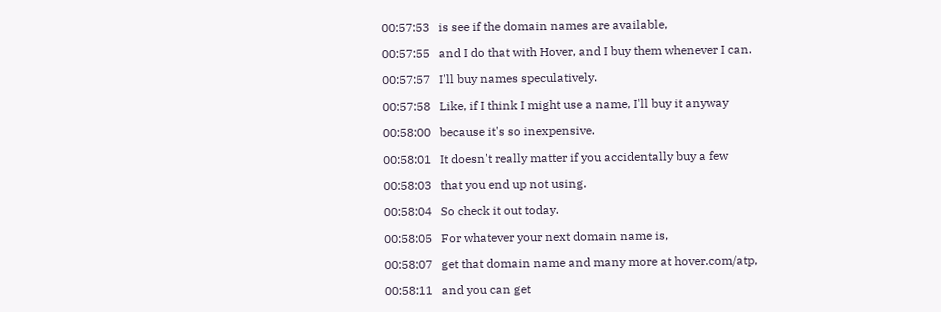00:57:53   is see if the domain names are available,

00:57:55   and I do that with Hover, and I buy them whenever I can.

00:57:57   I'll buy names speculatively.

00:57:58   Like, if I think I might use a name, I'll buy it anyway

00:58:00   because it's so inexpensive.

00:58:01   It doesn't really matter if you accidentally buy a few

00:58:03   that you end up not using.

00:58:04   So check it out today.

00:58:05   For whatever your next domain name is,

00:58:07   get that domain name and many more at hover.com/atp,

00:58:11   and you can get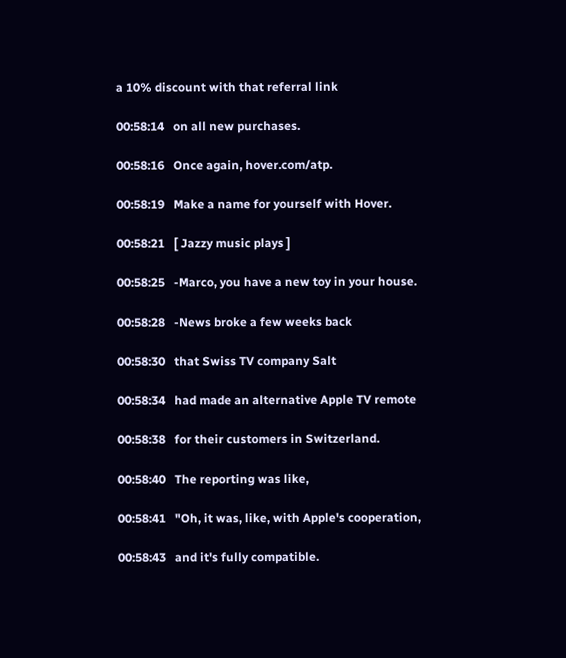a 10% discount with that referral link

00:58:14   on all new purchases.

00:58:16   Once again, hover.com/atp.

00:58:19   Make a name for yourself with Hover.

00:58:21   [ Jazzy music plays ]

00:58:25   -Marco, you have a new toy in your house.

00:58:28   -News broke a few weeks back

00:58:30   that Swiss TV company Salt

00:58:34   had made an alternative Apple TV remote

00:58:38   for their customers in Switzerland.

00:58:40   The reporting was like,

00:58:41   "Oh, it was, like, with Apple's cooperation,

00:58:43   and it's fully compatible.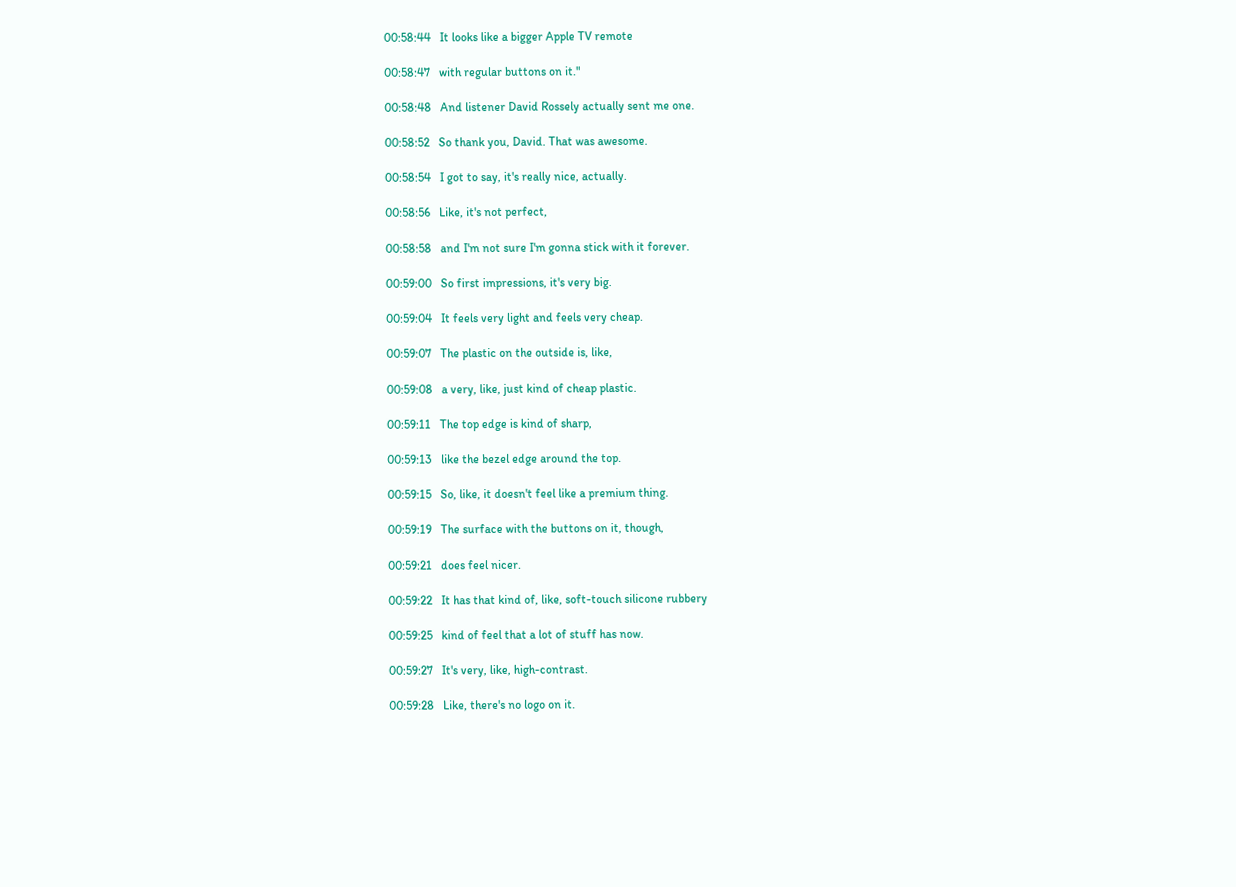00:58:44   It looks like a bigger Apple TV remote

00:58:47   with regular buttons on it."

00:58:48   And listener David Rossely actually sent me one.

00:58:52   So thank you, David. That was awesome.

00:58:54   I got to say, it's really nice, actually.

00:58:56   Like, it's not perfect,

00:58:58   and I'm not sure I'm gonna stick with it forever.

00:59:00   So first impressions, it's very big.

00:59:04   It feels very light and feels very cheap.

00:59:07   The plastic on the outside is, like,

00:59:08   a very, like, just kind of cheap plastic.

00:59:11   The top edge is kind of sharp,

00:59:13   like the bezel edge around the top.

00:59:15   So, like, it doesn't feel like a premium thing.

00:59:19   The surface with the buttons on it, though,

00:59:21   does feel nicer.

00:59:22   It has that kind of, like, soft-touch silicone rubbery

00:59:25   kind of feel that a lot of stuff has now.

00:59:27   It's very, like, high-contrast.

00:59:28   Like, there's no logo on it.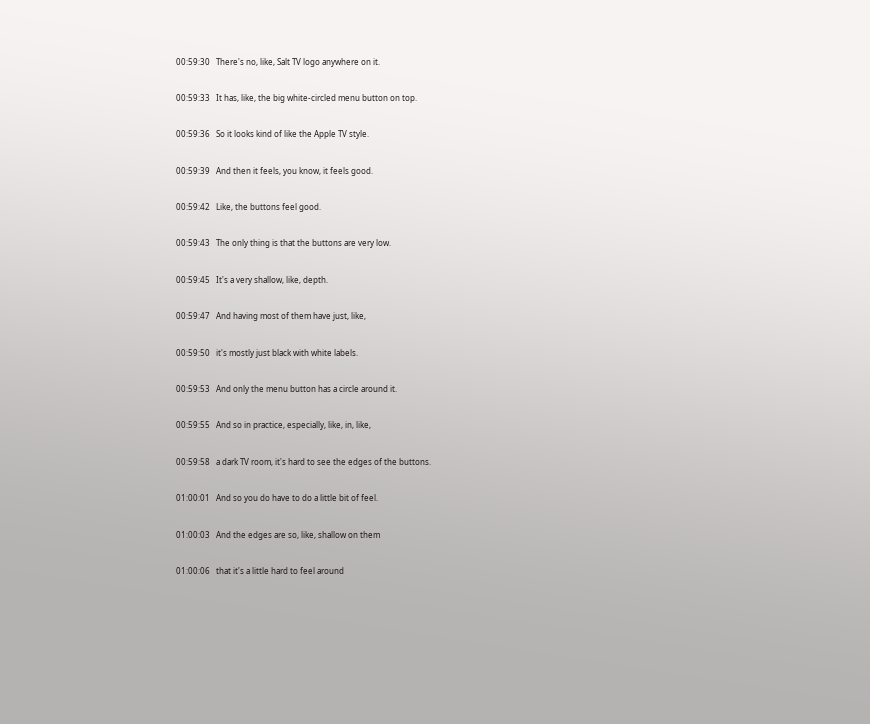00:59:30   There's no, like, Salt TV logo anywhere on it.

00:59:33   It has, like, the big white-circled menu button on top.

00:59:36   So it looks kind of like the Apple TV style.

00:59:39   And then it feels, you know, it feels good.

00:59:42   Like, the buttons feel good.

00:59:43   The only thing is that the buttons are very low.

00:59:45   It's a very shallow, like, depth.

00:59:47   And having most of them have just, like,

00:59:50   it's mostly just black with white labels.

00:59:53   And only the menu button has a circle around it.

00:59:55   And so in practice, especially, like, in, like,

00:59:58   a dark TV room, it's hard to see the edges of the buttons.

01:00:01   And so you do have to do a little bit of feel.

01:00:03   And the edges are so, like, shallow on them

01:00:06   that it's a little hard to feel around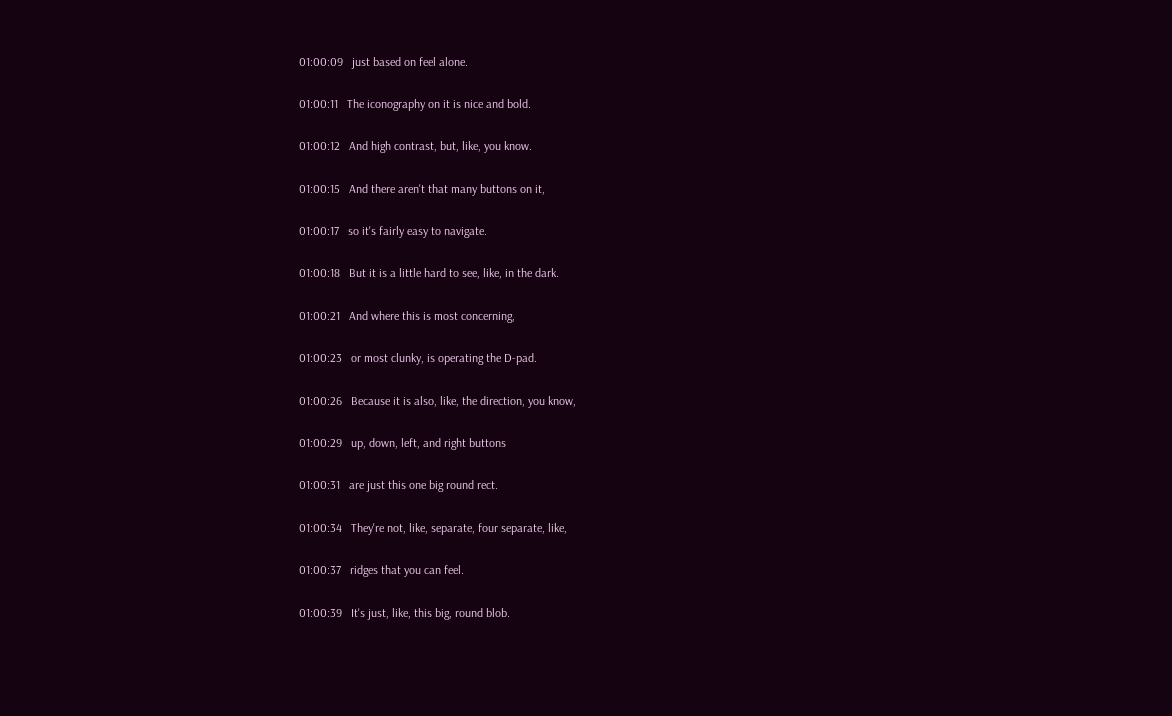01:00:09   just based on feel alone.

01:00:11   The iconography on it is nice and bold.

01:00:12   And high contrast, but, like, you know.

01:00:15   And there aren't that many buttons on it,

01:00:17   so it's fairly easy to navigate.

01:00:18   But it is a little hard to see, like, in the dark.

01:00:21   And where this is most concerning,

01:00:23   or most clunky, is operating the D-pad.

01:00:26   Because it is also, like, the direction, you know,

01:00:29   up, down, left, and right buttons

01:00:31   are just this one big round rect.

01:00:34   They're not, like, separate, four separate, like,

01:00:37   ridges that you can feel.

01:00:39   It's just, like, this big, round blob.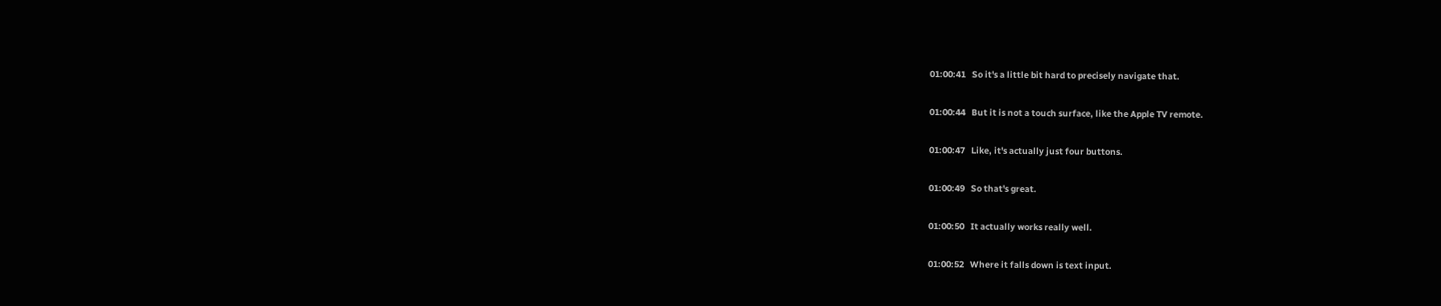01:00:41   So it's a little bit hard to precisely navigate that.

01:00:44   But it is not a touch surface, like the Apple TV remote.

01:00:47   Like, it's actually just four buttons.

01:00:49   So that's great.

01:00:50   It actually works really well.

01:00:52   Where it falls down is text input.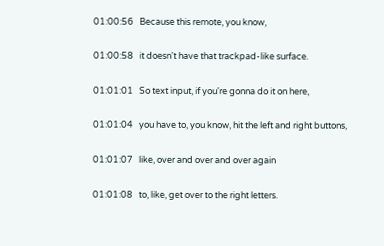01:00:56   Because this remote, you know,

01:00:58   it doesn't have that trackpad-like surface.

01:01:01   So text input, if you're gonna do it on here,

01:01:04   you have to, you know, hit the left and right buttons,

01:01:07   like, over and over and over again

01:01:08   to, like, get over to the right letters.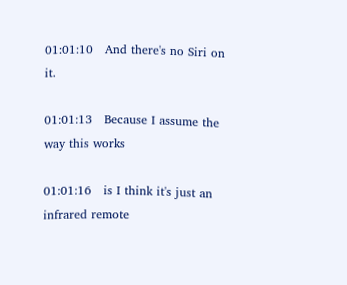01:01:10   And there's no Siri on it.

01:01:13   Because I assume the way this works

01:01:16   is I think it's just an infrared remote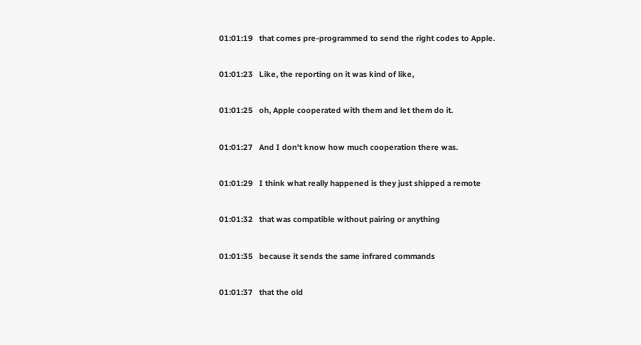01:01:19   that comes pre-programmed to send the right codes to Apple.

01:01:23   Like, the reporting on it was kind of like,

01:01:25   oh, Apple cooperated with them and let them do it.

01:01:27   And I don't know how much cooperation there was.

01:01:29   I think what really happened is they just shipped a remote

01:01:32   that was compatible without pairing or anything

01:01:35   because it sends the same infrared commands

01:01:37   that the old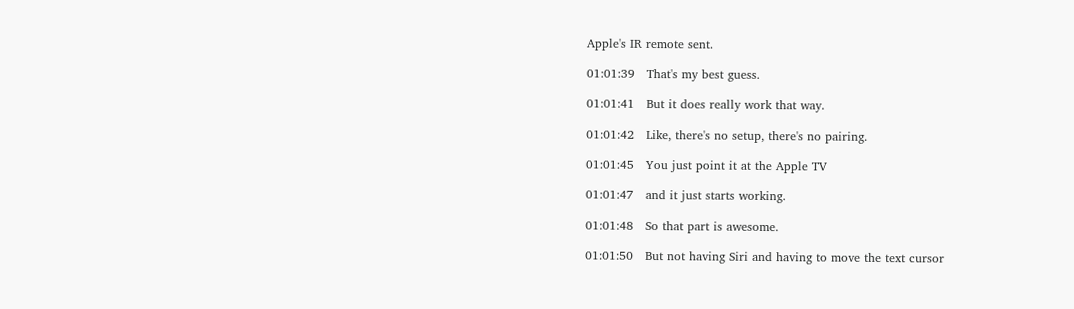Apple's IR remote sent.

01:01:39   That's my best guess.

01:01:41   But it does really work that way.

01:01:42   Like, there's no setup, there's no pairing.

01:01:45   You just point it at the Apple TV

01:01:47   and it just starts working.

01:01:48   So that part is awesome.

01:01:50   But not having Siri and having to move the text cursor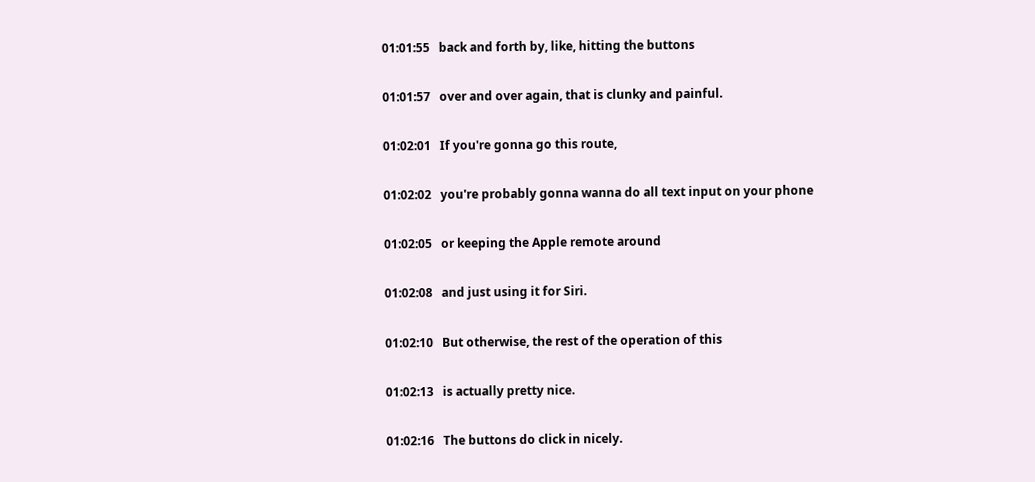01:01:55   back and forth by, like, hitting the buttons

01:01:57   over and over again, that is clunky and painful.

01:02:01   If you're gonna go this route,

01:02:02   you're probably gonna wanna do all text input on your phone

01:02:05   or keeping the Apple remote around

01:02:08   and just using it for Siri.

01:02:10   But otherwise, the rest of the operation of this

01:02:13   is actually pretty nice.

01:02:16   The buttons do click in nicely.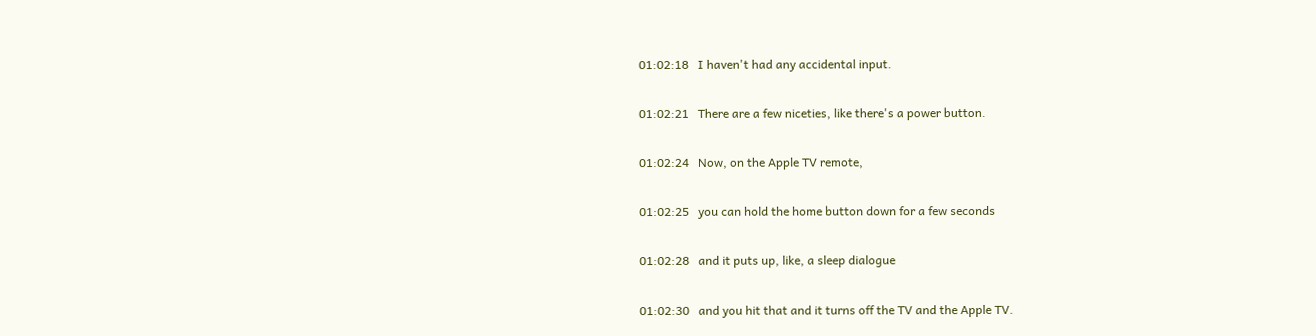01:02:18   I haven't had any accidental input.

01:02:21   There are a few niceties, like there's a power button.

01:02:24   Now, on the Apple TV remote,

01:02:25   you can hold the home button down for a few seconds

01:02:28   and it puts up, like, a sleep dialogue

01:02:30   and you hit that and it turns off the TV and the Apple TV.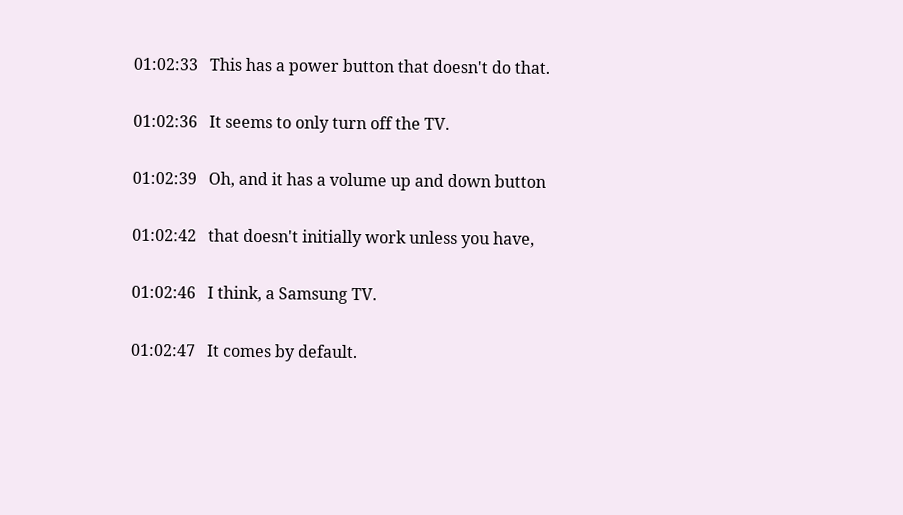01:02:33   This has a power button that doesn't do that.

01:02:36   It seems to only turn off the TV.

01:02:39   Oh, and it has a volume up and down button

01:02:42   that doesn't initially work unless you have,

01:02:46   I think, a Samsung TV.

01:02:47   It comes by default.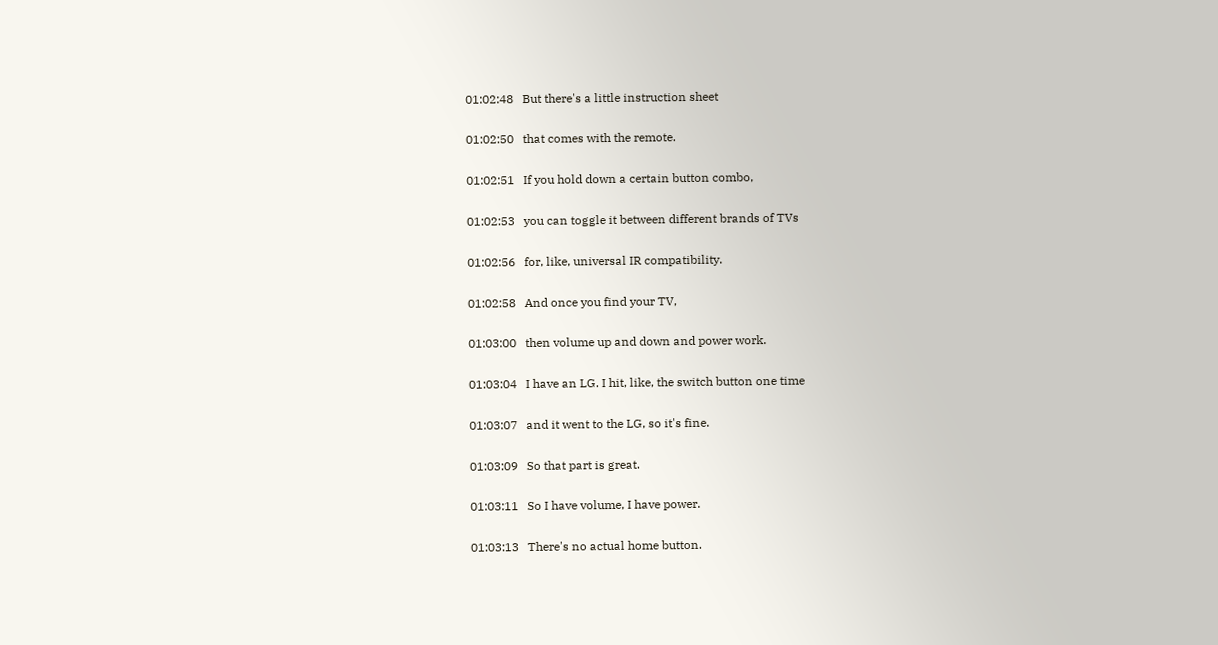01:02:48   But there's a little instruction sheet

01:02:50   that comes with the remote.

01:02:51   If you hold down a certain button combo,

01:02:53   you can toggle it between different brands of TVs

01:02:56   for, like, universal IR compatibility.

01:02:58   And once you find your TV,

01:03:00   then volume up and down and power work.

01:03:04   I have an LG. I hit, like, the switch button one time

01:03:07   and it went to the LG, so it's fine.

01:03:09   So that part is great.

01:03:11   So I have volume, I have power.

01:03:13   There's no actual home button.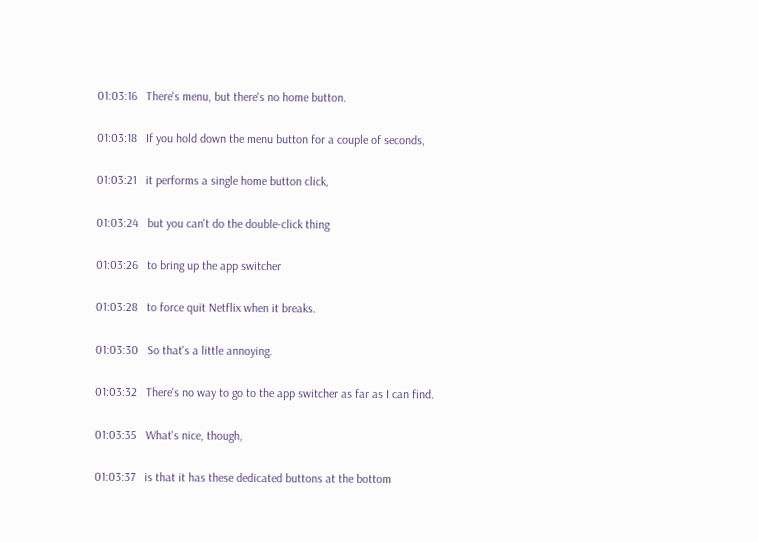01:03:16   There's menu, but there's no home button.

01:03:18   If you hold down the menu button for a couple of seconds,

01:03:21   it performs a single home button click,

01:03:24   but you can't do the double-click thing

01:03:26   to bring up the app switcher

01:03:28   to force quit Netflix when it breaks.

01:03:30   So that's a little annoying.

01:03:32   There's no way to go to the app switcher as far as I can find.

01:03:35   What's nice, though,

01:03:37   is that it has these dedicated buttons at the bottom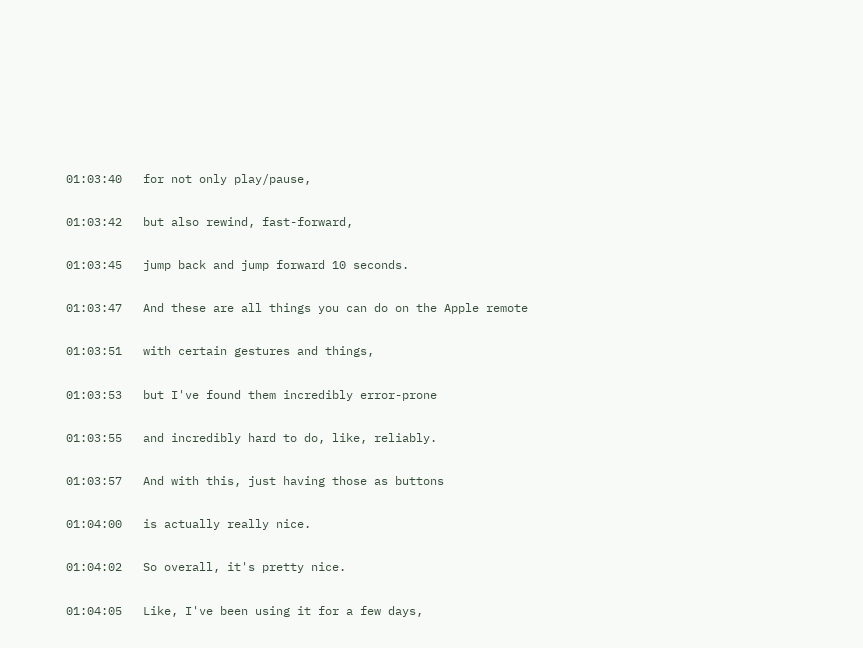01:03:40   for not only play/pause,

01:03:42   but also rewind, fast-forward,

01:03:45   jump back and jump forward 10 seconds.

01:03:47   And these are all things you can do on the Apple remote

01:03:51   with certain gestures and things,

01:03:53   but I've found them incredibly error-prone

01:03:55   and incredibly hard to do, like, reliably.

01:03:57   And with this, just having those as buttons

01:04:00   is actually really nice.

01:04:02   So overall, it's pretty nice.

01:04:05   Like, I've been using it for a few days,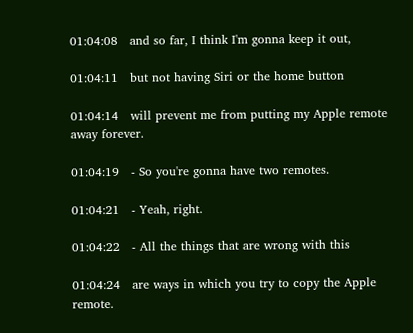01:04:08   and so far, I think I'm gonna keep it out,

01:04:11   but not having Siri or the home button

01:04:14   will prevent me from putting my Apple remote away forever.

01:04:19   - So you're gonna have two remotes.

01:04:21   - Yeah, right.

01:04:22   - All the things that are wrong with this

01:04:24   are ways in which you try to copy the Apple remote.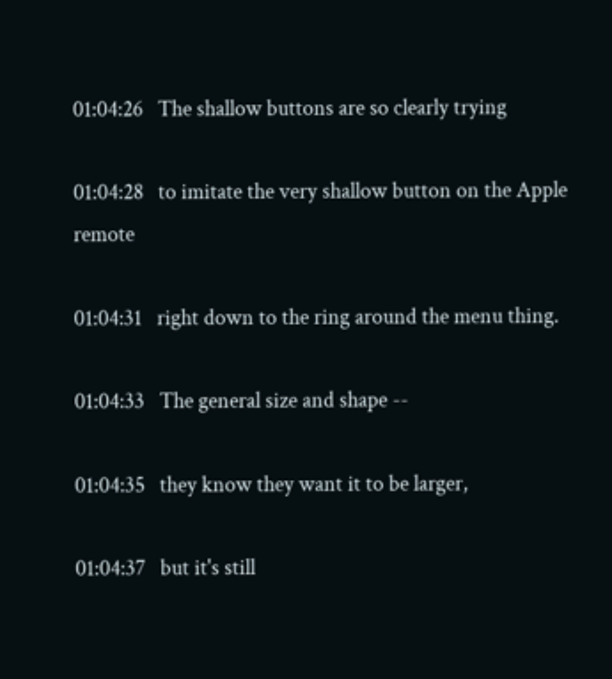01:04:26   The shallow buttons are so clearly trying

01:04:28   to imitate the very shallow button on the Apple remote

01:04:31   right down to the ring around the menu thing.

01:04:33   The general size and shape --

01:04:35   they know they want it to be larger,

01:04:37   but it's still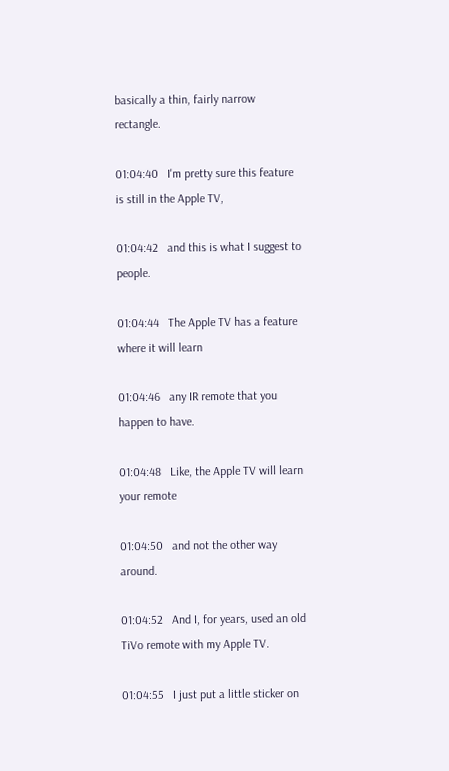basically a thin, fairly narrow rectangle.

01:04:40   I'm pretty sure this feature is still in the Apple TV,

01:04:42   and this is what I suggest to people.

01:04:44   The Apple TV has a feature where it will learn

01:04:46   any IR remote that you happen to have.

01:04:48   Like, the Apple TV will learn your remote

01:04:50   and not the other way around.

01:04:52   And I, for years, used an old TiVo remote with my Apple TV.

01:04:55   I just put a little sticker on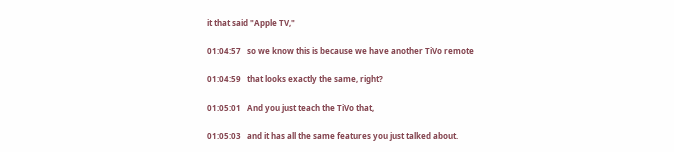it that said "Apple TV,"

01:04:57   so we know this is because we have another TiVo remote

01:04:59   that looks exactly the same, right?

01:05:01   And you just teach the TiVo that,

01:05:03   and it has all the same features you just talked about.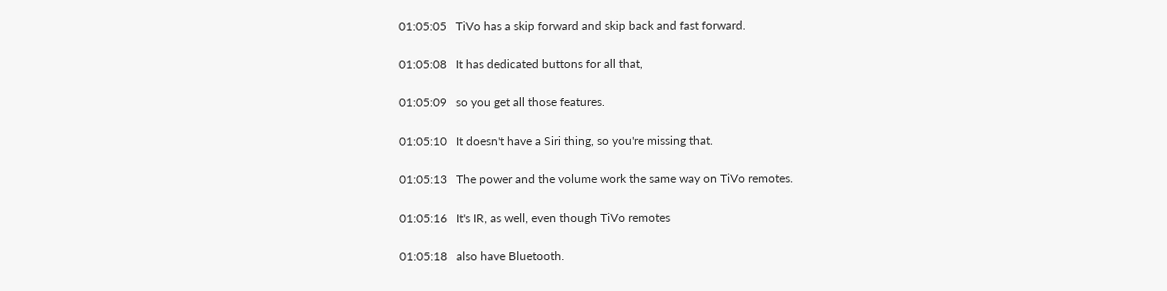01:05:05   TiVo has a skip forward and skip back and fast forward.

01:05:08   It has dedicated buttons for all that,

01:05:09   so you get all those features.

01:05:10   It doesn't have a Siri thing, so you're missing that.

01:05:13   The power and the volume work the same way on TiVo remotes.

01:05:16   It's IR, as well, even though TiVo remotes

01:05:18   also have Bluetooth.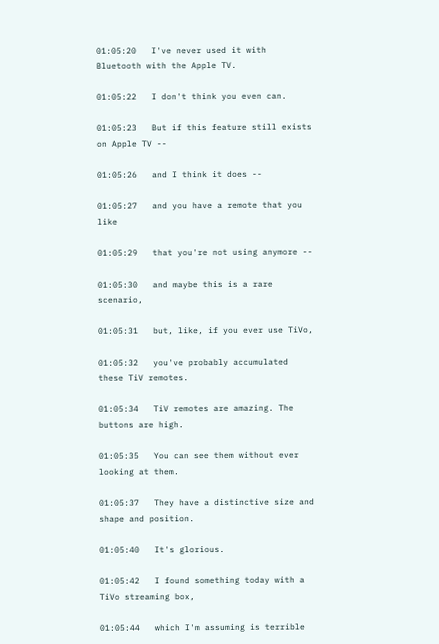01:05:20   I've never used it with Bluetooth with the Apple TV.

01:05:22   I don't think you even can.

01:05:23   But if this feature still exists on Apple TV --

01:05:26   and I think it does --

01:05:27   and you have a remote that you like

01:05:29   that you're not using anymore --

01:05:30   and maybe this is a rare scenario,

01:05:31   but, like, if you ever use TiVo,

01:05:32   you've probably accumulated these TiV remotes.

01:05:34   TiV remotes are amazing. The buttons are high.

01:05:35   You can see them without ever looking at them.

01:05:37   They have a distinctive size and shape and position.

01:05:40   It's glorious.

01:05:42   I found something today with a TiVo streaming box,

01:05:44   which I'm assuming is terrible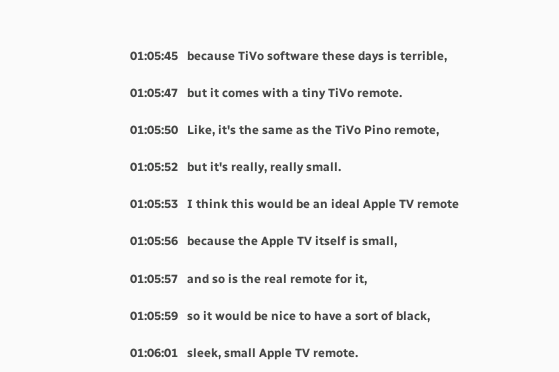01:05:45   because TiVo software these days is terrible,

01:05:47   but it comes with a tiny TiVo remote.

01:05:50   Like, it's the same as the TiVo Pino remote,

01:05:52   but it's really, really small.

01:05:53   I think this would be an ideal Apple TV remote

01:05:56   because the Apple TV itself is small,

01:05:57   and so is the real remote for it,

01:05:59   so it would be nice to have a sort of black,

01:06:01   sleek, small Apple TV remote.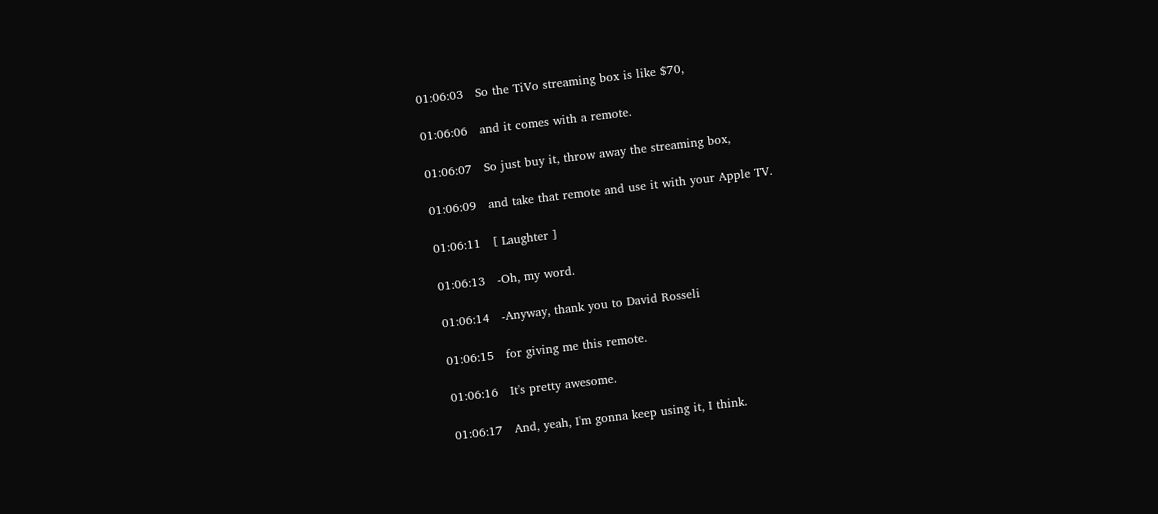01:06:03   So the TiVo streaming box is like $70,

01:06:06   and it comes with a remote.

01:06:07   So just buy it, throw away the streaming box,

01:06:09   and take that remote and use it with your Apple TV.

01:06:11   [ Laughter ]

01:06:13   -Oh, my word.

01:06:14   -Anyway, thank you to David Rosseli

01:06:15   for giving me this remote.

01:06:16   It's pretty awesome.

01:06:17   And, yeah, I'm gonna keep using it, I think.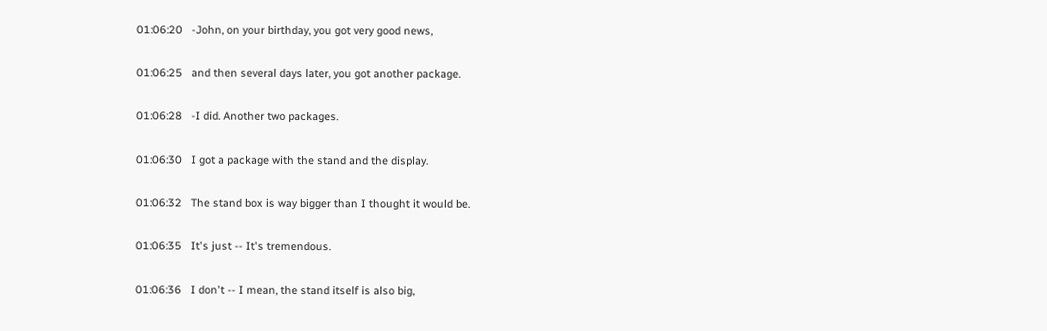01:06:20   -John, on your birthday, you got very good news,

01:06:25   and then several days later, you got another package.

01:06:28   -I did. Another two packages.

01:06:30   I got a package with the stand and the display.

01:06:32   The stand box is way bigger than I thought it would be.

01:06:35   It's just -- It's tremendous.

01:06:36   I don't -- I mean, the stand itself is also big,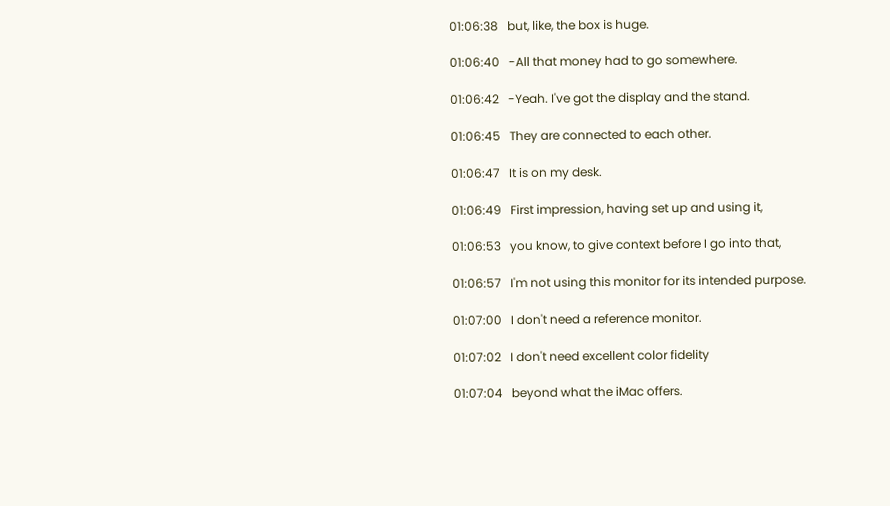01:06:38   but, like, the box is huge.

01:06:40   -All that money had to go somewhere.

01:06:42   -Yeah. I've got the display and the stand.

01:06:45   They are connected to each other.

01:06:47   It is on my desk.

01:06:49   First impression, having set up and using it,

01:06:53   you know, to give context before I go into that,

01:06:57   I'm not using this monitor for its intended purpose.

01:07:00   I don't need a reference monitor.

01:07:02   I don't need excellent color fidelity

01:07:04   beyond what the iMac offers.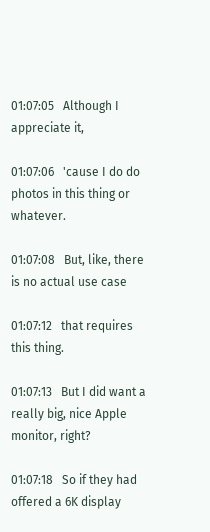01:07:05   Although I appreciate it,

01:07:06   'cause I do do photos in this thing or whatever.

01:07:08   But, like, there is no actual use case

01:07:12   that requires this thing.

01:07:13   But I did want a really big, nice Apple monitor, right?

01:07:18   So if they had offered a 6K display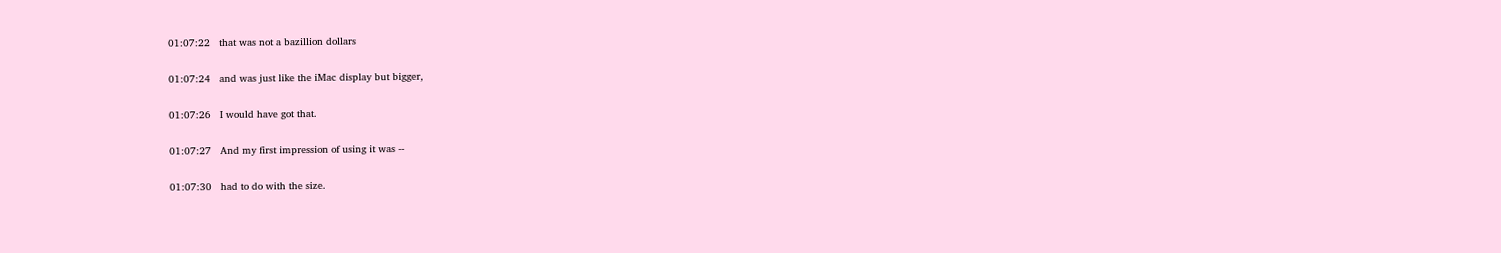01:07:22   that was not a bazillion dollars

01:07:24   and was just like the iMac display but bigger,

01:07:26   I would have got that.

01:07:27   And my first impression of using it was --

01:07:30   had to do with the size.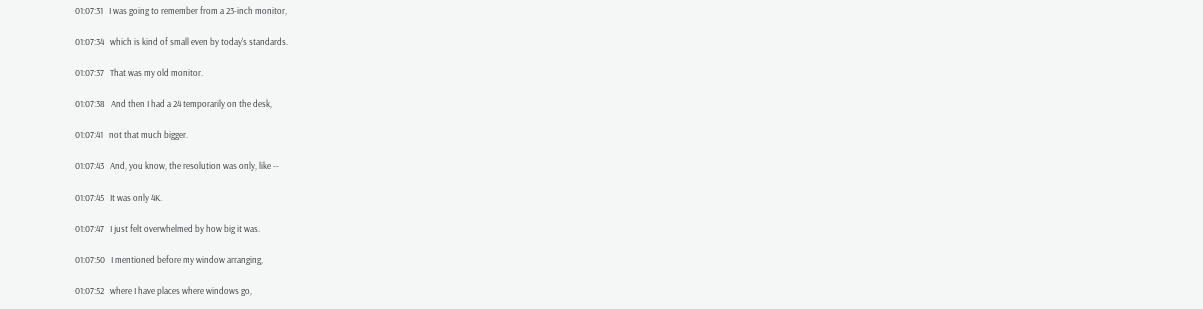01:07:31   I was going to remember from a 23-inch monitor,

01:07:34   which is kind of small even by today's standards.

01:07:37   That was my old monitor.

01:07:38   And then I had a 24 temporarily on the desk,

01:07:41   not that much bigger.

01:07:43   And, you know, the resolution was only, like --

01:07:45   It was only 4K.

01:07:47   I just felt overwhelmed by how big it was.

01:07:50   I mentioned before my window arranging,

01:07:52   where I have places where windows go,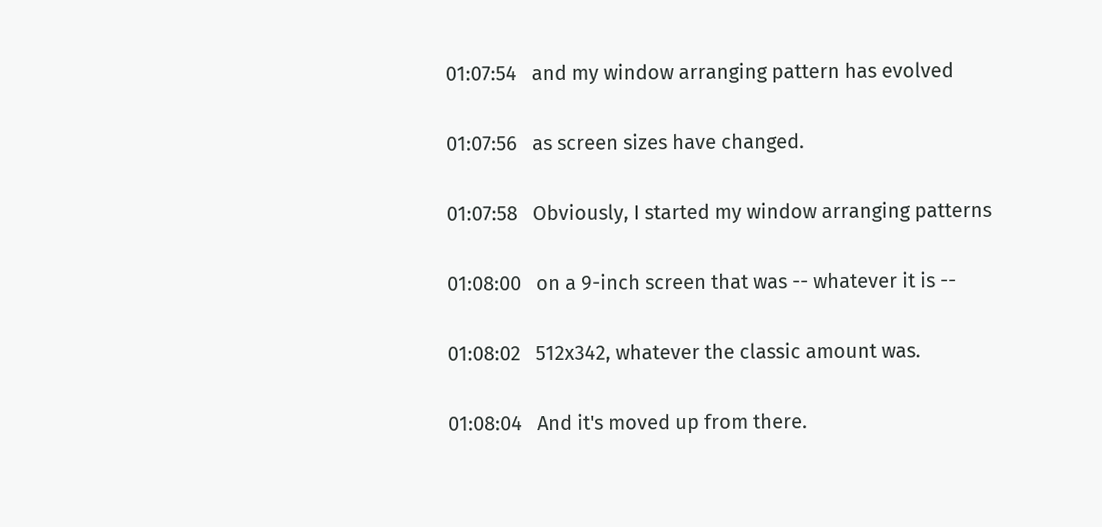01:07:54   and my window arranging pattern has evolved

01:07:56   as screen sizes have changed.

01:07:58   Obviously, I started my window arranging patterns

01:08:00   on a 9-inch screen that was -- whatever it is --

01:08:02   512x342, whatever the classic amount was.

01:08:04   And it's moved up from there.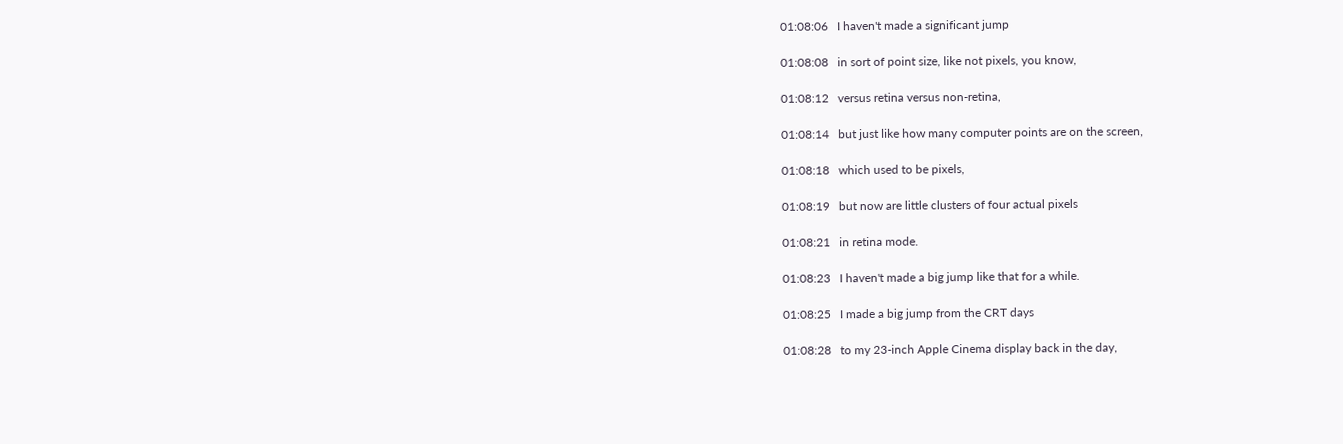01:08:06   I haven't made a significant jump

01:08:08   in sort of point size, like not pixels, you know,

01:08:12   versus retina versus non-retina,

01:08:14   but just like how many computer points are on the screen,

01:08:18   which used to be pixels,

01:08:19   but now are little clusters of four actual pixels

01:08:21   in retina mode.

01:08:23   I haven't made a big jump like that for a while.

01:08:25   I made a big jump from the CRT days

01:08:28   to my 23-inch Apple Cinema display back in the day,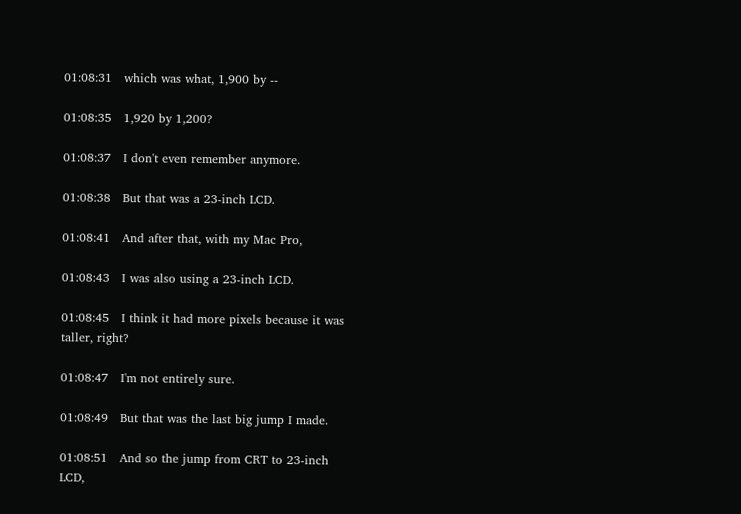01:08:31   which was what, 1,900 by --

01:08:35   1,920 by 1,200?

01:08:37   I don't even remember anymore.

01:08:38   But that was a 23-inch LCD.

01:08:41   And after that, with my Mac Pro,

01:08:43   I was also using a 23-inch LCD.

01:08:45   I think it had more pixels because it was taller, right?

01:08:47   I'm not entirely sure.

01:08:49   But that was the last big jump I made.

01:08:51   And so the jump from CRT to 23-inch LCD,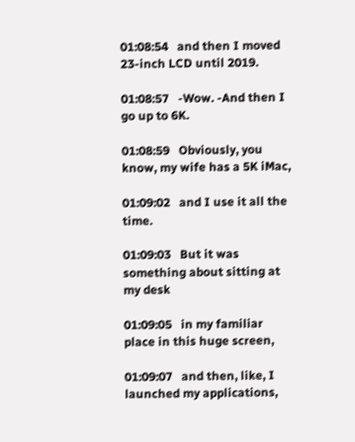01:08:54   and then I moved 23-inch LCD until 2019.

01:08:57   -Wow. -And then I go up to 6K.

01:08:59   Obviously, you know, my wife has a 5K iMac,

01:09:02   and I use it all the time.

01:09:03   But it was something about sitting at my desk

01:09:05   in my familiar place in this huge screen,

01:09:07   and then, like, I launched my applications,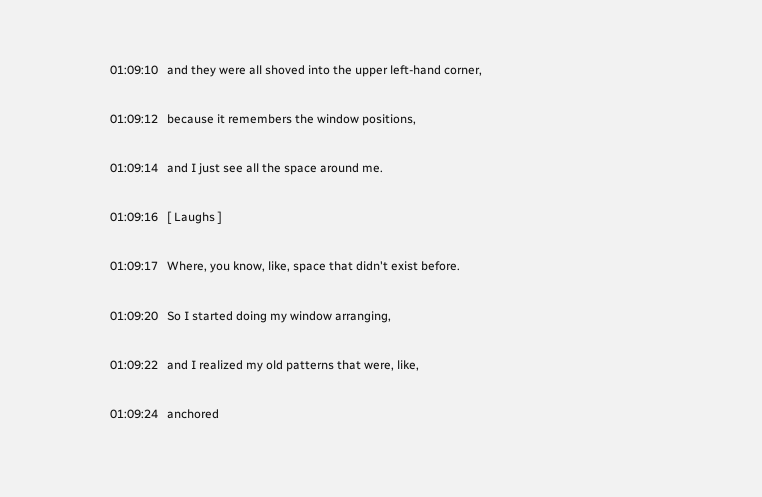01:09:10   and they were all shoved into the upper left-hand corner,

01:09:12   because it remembers the window positions,

01:09:14   and I just see all the space around me.

01:09:16   [ Laughs ]

01:09:17   Where, you know, like, space that didn't exist before.

01:09:20   So I started doing my window arranging,

01:09:22   and I realized my old patterns that were, like,

01:09:24   anchored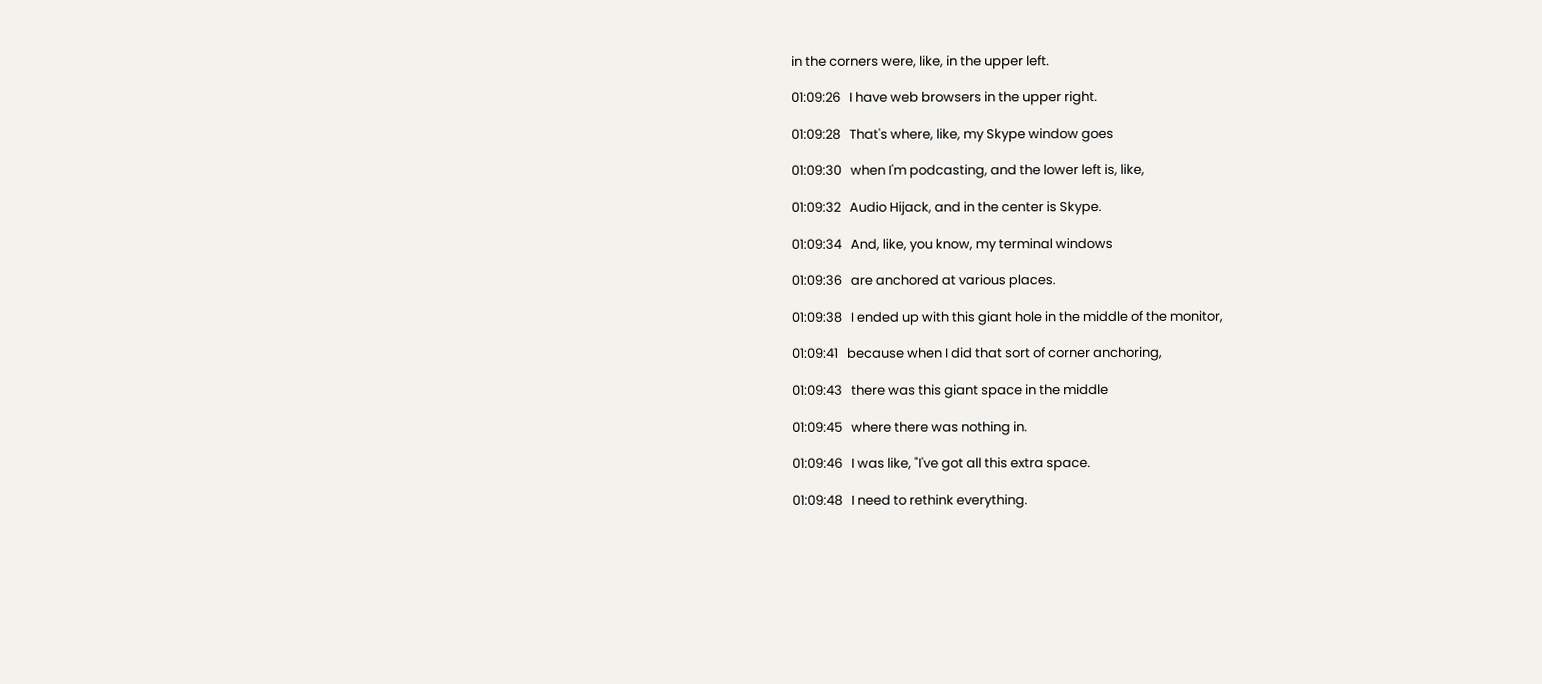in the corners were, like, in the upper left.

01:09:26   I have web browsers in the upper right.

01:09:28   That's where, like, my Skype window goes

01:09:30   when I'm podcasting, and the lower left is, like,

01:09:32   Audio Hijack, and in the center is Skype.

01:09:34   And, like, you know, my terminal windows

01:09:36   are anchored at various places.

01:09:38   I ended up with this giant hole in the middle of the monitor,

01:09:41   because when I did that sort of corner anchoring,

01:09:43   there was this giant space in the middle

01:09:45   where there was nothing in.

01:09:46   I was like, "I've got all this extra space.

01:09:48   I need to rethink everything.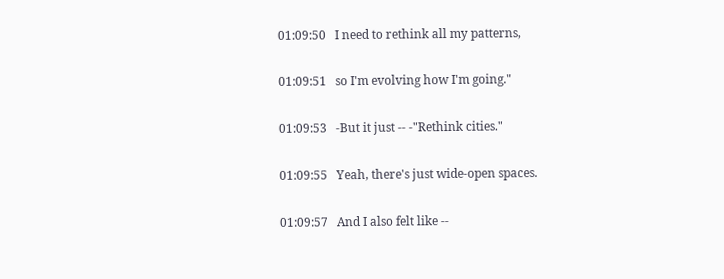01:09:50   I need to rethink all my patterns,

01:09:51   so I'm evolving how I'm going."

01:09:53   -But it just -- -"Rethink cities."

01:09:55   Yeah, there's just wide-open spaces.

01:09:57   And I also felt like --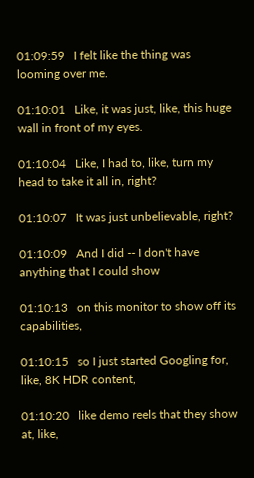01:09:59   I felt like the thing was looming over me.

01:10:01   Like, it was just, like, this huge wall in front of my eyes.

01:10:04   Like, I had to, like, turn my head to take it all in, right?

01:10:07   It was just unbelievable, right?

01:10:09   And I did -- I don't have anything that I could show

01:10:13   on this monitor to show off its capabilities,

01:10:15   so I just started Googling for, like, 8K HDR content,

01:10:20   like demo reels that they show at, like,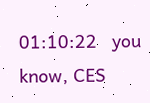01:10:22   you know, CES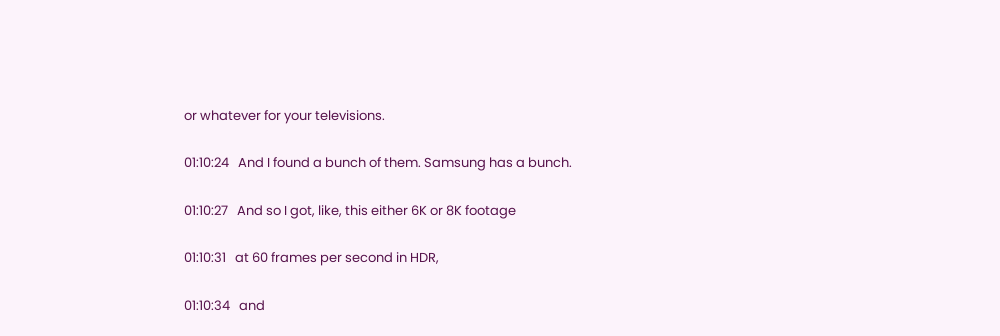or whatever for your televisions.

01:10:24   And I found a bunch of them. Samsung has a bunch.

01:10:27   And so I got, like, this either 6K or 8K footage

01:10:31   at 60 frames per second in HDR,

01:10:34   and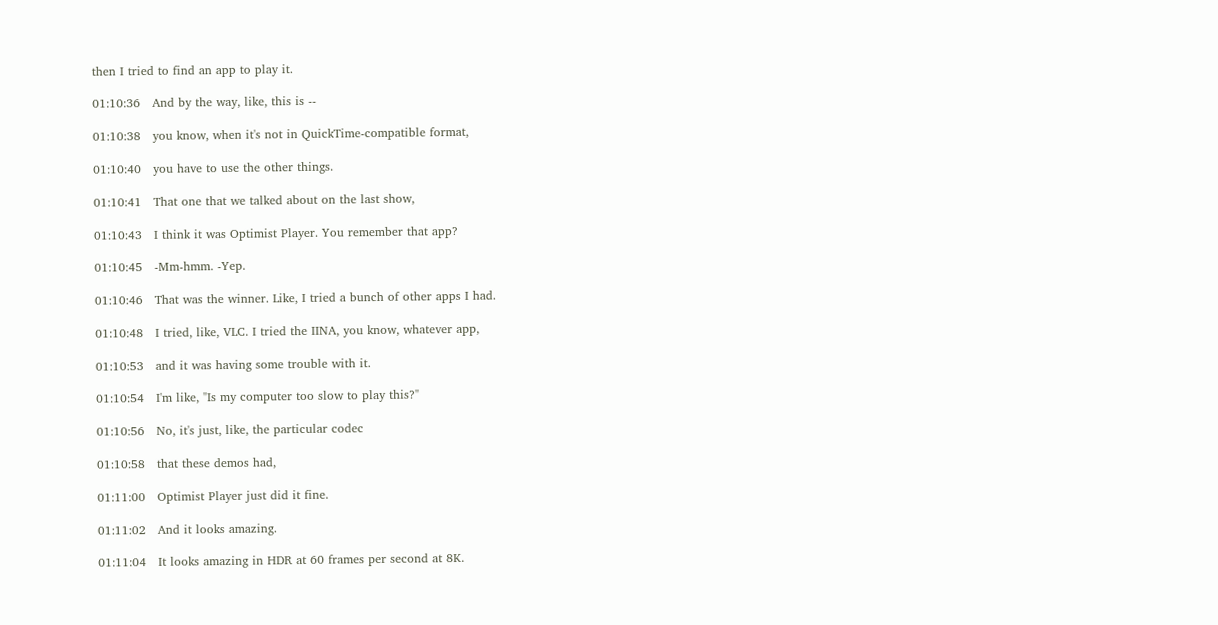then I tried to find an app to play it.

01:10:36   And by the way, like, this is --

01:10:38   you know, when it's not in QuickTime-compatible format,

01:10:40   you have to use the other things.

01:10:41   That one that we talked about on the last show,

01:10:43   I think it was Optimist Player. You remember that app?

01:10:45   -Mm-hmm. -Yep.

01:10:46   That was the winner. Like, I tried a bunch of other apps I had.

01:10:48   I tried, like, VLC. I tried the IINA, you know, whatever app,

01:10:53   and it was having some trouble with it.

01:10:54   I'm like, "Is my computer too slow to play this?"

01:10:56   No, it's just, like, the particular codec

01:10:58   that these demos had,

01:11:00   Optimist Player just did it fine.

01:11:02   And it looks amazing.

01:11:04   It looks amazing in HDR at 60 frames per second at 8K.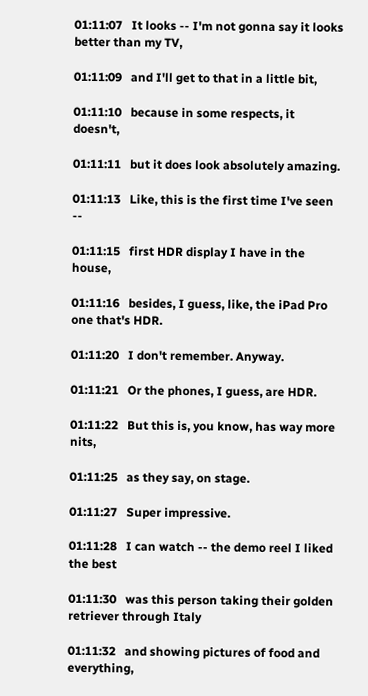01:11:07   It looks -- I'm not gonna say it looks better than my TV,

01:11:09   and I'll get to that in a little bit,

01:11:10   because in some respects, it doesn't,

01:11:11   but it does look absolutely amazing.

01:11:13   Like, this is the first time I've seen --

01:11:15   first HDR display I have in the house,

01:11:16   besides, I guess, like, the iPad Pro one that's HDR.

01:11:20   I don't remember. Anyway.

01:11:21   Or the phones, I guess, are HDR.

01:11:22   But this is, you know, has way more nits,

01:11:25   as they say, on stage.

01:11:27   Super impressive.

01:11:28   I can watch -- the demo reel I liked the best

01:11:30   was this person taking their golden retriever through Italy

01:11:32   and showing pictures of food and everything,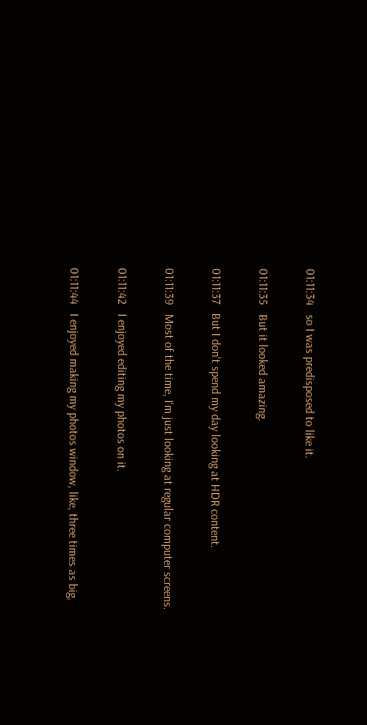01:11:34   so I was predisposed to like it.

01:11:35   But it looked amazing.

01:11:37   But I don't spend my day looking at HDR content.

01:11:39   Most of the time, I'm just looking at regular computer screens.

01:11:42   I enjoyed editing my photos on it.

01:11:44   I enjoyed making my photos window, like, three times as big,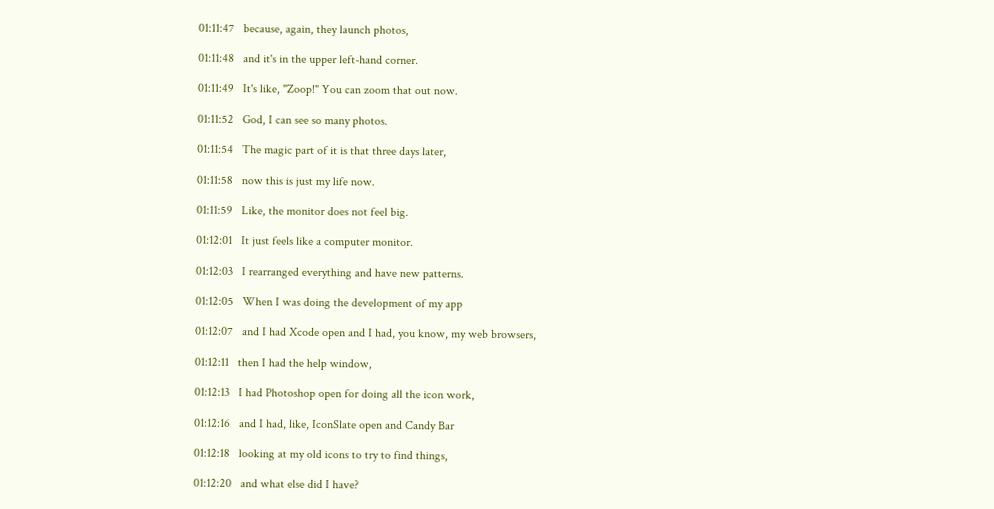01:11:47   because, again, they launch photos,

01:11:48   and it's in the upper left-hand corner.

01:11:49   It's like, "Zoop!" You can zoom that out now.

01:11:52   God, I can see so many photos.

01:11:54   The magic part of it is that three days later,

01:11:58   now this is just my life now.

01:11:59   Like, the monitor does not feel big.

01:12:01   It just feels like a computer monitor.

01:12:03   I rearranged everything and have new patterns.

01:12:05   When I was doing the development of my app

01:12:07   and I had Xcode open and I had, you know, my web browsers,

01:12:11   then I had the help window,

01:12:13   I had Photoshop open for doing all the icon work,

01:12:16   and I had, like, IconSlate open and Candy Bar

01:12:18   looking at my old icons to try to find things,

01:12:20   and what else did I have?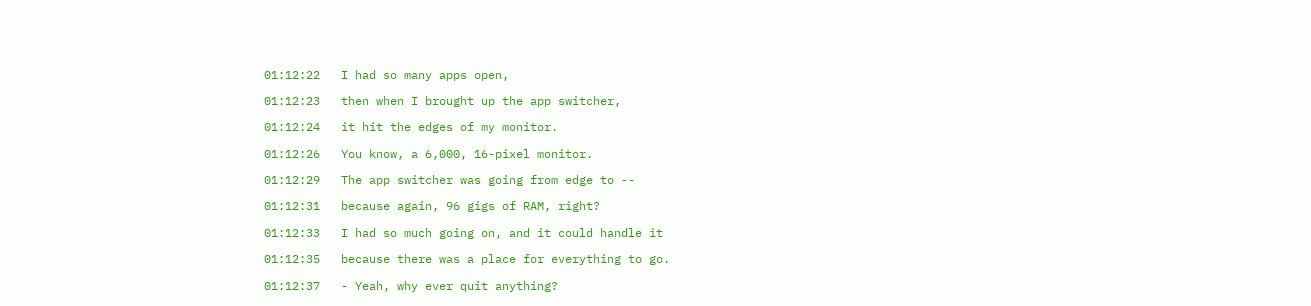01:12:22   I had so many apps open,

01:12:23   then when I brought up the app switcher,

01:12:24   it hit the edges of my monitor.

01:12:26   You know, a 6,000, 16-pixel monitor.

01:12:29   The app switcher was going from edge to --

01:12:31   because again, 96 gigs of RAM, right?

01:12:33   I had so much going on, and it could handle it

01:12:35   because there was a place for everything to go.

01:12:37   - Yeah, why ever quit anything?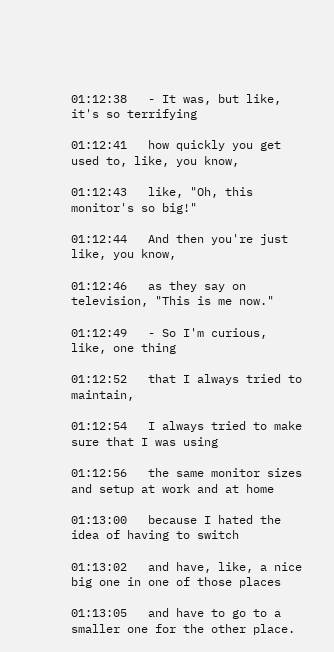01:12:38   - It was, but like, it's so terrifying

01:12:41   how quickly you get used to, like, you know,

01:12:43   like, "Oh, this monitor's so big!"

01:12:44   And then you're just like, you know,

01:12:46   as they say on television, "This is me now."

01:12:49   - So I'm curious, like, one thing

01:12:52   that I always tried to maintain,

01:12:54   I always tried to make sure that I was using

01:12:56   the same monitor sizes and setup at work and at home

01:13:00   because I hated the idea of having to switch

01:13:02   and have, like, a nice big one in one of those places

01:13:05   and have to go to a smaller one for the other place.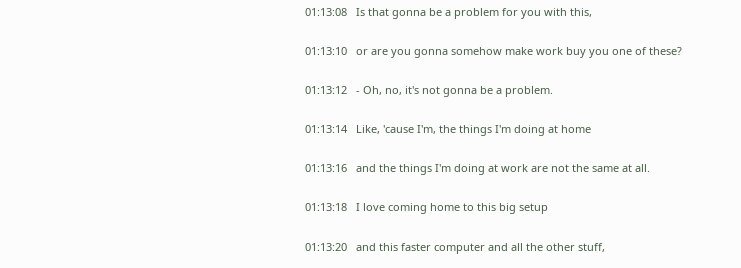01:13:08   Is that gonna be a problem for you with this,

01:13:10   or are you gonna somehow make work buy you one of these?

01:13:12   - Oh, no, it's not gonna be a problem.

01:13:14   Like, 'cause I'm, the things I'm doing at home

01:13:16   and the things I'm doing at work are not the same at all.

01:13:18   I love coming home to this big setup

01:13:20   and this faster computer and all the other stuff,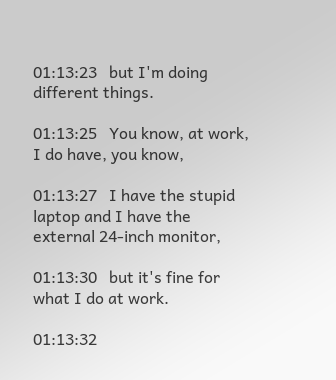01:13:23   but I'm doing different things.

01:13:25   You know, at work, I do have, you know,

01:13:27   I have the stupid laptop and I have the external 24-inch monitor,

01:13:30   but it's fine for what I do at work.

01:13:32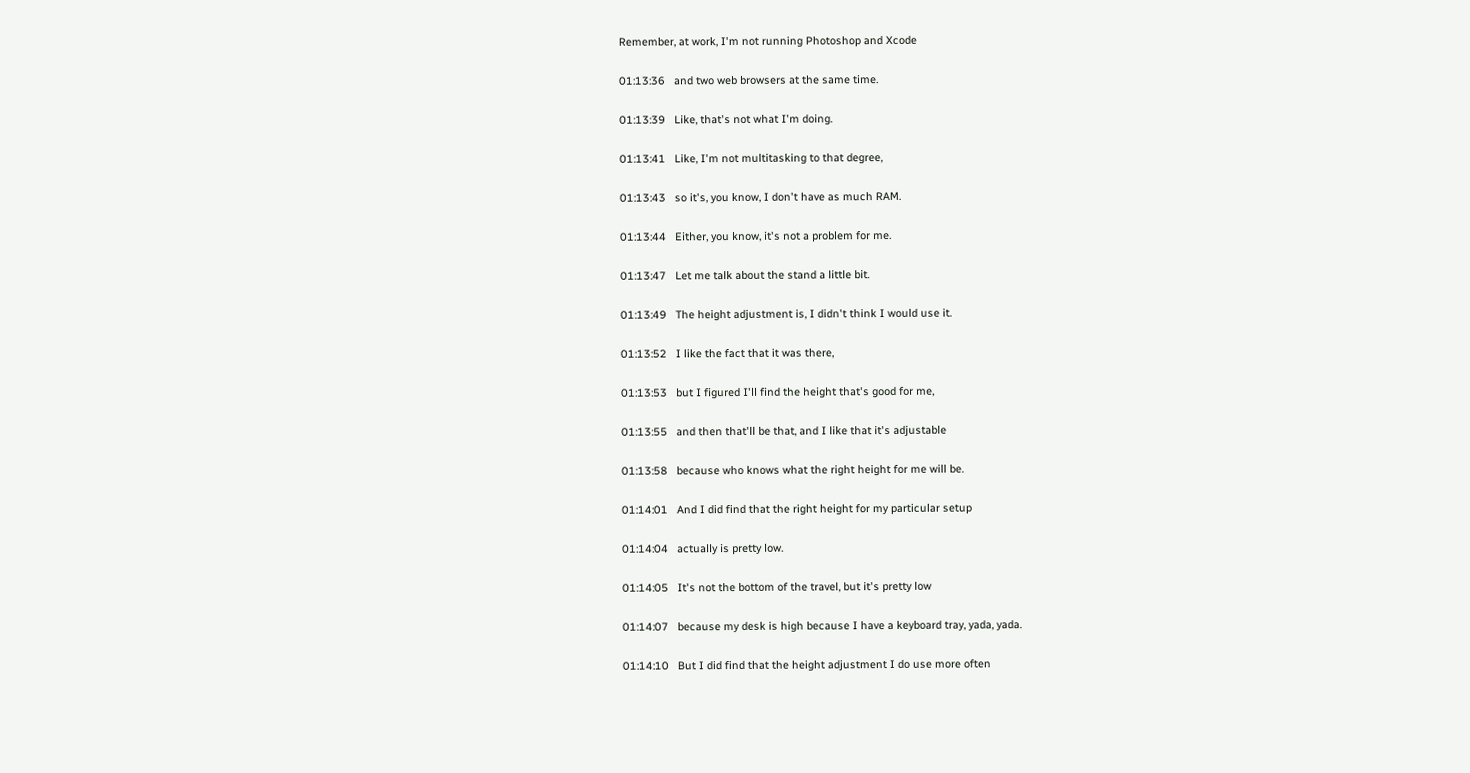Remember, at work, I'm not running Photoshop and Xcode

01:13:36   and two web browsers at the same time.

01:13:39   Like, that's not what I'm doing.

01:13:41   Like, I'm not multitasking to that degree,

01:13:43   so it's, you know, I don't have as much RAM.

01:13:44   Either, you know, it's not a problem for me.

01:13:47   Let me talk about the stand a little bit.

01:13:49   The height adjustment is, I didn't think I would use it.

01:13:52   I like the fact that it was there,

01:13:53   but I figured I'll find the height that's good for me,

01:13:55   and then that'll be that, and I like that it's adjustable

01:13:58   because who knows what the right height for me will be.

01:14:01   And I did find that the right height for my particular setup

01:14:04   actually is pretty low.

01:14:05   It's not the bottom of the travel, but it's pretty low

01:14:07   because my desk is high because I have a keyboard tray, yada, yada.

01:14:10   But I did find that the height adjustment I do use more often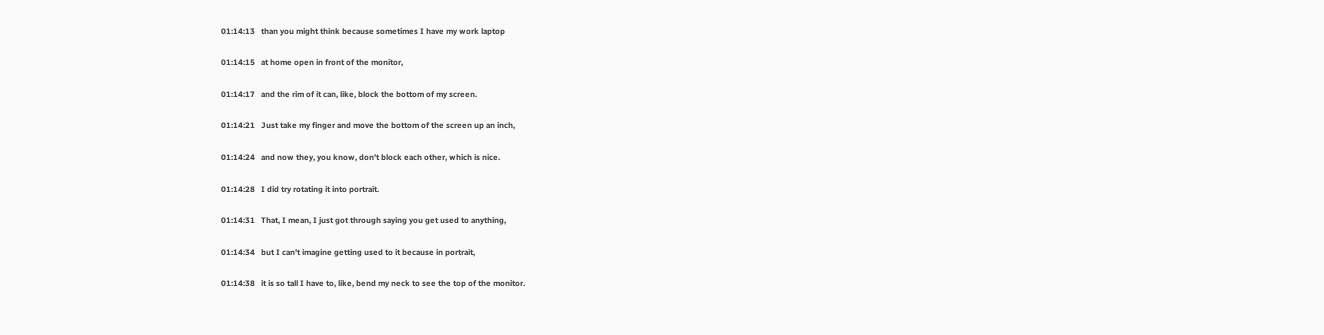01:14:13   than you might think because sometimes I have my work laptop

01:14:15   at home open in front of the monitor,

01:14:17   and the rim of it can, like, block the bottom of my screen.

01:14:21   Just take my finger and move the bottom of the screen up an inch,

01:14:24   and now they, you know, don't block each other, which is nice.

01:14:28   I did try rotating it into portrait.

01:14:31   That, I mean, I just got through saying you get used to anything,

01:14:34   but I can't imagine getting used to it because in portrait,

01:14:38   it is so tall I have to, like, bend my neck to see the top of the monitor.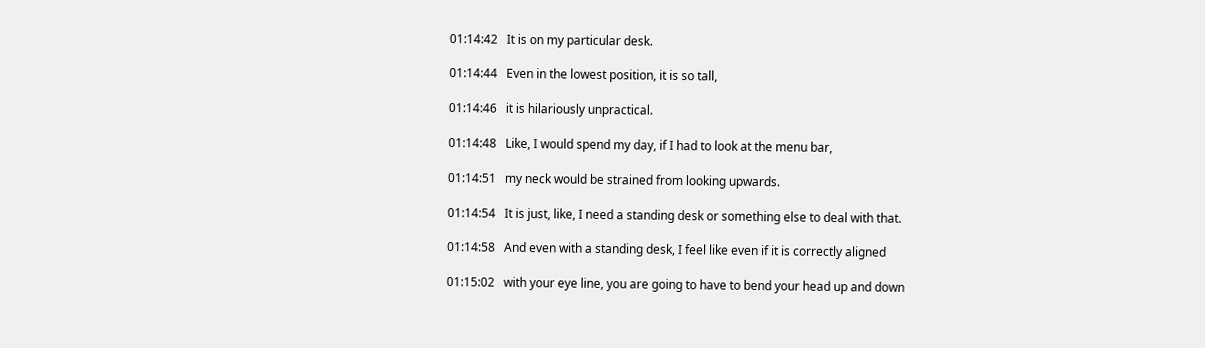01:14:42   It is on my particular desk.

01:14:44   Even in the lowest position, it is so tall,

01:14:46   it is hilariously unpractical.

01:14:48   Like, I would spend my day, if I had to look at the menu bar,

01:14:51   my neck would be strained from looking upwards.

01:14:54   It is just, like, I need a standing desk or something else to deal with that.

01:14:58   And even with a standing desk, I feel like even if it is correctly aligned

01:15:02   with your eye line, you are going to have to bend your head up and down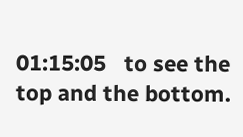01:15:05   to see the top and the bottom.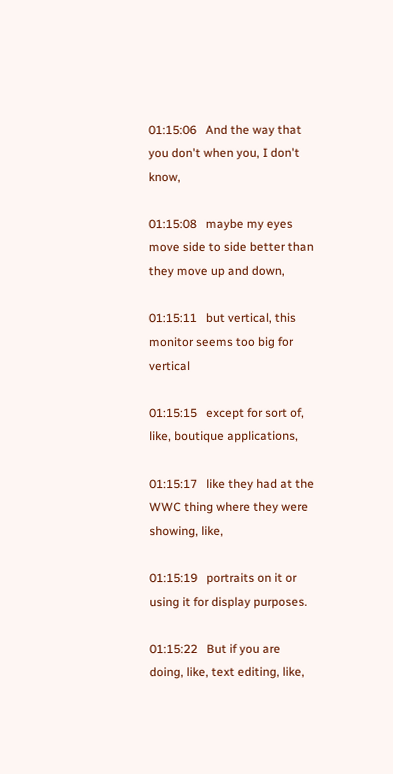01:15:06   And the way that you don't when you, I don't know,

01:15:08   maybe my eyes move side to side better than they move up and down,

01:15:11   but vertical, this monitor seems too big for vertical

01:15:15   except for sort of, like, boutique applications,

01:15:17   like they had at the WWC thing where they were showing, like,

01:15:19   portraits on it or using it for display purposes.

01:15:22   But if you are doing, like, text editing, like,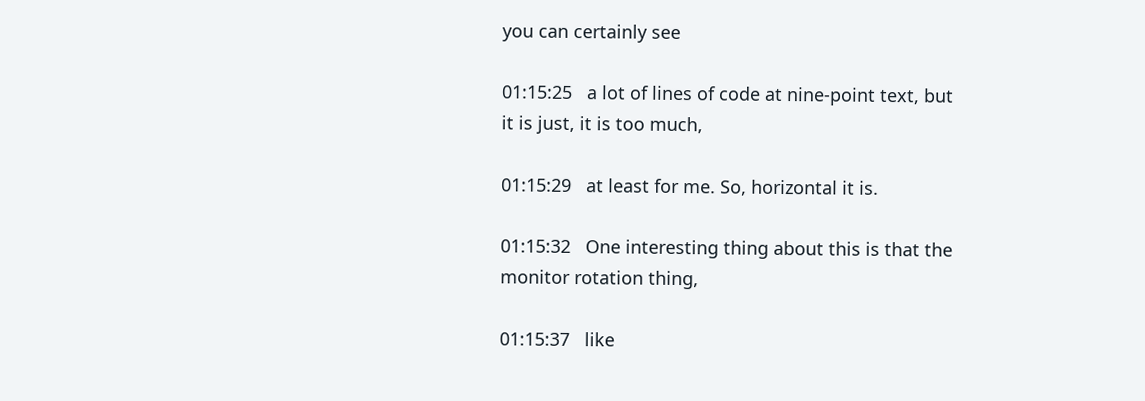you can certainly see

01:15:25   a lot of lines of code at nine-point text, but it is just, it is too much,

01:15:29   at least for me. So, horizontal it is.

01:15:32   One interesting thing about this is that the monitor rotation thing,

01:15:37   like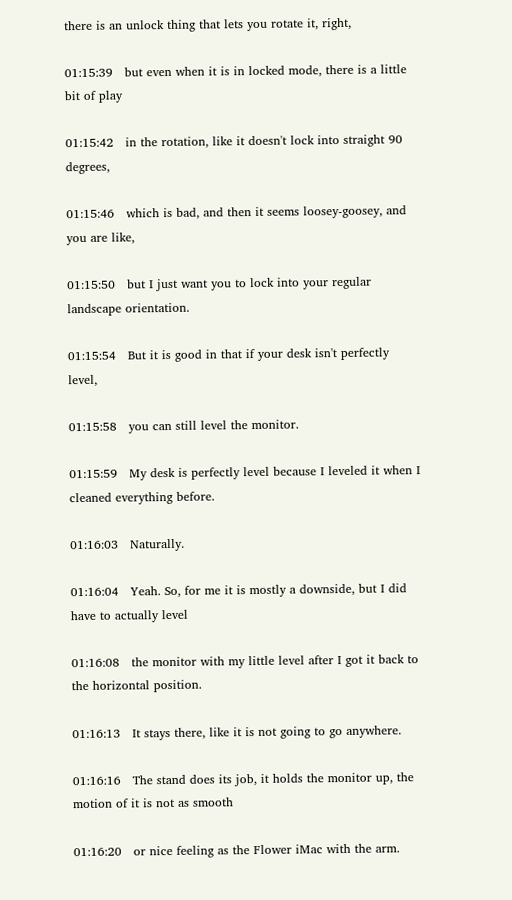there is an unlock thing that lets you rotate it, right,

01:15:39   but even when it is in locked mode, there is a little bit of play

01:15:42   in the rotation, like it doesn't lock into straight 90 degrees,

01:15:46   which is bad, and then it seems loosey-goosey, and you are like,

01:15:50   but I just want you to lock into your regular landscape orientation.

01:15:54   But it is good in that if your desk isn't perfectly level,

01:15:58   you can still level the monitor.

01:15:59   My desk is perfectly level because I leveled it when I cleaned everything before.

01:16:03   Naturally.

01:16:04   Yeah. So, for me it is mostly a downside, but I did have to actually level

01:16:08   the monitor with my little level after I got it back to the horizontal position.

01:16:13   It stays there, like it is not going to go anywhere.

01:16:16   The stand does its job, it holds the monitor up, the motion of it is not as smooth

01:16:20   or nice feeling as the Flower iMac with the arm.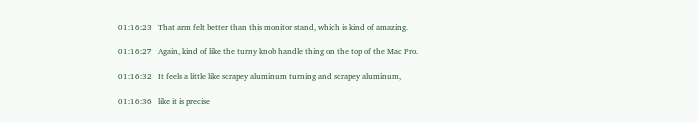01:16:23   That arm felt better than this monitor stand, which is kind of amazing.

01:16:27   Again, kind of like the turny knob handle thing on the top of the Mac Pro.

01:16:32   It feels a little like scrapey aluminum turning and scrapey aluminum,

01:16:36   like it is precise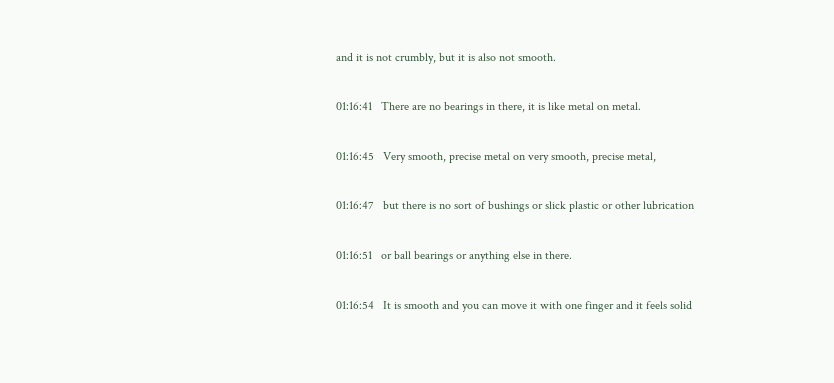and it is not crumbly, but it is also not smooth.

01:16:41   There are no bearings in there, it is like metal on metal.

01:16:45   Very smooth, precise metal on very smooth, precise metal,

01:16:47   but there is no sort of bushings or slick plastic or other lubrication

01:16:51   or ball bearings or anything else in there.

01:16:54   It is smooth and you can move it with one finger and it feels solid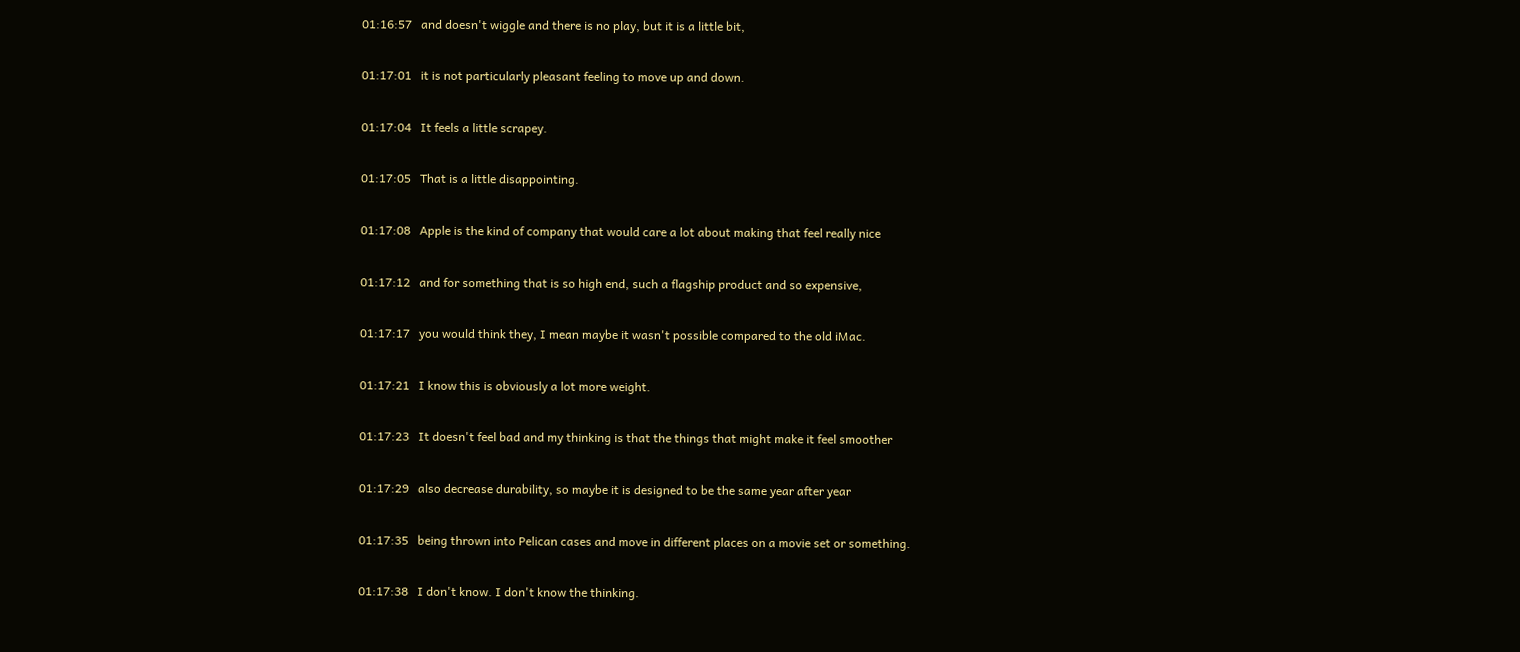01:16:57   and doesn't wiggle and there is no play, but it is a little bit,

01:17:01   it is not particularly pleasant feeling to move up and down.

01:17:04   It feels a little scrapey.

01:17:05   That is a little disappointing.

01:17:08   Apple is the kind of company that would care a lot about making that feel really nice

01:17:12   and for something that is so high end, such a flagship product and so expensive,

01:17:17   you would think they, I mean maybe it wasn't possible compared to the old iMac.

01:17:21   I know this is obviously a lot more weight.

01:17:23   It doesn't feel bad and my thinking is that the things that might make it feel smoother

01:17:29   also decrease durability, so maybe it is designed to be the same year after year

01:17:35   being thrown into Pelican cases and move in different places on a movie set or something.

01:17:38   I don't know. I don't know the thinking.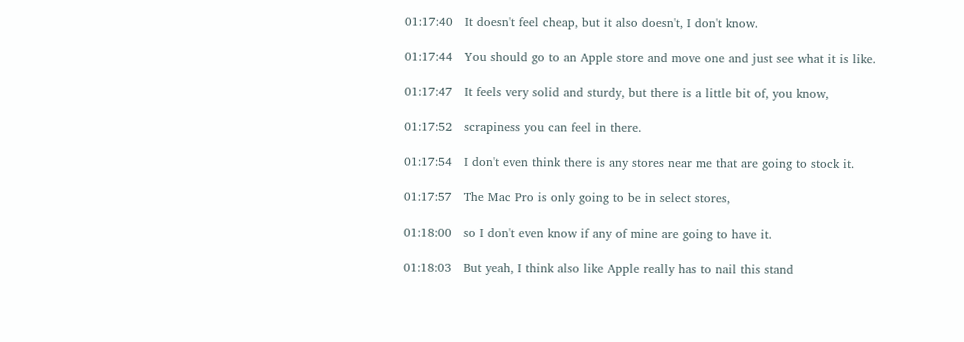01:17:40   It doesn't feel cheap, but it also doesn't, I don't know.

01:17:44   You should go to an Apple store and move one and just see what it is like.

01:17:47   It feels very solid and sturdy, but there is a little bit of, you know,

01:17:52   scrapiness you can feel in there.

01:17:54   I don't even think there is any stores near me that are going to stock it.

01:17:57   The Mac Pro is only going to be in select stores,

01:18:00   so I don't even know if any of mine are going to have it.

01:18:03   But yeah, I think also like Apple really has to nail this stand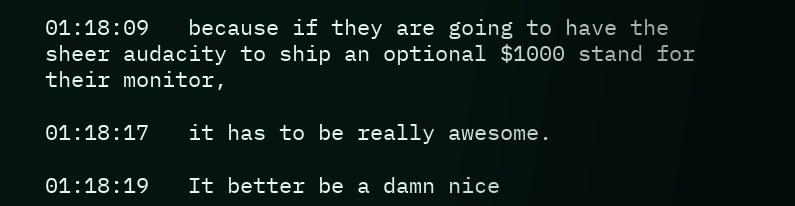01:18:09   because if they are going to have the sheer audacity to ship an optional $1000 stand for their monitor,

01:18:17   it has to be really awesome.

01:18:19   It better be a damn nice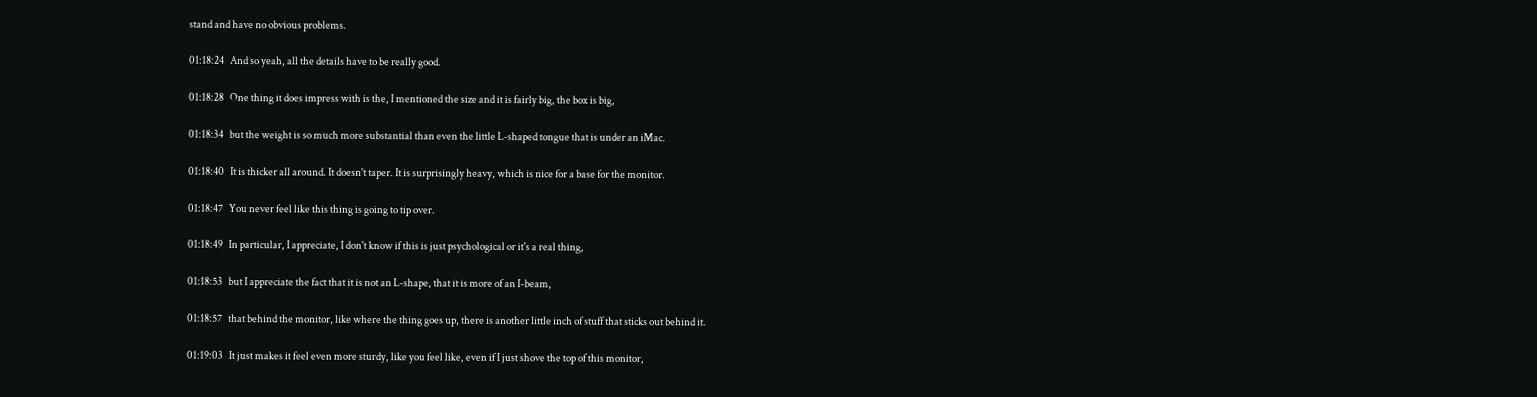stand and have no obvious problems.

01:18:24   And so yeah, all the details have to be really good.

01:18:28   One thing it does impress with is the, I mentioned the size and it is fairly big, the box is big,

01:18:34   but the weight is so much more substantial than even the little L-shaped tongue that is under an iMac.

01:18:40   It is thicker all around. It doesn't taper. It is surprisingly heavy, which is nice for a base for the monitor.

01:18:47   You never feel like this thing is going to tip over.

01:18:49   In particular, I appreciate, I don't know if this is just psychological or it's a real thing,

01:18:53   but I appreciate the fact that it is not an L-shape, that it is more of an I-beam,

01:18:57   that behind the monitor, like where the thing goes up, there is another little inch of stuff that sticks out behind it.

01:19:03   It just makes it feel even more sturdy, like you feel like, even if I just shove the top of this monitor,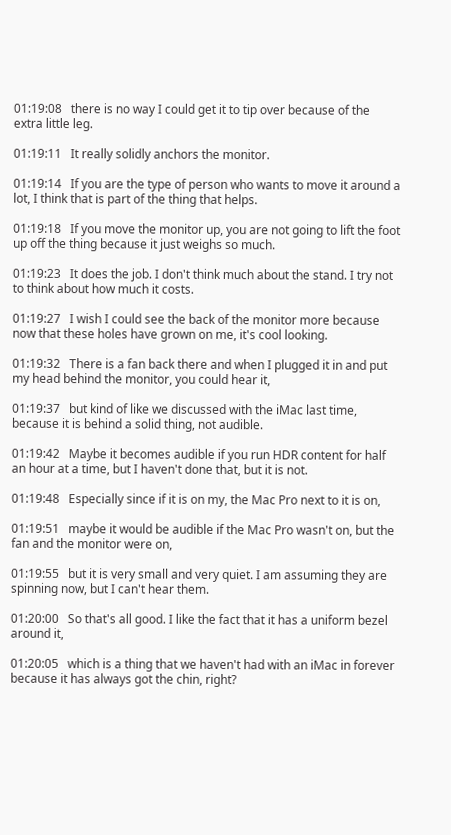01:19:08   there is no way I could get it to tip over because of the extra little leg.

01:19:11   It really solidly anchors the monitor.

01:19:14   If you are the type of person who wants to move it around a lot, I think that is part of the thing that helps.

01:19:18   If you move the monitor up, you are not going to lift the foot up off the thing because it just weighs so much.

01:19:23   It does the job. I don't think much about the stand. I try not to think about how much it costs.

01:19:27   I wish I could see the back of the monitor more because now that these holes have grown on me, it's cool looking.

01:19:32   There is a fan back there and when I plugged it in and put my head behind the monitor, you could hear it,

01:19:37   but kind of like we discussed with the iMac last time, because it is behind a solid thing, not audible.

01:19:42   Maybe it becomes audible if you run HDR content for half an hour at a time, but I haven't done that, but it is not.

01:19:48   Especially since if it is on my, the Mac Pro next to it is on,

01:19:51   maybe it would be audible if the Mac Pro wasn't on, but the fan and the monitor were on,

01:19:55   but it is very small and very quiet. I am assuming they are spinning now, but I can't hear them.

01:20:00   So that's all good. I like the fact that it has a uniform bezel around it,

01:20:05   which is a thing that we haven't had with an iMac in forever because it has always got the chin, right?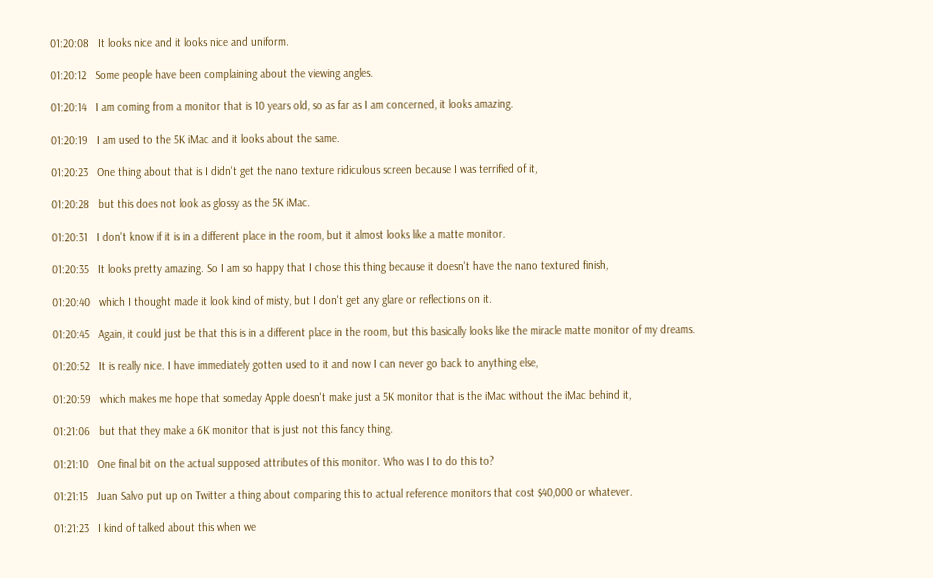01:20:08   It looks nice and it looks nice and uniform.

01:20:12   Some people have been complaining about the viewing angles.

01:20:14   I am coming from a monitor that is 10 years old, so as far as I am concerned, it looks amazing.

01:20:19   I am used to the 5K iMac and it looks about the same.

01:20:23   One thing about that is I didn't get the nano texture ridiculous screen because I was terrified of it,

01:20:28   but this does not look as glossy as the 5K iMac.

01:20:31   I don't know if it is in a different place in the room, but it almost looks like a matte monitor.

01:20:35   It looks pretty amazing. So I am so happy that I chose this thing because it doesn't have the nano textured finish,

01:20:40   which I thought made it look kind of misty, but I don't get any glare or reflections on it.

01:20:45   Again, it could just be that this is in a different place in the room, but this basically looks like the miracle matte monitor of my dreams.

01:20:52   It is really nice. I have immediately gotten used to it and now I can never go back to anything else,

01:20:59   which makes me hope that someday Apple doesn't make just a 5K monitor that is the iMac without the iMac behind it,

01:21:06   but that they make a 6K monitor that is just not this fancy thing.

01:21:10   One final bit on the actual supposed attributes of this monitor. Who was I to do this to?

01:21:15   Juan Salvo put up on Twitter a thing about comparing this to actual reference monitors that cost $40,000 or whatever.

01:21:23   I kind of talked about this when we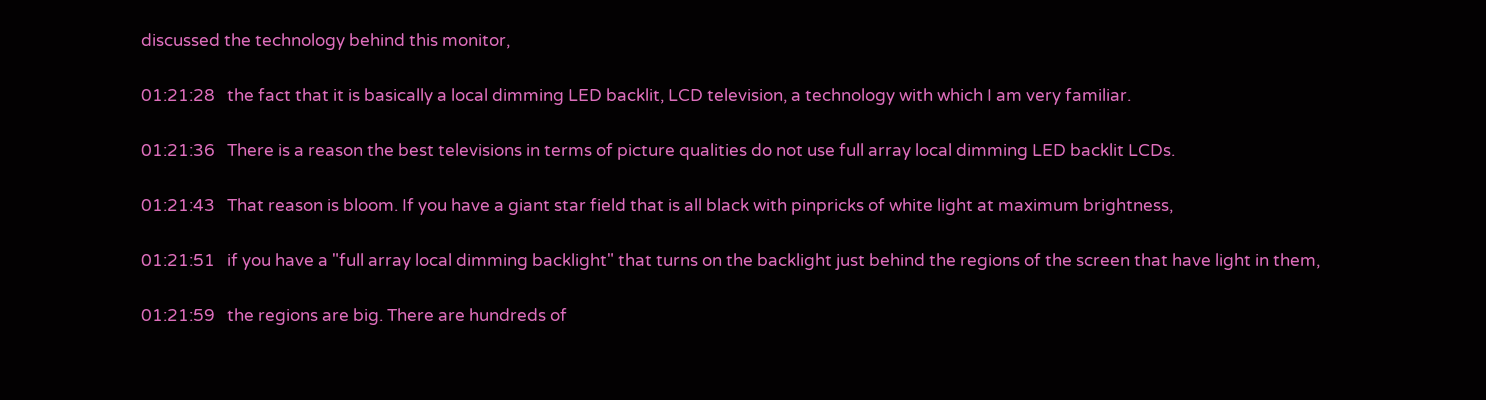discussed the technology behind this monitor,

01:21:28   the fact that it is basically a local dimming LED backlit, LCD television, a technology with which I am very familiar.

01:21:36   There is a reason the best televisions in terms of picture qualities do not use full array local dimming LED backlit LCDs.

01:21:43   That reason is bloom. If you have a giant star field that is all black with pinpricks of white light at maximum brightness,

01:21:51   if you have a "full array local dimming backlight" that turns on the backlight just behind the regions of the screen that have light in them,

01:21:59   the regions are big. There are hundreds of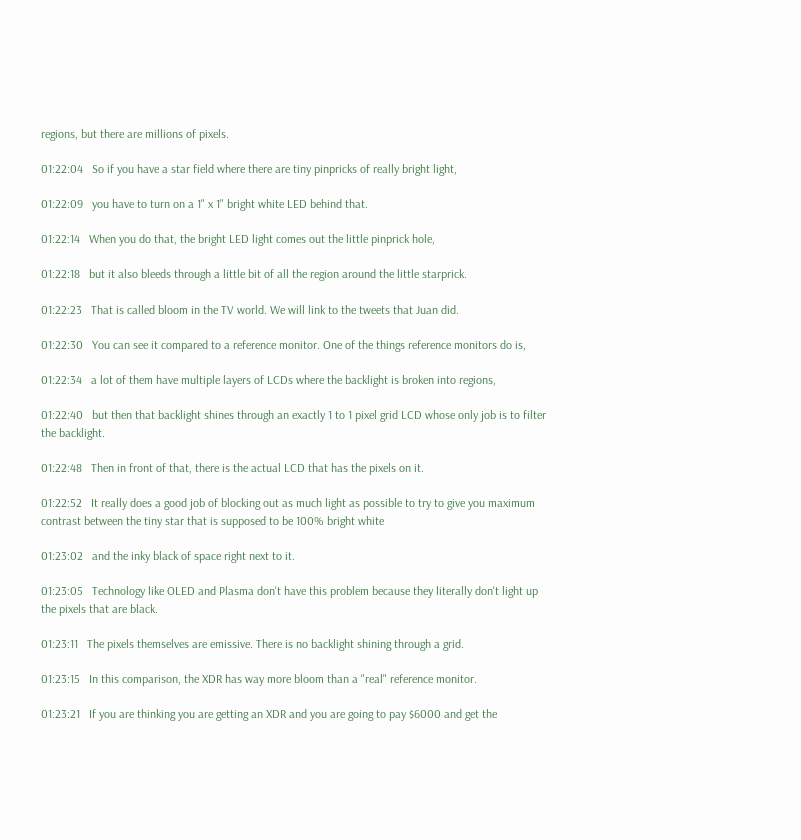regions, but there are millions of pixels.

01:22:04   So if you have a star field where there are tiny pinpricks of really bright light,

01:22:09   you have to turn on a 1" x 1" bright white LED behind that.

01:22:14   When you do that, the bright LED light comes out the little pinprick hole,

01:22:18   but it also bleeds through a little bit of all the region around the little starprick.

01:22:23   That is called bloom in the TV world. We will link to the tweets that Juan did.

01:22:30   You can see it compared to a reference monitor. One of the things reference monitors do is,

01:22:34   a lot of them have multiple layers of LCDs where the backlight is broken into regions,

01:22:40   but then that backlight shines through an exactly 1 to 1 pixel grid LCD whose only job is to filter the backlight.

01:22:48   Then in front of that, there is the actual LCD that has the pixels on it.

01:22:52   It really does a good job of blocking out as much light as possible to try to give you maximum contrast between the tiny star that is supposed to be 100% bright white

01:23:02   and the inky black of space right next to it.

01:23:05   Technology like OLED and Plasma don't have this problem because they literally don't light up the pixels that are black.

01:23:11   The pixels themselves are emissive. There is no backlight shining through a grid.

01:23:15   In this comparison, the XDR has way more bloom than a "real" reference monitor.

01:23:21   If you are thinking you are getting an XDR and you are going to pay $6000 and get the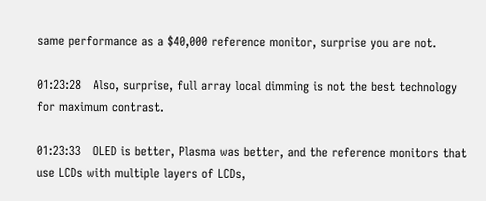same performance as a $40,000 reference monitor, surprise you are not.

01:23:28   Also, surprise, full array local dimming is not the best technology for maximum contrast.

01:23:33   OLED is better, Plasma was better, and the reference monitors that use LCDs with multiple layers of LCDs,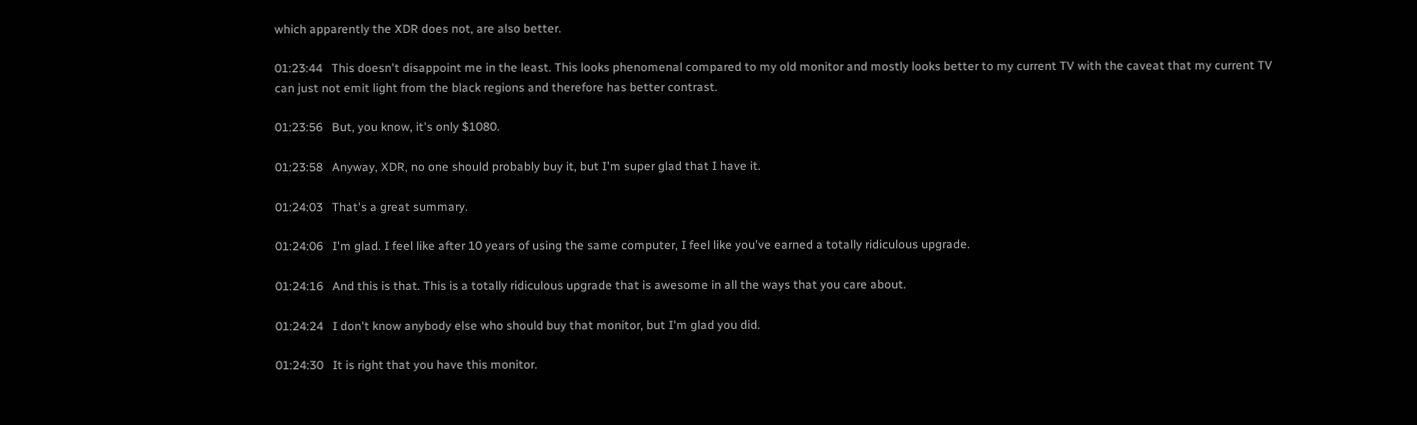which apparently the XDR does not, are also better.

01:23:44   This doesn't disappoint me in the least. This looks phenomenal compared to my old monitor and mostly looks better to my current TV with the caveat that my current TV can just not emit light from the black regions and therefore has better contrast.

01:23:56   But, you know, it's only $1080.

01:23:58   Anyway, XDR, no one should probably buy it, but I'm super glad that I have it.

01:24:03   That's a great summary.

01:24:06   I'm glad. I feel like after 10 years of using the same computer, I feel like you've earned a totally ridiculous upgrade.

01:24:16   And this is that. This is a totally ridiculous upgrade that is awesome in all the ways that you care about.

01:24:24   I don't know anybody else who should buy that monitor, but I'm glad you did.

01:24:30   It is right that you have this monitor.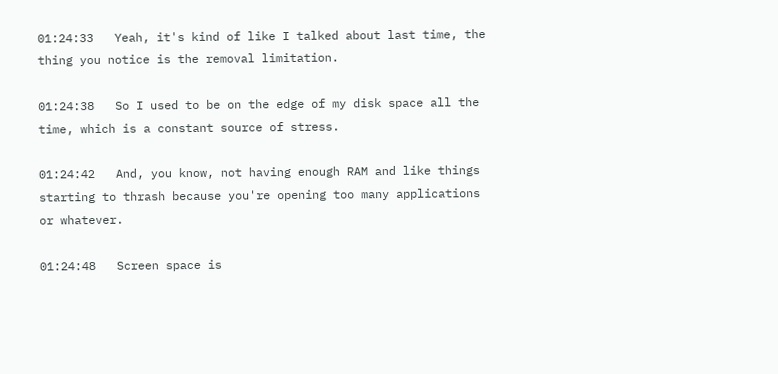01:24:33   Yeah, it's kind of like I talked about last time, the thing you notice is the removal limitation.

01:24:38   So I used to be on the edge of my disk space all the time, which is a constant source of stress.

01:24:42   And, you know, not having enough RAM and like things starting to thrash because you're opening too many applications or whatever.

01:24:48   Screen space is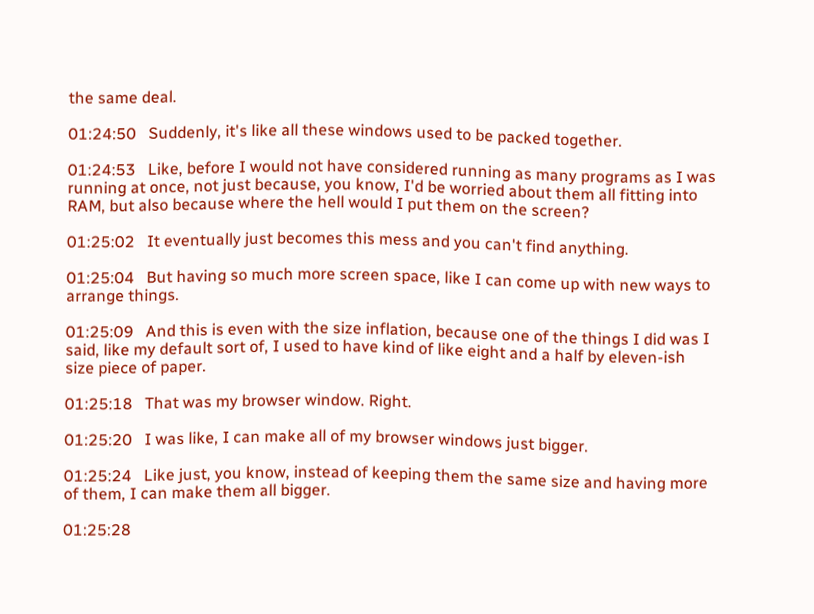the same deal.

01:24:50   Suddenly, it's like all these windows used to be packed together.

01:24:53   Like, before I would not have considered running as many programs as I was running at once, not just because, you know, I'd be worried about them all fitting into RAM, but also because where the hell would I put them on the screen?

01:25:02   It eventually just becomes this mess and you can't find anything.

01:25:04   But having so much more screen space, like I can come up with new ways to arrange things.

01:25:09   And this is even with the size inflation, because one of the things I did was I said, like my default sort of, I used to have kind of like eight and a half by eleven-ish size piece of paper.

01:25:18   That was my browser window. Right.

01:25:20   I was like, I can make all of my browser windows just bigger.

01:25:24   Like just, you know, instead of keeping them the same size and having more of them, I can make them all bigger.

01:25:28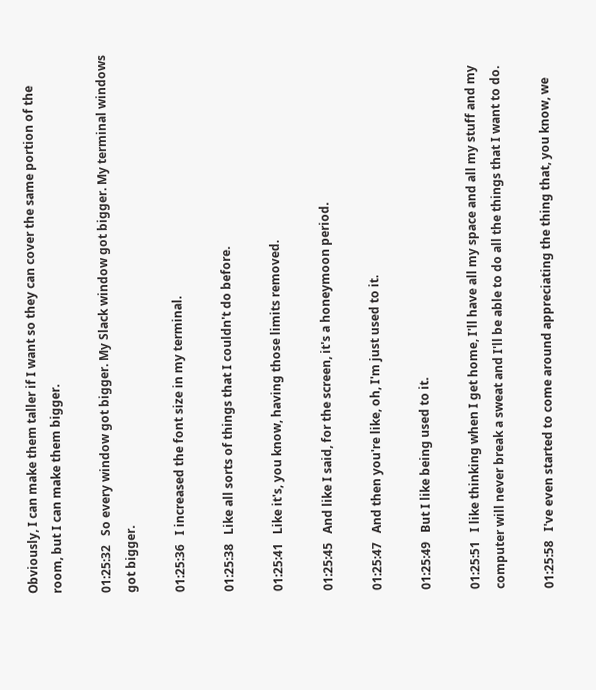Obviously, I can make them taller if I want so they can cover the same portion of the room, but I can make them bigger.

01:25:32   So every window got bigger. My Slack window got bigger. My terminal windows got bigger.

01:25:36   I increased the font size in my terminal.

01:25:38   Like all sorts of things that I couldn't do before.

01:25:41   Like it's, you know, having those limits removed.

01:25:45   And like I said, for the screen, it's a honeymoon period.

01:25:47   And then you're like, oh, I'm just used to it.

01:25:49   But I like being used to it.

01:25:51   I like thinking when I get home, I'll have all my space and all my stuff and my computer will never break a sweat and I'll be able to do all the things that I want to do.

01:25:58   I've even started to come around appreciating the thing that, you know, we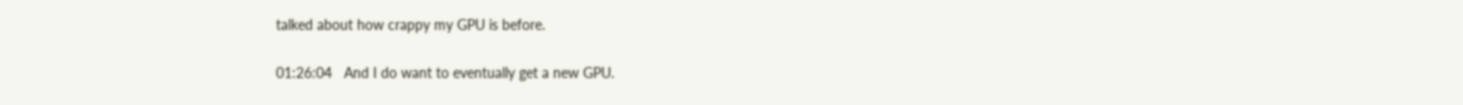talked about how crappy my GPU is before.

01:26:04   And I do want to eventually get a new GPU.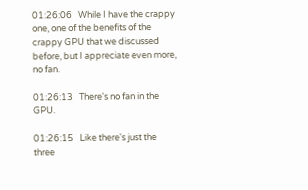01:26:06   While I have the crappy one, one of the benefits of the crappy GPU that we discussed before, but I appreciate even more, no fan.

01:26:13   There's no fan in the GPU.

01:26:15   Like there's just the three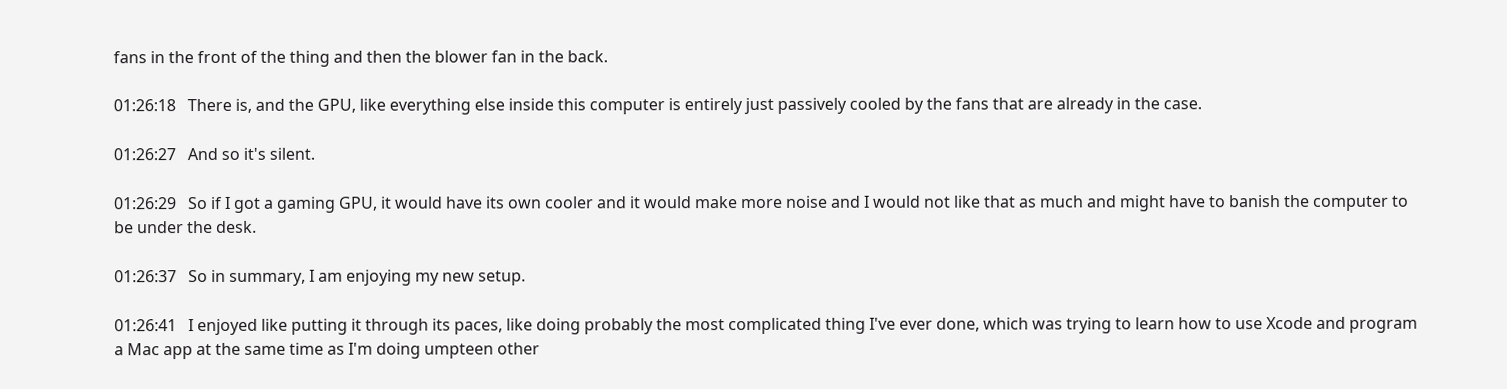fans in the front of the thing and then the blower fan in the back.

01:26:18   There is, and the GPU, like everything else inside this computer is entirely just passively cooled by the fans that are already in the case.

01:26:27   And so it's silent.

01:26:29   So if I got a gaming GPU, it would have its own cooler and it would make more noise and I would not like that as much and might have to banish the computer to be under the desk.

01:26:37   So in summary, I am enjoying my new setup.

01:26:41   I enjoyed like putting it through its paces, like doing probably the most complicated thing I've ever done, which was trying to learn how to use Xcode and program a Mac app at the same time as I'm doing umpteen other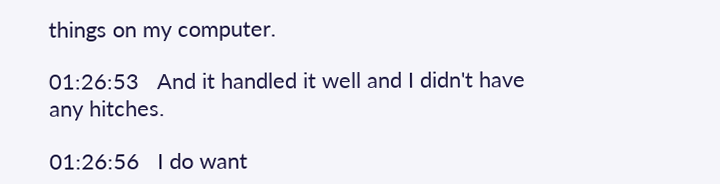things on my computer.

01:26:53   And it handled it well and I didn't have any hitches.

01:26:56   I do want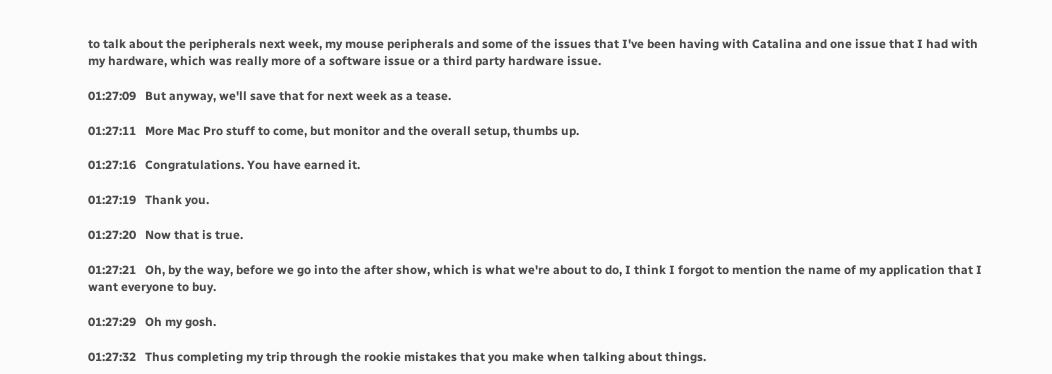to talk about the peripherals next week, my mouse peripherals and some of the issues that I've been having with Catalina and one issue that I had with my hardware, which was really more of a software issue or a third party hardware issue.

01:27:09   But anyway, we'll save that for next week as a tease.

01:27:11   More Mac Pro stuff to come, but monitor and the overall setup, thumbs up.

01:27:16   Congratulations. You have earned it.

01:27:19   Thank you.

01:27:20   Now that is true.

01:27:21   Oh, by the way, before we go into the after show, which is what we're about to do, I think I forgot to mention the name of my application that I want everyone to buy.

01:27:29   Oh my gosh.

01:27:32   Thus completing my trip through the rookie mistakes that you make when talking about things.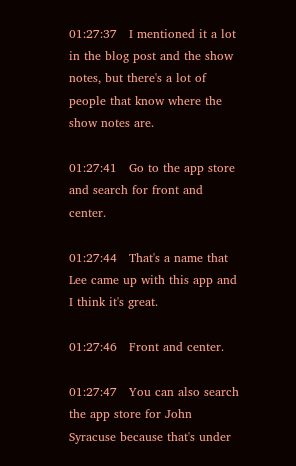01:27:37   I mentioned it a lot in the blog post and the show notes, but there's a lot of people that know where the show notes are.

01:27:41   Go to the app store and search for front and center.

01:27:44   That's a name that Lee came up with this app and I think it's great.

01:27:46   Front and center.

01:27:47   You can also search the app store for John Syracuse because that's under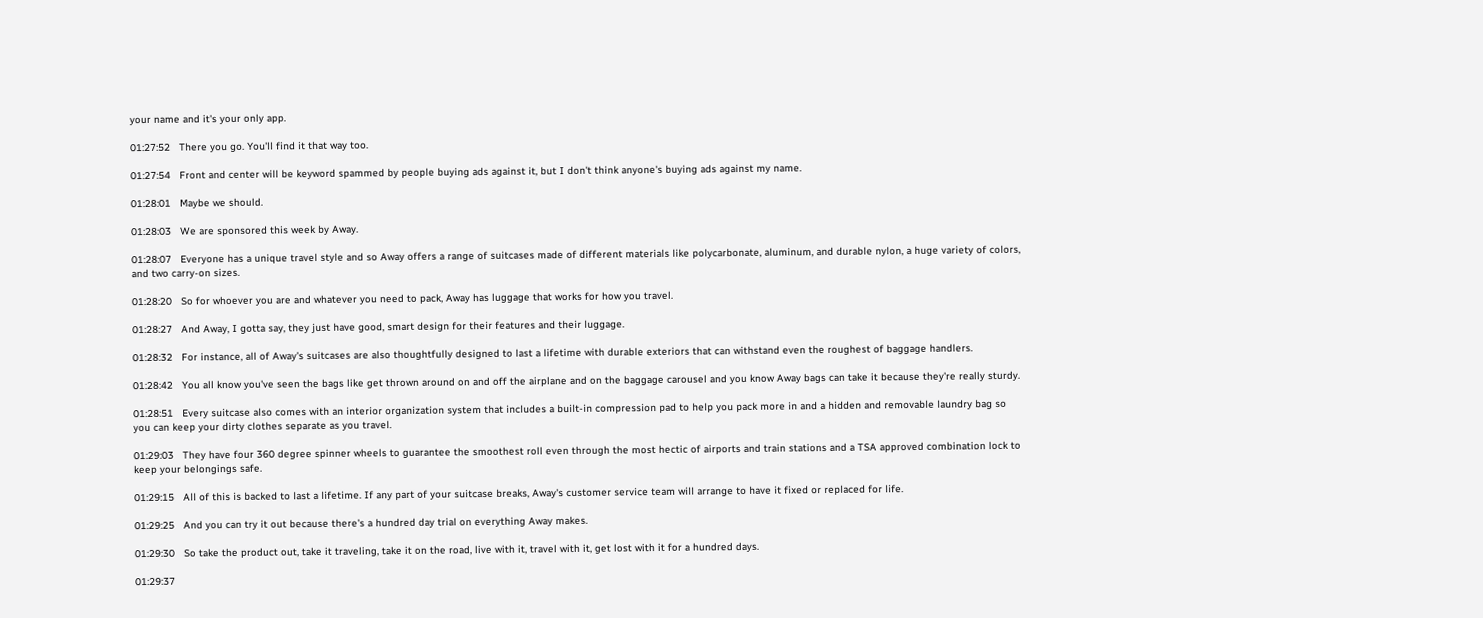your name and it's your only app.

01:27:52   There you go. You'll find it that way too.

01:27:54   Front and center will be keyword spammed by people buying ads against it, but I don't think anyone's buying ads against my name.

01:28:01   Maybe we should.

01:28:03   We are sponsored this week by Away.

01:28:07   Everyone has a unique travel style and so Away offers a range of suitcases made of different materials like polycarbonate, aluminum, and durable nylon, a huge variety of colors, and two carry-on sizes.

01:28:20   So for whoever you are and whatever you need to pack, Away has luggage that works for how you travel.

01:28:27   And Away, I gotta say, they just have good, smart design for their features and their luggage.

01:28:32   For instance, all of Away's suitcases are also thoughtfully designed to last a lifetime with durable exteriors that can withstand even the roughest of baggage handlers.

01:28:42   You all know you've seen the bags like get thrown around on and off the airplane and on the baggage carousel and you know Away bags can take it because they're really sturdy.

01:28:51   Every suitcase also comes with an interior organization system that includes a built-in compression pad to help you pack more in and a hidden and removable laundry bag so you can keep your dirty clothes separate as you travel.

01:29:03   They have four 360 degree spinner wheels to guarantee the smoothest roll even through the most hectic of airports and train stations and a TSA approved combination lock to keep your belongings safe.

01:29:15   All of this is backed to last a lifetime. If any part of your suitcase breaks, Away's customer service team will arrange to have it fixed or replaced for life.

01:29:25   And you can try it out because there's a hundred day trial on everything Away makes.

01:29:30   So take the product out, take it traveling, take it on the road, live with it, travel with it, get lost with it for a hundred days.

01:29:37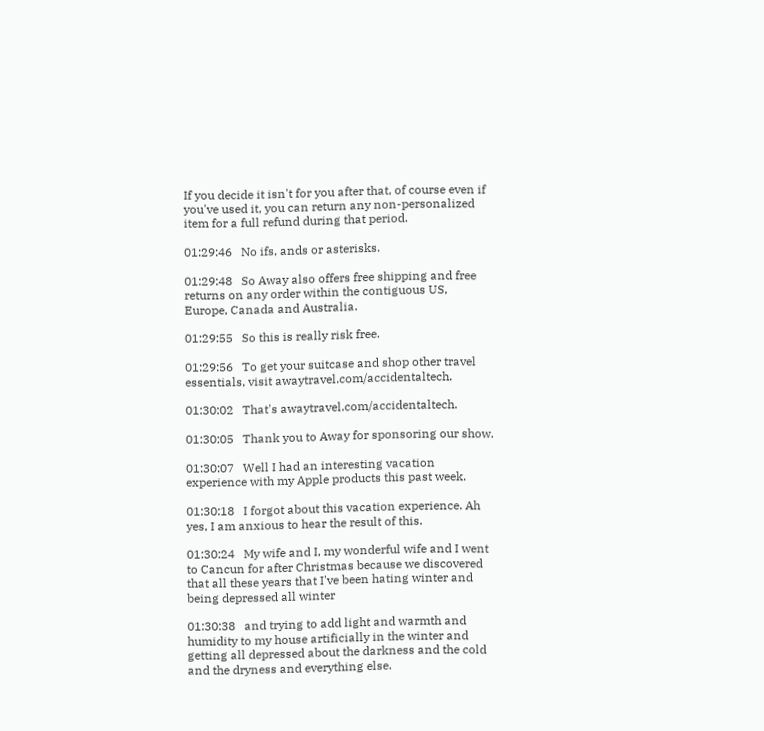If you decide it isn't for you after that, of course even if you've used it, you can return any non-personalized item for a full refund during that period.

01:29:46   No ifs, ands or asterisks.

01:29:48   So Away also offers free shipping and free returns on any order within the contiguous US, Europe, Canada and Australia.

01:29:55   So this is really risk free.

01:29:56   To get your suitcase and shop other travel essentials, visit awaytravel.com/accidentaltech.

01:30:02   That's awaytravel.com/accidentaltech.

01:30:05   Thank you to Away for sponsoring our show.

01:30:07   Well I had an interesting vacation experience with my Apple products this past week.

01:30:18   I forgot about this vacation experience. Ah yes, I am anxious to hear the result of this.

01:30:24   My wife and I, my wonderful wife and I went to Cancun for after Christmas because we discovered that all these years that I've been hating winter and being depressed all winter

01:30:38   and trying to add light and warmth and humidity to my house artificially in the winter and getting all depressed about the darkness and the cold and the dryness and everything else.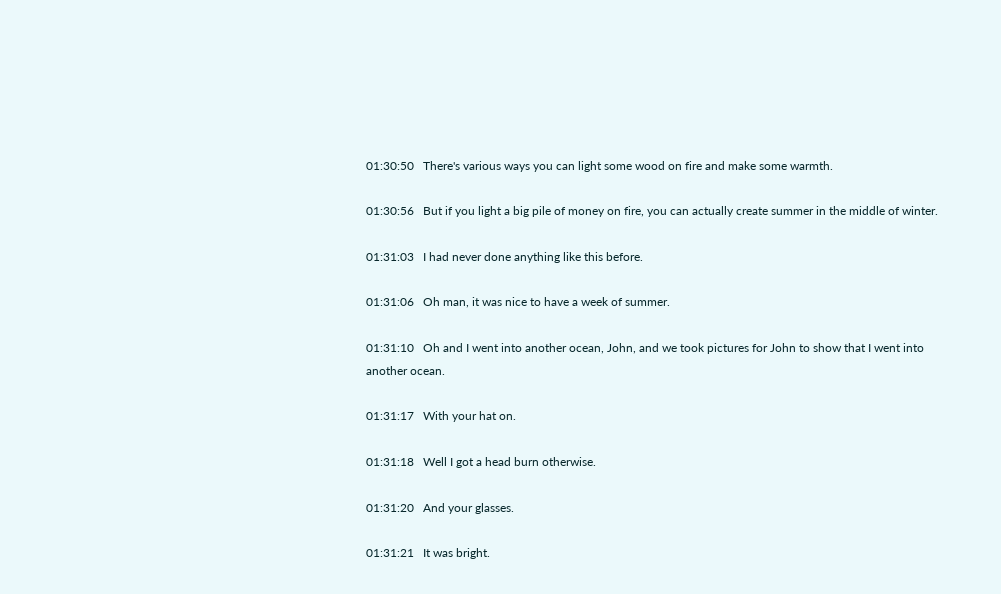01:30:50   There's various ways you can light some wood on fire and make some warmth.

01:30:56   But if you light a big pile of money on fire, you can actually create summer in the middle of winter.

01:31:03   I had never done anything like this before.

01:31:06   Oh man, it was nice to have a week of summer.

01:31:10   Oh and I went into another ocean, John, and we took pictures for John to show that I went into another ocean.

01:31:17   With your hat on.

01:31:18   Well I got a head burn otherwise.

01:31:20   And your glasses.

01:31:21   It was bright.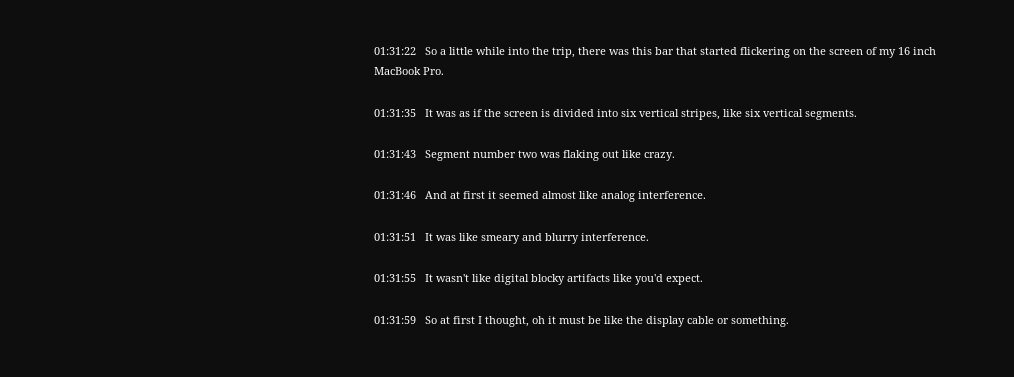01:31:22   So a little while into the trip, there was this bar that started flickering on the screen of my 16 inch MacBook Pro.

01:31:35   It was as if the screen is divided into six vertical stripes, like six vertical segments.

01:31:43   Segment number two was flaking out like crazy.

01:31:46   And at first it seemed almost like analog interference.

01:31:51   It was like smeary and blurry interference.

01:31:55   It wasn't like digital blocky artifacts like you'd expect.

01:31:59   So at first I thought, oh it must be like the display cable or something.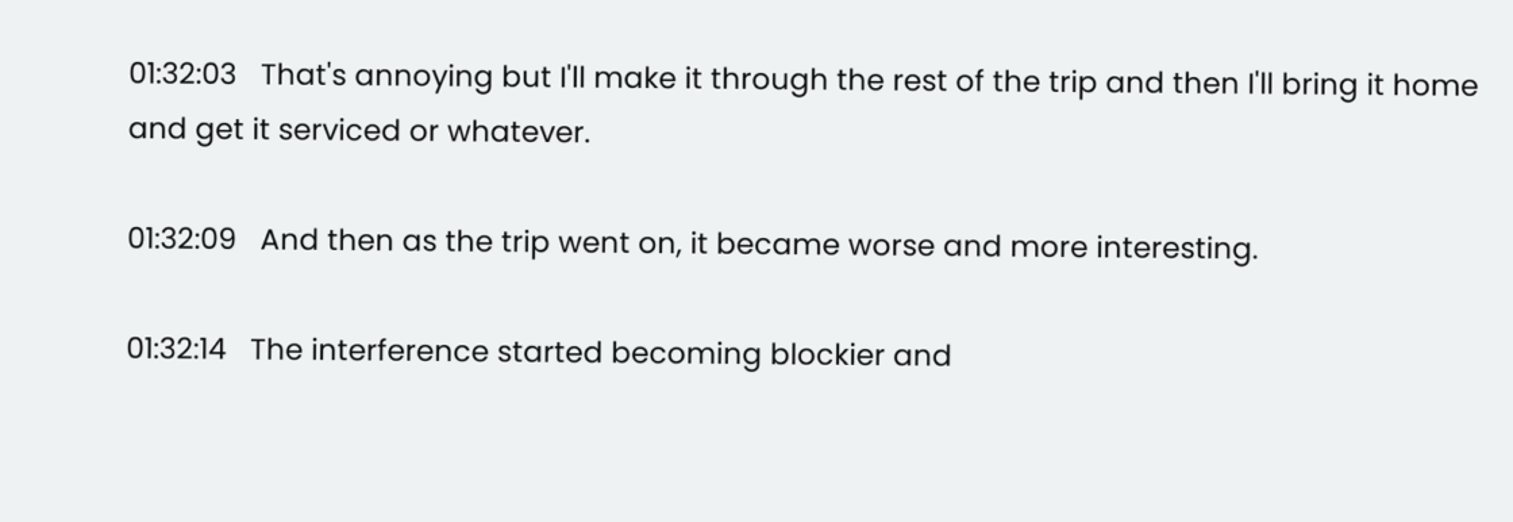01:32:03   That's annoying but I'll make it through the rest of the trip and then I'll bring it home and get it serviced or whatever.

01:32:09   And then as the trip went on, it became worse and more interesting.

01:32:14   The interference started becoming blockier and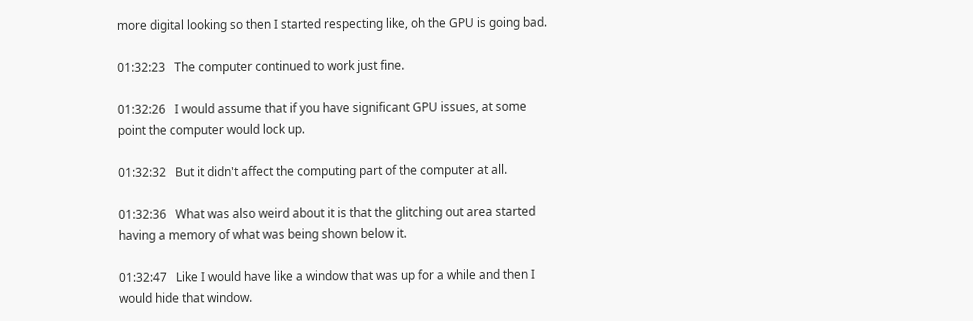more digital looking so then I started respecting like, oh the GPU is going bad.

01:32:23   The computer continued to work just fine.

01:32:26   I would assume that if you have significant GPU issues, at some point the computer would lock up.

01:32:32   But it didn't affect the computing part of the computer at all.

01:32:36   What was also weird about it is that the glitching out area started having a memory of what was being shown below it.

01:32:47   Like I would have like a window that was up for a while and then I would hide that window.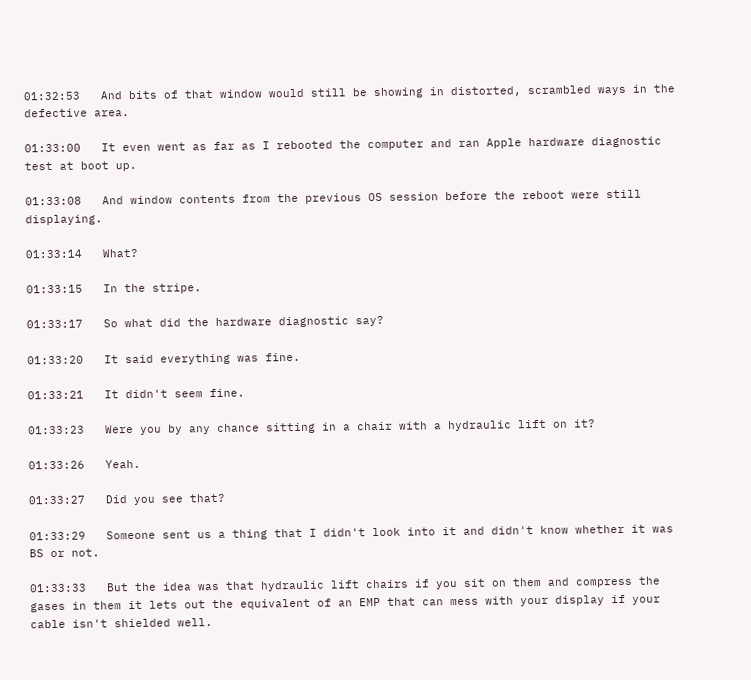01:32:53   And bits of that window would still be showing in distorted, scrambled ways in the defective area.

01:33:00   It even went as far as I rebooted the computer and ran Apple hardware diagnostic test at boot up.

01:33:08   And window contents from the previous OS session before the reboot were still displaying.

01:33:14   What?

01:33:15   In the stripe.

01:33:17   So what did the hardware diagnostic say?

01:33:20   It said everything was fine.

01:33:21   It didn't seem fine.

01:33:23   Were you by any chance sitting in a chair with a hydraulic lift on it?

01:33:26   Yeah.

01:33:27   Did you see that?

01:33:29   Someone sent us a thing that I didn't look into it and didn't know whether it was BS or not.

01:33:33   But the idea was that hydraulic lift chairs if you sit on them and compress the gases in them it lets out the equivalent of an EMP that can mess with your display if your cable isn't shielded well.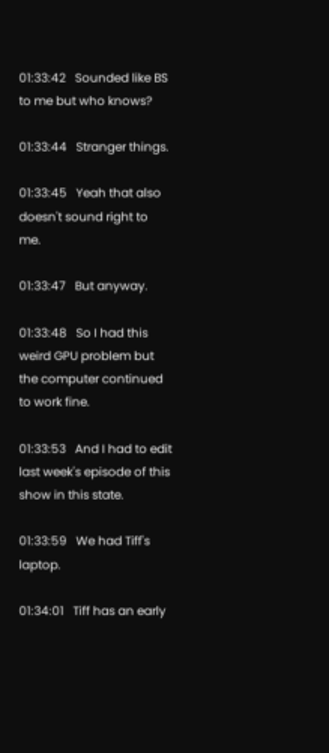01:33:42   Sounded like BS to me but who knows?

01:33:44   Stranger things.

01:33:45   Yeah that also doesn't sound right to me.

01:33:47   But anyway.

01:33:48   So I had this weird GPU problem but the computer continued to work fine.

01:33:53   And I had to edit last week's episode of this show in this state.

01:33:59   We had Tiff's laptop.

01:34:01   Tiff has an early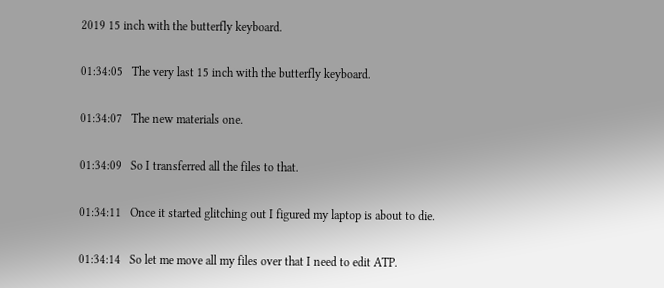2019 15 inch with the butterfly keyboard.

01:34:05   The very last 15 inch with the butterfly keyboard.

01:34:07   The new materials one.

01:34:09   So I transferred all the files to that.

01:34:11   Once it started glitching out I figured my laptop is about to die.

01:34:14   So let me move all my files over that I need to edit ATP.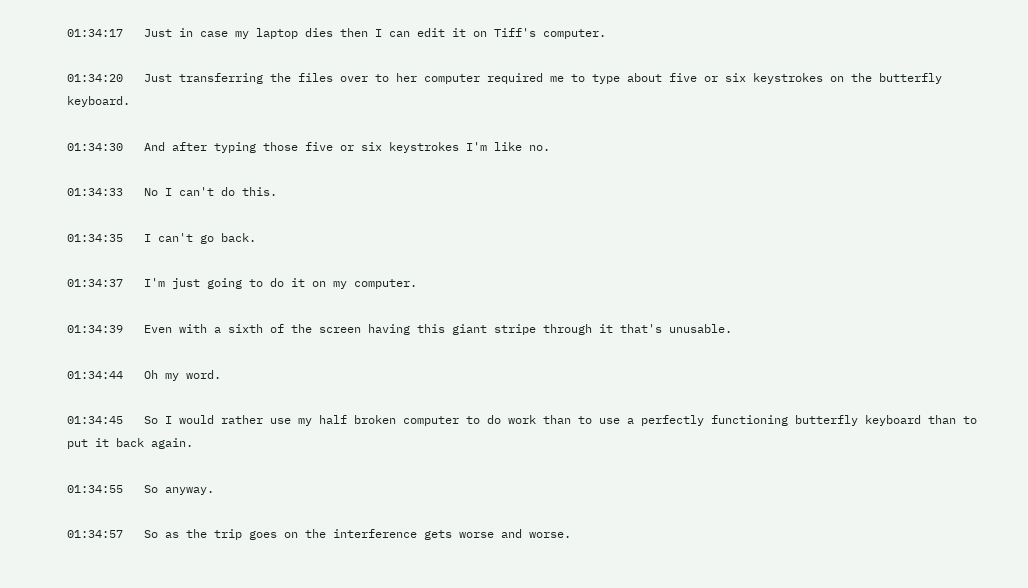01:34:17   Just in case my laptop dies then I can edit it on Tiff's computer.

01:34:20   Just transferring the files over to her computer required me to type about five or six keystrokes on the butterfly keyboard.

01:34:30   And after typing those five or six keystrokes I'm like no.

01:34:33   No I can't do this.

01:34:35   I can't go back.

01:34:37   I'm just going to do it on my computer.

01:34:39   Even with a sixth of the screen having this giant stripe through it that's unusable.

01:34:44   Oh my word.

01:34:45   So I would rather use my half broken computer to do work than to use a perfectly functioning butterfly keyboard than to put it back again.

01:34:55   So anyway.

01:34:57   So as the trip goes on the interference gets worse and worse.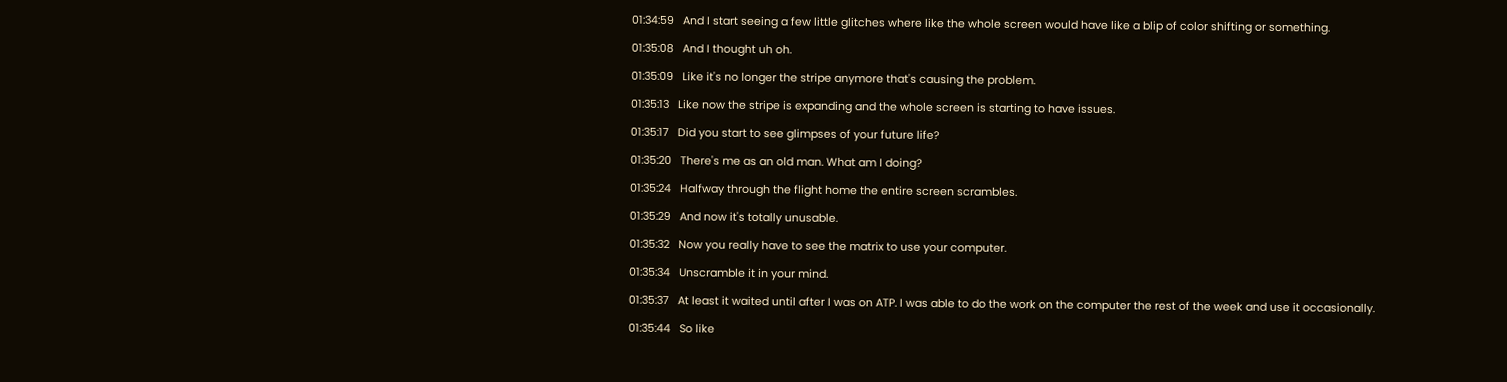01:34:59   And I start seeing a few little glitches where like the whole screen would have like a blip of color shifting or something.

01:35:08   And I thought uh oh.

01:35:09   Like it's no longer the stripe anymore that's causing the problem.

01:35:13   Like now the stripe is expanding and the whole screen is starting to have issues.

01:35:17   Did you start to see glimpses of your future life?

01:35:20   There's me as an old man. What am I doing?

01:35:24   Halfway through the flight home the entire screen scrambles.

01:35:29   And now it's totally unusable.

01:35:32   Now you really have to see the matrix to use your computer.

01:35:34   Unscramble it in your mind.

01:35:37   At least it waited until after I was on ATP. I was able to do the work on the computer the rest of the week and use it occasionally.

01:35:44   So like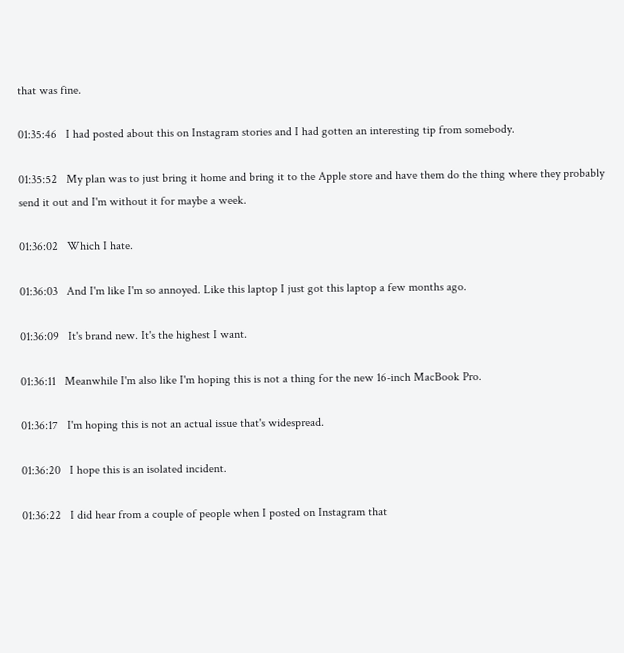that was fine.

01:35:46   I had posted about this on Instagram stories and I had gotten an interesting tip from somebody.

01:35:52   My plan was to just bring it home and bring it to the Apple store and have them do the thing where they probably send it out and I'm without it for maybe a week.

01:36:02   Which I hate.

01:36:03   And I'm like I'm so annoyed. Like this laptop I just got this laptop a few months ago.

01:36:09   It's brand new. It's the highest I want.

01:36:11   Meanwhile I'm also like I'm hoping this is not a thing for the new 16-inch MacBook Pro.

01:36:17   I'm hoping this is not an actual issue that's widespread.

01:36:20   I hope this is an isolated incident.

01:36:22   I did hear from a couple of people when I posted on Instagram that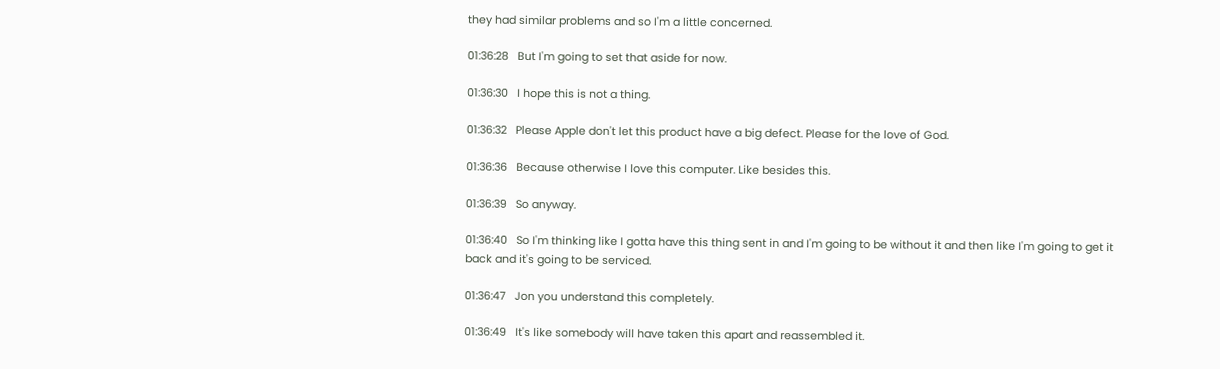they had similar problems and so I'm a little concerned.

01:36:28   But I'm going to set that aside for now.

01:36:30   I hope this is not a thing.

01:36:32   Please Apple don't let this product have a big defect. Please for the love of God.

01:36:36   Because otherwise I love this computer. Like besides this.

01:36:39   So anyway.

01:36:40   So I'm thinking like I gotta have this thing sent in and I'm going to be without it and then like I'm going to get it back and it's going to be serviced.

01:36:47   Jon you understand this completely.

01:36:49   It's like somebody will have taken this apart and reassembled it.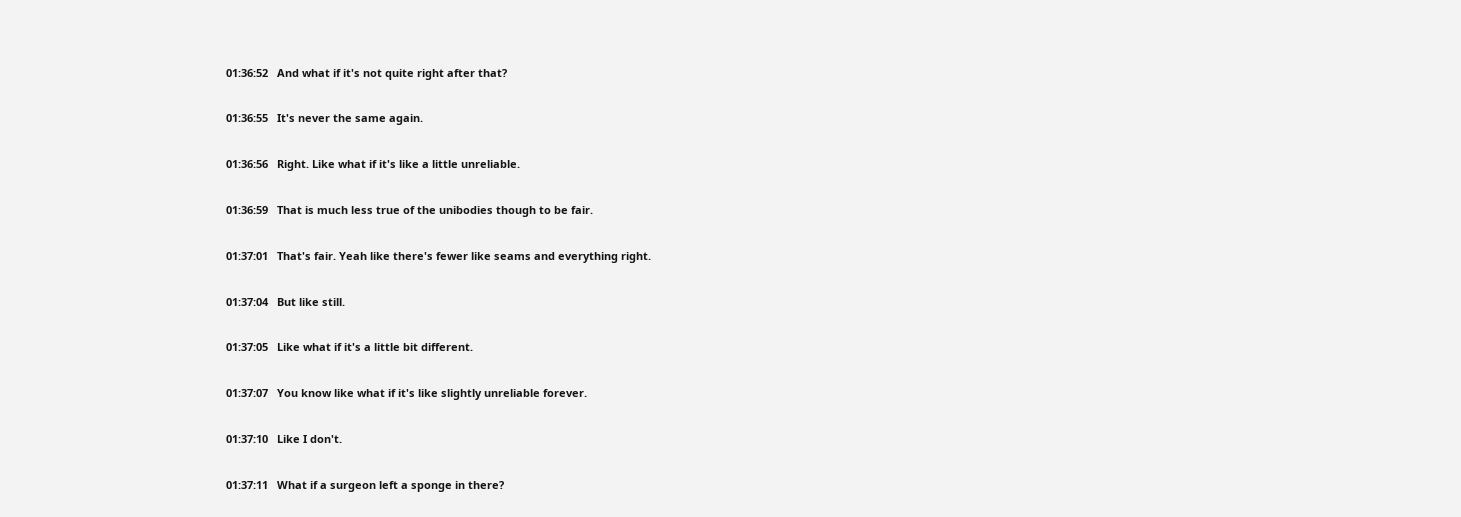01:36:52   And what if it's not quite right after that?

01:36:55   It's never the same again.

01:36:56   Right. Like what if it's like a little unreliable.

01:36:59   That is much less true of the unibodies though to be fair.

01:37:01   That's fair. Yeah like there's fewer like seams and everything right.

01:37:04   But like still.

01:37:05   Like what if it's a little bit different.

01:37:07   You know like what if it's like slightly unreliable forever.

01:37:10   Like I don't.

01:37:11   What if a surgeon left a sponge in there?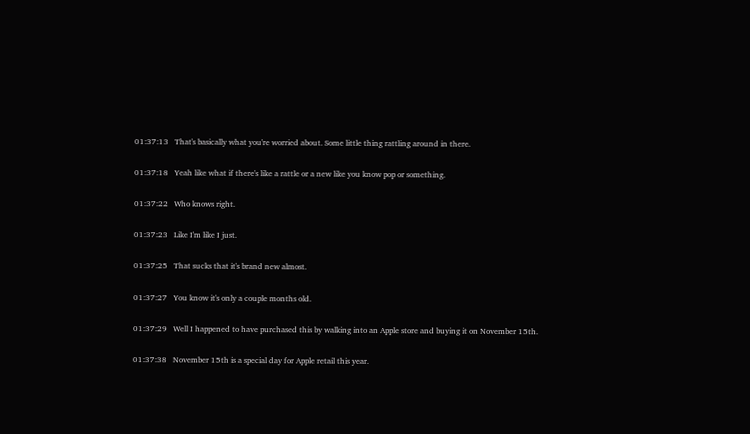01:37:13   That's basically what you're worried about. Some little thing rattling around in there.

01:37:18   Yeah like what if there's like a rattle or a new like you know pop or something.

01:37:22   Who knows right.

01:37:23   Like I'm like I just.

01:37:25   That sucks that it's brand new almost.

01:37:27   You know it's only a couple months old.

01:37:29   Well I happened to have purchased this by walking into an Apple store and buying it on November 15th.

01:37:38   November 15th is a special day for Apple retail this year.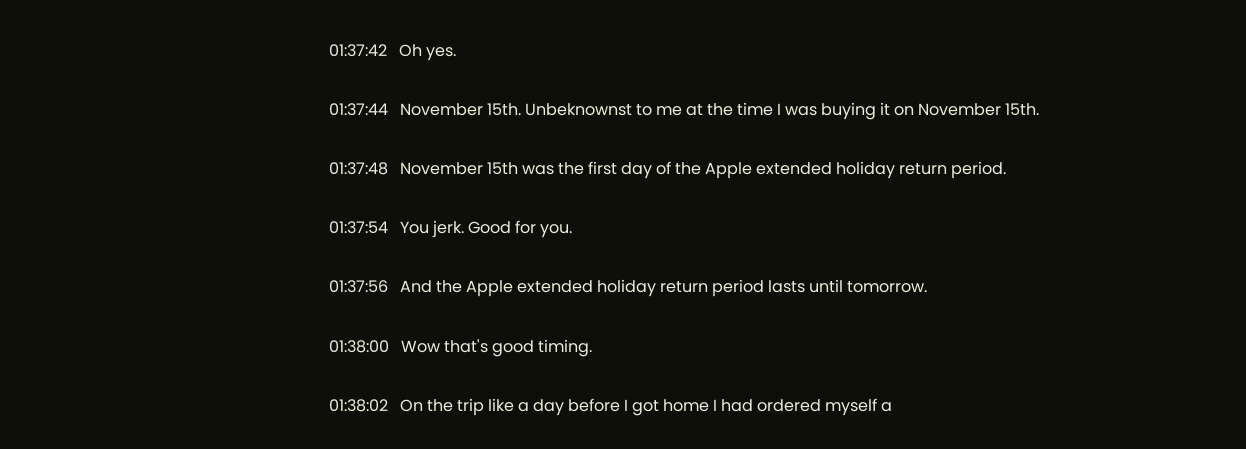01:37:42   Oh yes.

01:37:44   November 15th. Unbeknownst to me at the time I was buying it on November 15th.

01:37:48   November 15th was the first day of the Apple extended holiday return period.

01:37:54   You jerk. Good for you.

01:37:56   And the Apple extended holiday return period lasts until tomorrow.

01:38:00   Wow that's good timing.

01:38:02   On the trip like a day before I got home I had ordered myself a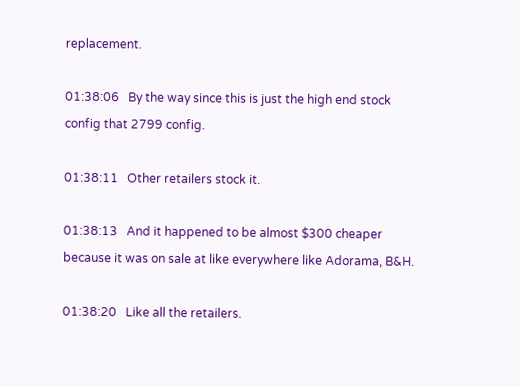replacement.

01:38:06   By the way since this is just the high end stock config that 2799 config.

01:38:11   Other retailers stock it.

01:38:13   And it happened to be almost $300 cheaper because it was on sale at like everywhere like Adorama, B&H.

01:38:20   Like all the retailers.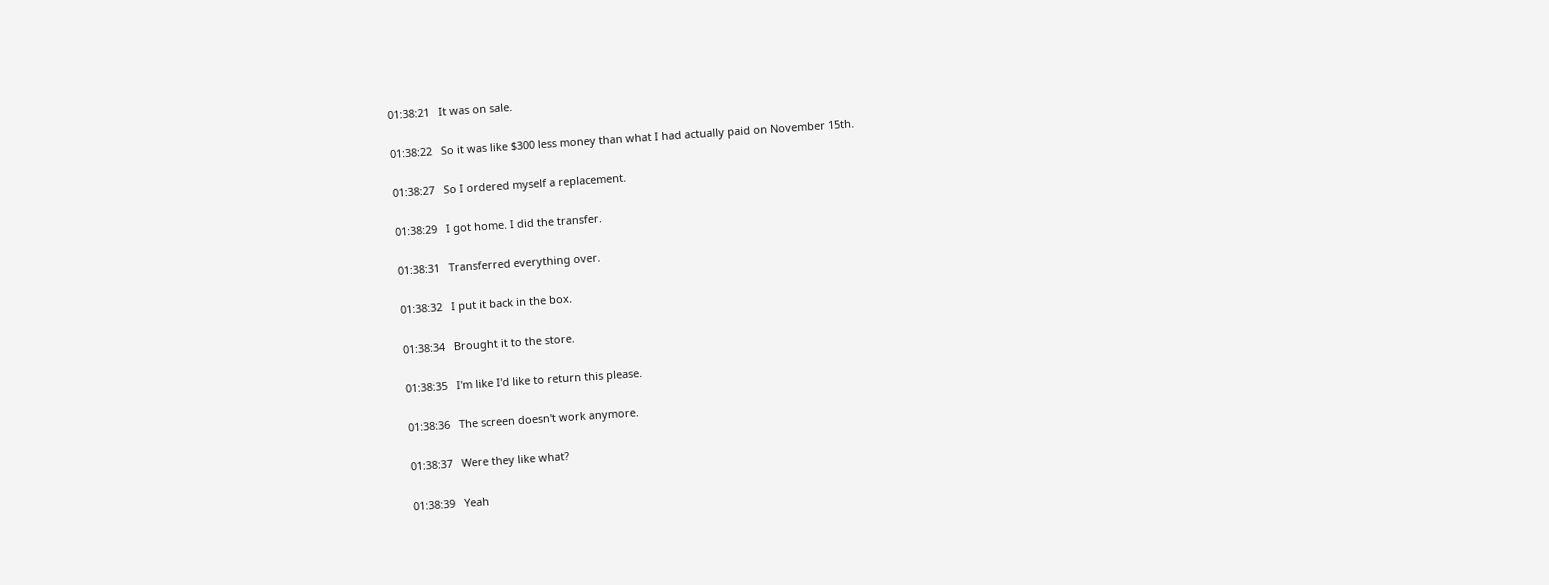01:38:21   It was on sale.

01:38:22   So it was like $300 less money than what I had actually paid on November 15th.

01:38:27   So I ordered myself a replacement.

01:38:29   I got home. I did the transfer.

01:38:31   Transferred everything over.

01:38:32   I put it back in the box.

01:38:34   Brought it to the store.

01:38:35   I'm like I'd like to return this please.

01:38:36   The screen doesn't work anymore.

01:38:37   Were they like what?

01:38:39   Yeah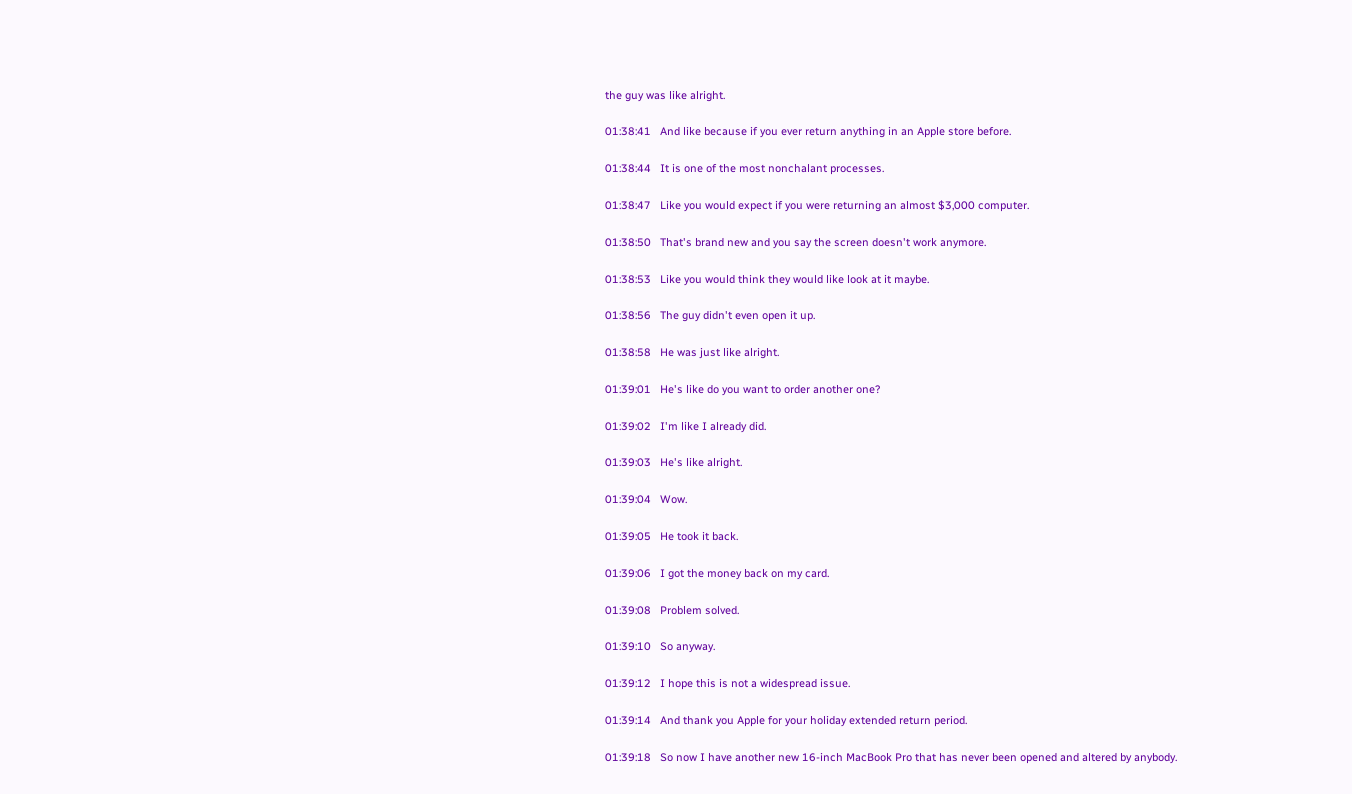the guy was like alright.

01:38:41   And like because if you ever return anything in an Apple store before.

01:38:44   It is one of the most nonchalant processes.

01:38:47   Like you would expect if you were returning an almost $3,000 computer.

01:38:50   That's brand new and you say the screen doesn't work anymore.

01:38:53   Like you would think they would like look at it maybe.

01:38:56   The guy didn't even open it up.

01:38:58   He was just like alright.

01:39:01   He's like do you want to order another one?

01:39:02   I'm like I already did.

01:39:03   He's like alright.

01:39:04   Wow.

01:39:05   He took it back.

01:39:06   I got the money back on my card.

01:39:08   Problem solved.

01:39:10   So anyway.

01:39:12   I hope this is not a widespread issue.

01:39:14   And thank you Apple for your holiday extended return period.

01:39:18   So now I have another new 16-inch MacBook Pro that has never been opened and altered by anybody.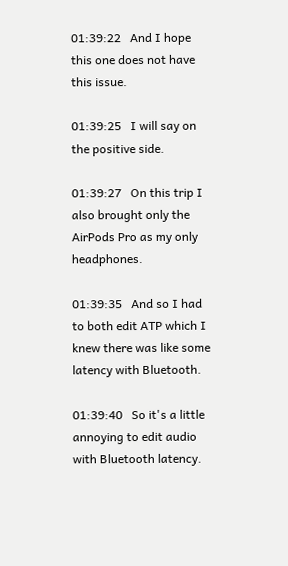01:39:22   And I hope this one does not have this issue.

01:39:25   I will say on the positive side.

01:39:27   On this trip I also brought only the AirPods Pro as my only headphones.

01:39:35   And so I had to both edit ATP which I knew there was like some latency with Bluetooth.

01:39:40   So it's a little annoying to edit audio with Bluetooth latency.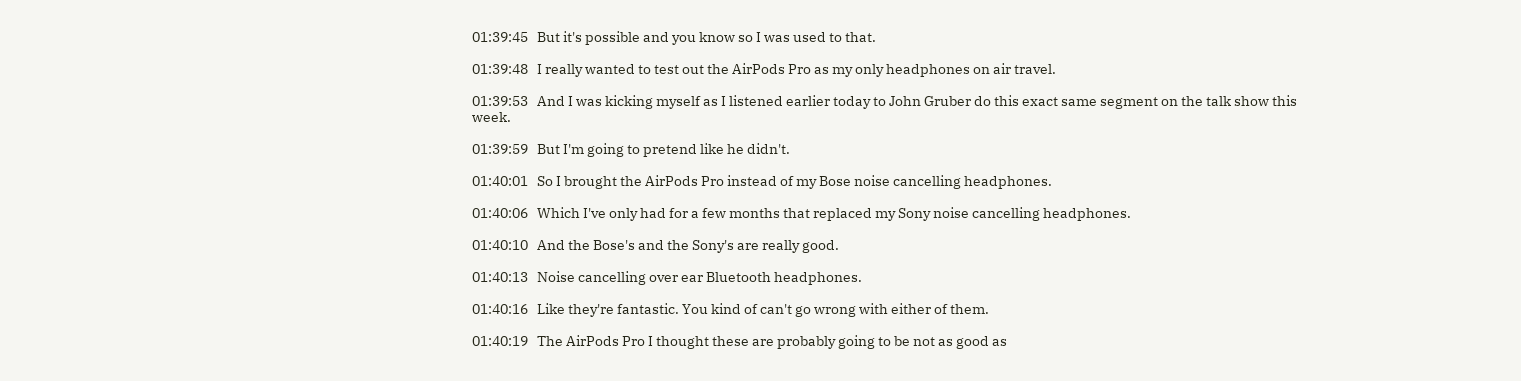01:39:45   But it's possible and you know so I was used to that.

01:39:48   I really wanted to test out the AirPods Pro as my only headphones on air travel.

01:39:53   And I was kicking myself as I listened earlier today to John Gruber do this exact same segment on the talk show this week.

01:39:59   But I'm going to pretend like he didn't.

01:40:01   So I brought the AirPods Pro instead of my Bose noise cancelling headphones.

01:40:06   Which I've only had for a few months that replaced my Sony noise cancelling headphones.

01:40:10   And the Bose's and the Sony's are really good.

01:40:13   Noise cancelling over ear Bluetooth headphones.

01:40:16   Like they're fantastic. You kind of can't go wrong with either of them.

01:40:19   The AirPods Pro I thought these are probably going to be not as good as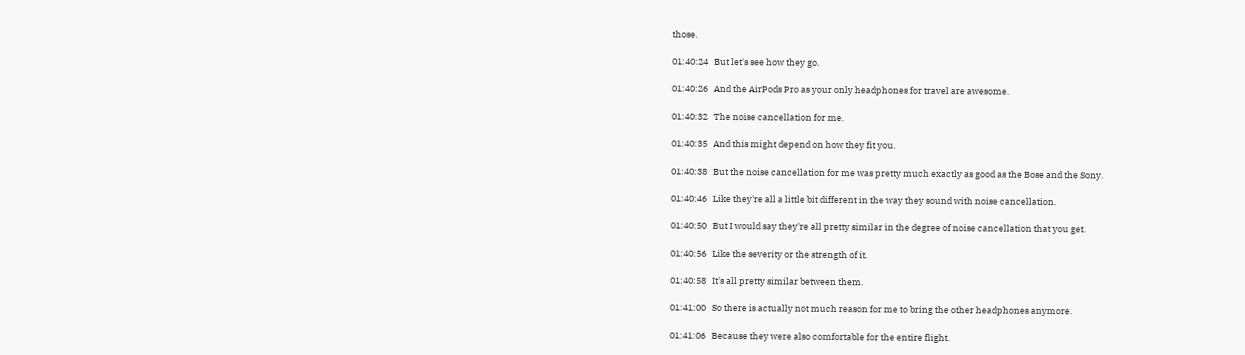those.

01:40:24   But let's see how they go.

01:40:26   And the AirPods Pro as your only headphones for travel are awesome.

01:40:32   The noise cancellation for me.

01:40:35   And this might depend on how they fit you.

01:40:38   But the noise cancellation for me was pretty much exactly as good as the Bose and the Sony.

01:40:46   Like they're all a little bit different in the way they sound with noise cancellation.

01:40:50   But I would say they're all pretty similar in the degree of noise cancellation that you get.

01:40:56   Like the severity or the strength of it.

01:40:58   It's all pretty similar between them.

01:41:00   So there is actually not much reason for me to bring the other headphones anymore.

01:41:06   Because they were also comfortable for the entire flight.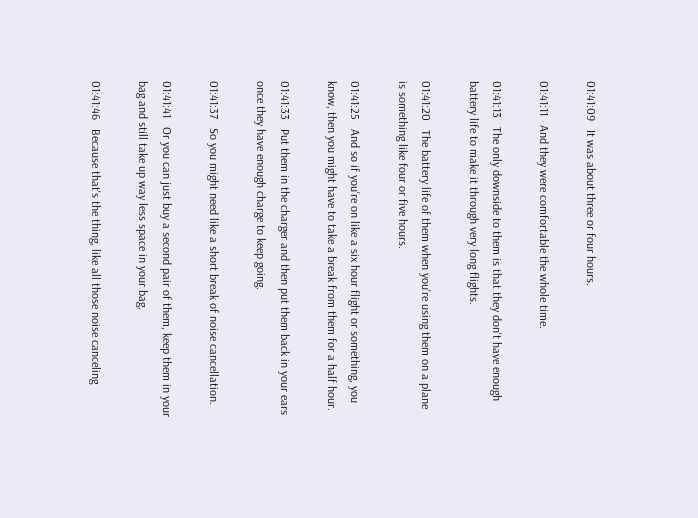01:41:09   It was about three or four hours.

01:41:11   And they were comfortable the whole time.

01:41:13   The only downside to them is that they don't have enough battery life to make it through very long flights.

01:41:20   The battery life of them when you're using them on a plane is something like four or five hours.

01:41:25   And so if you're on like a six hour flight or something, you know, then you might have to take a break from them for a half hour.

01:41:33   Put them in the charger and then put them back in your ears once they have enough charge to keep going.

01:41:37   So you might need like a short break of noise cancellation.

01:41:41   Or you can just buy a second pair of them, keep them in your bag and still take up way less space in your bag.

01:41:46   Because that's the thing, like all those noise canceling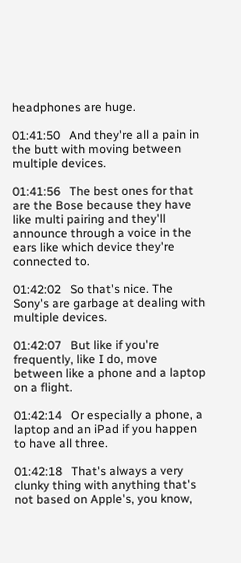headphones are huge.

01:41:50   And they're all a pain in the butt with moving between multiple devices.

01:41:56   The best ones for that are the Bose because they have like multi pairing and they'll announce through a voice in the ears like which device they're connected to.

01:42:02   So that's nice. The Sony's are garbage at dealing with multiple devices.

01:42:07   But like if you're frequently, like I do, move between like a phone and a laptop on a flight.

01:42:14   Or especially a phone, a laptop and an iPad if you happen to have all three.

01:42:18   That's always a very clunky thing with anything that's not based on Apple's, you know,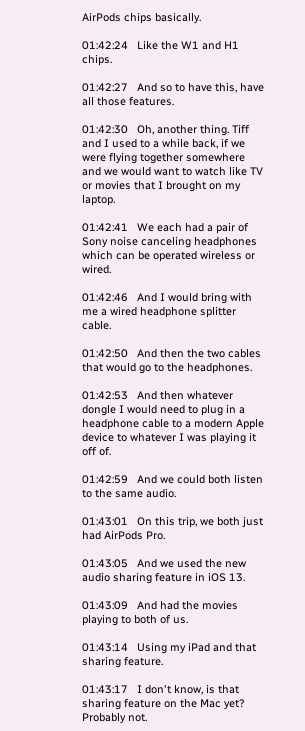AirPods chips basically.

01:42:24   Like the W1 and H1 chips.

01:42:27   And so to have this, have all those features.

01:42:30   Oh, another thing. Tiff and I used to a while back, if we were flying together somewhere and we would want to watch like TV or movies that I brought on my laptop.

01:42:41   We each had a pair of Sony noise canceling headphones which can be operated wireless or wired.

01:42:46   And I would bring with me a wired headphone splitter cable.

01:42:50   And then the two cables that would go to the headphones.

01:42:53   And then whatever dongle I would need to plug in a headphone cable to a modern Apple device to whatever I was playing it off of.

01:42:59   And we could both listen to the same audio.

01:43:01   On this trip, we both just had AirPods Pro.

01:43:05   And we used the new audio sharing feature in iOS 13.

01:43:09   And had the movies playing to both of us.

01:43:14   Using my iPad and that sharing feature.

01:43:17   I don't know, is that sharing feature on the Mac yet? Probably not.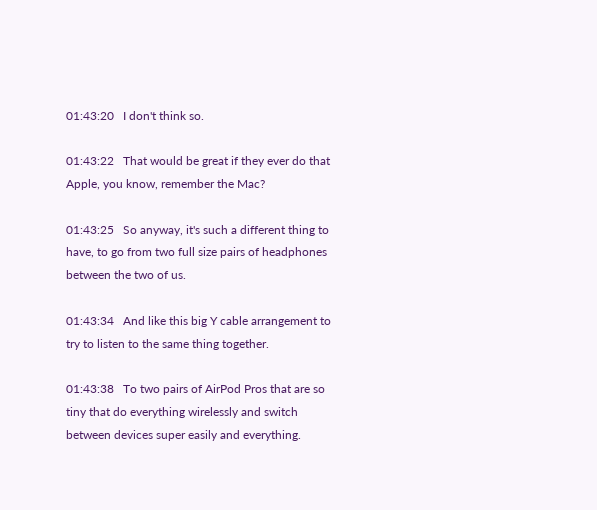01:43:20   I don't think so.

01:43:22   That would be great if they ever do that Apple, you know, remember the Mac?

01:43:25   So anyway, it's such a different thing to have, to go from two full size pairs of headphones between the two of us.

01:43:34   And like this big Y cable arrangement to try to listen to the same thing together.

01:43:38   To two pairs of AirPod Pros that are so tiny that do everything wirelessly and switch between devices super easily and everything.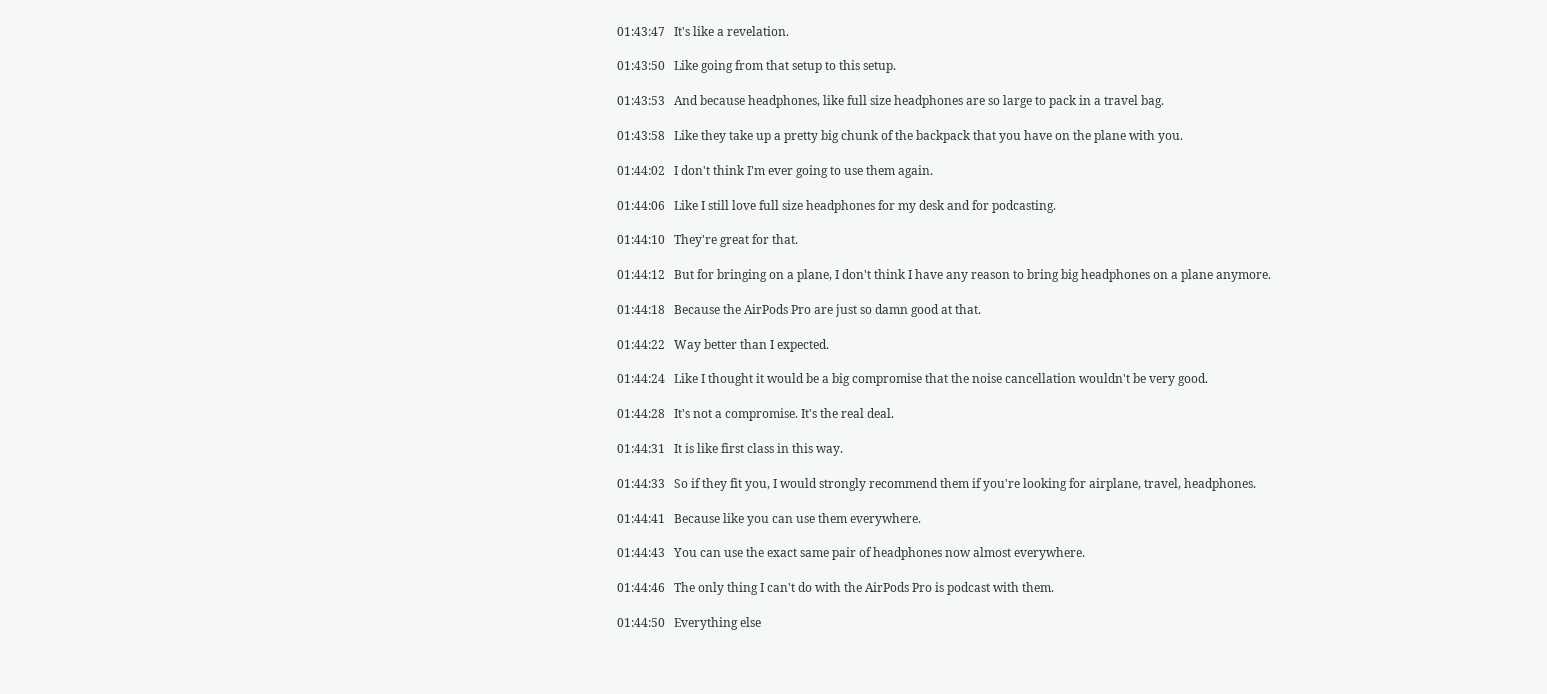01:43:47   It's like a revelation.

01:43:50   Like going from that setup to this setup.

01:43:53   And because headphones, like full size headphones are so large to pack in a travel bag.

01:43:58   Like they take up a pretty big chunk of the backpack that you have on the plane with you.

01:44:02   I don't think I'm ever going to use them again.

01:44:06   Like I still love full size headphones for my desk and for podcasting.

01:44:10   They're great for that.

01:44:12   But for bringing on a plane, I don't think I have any reason to bring big headphones on a plane anymore.

01:44:18   Because the AirPods Pro are just so damn good at that.

01:44:22   Way better than I expected.

01:44:24   Like I thought it would be a big compromise that the noise cancellation wouldn't be very good.

01:44:28   It's not a compromise. It's the real deal.

01:44:31   It is like first class in this way.

01:44:33   So if they fit you, I would strongly recommend them if you're looking for airplane, travel, headphones.

01:44:41   Because like you can use them everywhere.

01:44:43   You can use the exact same pair of headphones now almost everywhere.

01:44:46   The only thing I can't do with the AirPods Pro is podcast with them.

01:44:50   Everything else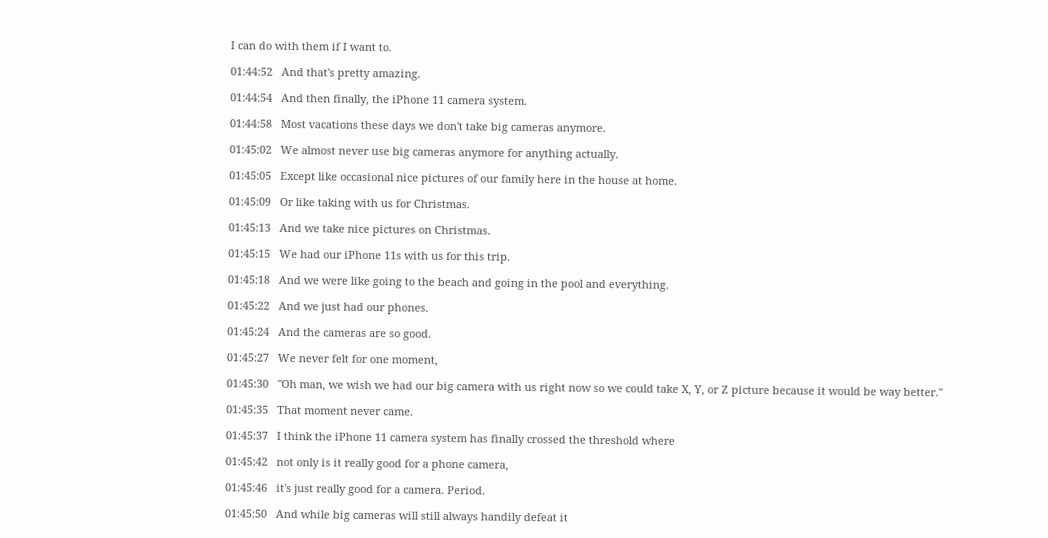I can do with them if I want to.

01:44:52   And that's pretty amazing.

01:44:54   And then finally, the iPhone 11 camera system.

01:44:58   Most vacations these days we don't take big cameras anymore.

01:45:02   We almost never use big cameras anymore for anything actually.

01:45:05   Except like occasional nice pictures of our family here in the house at home.

01:45:09   Or like taking with us for Christmas.

01:45:13   And we take nice pictures on Christmas.

01:45:15   We had our iPhone 11s with us for this trip.

01:45:18   And we were like going to the beach and going in the pool and everything.

01:45:22   And we just had our phones.

01:45:24   And the cameras are so good.

01:45:27   We never felt for one moment,

01:45:30   "Oh man, we wish we had our big camera with us right now so we could take X, Y, or Z picture because it would be way better."

01:45:35   That moment never came.

01:45:37   I think the iPhone 11 camera system has finally crossed the threshold where

01:45:42   not only is it really good for a phone camera,

01:45:46   it's just really good for a camera. Period.

01:45:50   And while big cameras will still always handily defeat it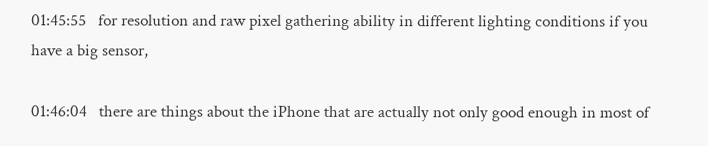01:45:55   for resolution and raw pixel gathering ability in different lighting conditions if you have a big sensor,

01:46:04   there are things about the iPhone that are actually not only good enough in most of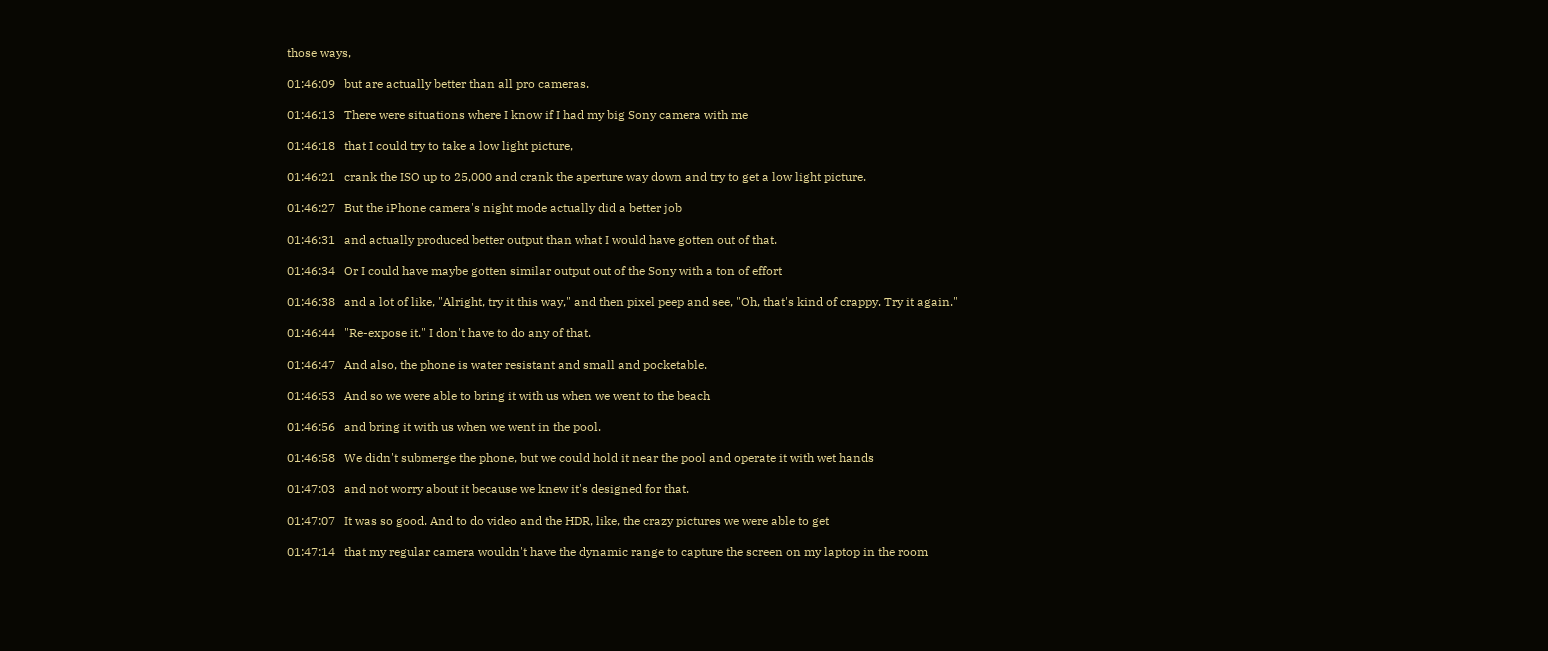those ways,

01:46:09   but are actually better than all pro cameras.

01:46:13   There were situations where I know if I had my big Sony camera with me

01:46:18   that I could try to take a low light picture,

01:46:21   crank the ISO up to 25,000 and crank the aperture way down and try to get a low light picture.

01:46:27   But the iPhone camera's night mode actually did a better job

01:46:31   and actually produced better output than what I would have gotten out of that.

01:46:34   Or I could have maybe gotten similar output out of the Sony with a ton of effort

01:46:38   and a lot of like, "Alright, try it this way," and then pixel peep and see, "Oh, that's kind of crappy. Try it again."

01:46:44   "Re-expose it." I don't have to do any of that.

01:46:47   And also, the phone is water resistant and small and pocketable.

01:46:53   And so we were able to bring it with us when we went to the beach

01:46:56   and bring it with us when we went in the pool.

01:46:58   We didn't submerge the phone, but we could hold it near the pool and operate it with wet hands

01:47:03   and not worry about it because we knew it's designed for that.

01:47:07   It was so good. And to do video and the HDR, like, the crazy pictures we were able to get

01:47:14   that my regular camera wouldn't have the dynamic range to capture the screen on my laptop in the room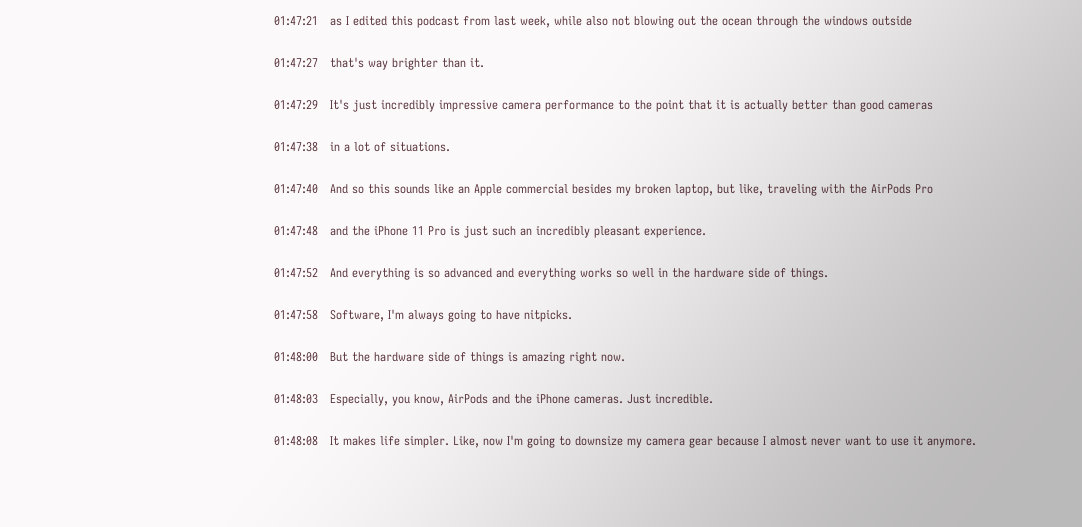01:47:21   as I edited this podcast from last week, while also not blowing out the ocean through the windows outside

01:47:27   that's way brighter than it.

01:47:29   It's just incredibly impressive camera performance to the point that it is actually better than good cameras

01:47:38   in a lot of situations.

01:47:40   And so this sounds like an Apple commercial besides my broken laptop, but like, traveling with the AirPods Pro

01:47:48   and the iPhone 11 Pro is just such an incredibly pleasant experience.

01:47:52   And everything is so advanced and everything works so well in the hardware side of things.

01:47:58   Software, I'm always going to have nitpicks.

01:48:00   But the hardware side of things is amazing right now.

01:48:03   Especially, you know, AirPods and the iPhone cameras. Just incredible.

01:48:08   It makes life simpler. Like, now I'm going to downsize my camera gear because I almost never want to use it anymore.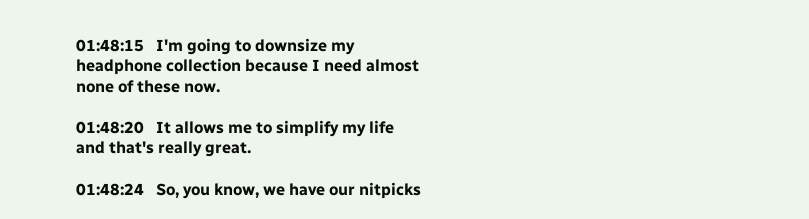01:48:15   I'm going to downsize my headphone collection because I need almost none of these now.

01:48:20   It allows me to simplify my life and that's really great.

01:48:24   So, you know, we have our nitpicks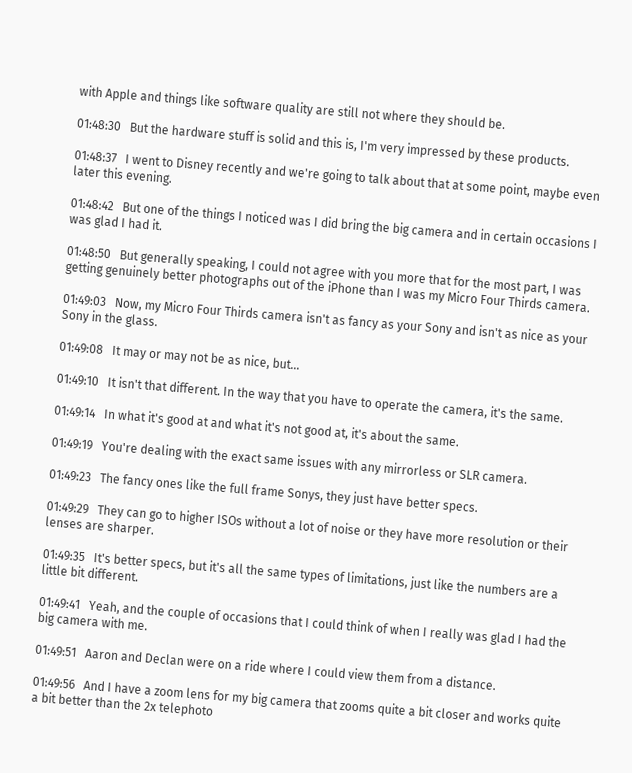with Apple and things like software quality are still not where they should be.

01:48:30   But the hardware stuff is solid and this is, I'm very impressed by these products.

01:48:37   I went to Disney recently and we're going to talk about that at some point, maybe even later this evening.

01:48:42   But one of the things I noticed was I did bring the big camera and in certain occasions I was glad I had it.

01:48:50   But generally speaking, I could not agree with you more that for the most part, I was getting genuinely better photographs out of the iPhone than I was my Micro Four Thirds camera.

01:49:03   Now, my Micro Four Thirds camera isn't as fancy as your Sony and isn't as nice as your Sony in the glass.

01:49:08   It may or may not be as nice, but...

01:49:10   It isn't that different. In the way that you have to operate the camera, it's the same.

01:49:14   In what it's good at and what it's not good at, it's about the same.

01:49:19   You're dealing with the exact same issues with any mirrorless or SLR camera.

01:49:23   The fancy ones like the full frame Sonys, they just have better specs.

01:49:29   They can go to higher ISOs without a lot of noise or they have more resolution or their lenses are sharper.

01:49:35   It's better specs, but it's all the same types of limitations, just like the numbers are a little bit different.

01:49:41   Yeah, and the couple of occasions that I could think of when I really was glad I had the big camera with me.

01:49:51   Aaron and Declan were on a ride where I could view them from a distance.

01:49:56   And I have a zoom lens for my big camera that zooms quite a bit closer and works quite a bit better than the 2x telephoto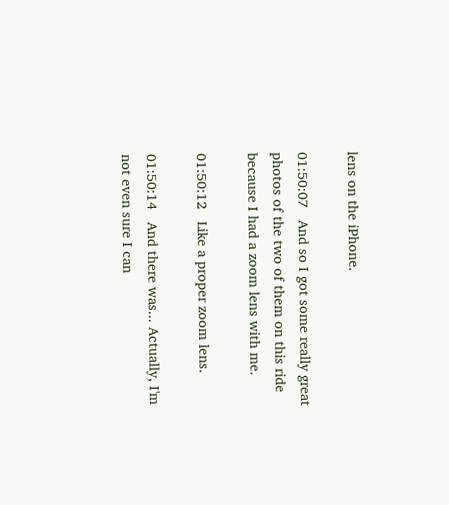lens on the iPhone.

01:50:07   And so I got some really great photos of the two of them on this ride because I had a zoom lens with me.

01:50:12   Like a proper zoom lens.

01:50:14   And there was... Actually, I'm not even sure I can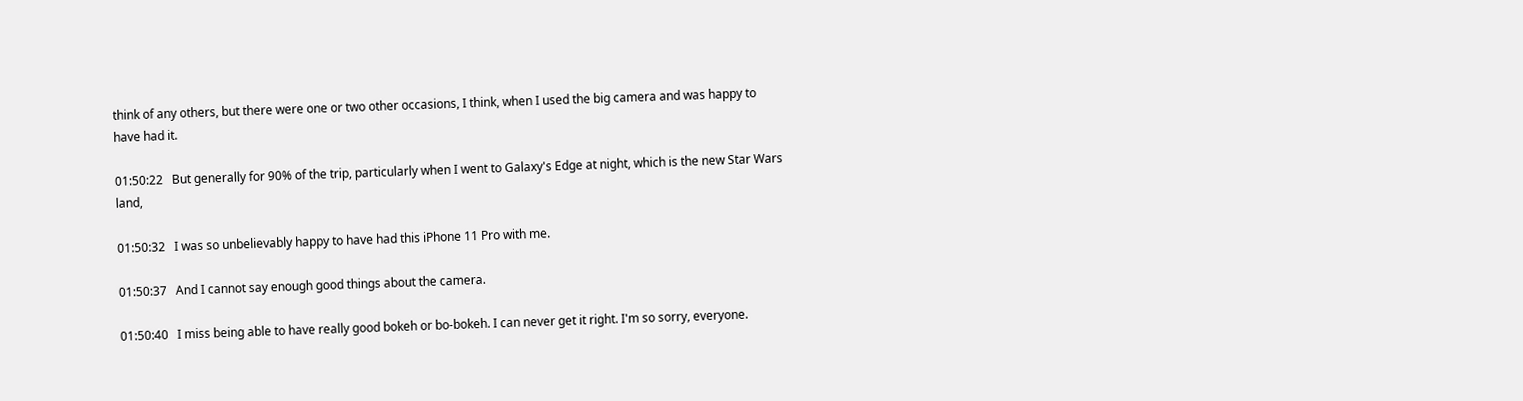think of any others, but there were one or two other occasions, I think, when I used the big camera and was happy to have had it.

01:50:22   But generally for 90% of the trip, particularly when I went to Galaxy's Edge at night, which is the new Star Wars land,

01:50:32   I was so unbelievably happy to have had this iPhone 11 Pro with me.

01:50:37   And I cannot say enough good things about the camera.

01:50:40   I miss being able to have really good bokeh or bo-bokeh. I can never get it right. I'm so sorry, everyone.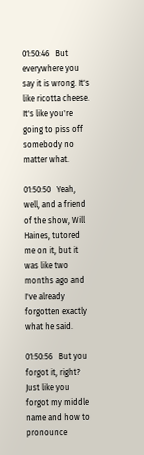01:50:46   But everywhere you say it is wrong. It's like ricotta cheese. It's like you're going to piss off somebody no matter what.

01:50:50   Yeah, well, and a friend of the show, Will Haines, tutored me on it, but it was like two months ago and I've already forgotten exactly what he said.

01:50:56   But you forgot it, right? Just like you forgot my middle name and how to pronounce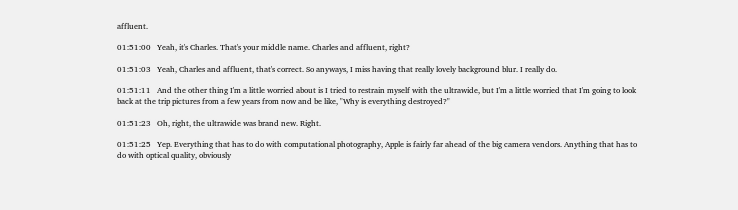affluent.

01:51:00   Yeah, it's Charles. That's your middle name. Charles and affluent, right?

01:51:03   Yeah, Charles and affluent, that's correct. So anyways, I miss having that really lovely background blur. I really do.

01:51:11   And the other thing I'm a little worried about is I tried to restrain myself with the ultrawide, but I'm a little worried that I'm going to look back at the trip pictures from a few years from now and be like, "Why is everything destroyed?"

01:51:23   Oh, right, the ultrawide was brand new. Right.

01:51:25   Yep. Everything that has to do with computational photography, Apple is fairly far ahead of the big camera vendors. Anything that has to do with optical quality, obviously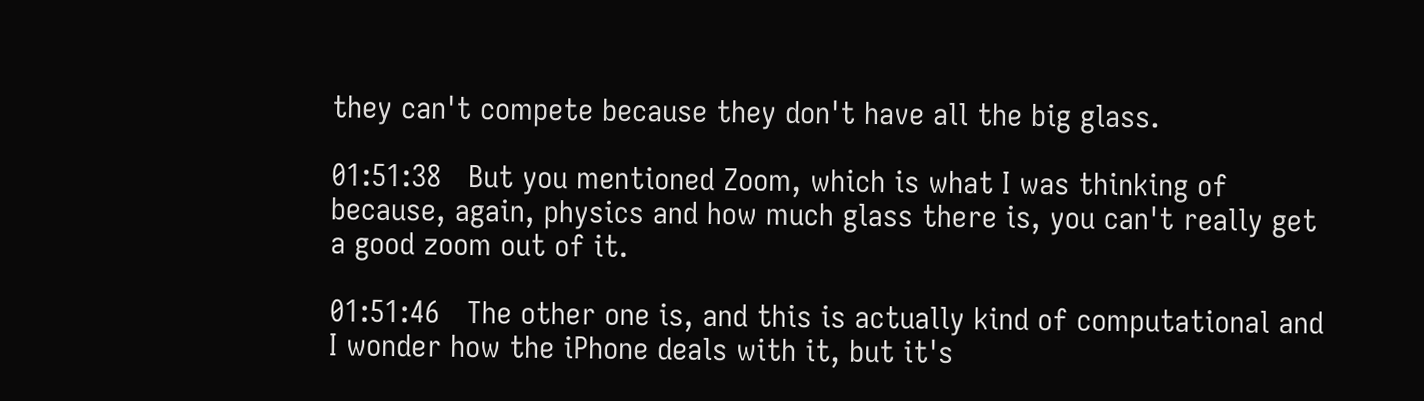they can't compete because they don't have all the big glass.

01:51:38   But you mentioned Zoom, which is what I was thinking of because, again, physics and how much glass there is, you can't really get a good zoom out of it.

01:51:46   The other one is, and this is actually kind of computational and I wonder how the iPhone deals with it, but it's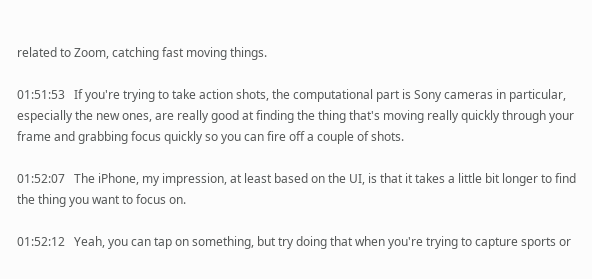related to Zoom, catching fast moving things.

01:51:53   If you're trying to take action shots, the computational part is Sony cameras in particular, especially the new ones, are really good at finding the thing that's moving really quickly through your frame and grabbing focus quickly so you can fire off a couple of shots.

01:52:07   The iPhone, my impression, at least based on the UI, is that it takes a little bit longer to find the thing you want to focus on.

01:52:12   Yeah, you can tap on something, but try doing that when you're trying to capture sports or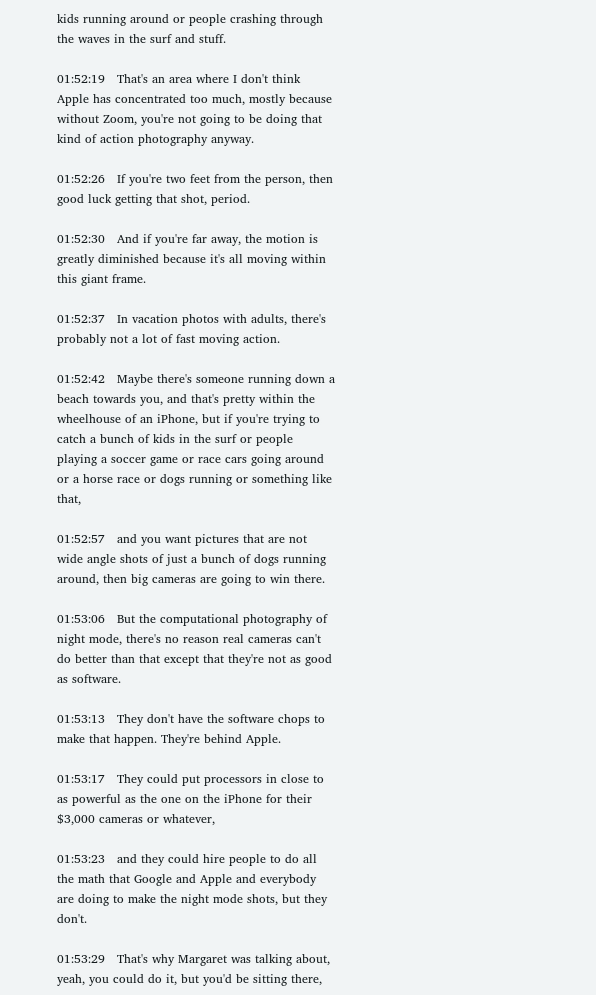kids running around or people crashing through the waves in the surf and stuff.

01:52:19   That's an area where I don't think Apple has concentrated too much, mostly because without Zoom, you're not going to be doing that kind of action photography anyway.

01:52:26   If you're two feet from the person, then good luck getting that shot, period.

01:52:30   And if you're far away, the motion is greatly diminished because it's all moving within this giant frame.

01:52:37   In vacation photos with adults, there's probably not a lot of fast moving action.

01:52:42   Maybe there's someone running down a beach towards you, and that's pretty within the wheelhouse of an iPhone, but if you're trying to catch a bunch of kids in the surf or people playing a soccer game or race cars going around or a horse race or dogs running or something like that,

01:52:57   and you want pictures that are not wide angle shots of just a bunch of dogs running around, then big cameras are going to win there.

01:53:06   But the computational photography of night mode, there's no reason real cameras can't do better than that except that they're not as good as software.

01:53:13   They don't have the software chops to make that happen. They're behind Apple.

01:53:17   They could put processors in close to as powerful as the one on the iPhone for their $3,000 cameras or whatever,

01:53:23   and they could hire people to do all the math that Google and Apple and everybody are doing to make the night mode shots, but they don't.

01:53:29   That's why Margaret was talking about, yeah, you could do it, but you'd be sitting there,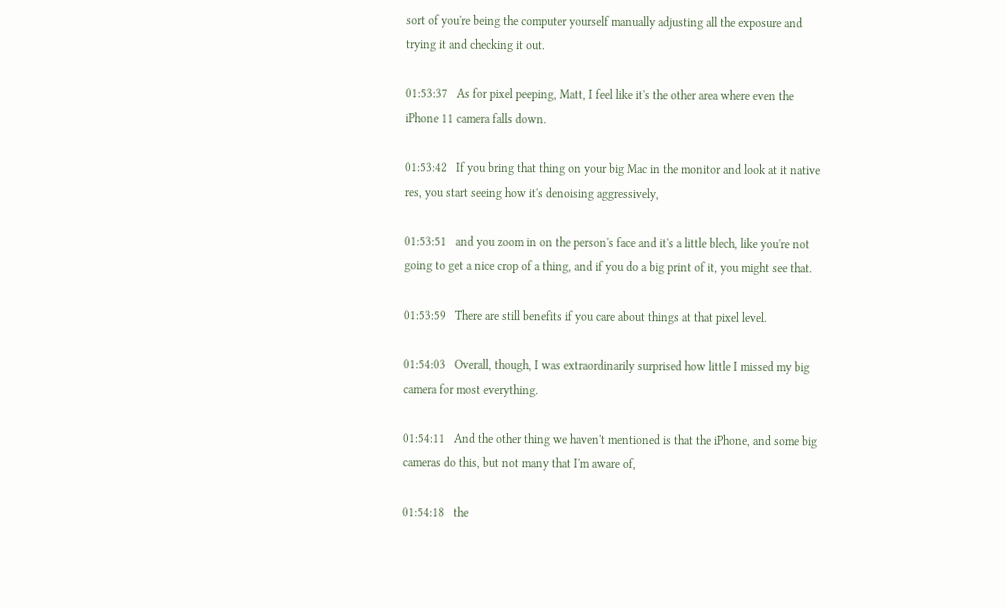sort of you're being the computer yourself manually adjusting all the exposure and trying it and checking it out.

01:53:37   As for pixel peeping, Matt, I feel like it's the other area where even the iPhone 11 camera falls down.

01:53:42   If you bring that thing on your big Mac in the monitor and look at it native res, you start seeing how it's denoising aggressively,

01:53:51   and you zoom in on the person's face and it's a little blech, like you're not going to get a nice crop of a thing, and if you do a big print of it, you might see that.

01:53:59   There are still benefits if you care about things at that pixel level.

01:54:03   Overall, though, I was extraordinarily surprised how little I missed my big camera for most everything.

01:54:11   And the other thing we haven't mentioned is that the iPhone, and some big cameras do this, but not many that I'm aware of,

01:54:18   the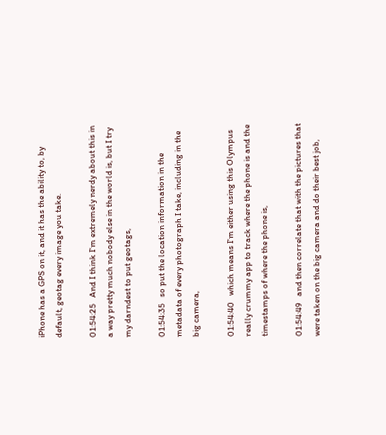iPhone has a GPS on it, and it has the ability to, by default, geotag every image you take.

01:54:25   And I think I'm extremely nerdy about this in a way pretty much nobody else in the world is, but I try my darndest to put geotags,

01:54:35   so put the location information in the metadata of every photograph I take, including in the big camera,

01:54:40   which means I'm either using this Olympus really crummy app to track where the phone is and the timestamps of where the phone is,

01:54:49   and then correlate that with the pictures that were taken on the big camera and do their best job,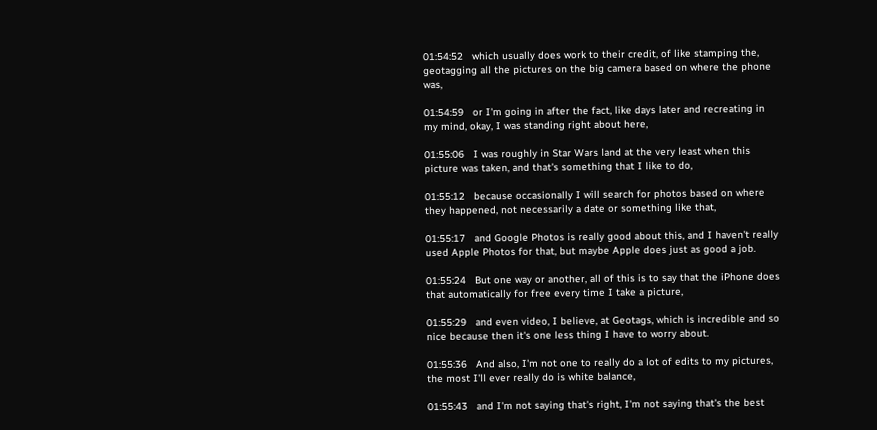01:54:52   which usually does work to their credit, of like stamping the, geotagging all the pictures on the big camera based on where the phone was,

01:54:59   or I'm going in after the fact, like days later and recreating in my mind, okay, I was standing right about here,

01:55:06   I was roughly in Star Wars land at the very least when this picture was taken, and that's something that I like to do,

01:55:12   because occasionally I will search for photos based on where they happened, not necessarily a date or something like that,

01:55:17   and Google Photos is really good about this, and I haven't really used Apple Photos for that, but maybe Apple does just as good a job.

01:55:24   But one way or another, all of this is to say that the iPhone does that automatically for free every time I take a picture,

01:55:29   and even video, I believe, at Geotags, which is incredible and so nice because then it's one less thing I have to worry about.

01:55:36   And also, I'm not one to really do a lot of edits to my pictures, the most I'll ever really do is white balance,

01:55:43   and I'm not saying that's right, I'm not saying that's the best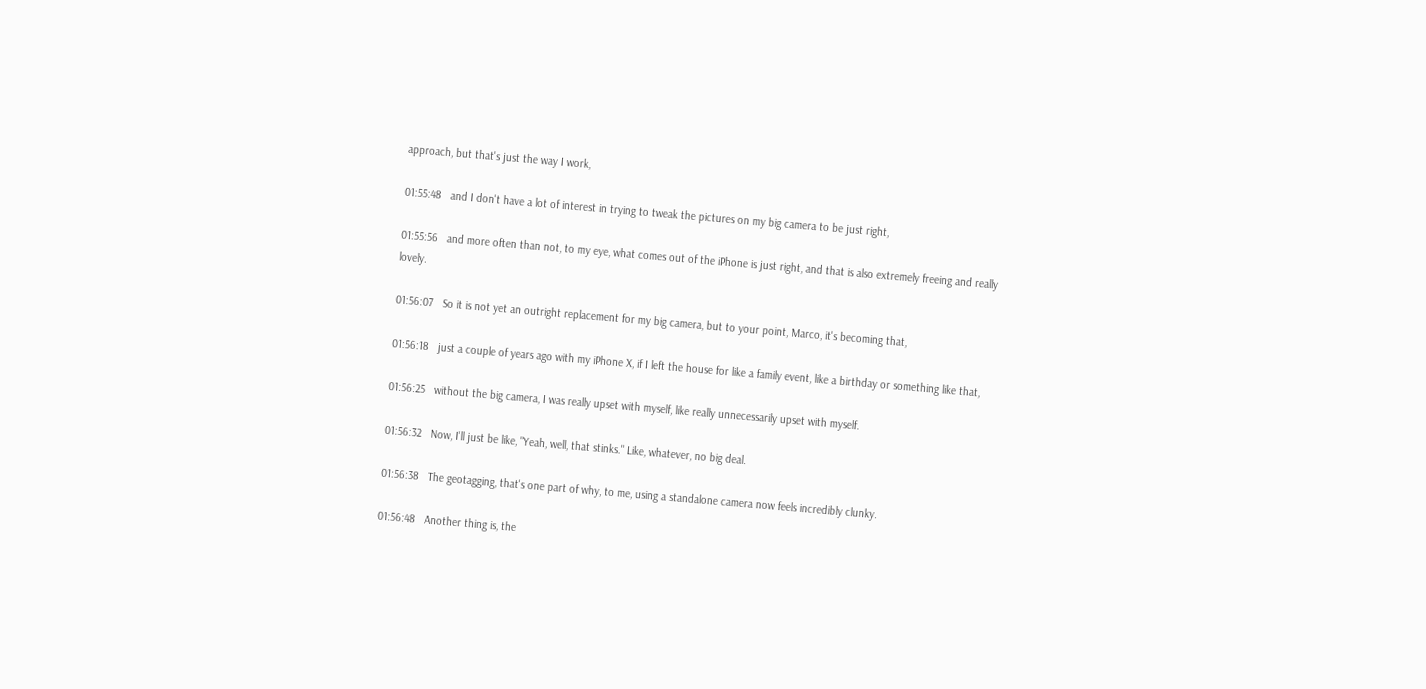approach, but that's just the way I work,

01:55:48   and I don't have a lot of interest in trying to tweak the pictures on my big camera to be just right,

01:55:56   and more often than not, to my eye, what comes out of the iPhone is just right, and that is also extremely freeing and really lovely.

01:56:07   So it is not yet an outright replacement for my big camera, but to your point, Marco, it's becoming that,

01:56:18   just a couple of years ago with my iPhone X, if I left the house for like a family event, like a birthday or something like that,

01:56:25   without the big camera, I was really upset with myself, like really unnecessarily upset with myself.

01:56:32   Now, I'll just be like, "Yeah, well, that stinks." Like, whatever, no big deal.

01:56:38   The geotagging, that's one part of why, to me, using a standalone camera now feels incredibly clunky.

01:56:48   Another thing is, the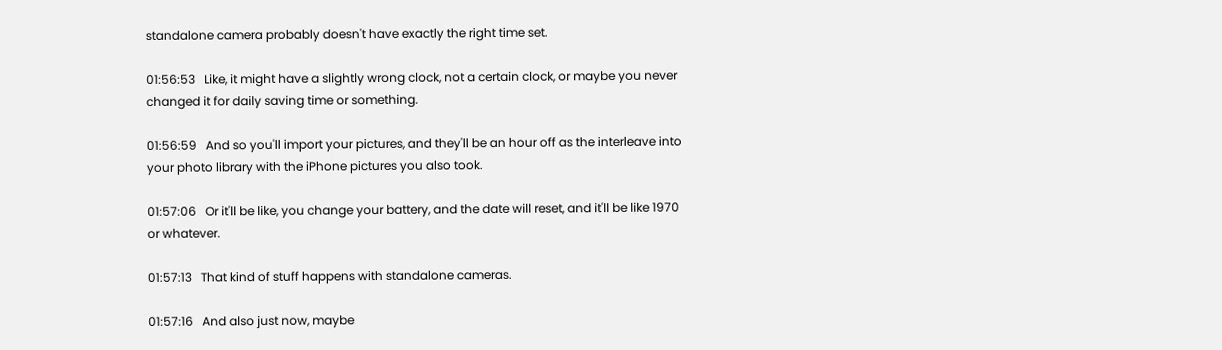standalone camera probably doesn't have exactly the right time set.

01:56:53   Like, it might have a slightly wrong clock, not a certain clock, or maybe you never changed it for daily saving time or something.

01:56:59   And so you'll import your pictures, and they'll be an hour off as the interleave into your photo library with the iPhone pictures you also took.

01:57:06   Or it'll be like, you change your battery, and the date will reset, and it'll be like 1970 or whatever.

01:57:13   That kind of stuff happens with standalone cameras.

01:57:16   And also just now, maybe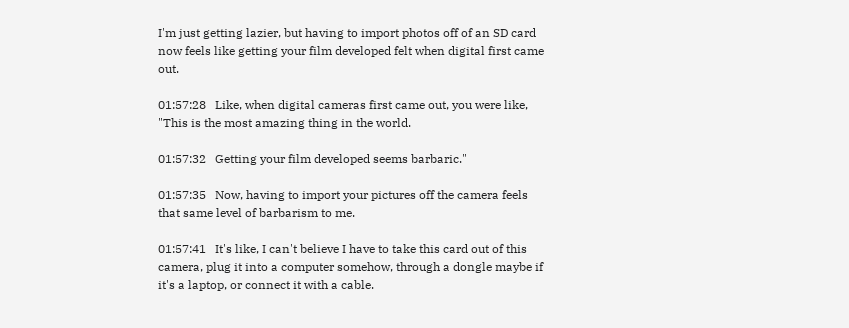I'm just getting lazier, but having to import photos off of an SD card now feels like getting your film developed felt when digital first came out.

01:57:28   Like, when digital cameras first came out, you were like, "This is the most amazing thing in the world.

01:57:32   Getting your film developed seems barbaric."

01:57:35   Now, having to import your pictures off the camera feels that same level of barbarism to me.

01:57:41   It's like, I can't believe I have to take this card out of this camera, plug it into a computer somehow, through a dongle maybe if it's a laptop, or connect it with a cable.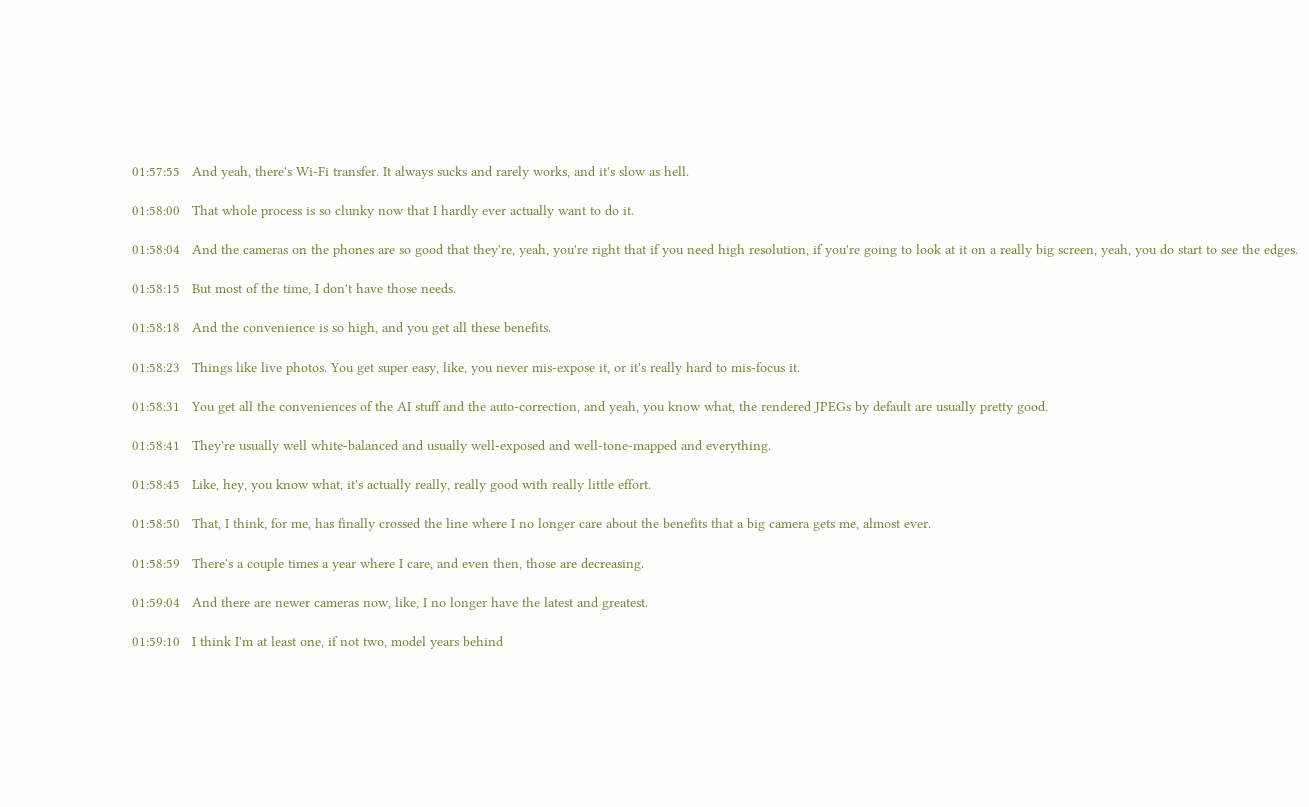01:57:55   And yeah, there's Wi-Fi transfer. It always sucks and rarely works, and it's slow as hell.

01:58:00   That whole process is so clunky now that I hardly ever actually want to do it.

01:58:04   And the cameras on the phones are so good that they're, yeah, you're right that if you need high resolution, if you're going to look at it on a really big screen, yeah, you do start to see the edges.

01:58:15   But most of the time, I don't have those needs.

01:58:18   And the convenience is so high, and you get all these benefits.

01:58:23   Things like live photos. You get super easy, like, you never mis-expose it, or it's really hard to mis-focus it.

01:58:31   You get all the conveniences of the AI stuff and the auto-correction, and yeah, you know what, the rendered JPEGs by default are usually pretty good.

01:58:41   They're usually well white-balanced and usually well-exposed and well-tone-mapped and everything.

01:58:45   Like, hey, you know what, it's actually really, really good with really little effort.

01:58:50   That, I think, for me, has finally crossed the line where I no longer care about the benefits that a big camera gets me, almost ever.

01:58:59   There's a couple times a year where I care, and even then, those are decreasing.

01:59:04   And there are newer cameras now, like, I no longer have the latest and greatest.

01:59:10   I think I'm at least one, if not two, model years behind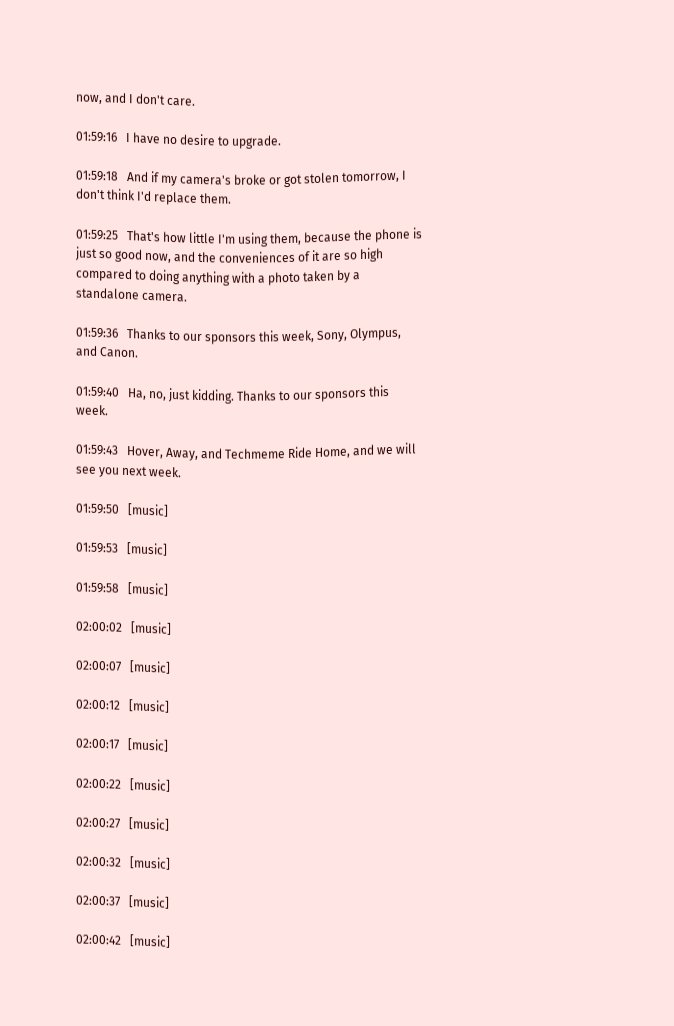now, and I don't care.

01:59:16   I have no desire to upgrade.

01:59:18   And if my camera's broke or got stolen tomorrow, I don't think I'd replace them.

01:59:25   That's how little I'm using them, because the phone is just so good now, and the conveniences of it are so high compared to doing anything with a photo taken by a standalone camera.

01:59:36   Thanks to our sponsors this week, Sony, Olympus, and Canon.

01:59:40   Ha, no, just kidding. Thanks to our sponsors this week.

01:59:43   Hover, Away, and Techmeme Ride Home, and we will see you next week.

01:59:50   [music]

01:59:53   [music]

01:59:58   [music]

02:00:02   [music]

02:00:07   [music]

02:00:12   [music]

02:00:17   [music]

02:00:22   [music]

02:00:27   [music]

02:00:32   [music]

02:00:37   [music]

02:00:42   [music]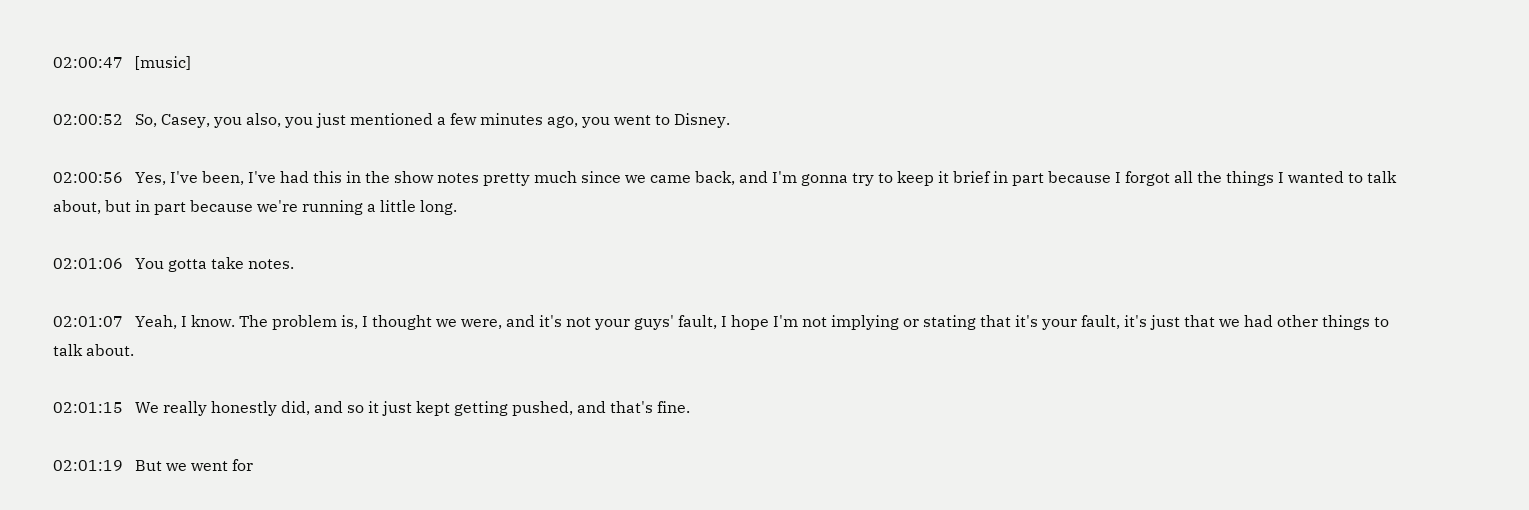02:00:47   [music]

02:00:52   So, Casey, you also, you just mentioned a few minutes ago, you went to Disney.

02:00:56   Yes, I've been, I've had this in the show notes pretty much since we came back, and I'm gonna try to keep it brief in part because I forgot all the things I wanted to talk about, but in part because we're running a little long.

02:01:06   You gotta take notes.

02:01:07   Yeah, I know. The problem is, I thought we were, and it's not your guys' fault, I hope I'm not implying or stating that it's your fault, it's just that we had other things to talk about.

02:01:15   We really honestly did, and so it just kept getting pushed, and that's fine.

02:01:19   But we went for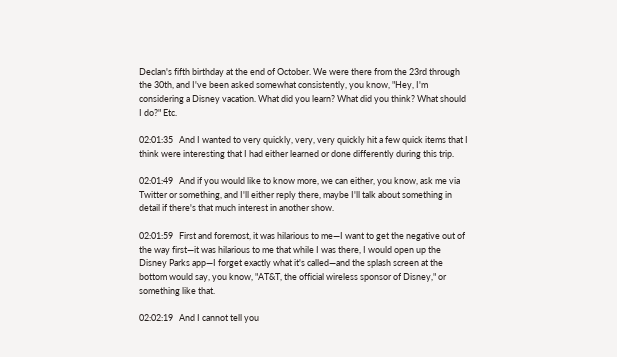Declan's fifth birthday at the end of October. We were there from the 23rd through the 30th, and I've been asked somewhat consistently, you know, "Hey, I'm considering a Disney vacation. What did you learn? What did you think? What should I do?" Etc.

02:01:35   And I wanted to very quickly, very, very quickly hit a few quick items that I think were interesting that I had either learned or done differently during this trip.

02:01:49   And if you would like to know more, we can either, you know, ask me via Twitter or something, and I'll either reply there, maybe I'll talk about something in detail if there's that much interest in another show.

02:01:59   First and foremost, it was hilarious to me—I want to get the negative out of the way first—it was hilarious to me that while I was there, I would open up the Disney Parks app—I forget exactly what it's called—and the splash screen at the bottom would say, you know, "AT&T, the official wireless sponsor of Disney," or something like that.

02:02:19   And I cannot tell you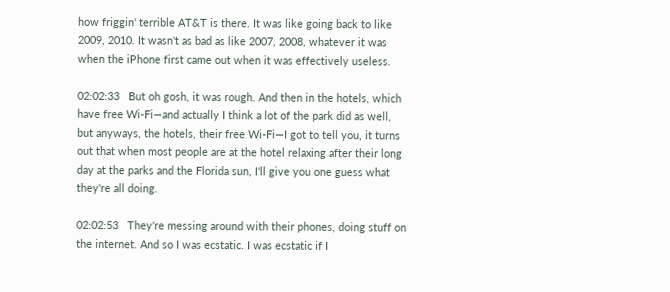how friggin' terrible AT&T is there. It was like going back to like 2009, 2010. It wasn't as bad as like 2007, 2008, whatever it was when the iPhone first came out when it was effectively useless.

02:02:33   But oh gosh, it was rough. And then in the hotels, which have free Wi-Fi—and actually I think a lot of the park did as well, but anyways, the hotels, their free Wi-Fi—I got to tell you, it turns out that when most people are at the hotel relaxing after their long day at the parks and the Florida sun, I'll give you one guess what they're all doing.

02:02:53   They're messing around with their phones, doing stuff on the internet. And so I was ecstatic. I was ecstatic if I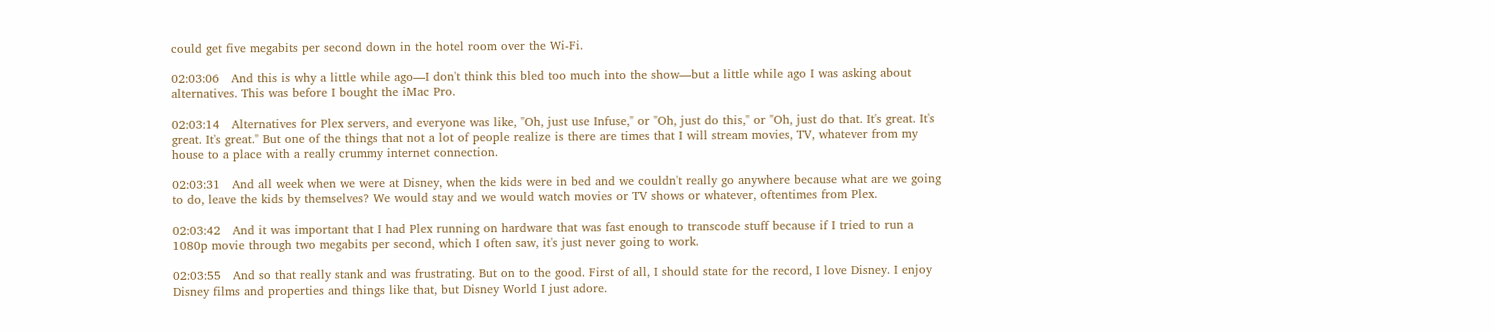could get five megabits per second down in the hotel room over the Wi-Fi.

02:03:06   And this is why a little while ago—I don't think this bled too much into the show—but a little while ago I was asking about alternatives. This was before I bought the iMac Pro.

02:03:14   Alternatives for Plex servers, and everyone was like, "Oh, just use Infuse," or "Oh, just do this," or "Oh, just do that. It's great. It's great. It's great." But one of the things that not a lot of people realize is there are times that I will stream movies, TV, whatever from my house to a place with a really crummy internet connection.

02:03:31   And all week when we were at Disney, when the kids were in bed and we couldn't really go anywhere because what are we going to do, leave the kids by themselves? We would stay and we would watch movies or TV shows or whatever, oftentimes from Plex.

02:03:42   And it was important that I had Plex running on hardware that was fast enough to transcode stuff because if I tried to run a 1080p movie through two megabits per second, which I often saw, it's just never going to work.

02:03:55   And so that really stank and was frustrating. But on to the good. First of all, I should state for the record, I love Disney. I enjoy Disney films and properties and things like that, but Disney World I just adore.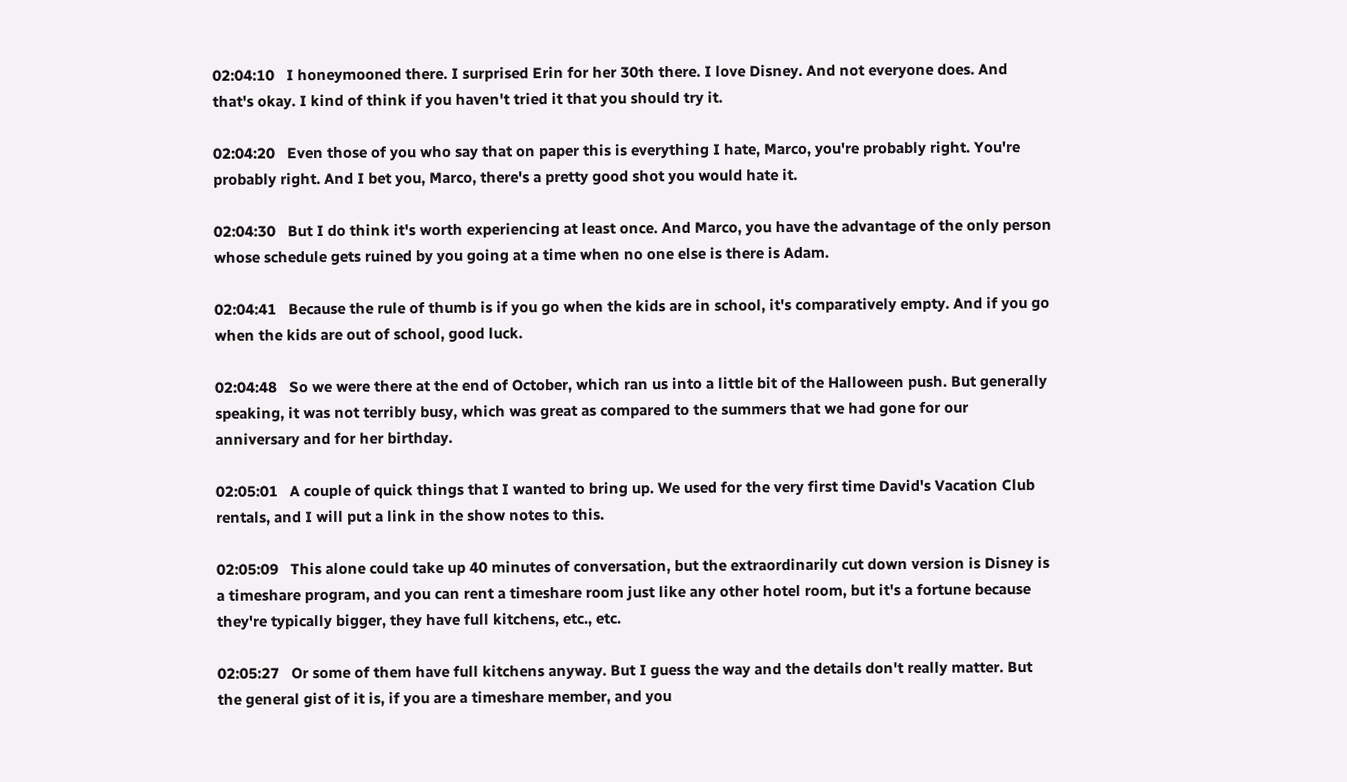02:04:10   I honeymooned there. I surprised Erin for her 30th there. I love Disney. And not everyone does. And that's okay. I kind of think if you haven't tried it that you should try it.

02:04:20   Even those of you who say that on paper this is everything I hate, Marco, you're probably right. You're probably right. And I bet you, Marco, there's a pretty good shot you would hate it.

02:04:30   But I do think it's worth experiencing at least once. And Marco, you have the advantage of the only person whose schedule gets ruined by you going at a time when no one else is there is Adam.

02:04:41   Because the rule of thumb is if you go when the kids are in school, it's comparatively empty. And if you go when the kids are out of school, good luck.

02:04:48   So we were there at the end of October, which ran us into a little bit of the Halloween push. But generally speaking, it was not terribly busy, which was great as compared to the summers that we had gone for our anniversary and for her birthday.

02:05:01   A couple of quick things that I wanted to bring up. We used for the very first time David's Vacation Club rentals, and I will put a link in the show notes to this.

02:05:09   This alone could take up 40 minutes of conversation, but the extraordinarily cut down version is Disney is a timeshare program, and you can rent a timeshare room just like any other hotel room, but it's a fortune because they're typically bigger, they have full kitchens, etc., etc.

02:05:27   Or some of them have full kitchens anyway. But I guess the way and the details don't really matter. But the general gist of it is, if you are a timeshare member, and you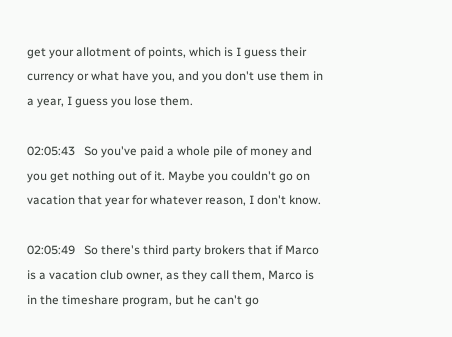get your allotment of points, which is I guess their currency or what have you, and you don't use them in a year, I guess you lose them.

02:05:43   So you've paid a whole pile of money and you get nothing out of it. Maybe you couldn't go on vacation that year for whatever reason, I don't know.

02:05:49   So there's third party brokers that if Marco is a vacation club owner, as they call them, Marco is in the timeshare program, but he can't go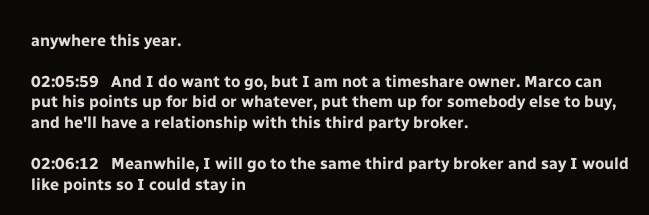anywhere this year.

02:05:59   And I do want to go, but I am not a timeshare owner. Marco can put his points up for bid or whatever, put them up for somebody else to buy, and he'll have a relationship with this third party broker.

02:06:12   Meanwhile, I will go to the same third party broker and say I would like points so I could stay in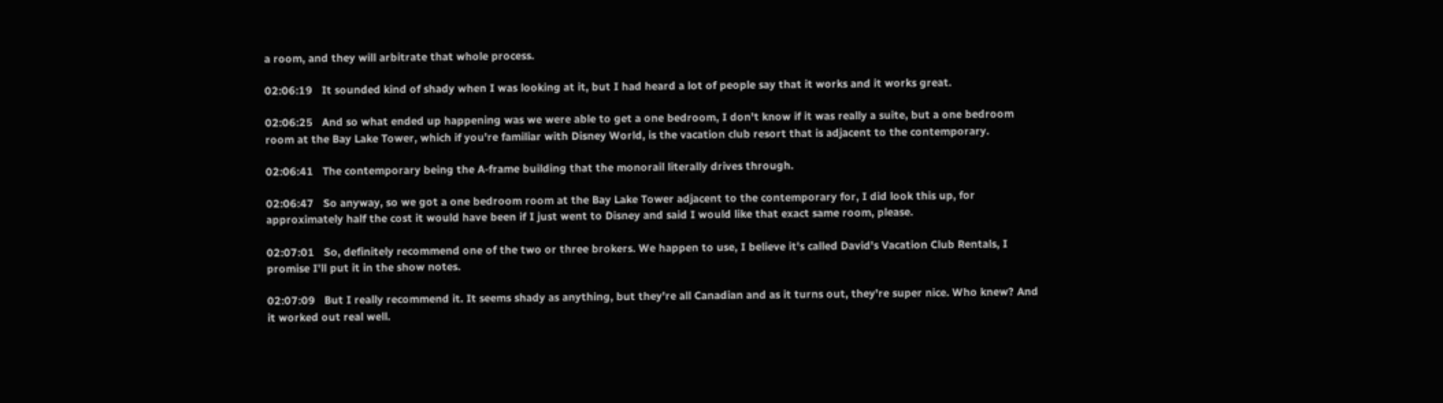a room, and they will arbitrate that whole process.

02:06:19   It sounded kind of shady when I was looking at it, but I had heard a lot of people say that it works and it works great.

02:06:25   And so what ended up happening was we were able to get a one bedroom, I don't know if it was really a suite, but a one bedroom room at the Bay Lake Tower, which if you're familiar with Disney World, is the vacation club resort that is adjacent to the contemporary.

02:06:41   The contemporary being the A-frame building that the monorail literally drives through.

02:06:47   So anyway, so we got a one bedroom room at the Bay Lake Tower adjacent to the contemporary for, I did look this up, for approximately half the cost it would have been if I just went to Disney and said I would like that exact same room, please.

02:07:01   So, definitely recommend one of the two or three brokers. We happen to use, I believe it's called David's Vacation Club Rentals, I promise I'll put it in the show notes.

02:07:09   But I really recommend it. It seems shady as anything, but they're all Canadian and as it turns out, they're super nice. Who knew? And it worked out real well.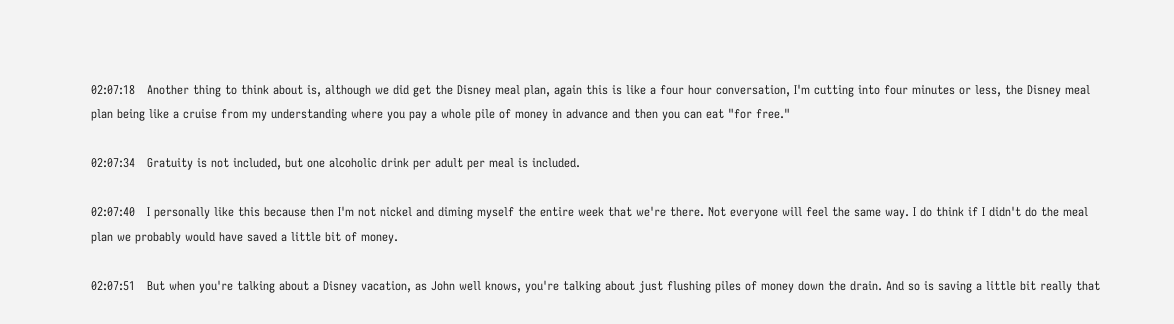02:07:18   Another thing to think about is, although we did get the Disney meal plan, again this is like a four hour conversation, I'm cutting into four minutes or less, the Disney meal plan being like a cruise from my understanding where you pay a whole pile of money in advance and then you can eat "for free."

02:07:34   Gratuity is not included, but one alcoholic drink per adult per meal is included.

02:07:40   I personally like this because then I'm not nickel and diming myself the entire week that we're there. Not everyone will feel the same way. I do think if I didn't do the meal plan we probably would have saved a little bit of money.

02:07:51   But when you're talking about a Disney vacation, as John well knows, you're talking about just flushing piles of money down the drain. And so is saving a little bit really that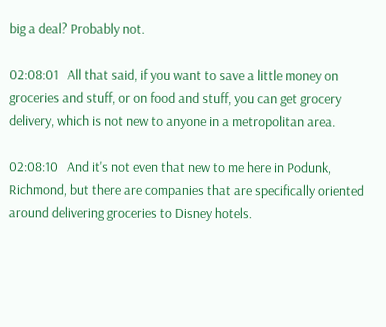big a deal? Probably not.

02:08:01   All that said, if you want to save a little money on groceries and stuff, or on food and stuff, you can get grocery delivery, which is not new to anyone in a metropolitan area.

02:08:10   And it's not even that new to me here in Podunk, Richmond, but there are companies that are specifically oriented around delivering groceries to Disney hotels.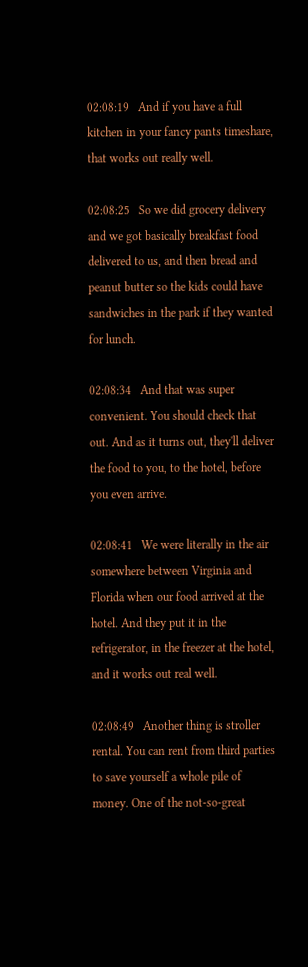02:08:19   And if you have a full kitchen in your fancy pants timeshare, that works out really well.

02:08:25   So we did grocery delivery and we got basically breakfast food delivered to us, and then bread and peanut butter so the kids could have sandwiches in the park if they wanted for lunch.

02:08:34   And that was super convenient. You should check that out. And as it turns out, they'll deliver the food to you, to the hotel, before you even arrive.

02:08:41   We were literally in the air somewhere between Virginia and Florida when our food arrived at the hotel. And they put it in the refrigerator, in the freezer at the hotel, and it works out real well.

02:08:49   Another thing is stroller rental. You can rent from third parties to save yourself a whole pile of money. One of the not-so-great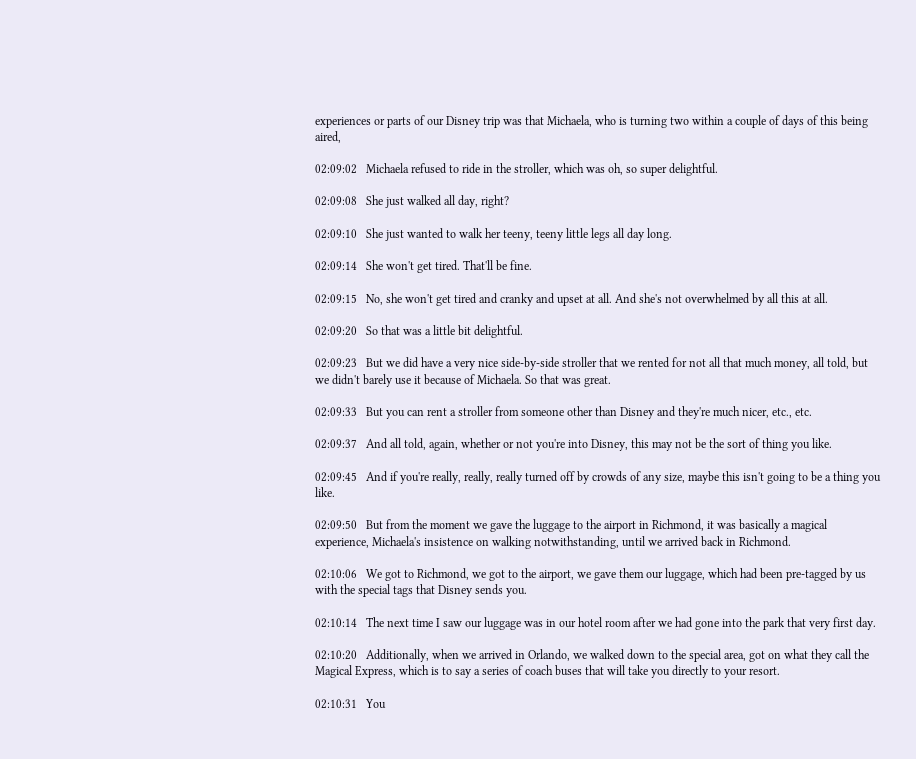experiences or parts of our Disney trip was that Michaela, who is turning two within a couple of days of this being aired,

02:09:02   Michaela refused to ride in the stroller, which was oh, so super delightful.

02:09:08   She just walked all day, right?

02:09:10   She just wanted to walk her teeny, teeny little legs all day long.

02:09:14   She won't get tired. That'll be fine.

02:09:15   No, she won't get tired and cranky and upset at all. And she's not overwhelmed by all this at all.

02:09:20   So that was a little bit delightful.

02:09:23   But we did have a very nice side-by-side stroller that we rented for not all that much money, all told, but we didn't barely use it because of Michaela. So that was great.

02:09:33   But you can rent a stroller from someone other than Disney and they're much nicer, etc., etc.

02:09:37   And all told, again, whether or not you're into Disney, this may not be the sort of thing you like.

02:09:45   And if you're really, really, really turned off by crowds of any size, maybe this isn't going to be a thing you like.

02:09:50   But from the moment we gave the luggage to the airport in Richmond, it was basically a magical experience, Michaela's insistence on walking notwithstanding, until we arrived back in Richmond.

02:10:06   We got to Richmond, we got to the airport, we gave them our luggage, which had been pre-tagged by us with the special tags that Disney sends you.

02:10:14   The next time I saw our luggage was in our hotel room after we had gone into the park that very first day.

02:10:20   Additionally, when we arrived in Orlando, we walked down to the special area, got on what they call the Magical Express, which is to say a series of coach buses that will take you directly to your resort.

02:10:31   You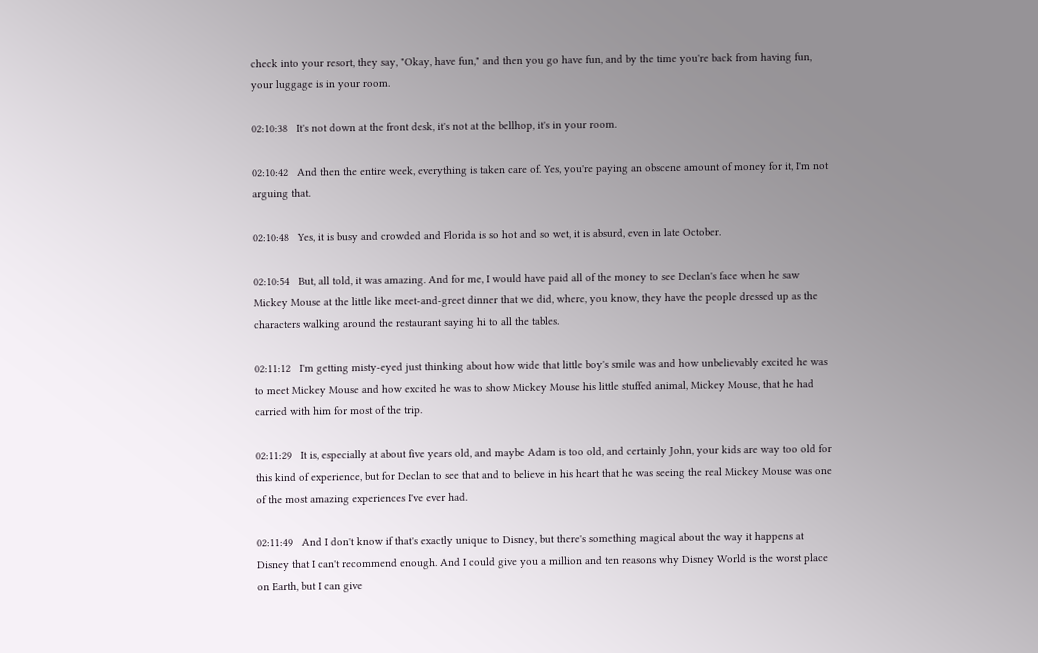check into your resort, they say, "Okay, have fun," and then you go have fun, and by the time you're back from having fun, your luggage is in your room.

02:10:38   It's not down at the front desk, it's not at the bellhop, it's in your room.

02:10:42   And then the entire week, everything is taken care of. Yes, you're paying an obscene amount of money for it, I'm not arguing that.

02:10:48   Yes, it is busy and crowded and Florida is so hot and so wet, it is absurd, even in late October.

02:10:54   But, all told, it was amazing. And for me, I would have paid all of the money to see Declan's face when he saw Mickey Mouse at the little like meet-and-greet dinner that we did, where, you know, they have the people dressed up as the characters walking around the restaurant saying hi to all the tables.

02:11:12   I'm getting misty-eyed just thinking about how wide that little boy's smile was and how unbelievably excited he was to meet Mickey Mouse and how excited he was to show Mickey Mouse his little stuffed animal, Mickey Mouse, that he had carried with him for most of the trip.

02:11:29   It is, especially at about five years old, and maybe Adam is too old, and certainly John, your kids are way too old for this kind of experience, but for Declan to see that and to believe in his heart that he was seeing the real Mickey Mouse was one of the most amazing experiences I've ever had.

02:11:49   And I don't know if that's exactly unique to Disney, but there's something magical about the way it happens at Disney that I can't recommend enough. And I could give you a million and ten reasons why Disney World is the worst place on Earth, but I can give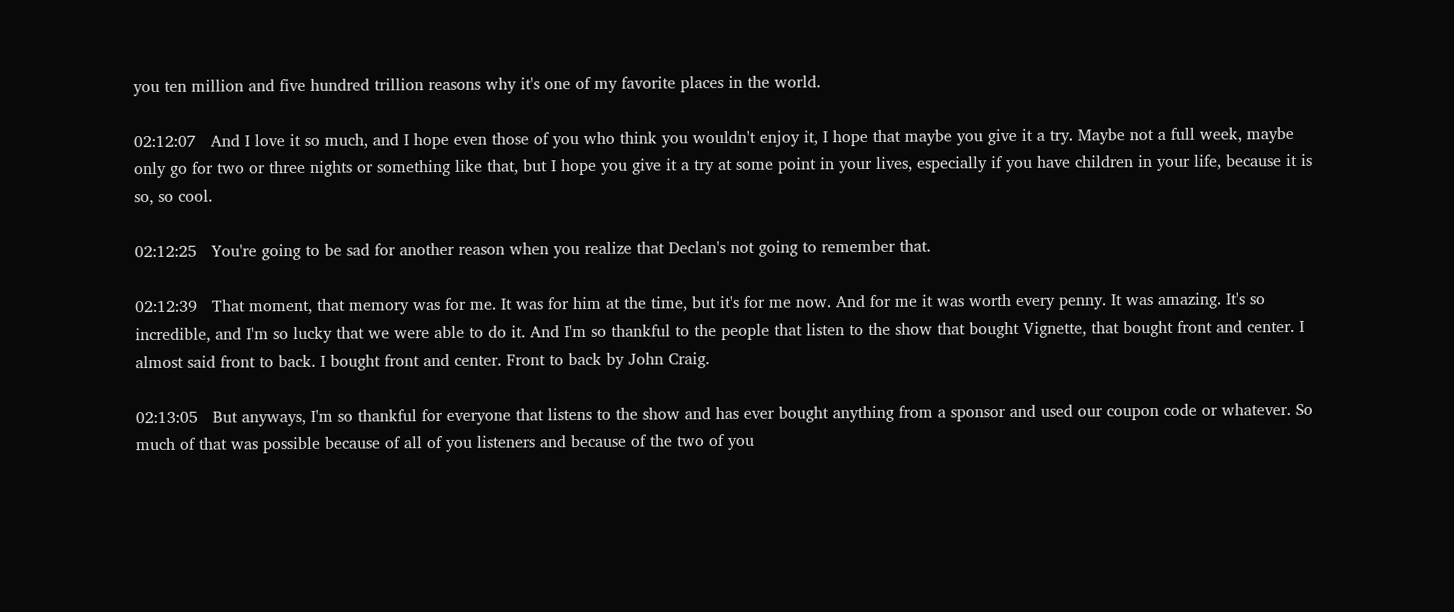you ten million and five hundred trillion reasons why it's one of my favorite places in the world.

02:12:07   And I love it so much, and I hope even those of you who think you wouldn't enjoy it, I hope that maybe you give it a try. Maybe not a full week, maybe only go for two or three nights or something like that, but I hope you give it a try at some point in your lives, especially if you have children in your life, because it is so, so cool.

02:12:25   You're going to be sad for another reason when you realize that Declan's not going to remember that.

02:12:39   That moment, that memory was for me. It was for him at the time, but it's for me now. And for me it was worth every penny. It was amazing. It's so incredible, and I'm so lucky that we were able to do it. And I'm so thankful to the people that listen to the show that bought Vignette, that bought front and center. I almost said front to back. I bought front and center. Front to back by John Craig.

02:13:05   But anyways, I'm so thankful for everyone that listens to the show and has ever bought anything from a sponsor and used our coupon code or whatever. So much of that was possible because of all of you listeners and because of the two of you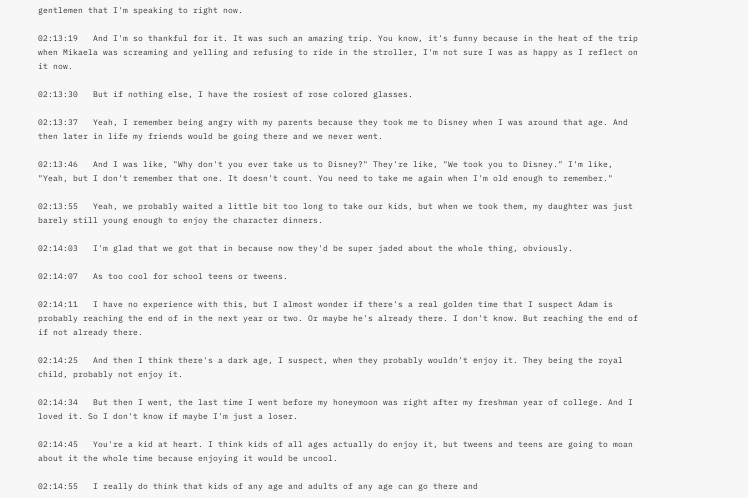gentlemen that I'm speaking to right now.

02:13:19   And I'm so thankful for it. It was such an amazing trip. You know, it's funny because in the heat of the trip when Mikaela was screaming and yelling and refusing to ride in the stroller, I'm not sure I was as happy as I reflect on it now.

02:13:30   But if nothing else, I have the rosiest of rose colored glasses.

02:13:37   Yeah, I remember being angry with my parents because they took me to Disney when I was around that age. And then later in life my friends would be going there and we never went.

02:13:46   And I was like, "Why don't you ever take us to Disney?" They're like, "We took you to Disney." I'm like, "Yeah, but I don't remember that one. It doesn't count. You need to take me again when I'm old enough to remember."

02:13:55   Yeah, we probably waited a little bit too long to take our kids, but when we took them, my daughter was just barely still young enough to enjoy the character dinners.

02:14:03   I'm glad that we got that in because now they'd be super jaded about the whole thing, obviously.

02:14:07   As too cool for school teens or tweens.

02:14:11   I have no experience with this, but I almost wonder if there's a real golden time that I suspect Adam is probably reaching the end of in the next year or two. Or maybe he's already there. I don't know. But reaching the end of if not already there.

02:14:25   And then I think there's a dark age, I suspect, when they probably wouldn't enjoy it. They being the royal child, probably not enjoy it.

02:14:34   But then I went, the last time I went before my honeymoon was right after my freshman year of college. And I loved it. So I don't know if maybe I'm just a loser.

02:14:45   You're a kid at heart. I think kids of all ages actually do enjoy it, but tweens and teens are going to moan about it the whole time because enjoying it would be uncool.

02:14:55   I really do think that kids of any age and adults of any age can go there and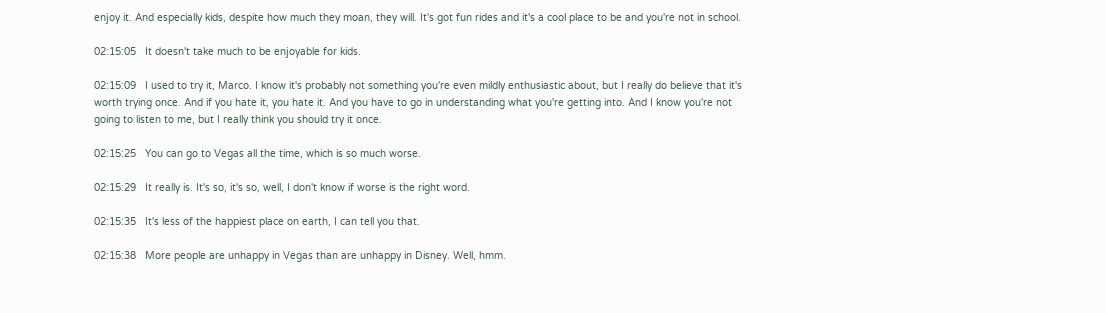enjoy it. And especially kids, despite how much they moan, they will. It's got fun rides and it's a cool place to be and you're not in school.

02:15:05   It doesn't take much to be enjoyable for kids.

02:15:09   I used to try it, Marco. I know it's probably not something you're even mildly enthusiastic about, but I really do believe that it's worth trying once. And if you hate it, you hate it. And you have to go in understanding what you're getting into. And I know you're not going to listen to me, but I really think you should try it once.

02:15:25   You can go to Vegas all the time, which is so much worse.

02:15:29   It really is. It's so, it's so, well, I don't know if worse is the right word.

02:15:35   It's less of the happiest place on earth, I can tell you that.

02:15:38   More people are unhappy in Vegas than are unhappy in Disney. Well, hmm.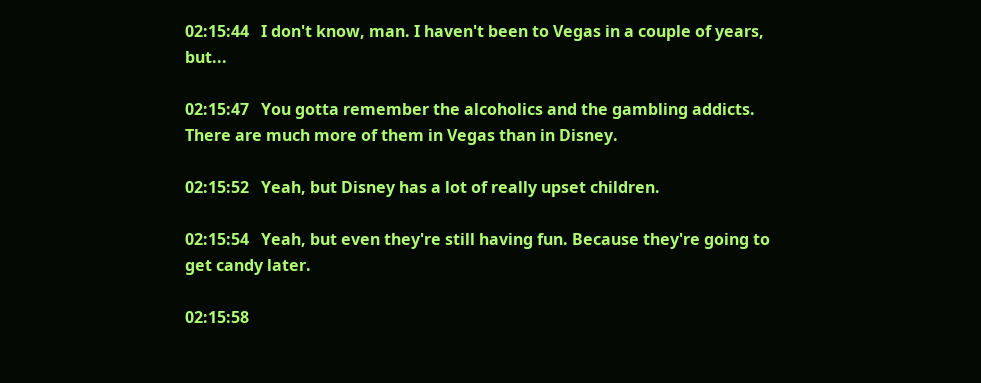02:15:44   I don't know, man. I haven't been to Vegas in a couple of years, but...

02:15:47   You gotta remember the alcoholics and the gambling addicts. There are much more of them in Vegas than in Disney.

02:15:52   Yeah, but Disney has a lot of really upset children.

02:15:54   Yeah, but even they're still having fun. Because they're going to get candy later.

02:15:58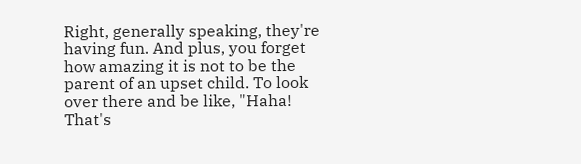Right, generally speaking, they're having fun. And plus, you forget how amazing it is not to be the parent of an upset child. To look over there and be like, "Haha! That's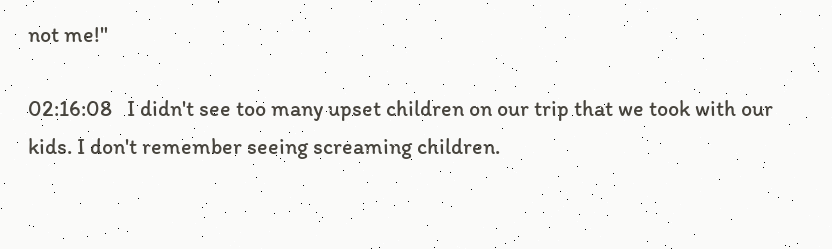not me!"

02:16:08   I didn't see too many upset children on our trip that we took with our kids. I don't remember seeing screaming children.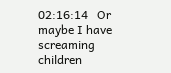02:16:14   Or maybe I have screaming children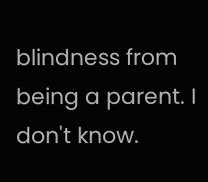blindness from being a parent. I don't know.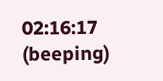02:16:17   (beeping)